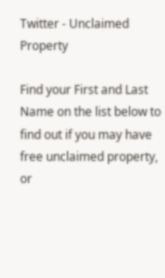Twitter - Unclaimed Property

Find your First and Last Name on the list below to
find out if you may have free unclaimed property,
or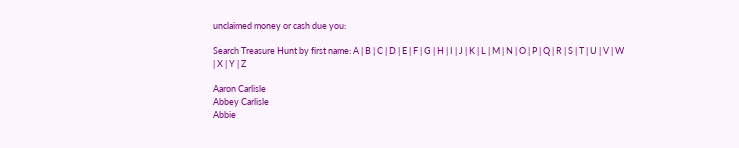unclaimed money or cash due you:

Search Treasure Hunt by first name: A | B | C | D | E | F | G | H | I | J | K | L | M | N | O | P | Q | R | S | T | U | V | W | X | Y | Z

Aaron Carlisle
Abbey Carlisle
Abbie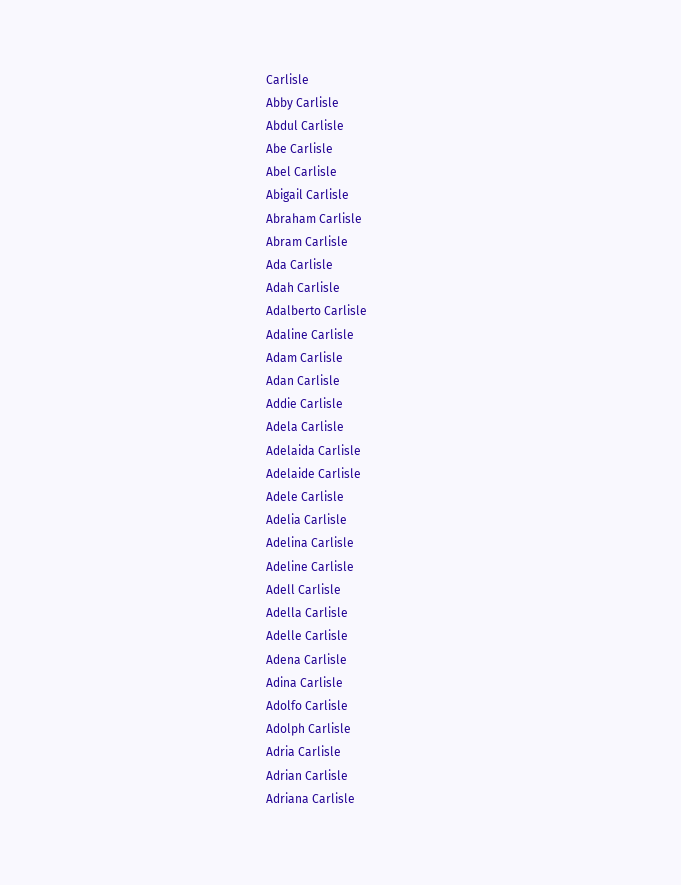Carlisle
Abby Carlisle
Abdul Carlisle
Abe Carlisle
Abel Carlisle
Abigail Carlisle
Abraham Carlisle
Abram Carlisle
Ada Carlisle
Adah Carlisle
Adalberto Carlisle
Adaline Carlisle
Adam Carlisle
Adan Carlisle
Addie Carlisle
Adela Carlisle
Adelaida Carlisle
Adelaide Carlisle
Adele Carlisle
Adelia Carlisle
Adelina Carlisle
Adeline Carlisle
Adell Carlisle
Adella Carlisle
Adelle Carlisle
Adena Carlisle
Adina Carlisle
Adolfo Carlisle
Adolph Carlisle
Adria Carlisle
Adrian Carlisle
Adriana Carlisle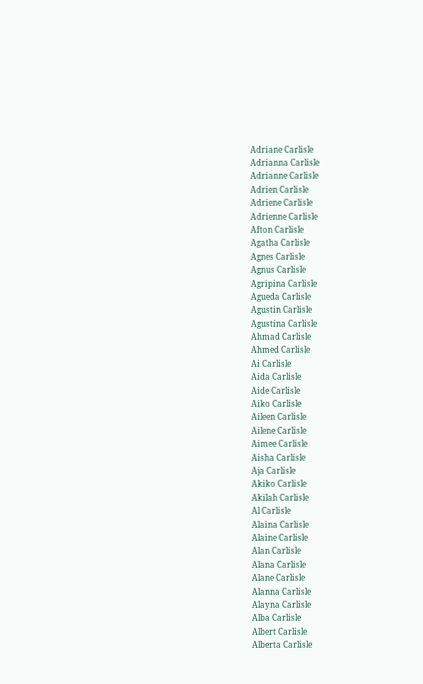Adriane Carlisle
Adrianna Carlisle
Adrianne Carlisle
Adrien Carlisle
Adriene Carlisle
Adrienne Carlisle
Afton Carlisle
Agatha Carlisle
Agnes Carlisle
Agnus Carlisle
Agripina Carlisle
Agueda Carlisle
Agustin Carlisle
Agustina Carlisle
Ahmad Carlisle
Ahmed Carlisle
Ai Carlisle
Aida Carlisle
Aide Carlisle
Aiko Carlisle
Aileen Carlisle
Ailene Carlisle
Aimee Carlisle
Aisha Carlisle
Aja Carlisle
Akiko Carlisle
Akilah Carlisle
Al Carlisle
Alaina Carlisle
Alaine Carlisle
Alan Carlisle
Alana Carlisle
Alane Carlisle
Alanna Carlisle
Alayna Carlisle
Alba Carlisle
Albert Carlisle
Alberta Carlisle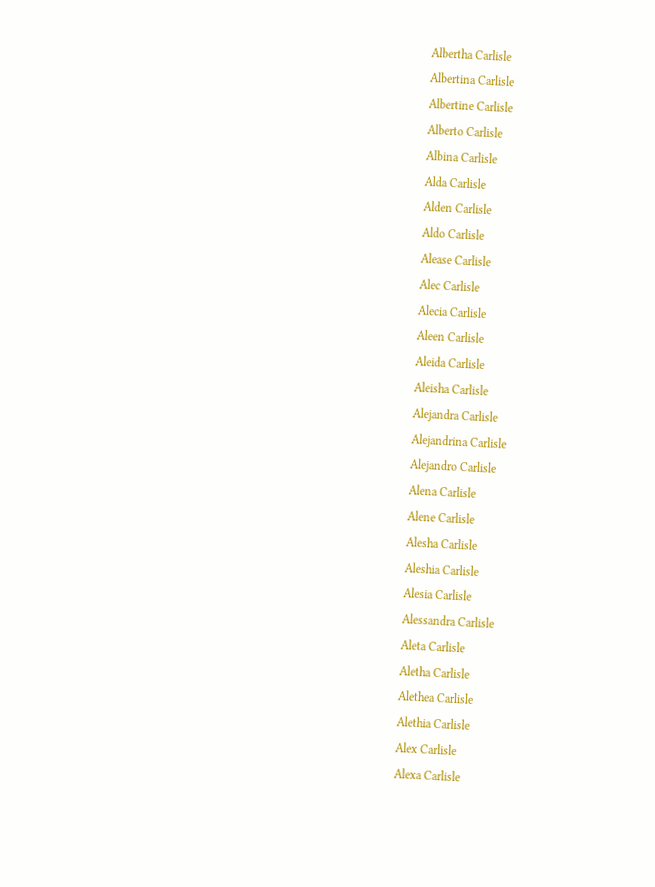Albertha Carlisle
Albertina Carlisle
Albertine Carlisle
Alberto Carlisle
Albina Carlisle
Alda Carlisle
Alden Carlisle
Aldo Carlisle
Alease Carlisle
Alec Carlisle
Alecia Carlisle
Aleen Carlisle
Aleida Carlisle
Aleisha Carlisle
Alejandra Carlisle
Alejandrina Carlisle
Alejandro Carlisle
Alena Carlisle
Alene Carlisle
Alesha Carlisle
Aleshia Carlisle
Alesia Carlisle
Alessandra Carlisle
Aleta Carlisle
Aletha Carlisle
Alethea Carlisle
Alethia Carlisle
Alex Carlisle
Alexa Carlisle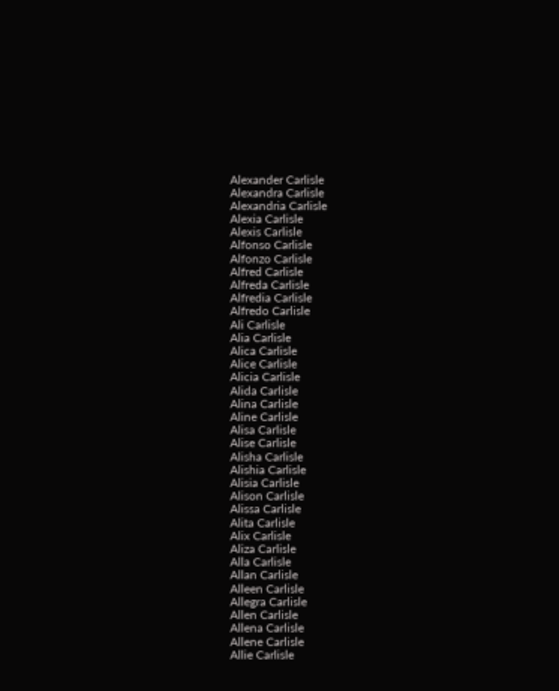Alexander Carlisle
Alexandra Carlisle
Alexandria Carlisle
Alexia Carlisle
Alexis Carlisle
Alfonso Carlisle
Alfonzo Carlisle
Alfred Carlisle
Alfreda Carlisle
Alfredia Carlisle
Alfredo Carlisle
Ali Carlisle
Alia Carlisle
Alica Carlisle
Alice Carlisle
Alicia Carlisle
Alida Carlisle
Alina Carlisle
Aline Carlisle
Alisa Carlisle
Alise Carlisle
Alisha Carlisle
Alishia Carlisle
Alisia Carlisle
Alison Carlisle
Alissa Carlisle
Alita Carlisle
Alix Carlisle
Aliza Carlisle
Alla Carlisle
Allan Carlisle
Alleen Carlisle
Allegra Carlisle
Allen Carlisle
Allena Carlisle
Allene Carlisle
Allie Carlisle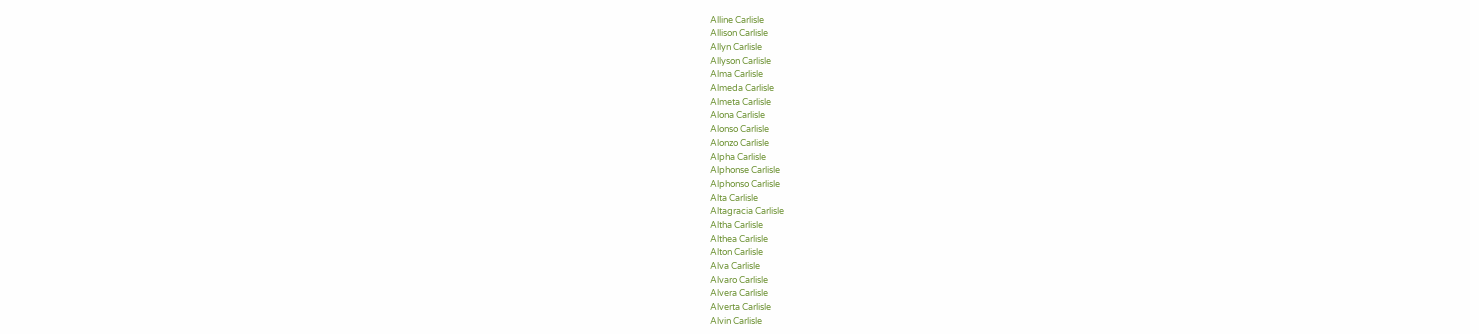Alline Carlisle
Allison Carlisle
Allyn Carlisle
Allyson Carlisle
Alma Carlisle
Almeda Carlisle
Almeta Carlisle
Alona Carlisle
Alonso Carlisle
Alonzo Carlisle
Alpha Carlisle
Alphonse Carlisle
Alphonso Carlisle
Alta Carlisle
Altagracia Carlisle
Altha Carlisle
Althea Carlisle
Alton Carlisle
Alva Carlisle
Alvaro Carlisle
Alvera Carlisle
Alverta Carlisle
Alvin Carlisle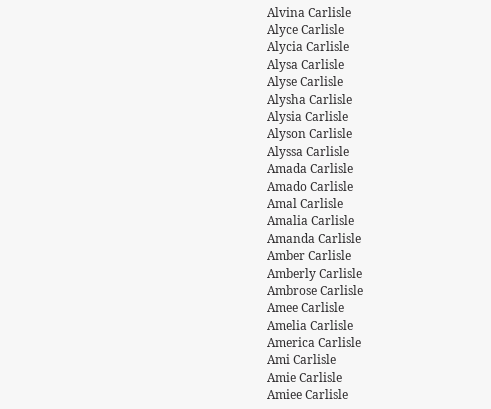Alvina Carlisle
Alyce Carlisle
Alycia Carlisle
Alysa Carlisle
Alyse Carlisle
Alysha Carlisle
Alysia Carlisle
Alyson Carlisle
Alyssa Carlisle
Amada Carlisle
Amado Carlisle
Amal Carlisle
Amalia Carlisle
Amanda Carlisle
Amber Carlisle
Amberly Carlisle
Ambrose Carlisle
Amee Carlisle
Amelia Carlisle
America Carlisle
Ami Carlisle
Amie Carlisle
Amiee Carlisle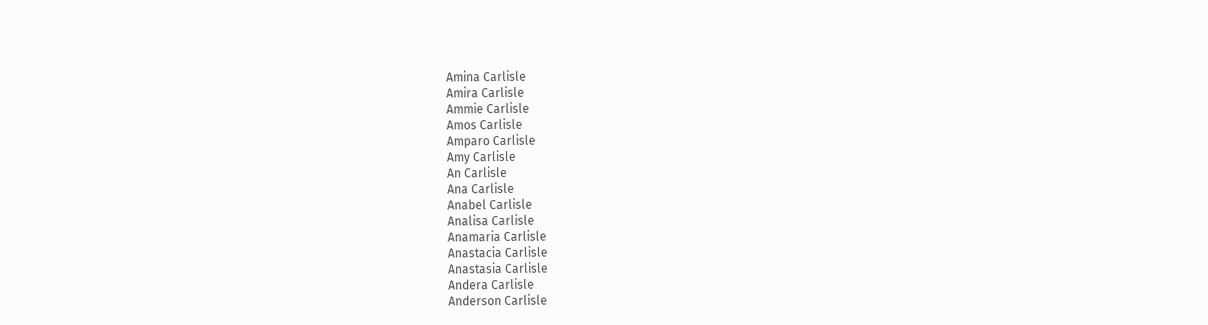Amina Carlisle
Amira Carlisle
Ammie Carlisle
Amos Carlisle
Amparo Carlisle
Amy Carlisle
An Carlisle
Ana Carlisle
Anabel Carlisle
Analisa Carlisle
Anamaria Carlisle
Anastacia Carlisle
Anastasia Carlisle
Andera Carlisle
Anderson Carlisle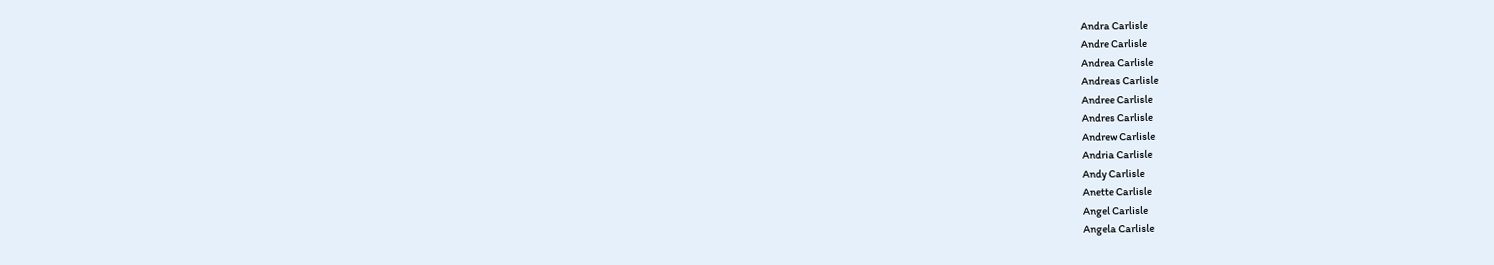Andra Carlisle
Andre Carlisle
Andrea Carlisle
Andreas Carlisle
Andree Carlisle
Andres Carlisle
Andrew Carlisle
Andria Carlisle
Andy Carlisle
Anette Carlisle
Angel Carlisle
Angela Carlisle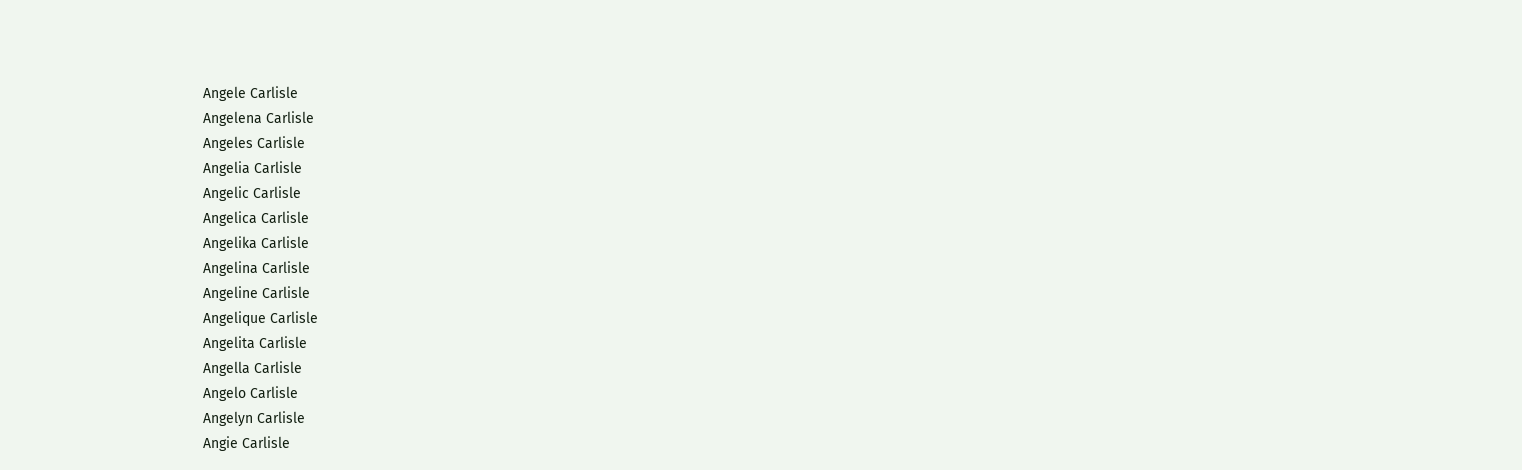Angele Carlisle
Angelena Carlisle
Angeles Carlisle
Angelia Carlisle
Angelic Carlisle
Angelica Carlisle
Angelika Carlisle
Angelina Carlisle
Angeline Carlisle
Angelique Carlisle
Angelita Carlisle
Angella Carlisle
Angelo Carlisle
Angelyn Carlisle
Angie Carlisle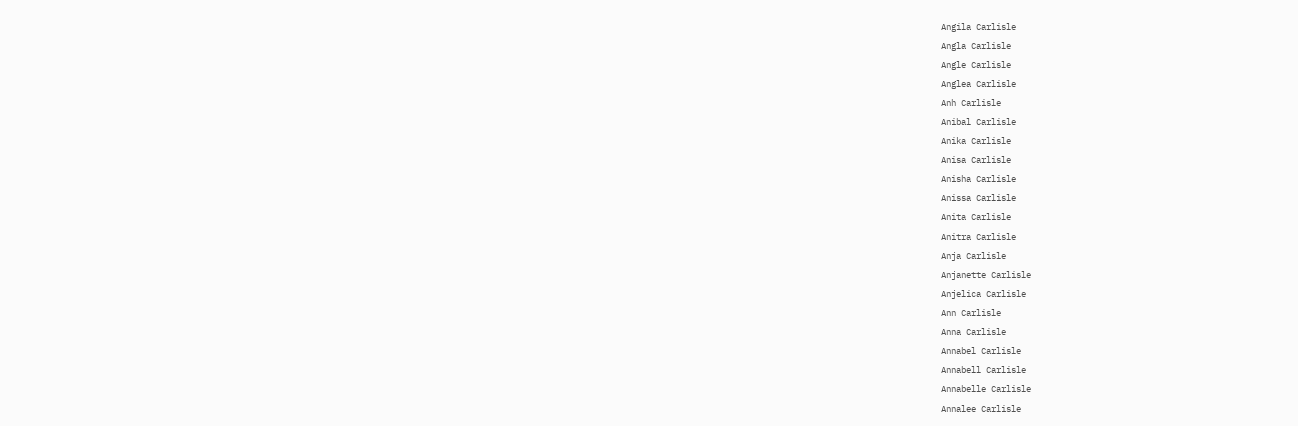Angila Carlisle
Angla Carlisle
Angle Carlisle
Anglea Carlisle
Anh Carlisle
Anibal Carlisle
Anika Carlisle
Anisa Carlisle
Anisha Carlisle
Anissa Carlisle
Anita Carlisle
Anitra Carlisle
Anja Carlisle
Anjanette Carlisle
Anjelica Carlisle
Ann Carlisle
Anna Carlisle
Annabel Carlisle
Annabell Carlisle
Annabelle Carlisle
Annalee Carlisle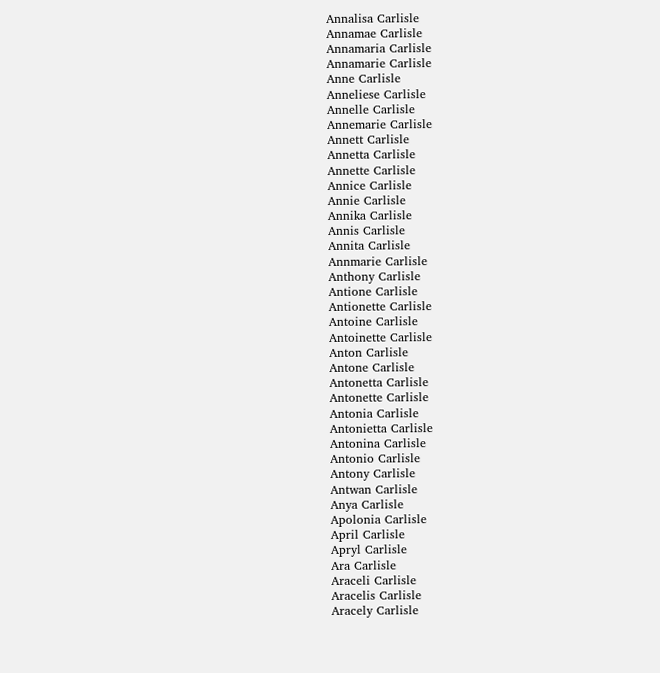Annalisa Carlisle
Annamae Carlisle
Annamaria Carlisle
Annamarie Carlisle
Anne Carlisle
Anneliese Carlisle
Annelle Carlisle
Annemarie Carlisle
Annett Carlisle
Annetta Carlisle
Annette Carlisle
Annice Carlisle
Annie Carlisle
Annika Carlisle
Annis Carlisle
Annita Carlisle
Annmarie Carlisle
Anthony Carlisle
Antione Carlisle
Antionette Carlisle
Antoine Carlisle
Antoinette Carlisle
Anton Carlisle
Antone Carlisle
Antonetta Carlisle
Antonette Carlisle
Antonia Carlisle
Antonietta Carlisle
Antonina Carlisle
Antonio Carlisle
Antony Carlisle
Antwan Carlisle
Anya Carlisle
Apolonia Carlisle
April Carlisle
Apryl Carlisle
Ara Carlisle
Araceli Carlisle
Aracelis Carlisle
Aracely Carlisle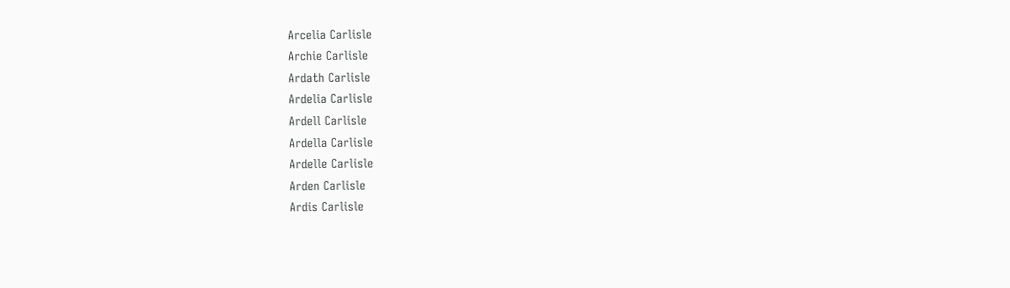Arcelia Carlisle
Archie Carlisle
Ardath Carlisle
Ardelia Carlisle
Ardell Carlisle
Ardella Carlisle
Ardelle Carlisle
Arden Carlisle
Ardis Carlisle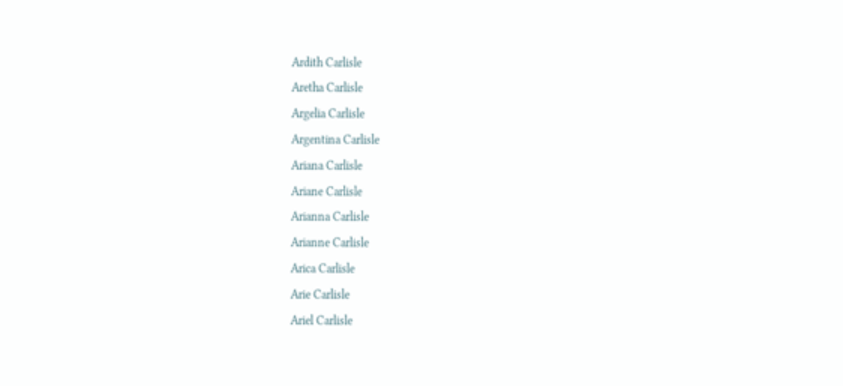Ardith Carlisle
Aretha Carlisle
Argelia Carlisle
Argentina Carlisle
Ariana Carlisle
Ariane Carlisle
Arianna Carlisle
Arianne Carlisle
Arica Carlisle
Arie Carlisle
Ariel Carlisle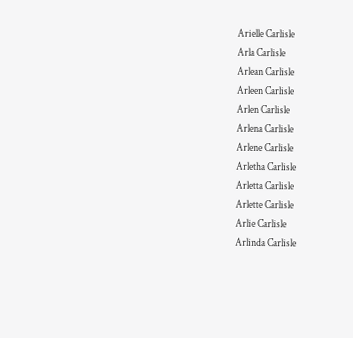Arielle Carlisle
Arla Carlisle
Arlean Carlisle
Arleen Carlisle
Arlen Carlisle
Arlena Carlisle
Arlene Carlisle
Arletha Carlisle
Arletta Carlisle
Arlette Carlisle
Arlie Carlisle
Arlinda Carlisle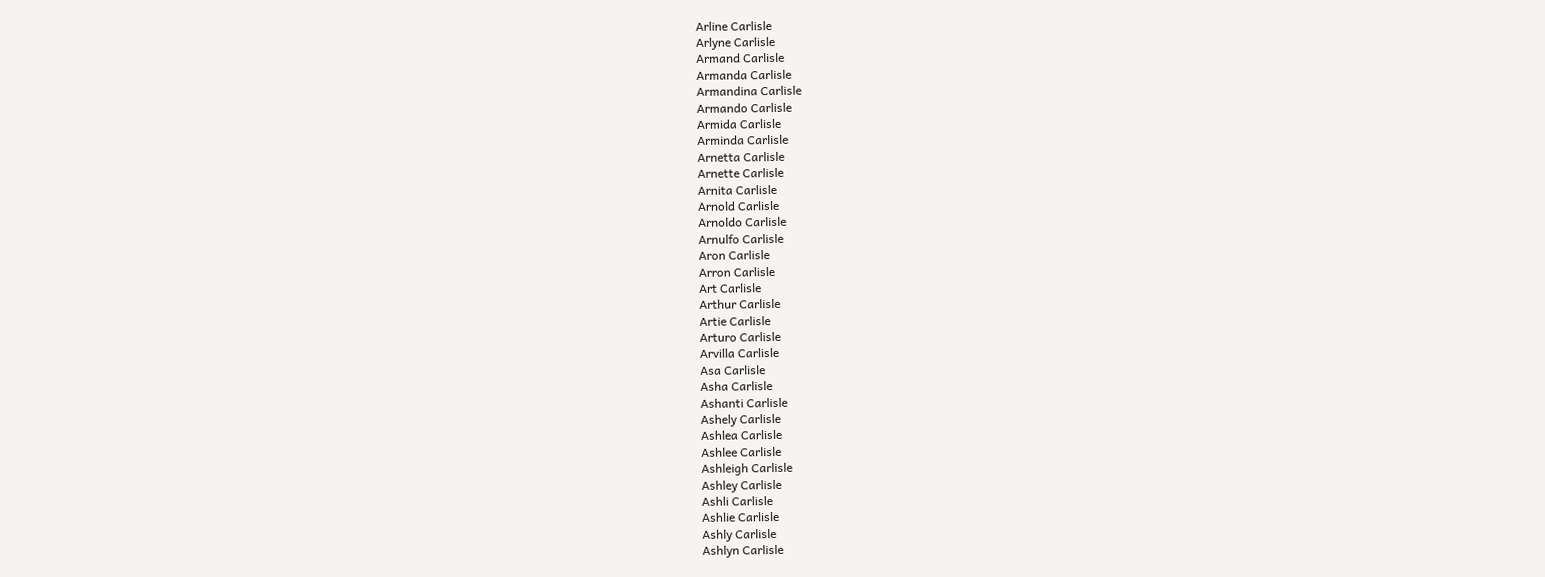Arline Carlisle
Arlyne Carlisle
Armand Carlisle
Armanda Carlisle
Armandina Carlisle
Armando Carlisle
Armida Carlisle
Arminda Carlisle
Arnetta Carlisle
Arnette Carlisle
Arnita Carlisle
Arnold Carlisle
Arnoldo Carlisle
Arnulfo Carlisle
Aron Carlisle
Arron Carlisle
Art Carlisle
Arthur Carlisle
Artie Carlisle
Arturo Carlisle
Arvilla Carlisle
Asa Carlisle
Asha Carlisle
Ashanti Carlisle
Ashely Carlisle
Ashlea Carlisle
Ashlee Carlisle
Ashleigh Carlisle
Ashley Carlisle
Ashli Carlisle
Ashlie Carlisle
Ashly Carlisle
Ashlyn Carlisle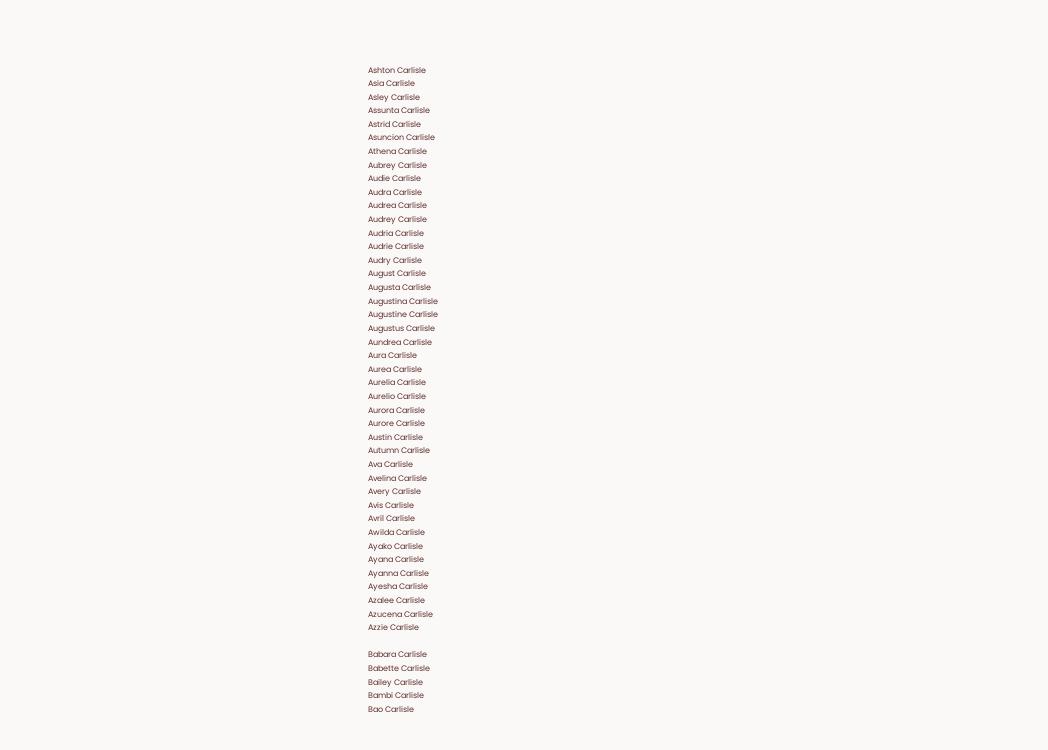Ashton Carlisle
Asia Carlisle
Asley Carlisle
Assunta Carlisle
Astrid Carlisle
Asuncion Carlisle
Athena Carlisle
Aubrey Carlisle
Audie Carlisle
Audra Carlisle
Audrea Carlisle
Audrey Carlisle
Audria Carlisle
Audrie Carlisle
Audry Carlisle
August Carlisle
Augusta Carlisle
Augustina Carlisle
Augustine Carlisle
Augustus Carlisle
Aundrea Carlisle
Aura Carlisle
Aurea Carlisle
Aurelia Carlisle
Aurelio Carlisle
Aurora Carlisle
Aurore Carlisle
Austin Carlisle
Autumn Carlisle
Ava Carlisle
Avelina Carlisle
Avery Carlisle
Avis Carlisle
Avril Carlisle
Awilda Carlisle
Ayako Carlisle
Ayana Carlisle
Ayanna Carlisle
Ayesha Carlisle
Azalee Carlisle
Azucena Carlisle
Azzie Carlisle

Babara Carlisle
Babette Carlisle
Bailey Carlisle
Bambi Carlisle
Bao Carlisle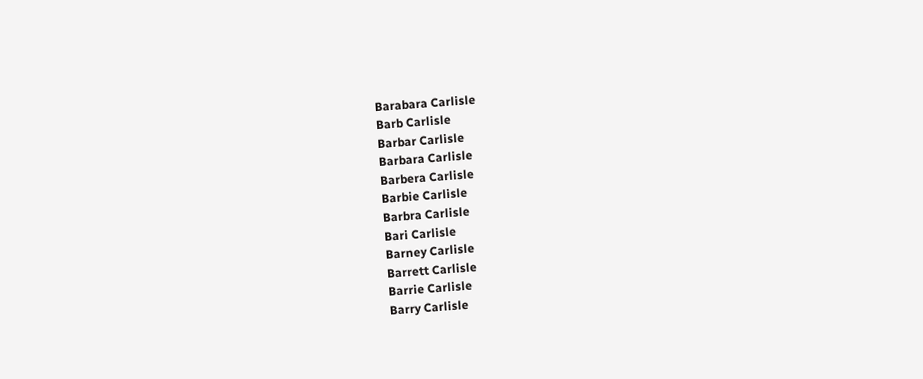Barabara Carlisle
Barb Carlisle
Barbar Carlisle
Barbara Carlisle
Barbera Carlisle
Barbie Carlisle
Barbra Carlisle
Bari Carlisle
Barney Carlisle
Barrett Carlisle
Barrie Carlisle
Barry Carlisle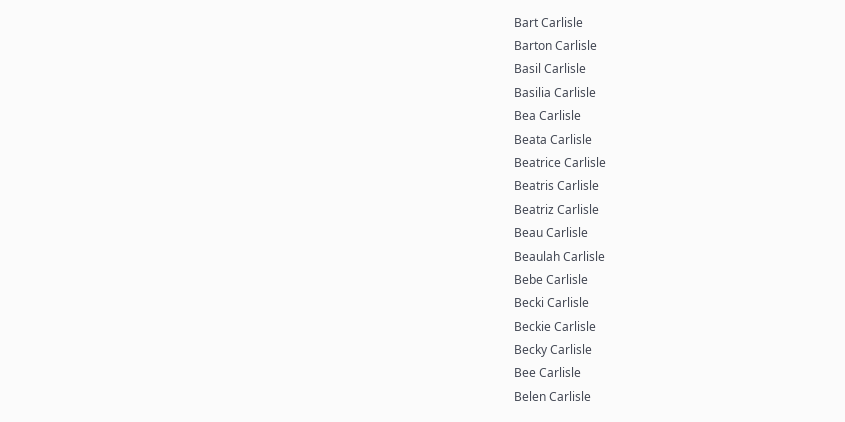Bart Carlisle
Barton Carlisle
Basil Carlisle
Basilia Carlisle
Bea Carlisle
Beata Carlisle
Beatrice Carlisle
Beatris Carlisle
Beatriz Carlisle
Beau Carlisle
Beaulah Carlisle
Bebe Carlisle
Becki Carlisle
Beckie Carlisle
Becky Carlisle
Bee Carlisle
Belen Carlisle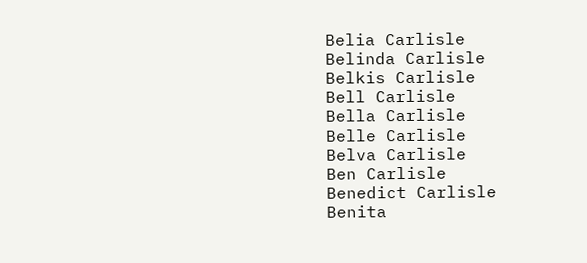Belia Carlisle
Belinda Carlisle
Belkis Carlisle
Bell Carlisle
Bella Carlisle
Belle Carlisle
Belva Carlisle
Ben Carlisle
Benedict Carlisle
Benita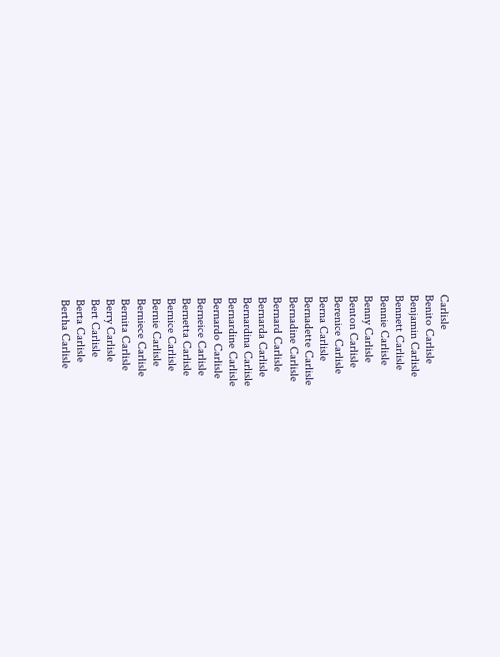Carlisle
Benito Carlisle
Benjamin Carlisle
Bennett Carlisle
Bennie Carlisle
Benny Carlisle
Benton Carlisle
Berenice Carlisle
Berna Carlisle
Bernadette Carlisle
Bernadine Carlisle
Bernard Carlisle
Bernarda Carlisle
Bernardina Carlisle
Bernardine Carlisle
Bernardo Carlisle
Berneice Carlisle
Bernetta Carlisle
Bernice Carlisle
Bernie Carlisle
Berniece Carlisle
Bernita Carlisle
Berry Carlisle
Bert Carlisle
Berta Carlisle
Bertha Carlisle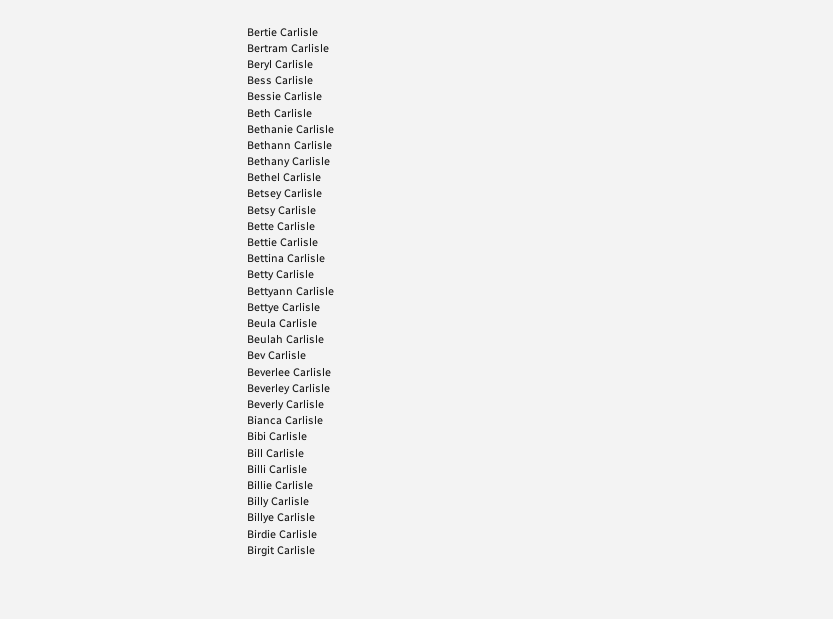Bertie Carlisle
Bertram Carlisle
Beryl Carlisle
Bess Carlisle
Bessie Carlisle
Beth Carlisle
Bethanie Carlisle
Bethann Carlisle
Bethany Carlisle
Bethel Carlisle
Betsey Carlisle
Betsy Carlisle
Bette Carlisle
Bettie Carlisle
Bettina Carlisle
Betty Carlisle
Bettyann Carlisle
Bettye Carlisle
Beula Carlisle
Beulah Carlisle
Bev Carlisle
Beverlee Carlisle
Beverley Carlisle
Beverly Carlisle
Bianca Carlisle
Bibi Carlisle
Bill Carlisle
Billi Carlisle
Billie Carlisle
Billy Carlisle
Billye Carlisle
Birdie Carlisle
Birgit Carlisle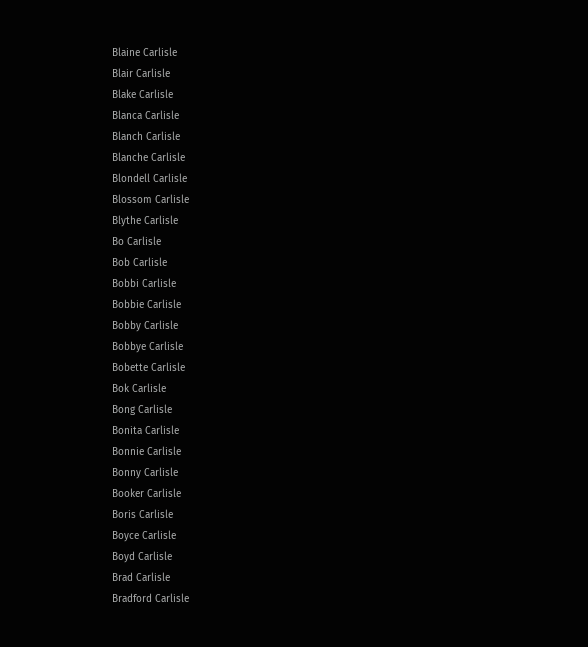Blaine Carlisle
Blair Carlisle
Blake Carlisle
Blanca Carlisle
Blanch Carlisle
Blanche Carlisle
Blondell Carlisle
Blossom Carlisle
Blythe Carlisle
Bo Carlisle
Bob Carlisle
Bobbi Carlisle
Bobbie Carlisle
Bobby Carlisle
Bobbye Carlisle
Bobette Carlisle
Bok Carlisle
Bong Carlisle
Bonita Carlisle
Bonnie Carlisle
Bonny Carlisle
Booker Carlisle
Boris Carlisle
Boyce Carlisle
Boyd Carlisle
Brad Carlisle
Bradford Carlisle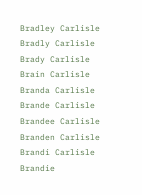Bradley Carlisle
Bradly Carlisle
Brady Carlisle
Brain Carlisle
Branda Carlisle
Brande Carlisle
Brandee Carlisle
Branden Carlisle
Brandi Carlisle
Brandie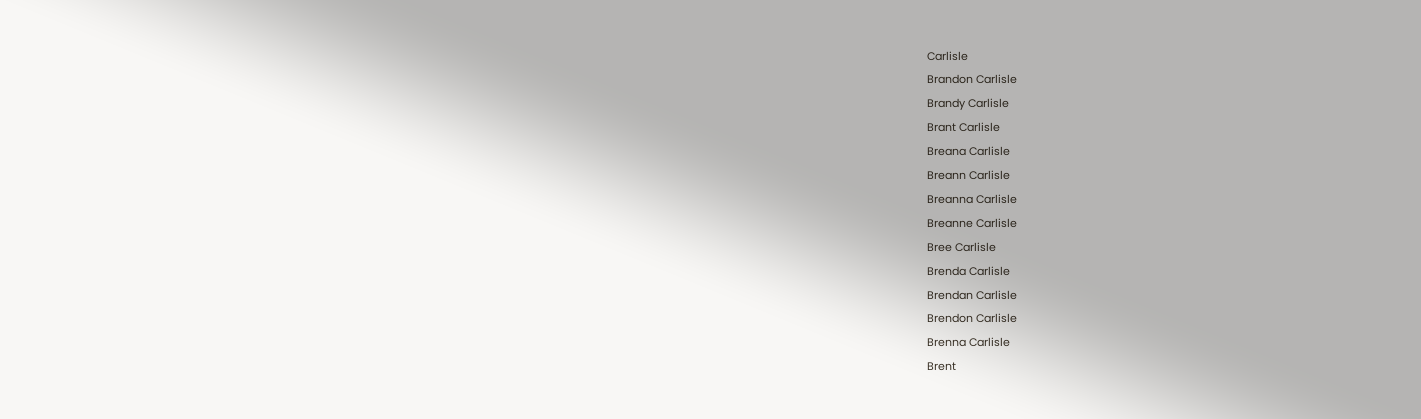Carlisle
Brandon Carlisle
Brandy Carlisle
Brant Carlisle
Breana Carlisle
Breann Carlisle
Breanna Carlisle
Breanne Carlisle
Bree Carlisle
Brenda Carlisle
Brendan Carlisle
Brendon Carlisle
Brenna Carlisle
Brent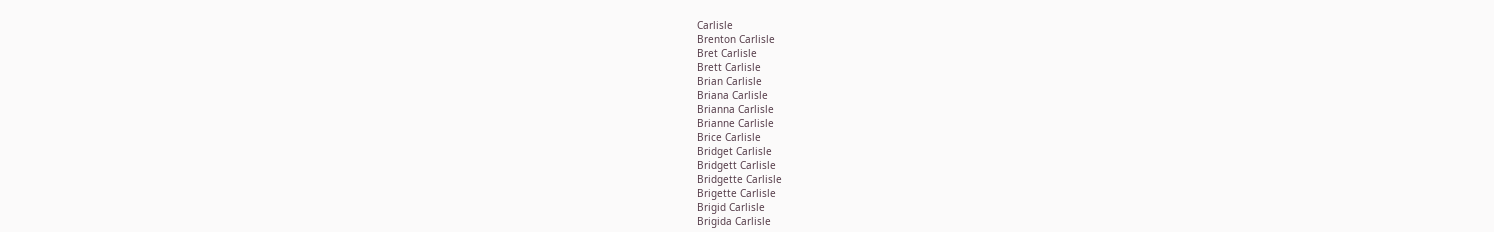Carlisle
Brenton Carlisle
Bret Carlisle
Brett Carlisle
Brian Carlisle
Briana Carlisle
Brianna Carlisle
Brianne Carlisle
Brice Carlisle
Bridget Carlisle
Bridgett Carlisle
Bridgette Carlisle
Brigette Carlisle
Brigid Carlisle
Brigida Carlisle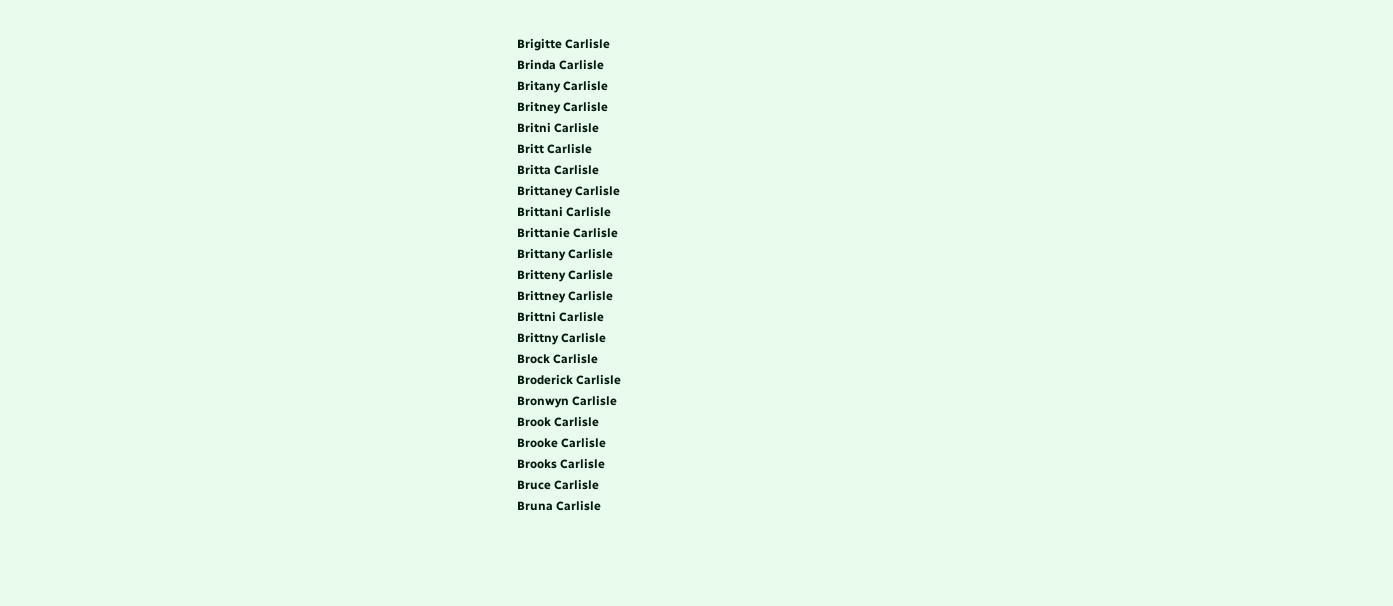Brigitte Carlisle
Brinda Carlisle
Britany Carlisle
Britney Carlisle
Britni Carlisle
Britt Carlisle
Britta Carlisle
Brittaney Carlisle
Brittani Carlisle
Brittanie Carlisle
Brittany Carlisle
Britteny Carlisle
Brittney Carlisle
Brittni Carlisle
Brittny Carlisle
Brock Carlisle
Broderick Carlisle
Bronwyn Carlisle
Brook Carlisle
Brooke Carlisle
Brooks Carlisle
Bruce Carlisle
Bruna Carlisle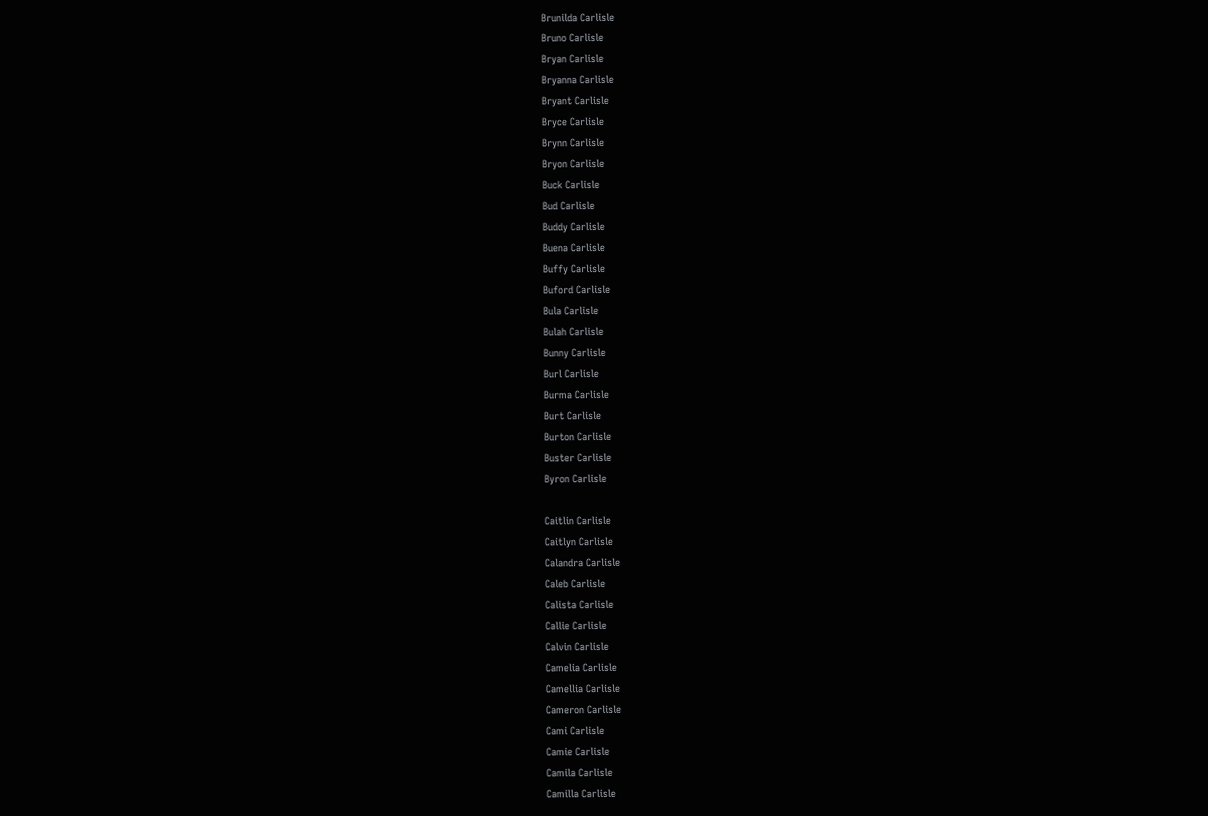Brunilda Carlisle
Bruno Carlisle
Bryan Carlisle
Bryanna Carlisle
Bryant Carlisle
Bryce Carlisle
Brynn Carlisle
Bryon Carlisle
Buck Carlisle
Bud Carlisle
Buddy Carlisle
Buena Carlisle
Buffy Carlisle
Buford Carlisle
Bula Carlisle
Bulah Carlisle
Bunny Carlisle
Burl Carlisle
Burma Carlisle
Burt Carlisle
Burton Carlisle
Buster Carlisle
Byron Carlisle

Caitlin Carlisle
Caitlyn Carlisle
Calandra Carlisle
Caleb Carlisle
Calista Carlisle
Callie Carlisle
Calvin Carlisle
Camelia Carlisle
Camellia Carlisle
Cameron Carlisle
Cami Carlisle
Camie Carlisle
Camila Carlisle
Camilla Carlisle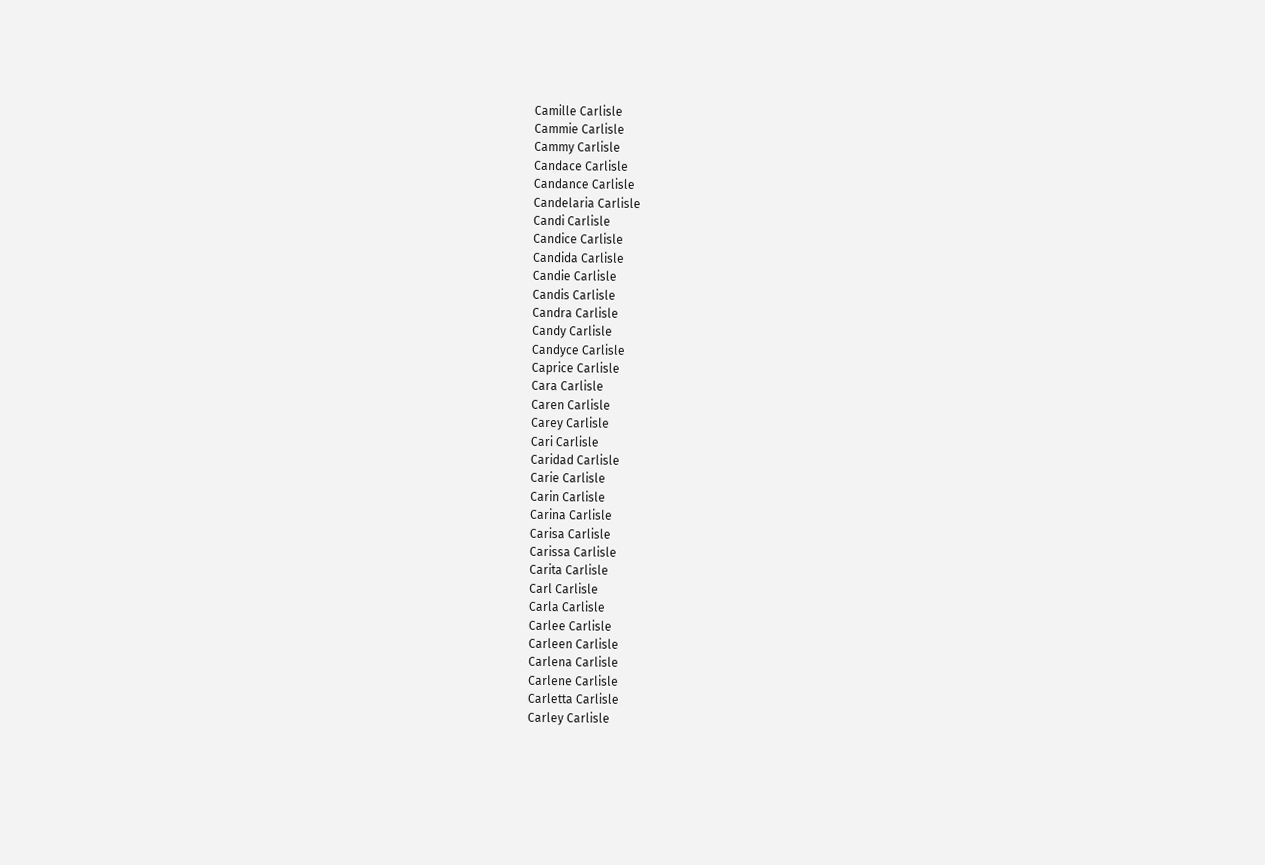Camille Carlisle
Cammie Carlisle
Cammy Carlisle
Candace Carlisle
Candance Carlisle
Candelaria Carlisle
Candi Carlisle
Candice Carlisle
Candida Carlisle
Candie Carlisle
Candis Carlisle
Candra Carlisle
Candy Carlisle
Candyce Carlisle
Caprice Carlisle
Cara Carlisle
Caren Carlisle
Carey Carlisle
Cari Carlisle
Caridad Carlisle
Carie Carlisle
Carin Carlisle
Carina Carlisle
Carisa Carlisle
Carissa Carlisle
Carita Carlisle
Carl Carlisle
Carla Carlisle
Carlee Carlisle
Carleen Carlisle
Carlena Carlisle
Carlene Carlisle
Carletta Carlisle
Carley Carlisle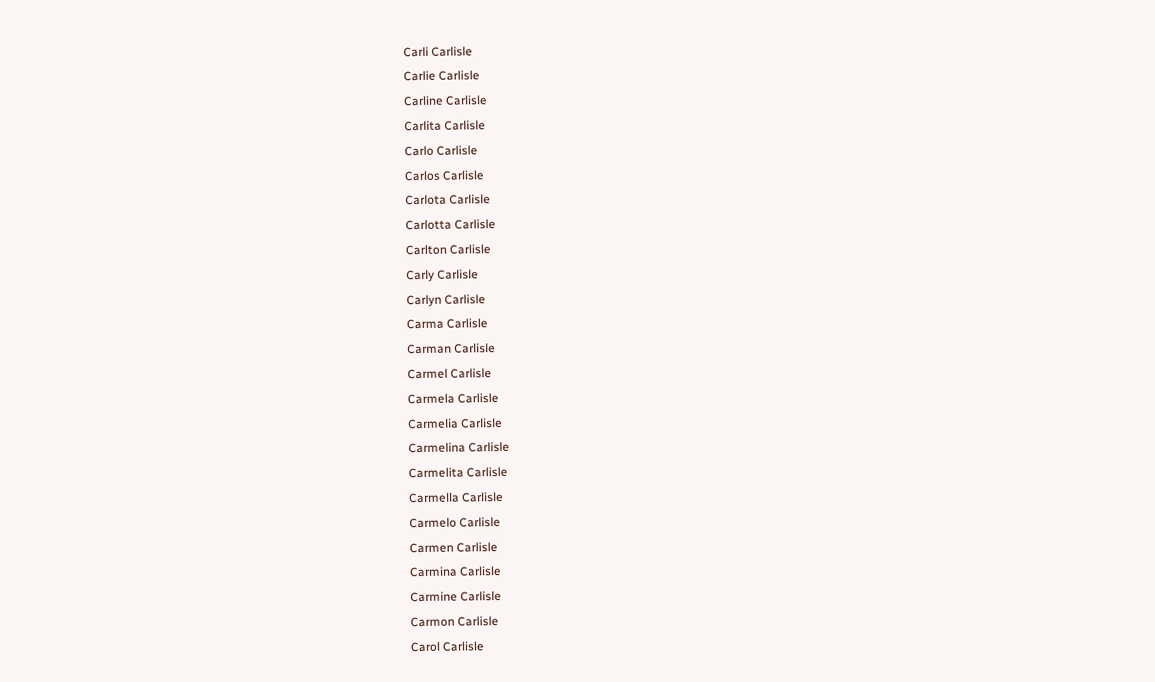Carli Carlisle
Carlie Carlisle
Carline Carlisle
Carlita Carlisle
Carlo Carlisle
Carlos Carlisle
Carlota Carlisle
Carlotta Carlisle
Carlton Carlisle
Carly Carlisle
Carlyn Carlisle
Carma Carlisle
Carman Carlisle
Carmel Carlisle
Carmela Carlisle
Carmelia Carlisle
Carmelina Carlisle
Carmelita Carlisle
Carmella Carlisle
Carmelo Carlisle
Carmen Carlisle
Carmina Carlisle
Carmine Carlisle
Carmon Carlisle
Carol Carlisle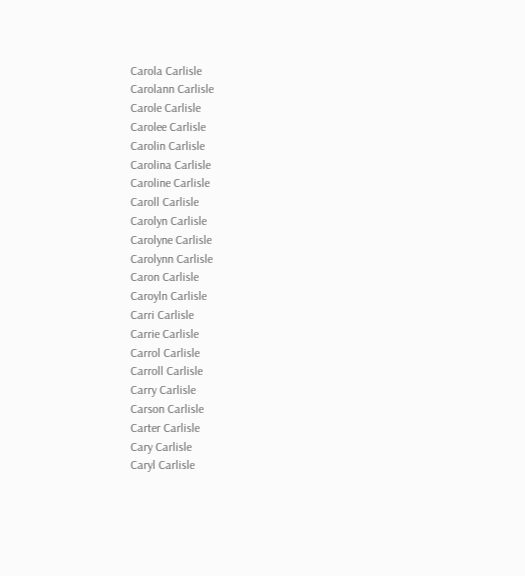Carola Carlisle
Carolann Carlisle
Carole Carlisle
Carolee Carlisle
Carolin Carlisle
Carolina Carlisle
Caroline Carlisle
Caroll Carlisle
Carolyn Carlisle
Carolyne Carlisle
Carolynn Carlisle
Caron Carlisle
Caroyln Carlisle
Carri Carlisle
Carrie Carlisle
Carrol Carlisle
Carroll Carlisle
Carry Carlisle
Carson Carlisle
Carter Carlisle
Cary Carlisle
Caryl Carlisle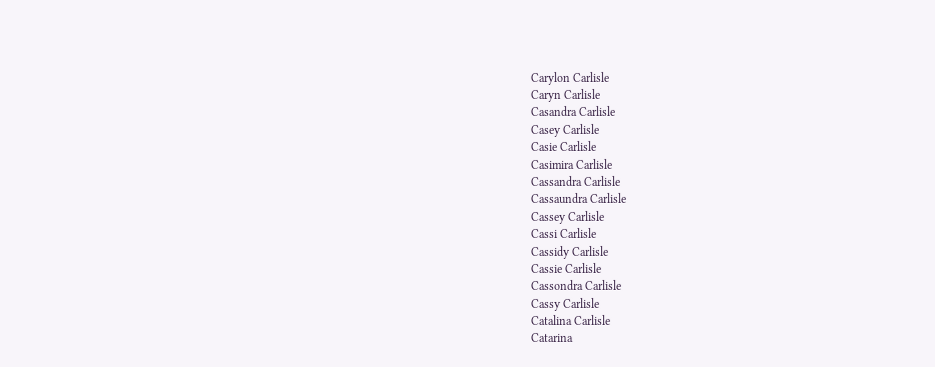Carylon Carlisle
Caryn Carlisle
Casandra Carlisle
Casey Carlisle
Casie Carlisle
Casimira Carlisle
Cassandra Carlisle
Cassaundra Carlisle
Cassey Carlisle
Cassi Carlisle
Cassidy Carlisle
Cassie Carlisle
Cassondra Carlisle
Cassy Carlisle
Catalina Carlisle
Catarina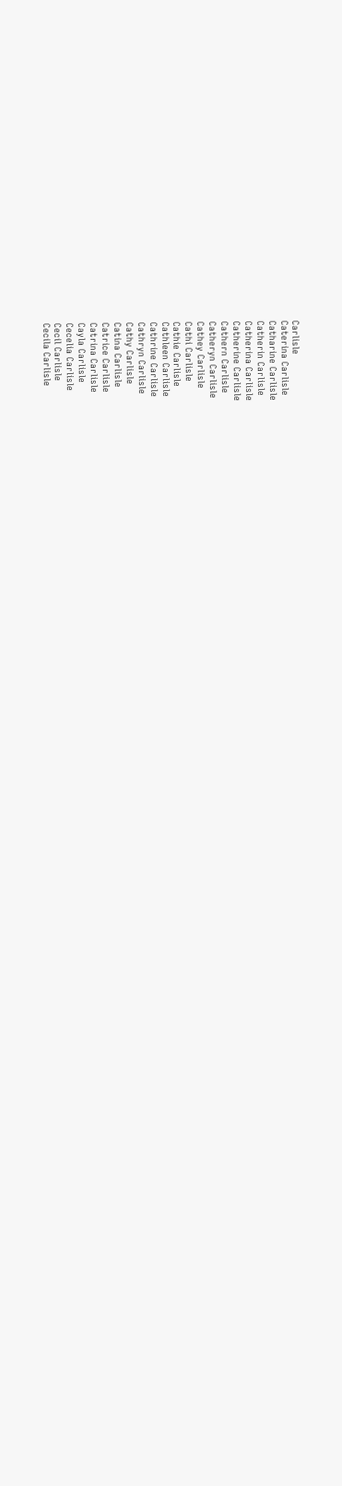Carlisle
Caterina Carlisle
Catharine Carlisle
Catherin Carlisle
Catherina Carlisle
Catherine Carlisle
Cathern Carlisle
Catheryn Carlisle
Cathey Carlisle
Cathi Carlisle
Cathie Carlisle
Cathleen Carlisle
Cathrine Carlisle
Cathryn Carlisle
Cathy Carlisle
Catina Carlisle
Catrice Carlisle
Catrina Carlisle
Cayla Carlisle
Cecelia Carlisle
Cecil Carlisle
Cecila Carlisle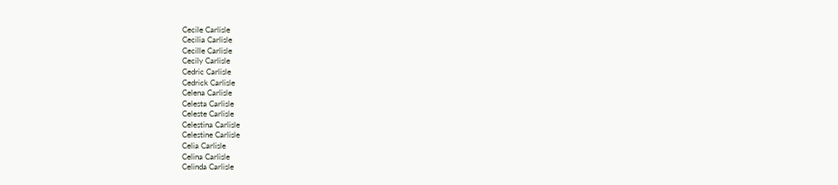Cecile Carlisle
Cecilia Carlisle
Cecille Carlisle
Cecily Carlisle
Cedric Carlisle
Cedrick Carlisle
Celena Carlisle
Celesta Carlisle
Celeste Carlisle
Celestina Carlisle
Celestine Carlisle
Celia Carlisle
Celina Carlisle
Celinda Carlisle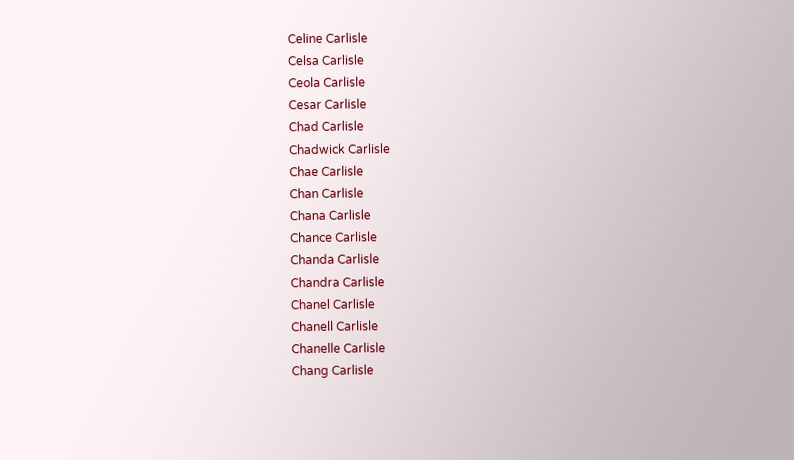Celine Carlisle
Celsa Carlisle
Ceola Carlisle
Cesar Carlisle
Chad Carlisle
Chadwick Carlisle
Chae Carlisle
Chan Carlisle
Chana Carlisle
Chance Carlisle
Chanda Carlisle
Chandra Carlisle
Chanel Carlisle
Chanell Carlisle
Chanelle Carlisle
Chang Carlisle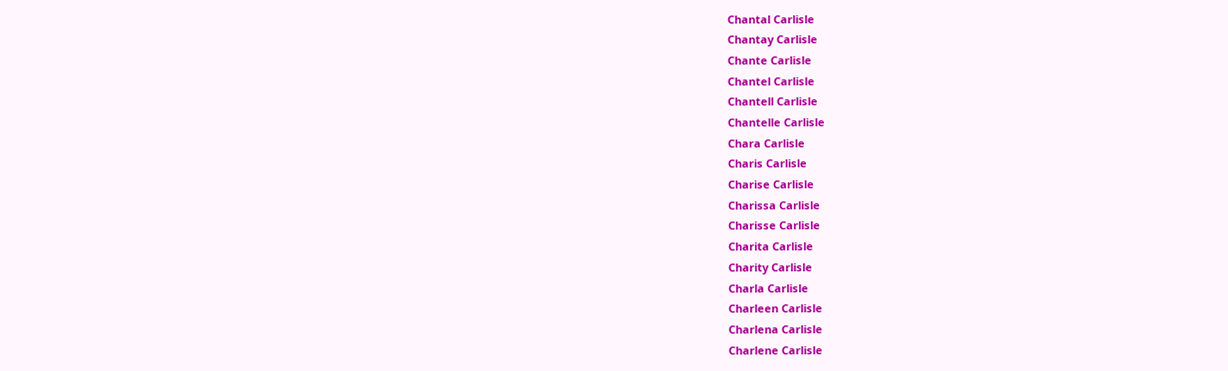Chantal Carlisle
Chantay Carlisle
Chante Carlisle
Chantel Carlisle
Chantell Carlisle
Chantelle Carlisle
Chara Carlisle
Charis Carlisle
Charise Carlisle
Charissa Carlisle
Charisse Carlisle
Charita Carlisle
Charity Carlisle
Charla Carlisle
Charleen Carlisle
Charlena Carlisle
Charlene Carlisle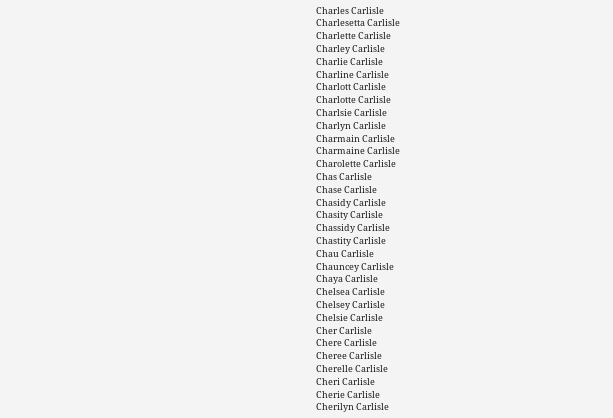Charles Carlisle
Charlesetta Carlisle
Charlette Carlisle
Charley Carlisle
Charlie Carlisle
Charline Carlisle
Charlott Carlisle
Charlotte Carlisle
Charlsie Carlisle
Charlyn Carlisle
Charmain Carlisle
Charmaine Carlisle
Charolette Carlisle
Chas Carlisle
Chase Carlisle
Chasidy Carlisle
Chasity Carlisle
Chassidy Carlisle
Chastity Carlisle
Chau Carlisle
Chauncey Carlisle
Chaya Carlisle
Chelsea Carlisle
Chelsey Carlisle
Chelsie Carlisle
Cher Carlisle
Chere Carlisle
Cheree Carlisle
Cherelle Carlisle
Cheri Carlisle
Cherie Carlisle
Cherilyn Carlisle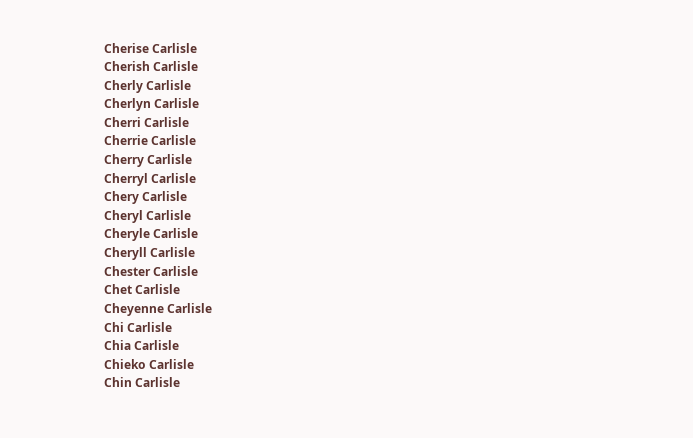Cherise Carlisle
Cherish Carlisle
Cherly Carlisle
Cherlyn Carlisle
Cherri Carlisle
Cherrie Carlisle
Cherry Carlisle
Cherryl Carlisle
Chery Carlisle
Cheryl Carlisle
Cheryle Carlisle
Cheryll Carlisle
Chester Carlisle
Chet Carlisle
Cheyenne Carlisle
Chi Carlisle
Chia Carlisle
Chieko Carlisle
Chin Carlisle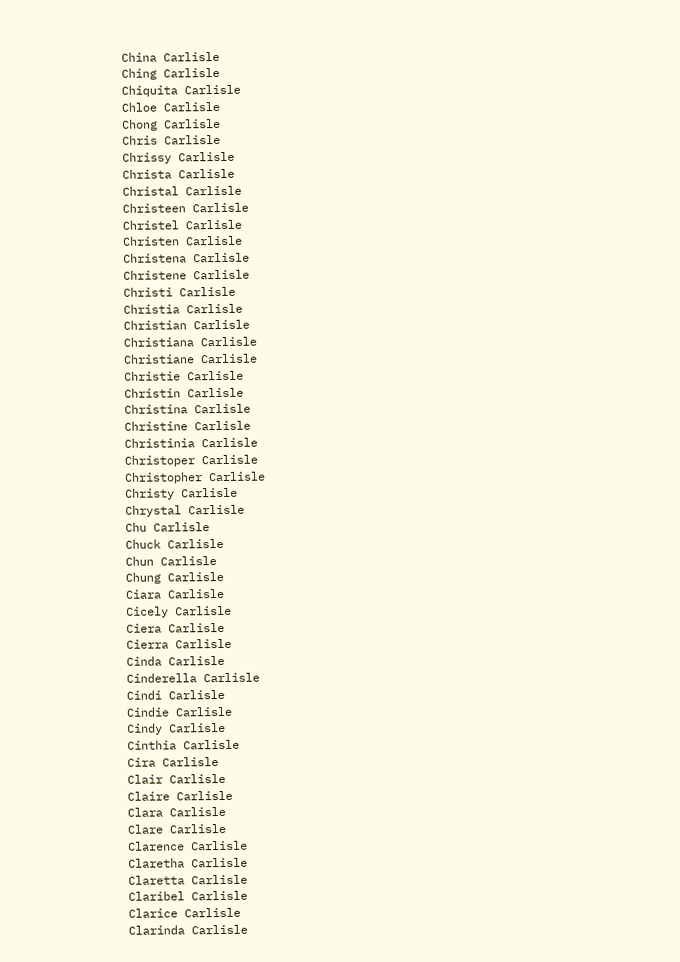China Carlisle
Ching Carlisle
Chiquita Carlisle
Chloe Carlisle
Chong Carlisle
Chris Carlisle
Chrissy Carlisle
Christa Carlisle
Christal Carlisle
Christeen Carlisle
Christel Carlisle
Christen Carlisle
Christena Carlisle
Christene Carlisle
Christi Carlisle
Christia Carlisle
Christian Carlisle
Christiana Carlisle
Christiane Carlisle
Christie Carlisle
Christin Carlisle
Christina Carlisle
Christine Carlisle
Christinia Carlisle
Christoper Carlisle
Christopher Carlisle
Christy Carlisle
Chrystal Carlisle
Chu Carlisle
Chuck Carlisle
Chun Carlisle
Chung Carlisle
Ciara Carlisle
Cicely Carlisle
Ciera Carlisle
Cierra Carlisle
Cinda Carlisle
Cinderella Carlisle
Cindi Carlisle
Cindie Carlisle
Cindy Carlisle
Cinthia Carlisle
Cira Carlisle
Clair Carlisle
Claire Carlisle
Clara Carlisle
Clare Carlisle
Clarence Carlisle
Claretha Carlisle
Claretta Carlisle
Claribel Carlisle
Clarice Carlisle
Clarinda Carlisle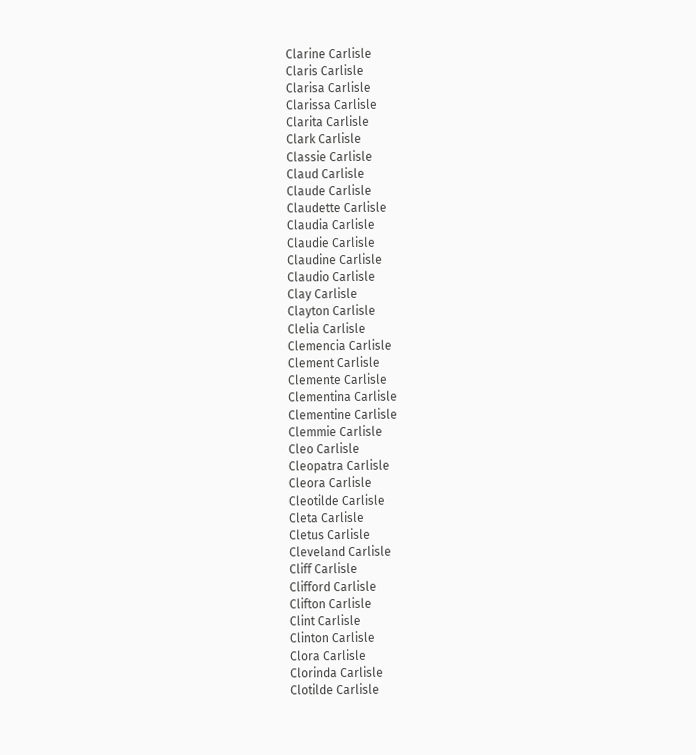Clarine Carlisle
Claris Carlisle
Clarisa Carlisle
Clarissa Carlisle
Clarita Carlisle
Clark Carlisle
Classie Carlisle
Claud Carlisle
Claude Carlisle
Claudette Carlisle
Claudia Carlisle
Claudie Carlisle
Claudine Carlisle
Claudio Carlisle
Clay Carlisle
Clayton Carlisle
Clelia Carlisle
Clemencia Carlisle
Clement Carlisle
Clemente Carlisle
Clementina Carlisle
Clementine Carlisle
Clemmie Carlisle
Cleo Carlisle
Cleopatra Carlisle
Cleora Carlisle
Cleotilde Carlisle
Cleta Carlisle
Cletus Carlisle
Cleveland Carlisle
Cliff Carlisle
Clifford Carlisle
Clifton Carlisle
Clint Carlisle
Clinton Carlisle
Clora Carlisle
Clorinda Carlisle
Clotilde Carlisle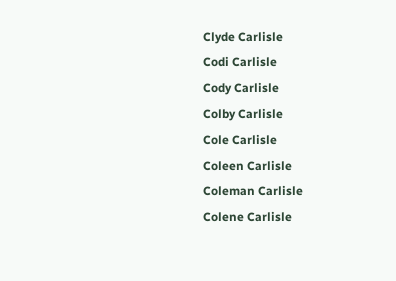Clyde Carlisle
Codi Carlisle
Cody Carlisle
Colby Carlisle
Cole Carlisle
Coleen Carlisle
Coleman Carlisle
Colene Carlisle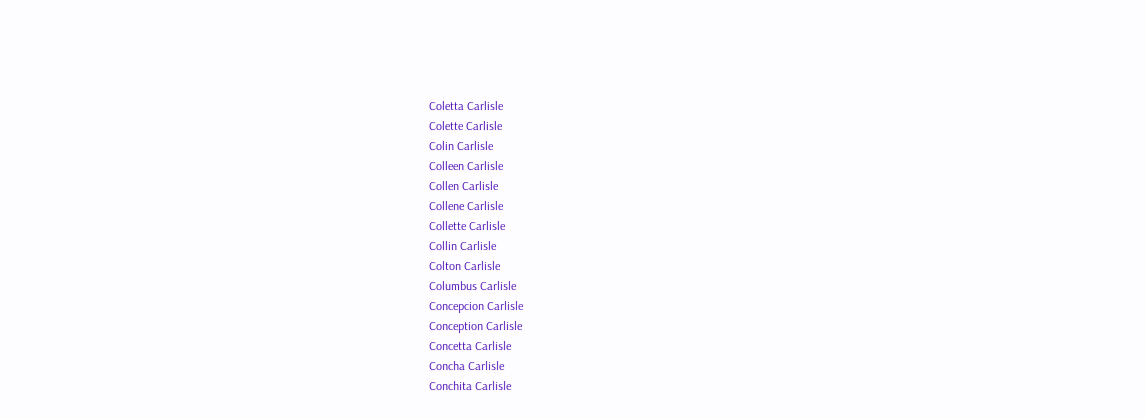Coletta Carlisle
Colette Carlisle
Colin Carlisle
Colleen Carlisle
Collen Carlisle
Collene Carlisle
Collette Carlisle
Collin Carlisle
Colton Carlisle
Columbus Carlisle
Concepcion Carlisle
Conception Carlisle
Concetta Carlisle
Concha Carlisle
Conchita Carlisle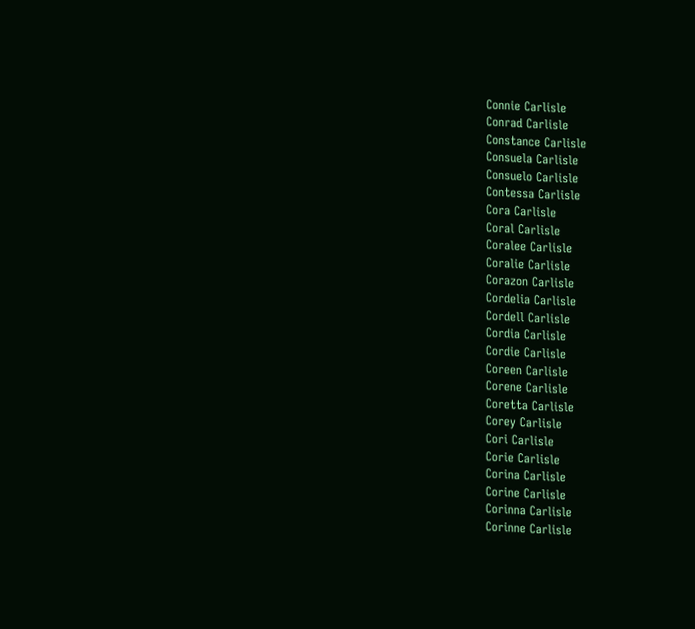Connie Carlisle
Conrad Carlisle
Constance Carlisle
Consuela Carlisle
Consuelo Carlisle
Contessa Carlisle
Cora Carlisle
Coral Carlisle
Coralee Carlisle
Coralie Carlisle
Corazon Carlisle
Cordelia Carlisle
Cordell Carlisle
Cordia Carlisle
Cordie Carlisle
Coreen Carlisle
Corene Carlisle
Coretta Carlisle
Corey Carlisle
Cori Carlisle
Corie Carlisle
Corina Carlisle
Corine Carlisle
Corinna Carlisle
Corinne Carlisle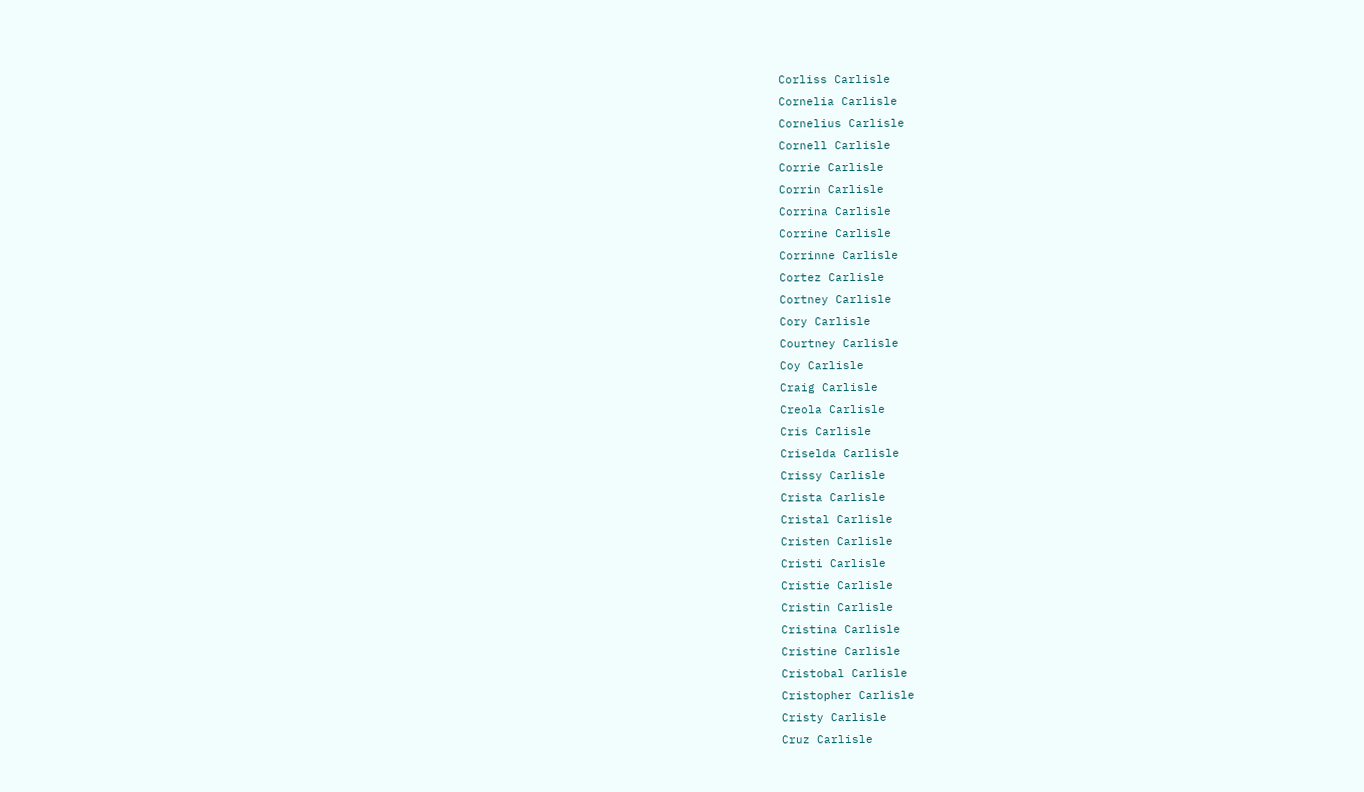Corliss Carlisle
Cornelia Carlisle
Cornelius Carlisle
Cornell Carlisle
Corrie Carlisle
Corrin Carlisle
Corrina Carlisle
Corrine Carlisle
Corrinne Carlisle
Cortez Carlisle
Cortney Carlisle
Cory Carlisle
Courtney Carlisle
Coy Carlisle
Craig Carlisle
Creola Carlisle
Cris Carlisle
Criselda Carlisle
Crissy Carlisle
Crista Carlisle
Cristal Carlisle
Cristen Carlisle
Cristi Carlisle
Cristie Carlisle
Cristin Carlisle
Cristina Carlisle
Cristine Carlisle
Cristobal Carlisle
Cristopher Carlisle
Cristy Carlisle
Cruz Carlisle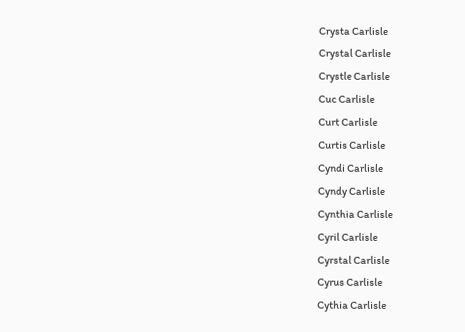Crysta Carlisle
Crystal Carlisle
Crystle Carlisle
Cuc Carlisle
Curt Carlisle
Curtis Carlisle
Cyndi Carlisle
Cyndy Carlisle
Cynthia Carlisle
Cyril Carlisle
Cyrstal Carlisle
Cyrus Carlisle
Cythia Carlisle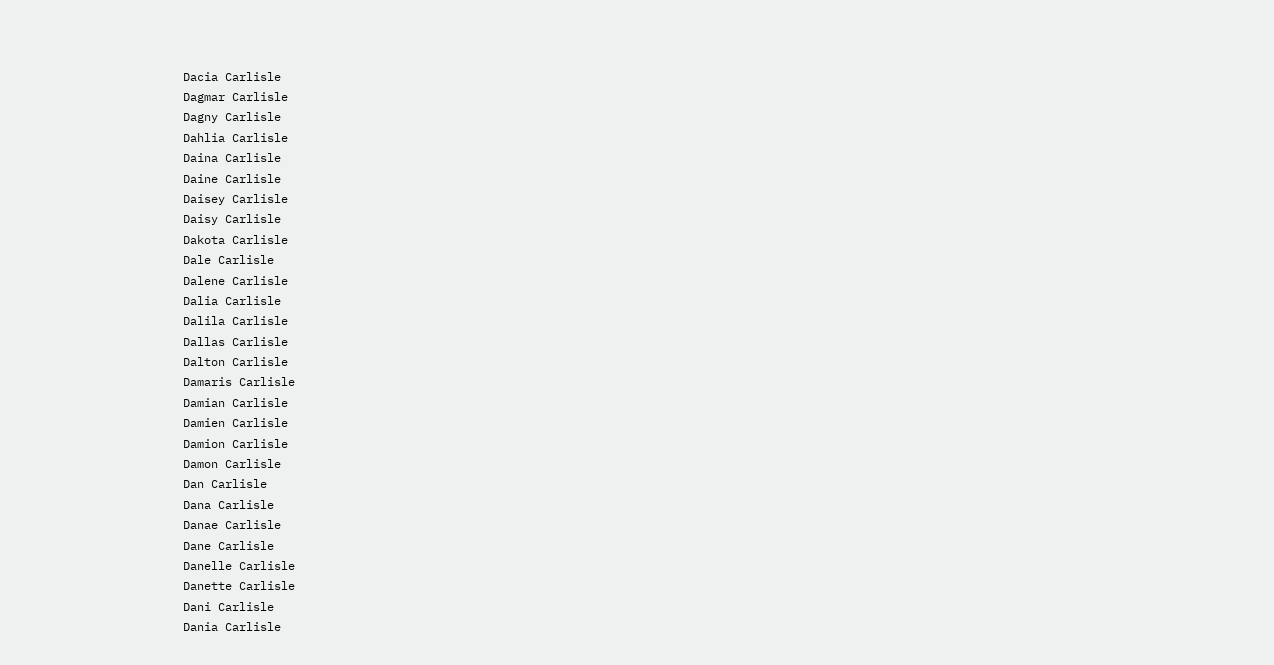Dacia Carlisle
Dagmar Carlisle
Dagny Carlisle
Dahlia Carlisle
Daina Carlisle
Daine Carlisle
Daisey Carlisle
Daisy Carlisle
Dakota Carlisle
Dale Carlisle
Dalene Carlisle
Dalia Carlisle
Dalila Carlisle
Dallas Carlisle
Dalton Carlisle
Damaris Carlisle
Damian Carlisle
Damien Carlisle
Damion Carlisle
Damon Carlisle
Dan Carlisle
Dana Carlisle
Danae Carlisle
Dane Carlisle
Danelle Carlisle
Danette Carlisle
Dani Carlisle
Dania Carlisle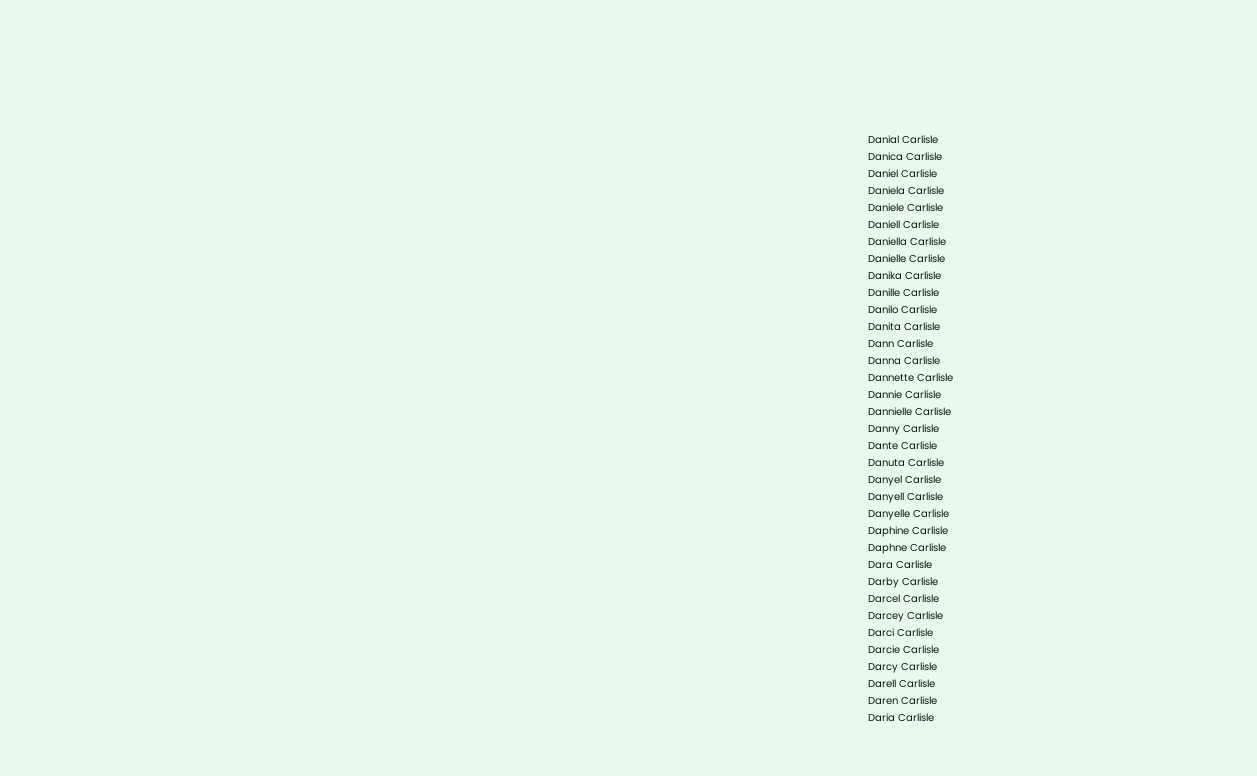Danial Carlisle
Danica Carlisle
Daniel Carlisle
Daniela Carlisle
Daniele Carlisle
Daniell Carlisle
Daniella Carlisle
Danielle Carlisle
Danika Carlisle
Danille Carlisle
Danilo Carlisle
Danita Carlisle
Dann Carlisle
Danna Carlisle
Dannette Carlisle
Dannie Carlisle
Dannielle Carlisle
Danny Carlisle
Dante Carlisle
Danuta Carlisle
Danyel Carlisle
Danyell Carlisle
Danyelle Carlisle
Daphine Carlisle
Daphne Carlisle
Dara Carlisle
Darby Carlisle
Darcel Carlisle
Darcey Carlisle
Darci Carlisle
Darcie Carlisle
Darcy Carlisle
Darell Carlisle
Daren Carlisle
Daria Carlisle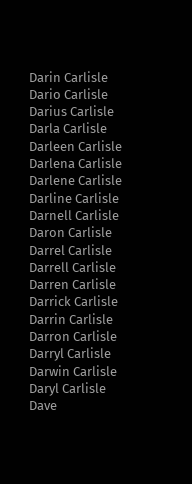Darin Carlisle
Dario Carlisle
Darius Carlisle
Darla Carlisle
Darleen Carlisle
Darlena Carlisle
Darlene Carlisle
Darline Carlisle
Darnell Carlisle
Daron Carlisle
Darrel Carlisle
Darrell Carlisle
Darren Carlisle
Darrick Carlisle
Darrin Carlisle
Darron Carlisle
Darryl Carlisle
Darwin Carlisle
Daryl Carlisle
Dave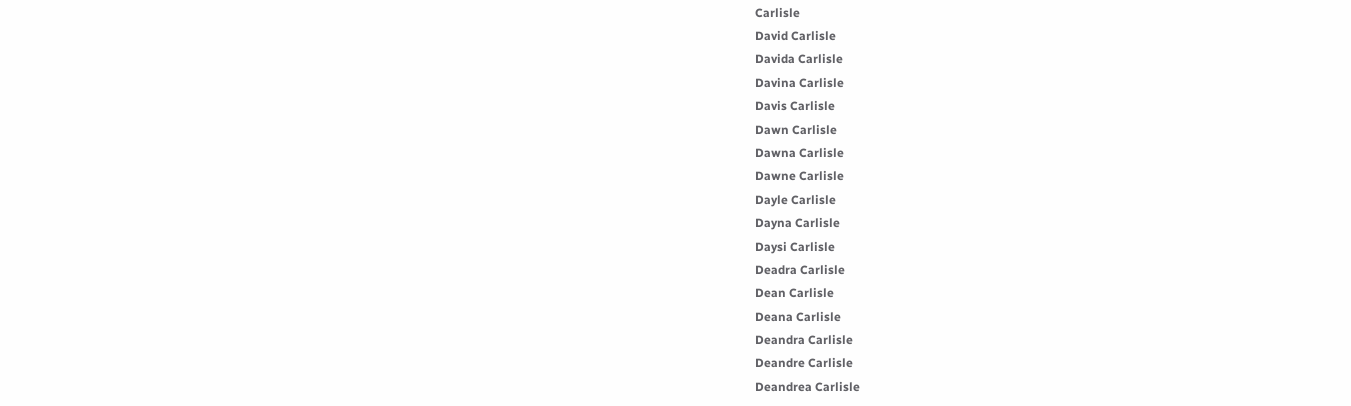Carlisle
David Carlisle
Davida Carlisle
Davina Carlisle
Davis Carlisle
Dawn Carlisle
Dawna Carlisle
Dawne Carlisle
Dayle Carlisle
Dayna Carlisle
Daysi Carlisle
Deadra Carlisle
Dean Carlisle
Deana Carlisle
Deandra Carlisle
Deandre Carlisle
Deandrea Carlisle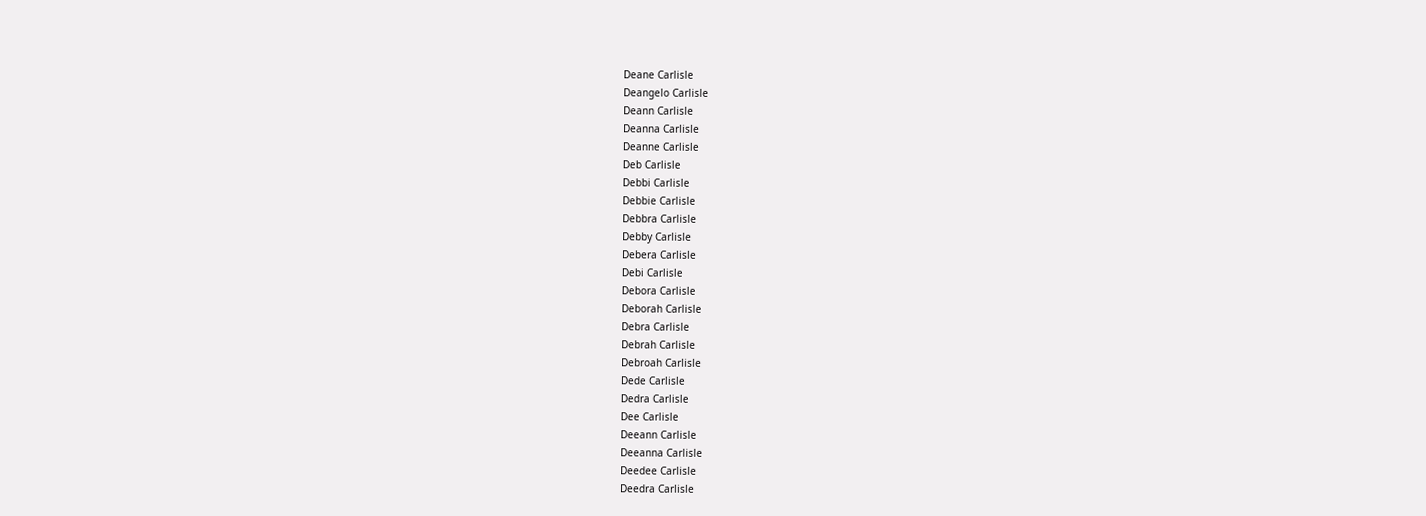Deane Carlisle
Deangelo Carlisle
Deann Carlisle
Deanna Carlisle
Deanne Carlisle
Deb Carlisle
Debbi Carlisle
Debbie Carlisle
Debbra Carlisle
Debby Carlisle
Debera Carlisle
Debi Carlisle
Debora Carlisle
Deborah Carlisle
Debra Carlisle
Debrah Carlisle
Debroah Carlisle
Dede Carlisle
Dedra Carlisle
Dee Carlisle
Deeann Carlisle
Deeanna Carlisle
Deedee Carlisle
Deedra Carlisle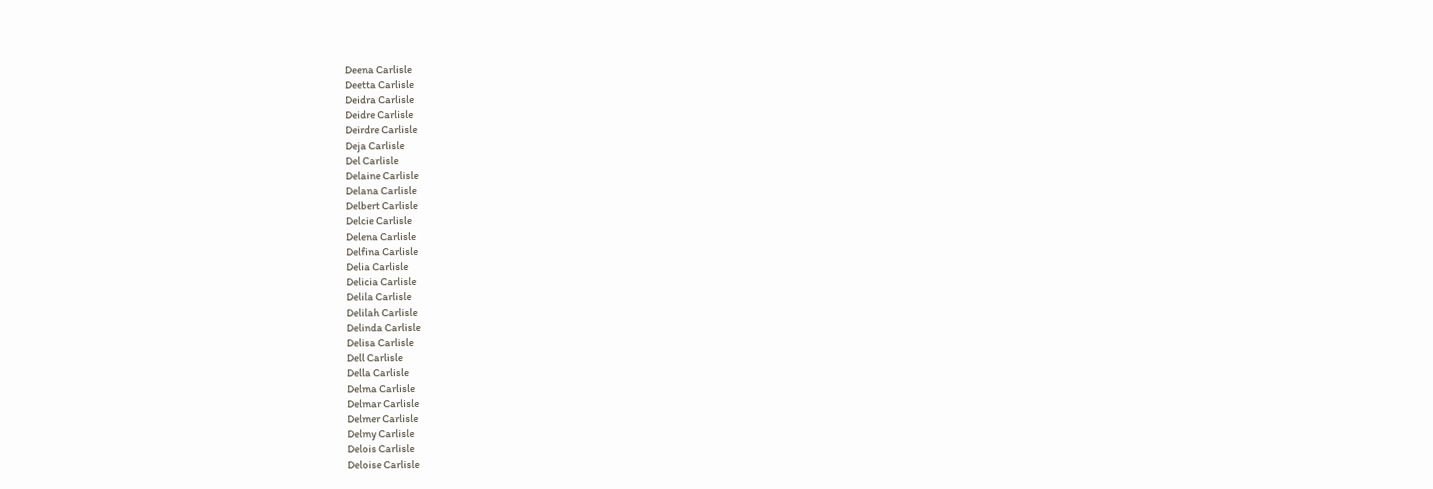Deena Carlisle
Deetta Carlisle
Deidra Carlisle
Deidre Carlisle
Deirdre Carlisle
Deja Carlisle
Del Carlisle
Delaine Carlisle
Delana Carlisle
Delbert Carlisle
Delcie Carlisle
Delena Carlisle
Delfina Carlisle
Delia Carlisle
Delicia Carlisle
Delila Carlisle
Delilah Carlisle
Delinda Carlisle
Delisa Carlisle
Dell Carlisle
Della Carlisle
Delma Carlisle
Delmar Carlisle
Delmer Carlisle
Delmy Carlisle
Delois Carlisle
Deloise Carlisle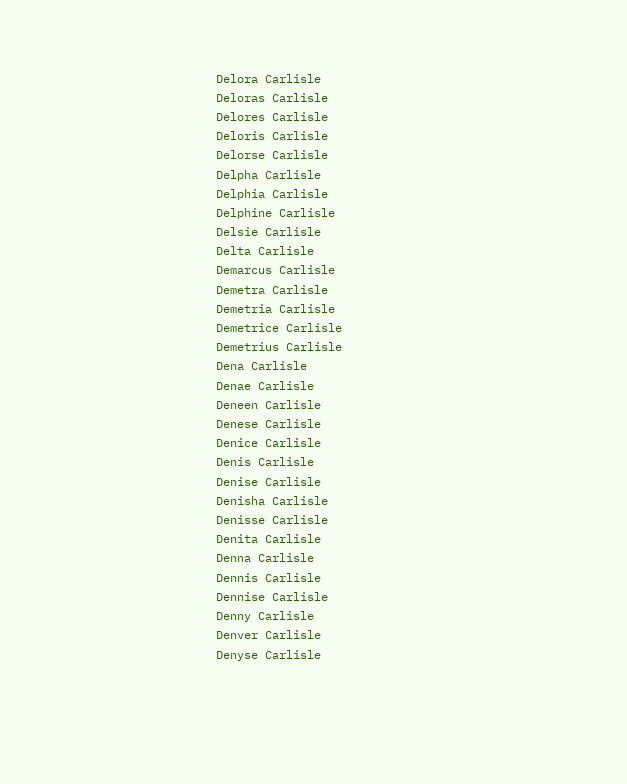Delora Carlisle
Deloras Carlisle
Delores Carlisle
Deloris Carlisle
Delorse Carlisle
Delpha Carlisle
Delphia Carlisle
Delphine Carlisle
Delsie Carlisle
Delta Carlisle
Demarcus Carlisle
Demetra Carlisle
Demetria Carlisle
Demetrice Carlisle
Demetrius Carlisle
Dena Carlisle
Denae Carlisle
Deneen Carlisle
Denese Carlisle
Denice Carlisle
Denis Carlisle
Denise Carlisle
Denisha Carlisle
Denisse Carlisle
Denita Carlisle
Denna Carlisle
Dennis Carlisle
Dennise Carlisle
Denny Carlisle
Denver Carlisle
Denyse Carlisle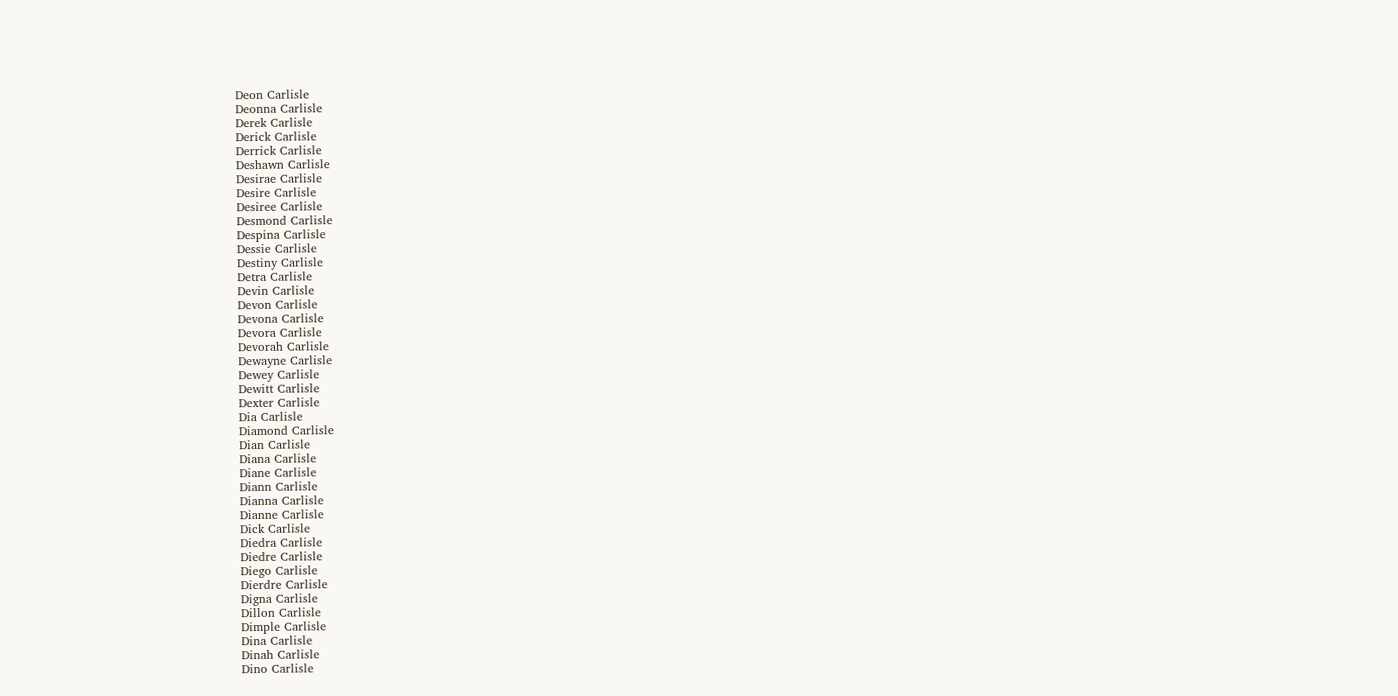Deon Carlisle
Deonna Carlisle
Derek Carlisle
Derick Carlisle
Derrick Carlisle
Deshawn Carlisle
Desirae Carlisle
Desire Carlisle
Desiree Carlisle
Desmond Carlisle
Despina Carlisle
Dessie Carlisle
Destiny Carlisle
Detra Carlisle
Devin Carlisle
Devon Carlisle
Devona Carlisle
Devora Carlisle
Devorah Carlisle
Dewayne Carlisle
Dewey Carlisle
Dewitt Carlisle
Dexter Carlisle
Dia Carlisle
Diamond Carlisle
Dian Carlisle
Diana Carlisle
Diane Carlisle
Diann Carlisle
Dianna Carlisle
Dianne Carlisle
Dick Carlisle
Diedra Carlisle
Diedre Carlisle
Diego Carlisle
Dierdre Carlisle
Digna Carlisle
Dillon Carlisle
Dimple Carlisle
Dina Carlisle
Dinah Carlisle
Dino Carlisle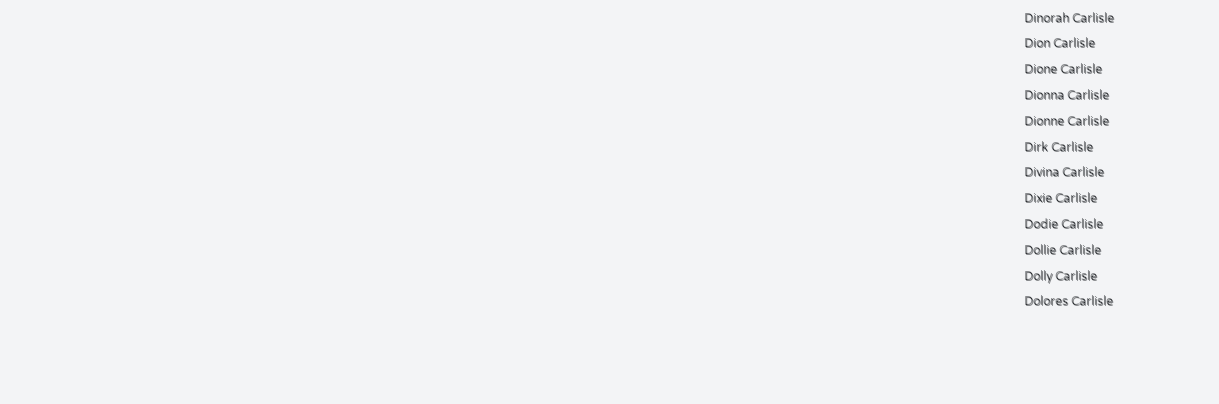Dinorah Carlisle
Dion Carlisle
Dione Carlisle
Dionna Carlisle
Dionne Carlisle
Dirk Carlisle
Divina Carlisle
Dixie Carlisle
Dodie Carlisle
Dollie Carlisle
Dolly Carlisle
Dolores Carlisle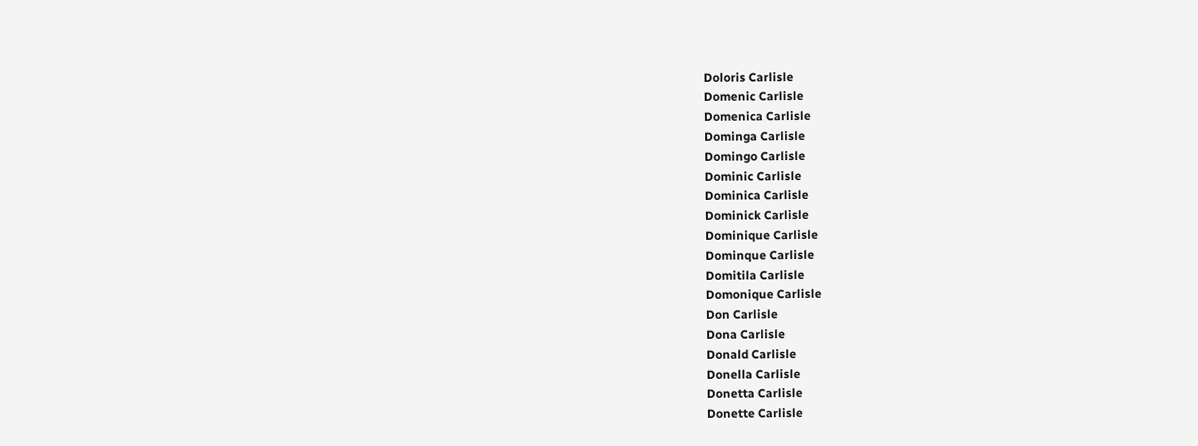Doloris Carlisle
Domenic Carlisle
Domenica Carlisle
Dominga Carlisle
Domingo Carlisle
Dominic Carlisle
Dominica Carlisle
Dominick Carlisle
Dominique Carlisle
Dominque Carlisle
Domitila Carlisle
Domonique Carlisle
Don Carlisle
Dona Carlisle
Donald Carlisle
Donella Carlisle
Donetta Carlisle
Donette Carlisle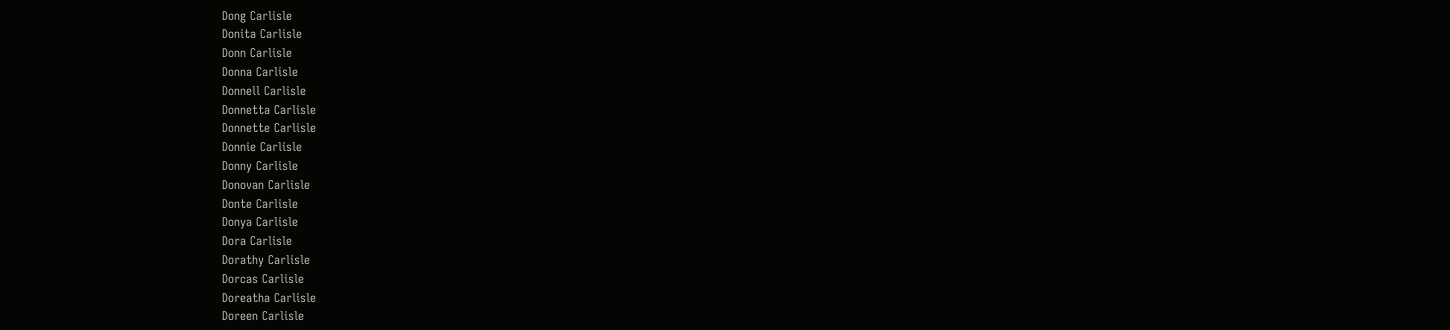Dong Carlisle
Donita Carlisle
Donn Carlisle
Donna Carlisle
Donnell Carlisle
Donnetta Carlisle
Donnette Carlisle
Donnie Carlisle
Donny Carlisle
Donovan Carlisle
Donte Carlisle
Donya Carlisle
Dora Carlisle
Dorathy Carlisle
Dorcas Carlisle
Doreatha Carlisle
Doreen Carlisle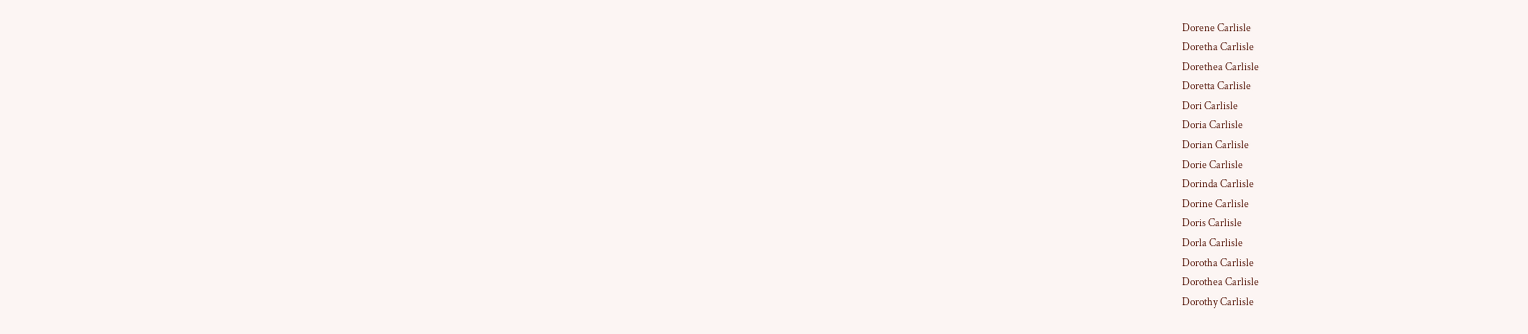Dorene Carlisle
Doretha Carlisle
Dorethea Carlisle
Doretta Carlisle
Dori Carlisle
Doria Carlisle
Dorian Carlisle
Dorie Carlisle
Dorinda Carlisle
Dorine Carlisle
Doris Carlisle
Dorla Carlisle
Dorotha Carlisle
Dorothea Carlisle
Dorothy Carlisle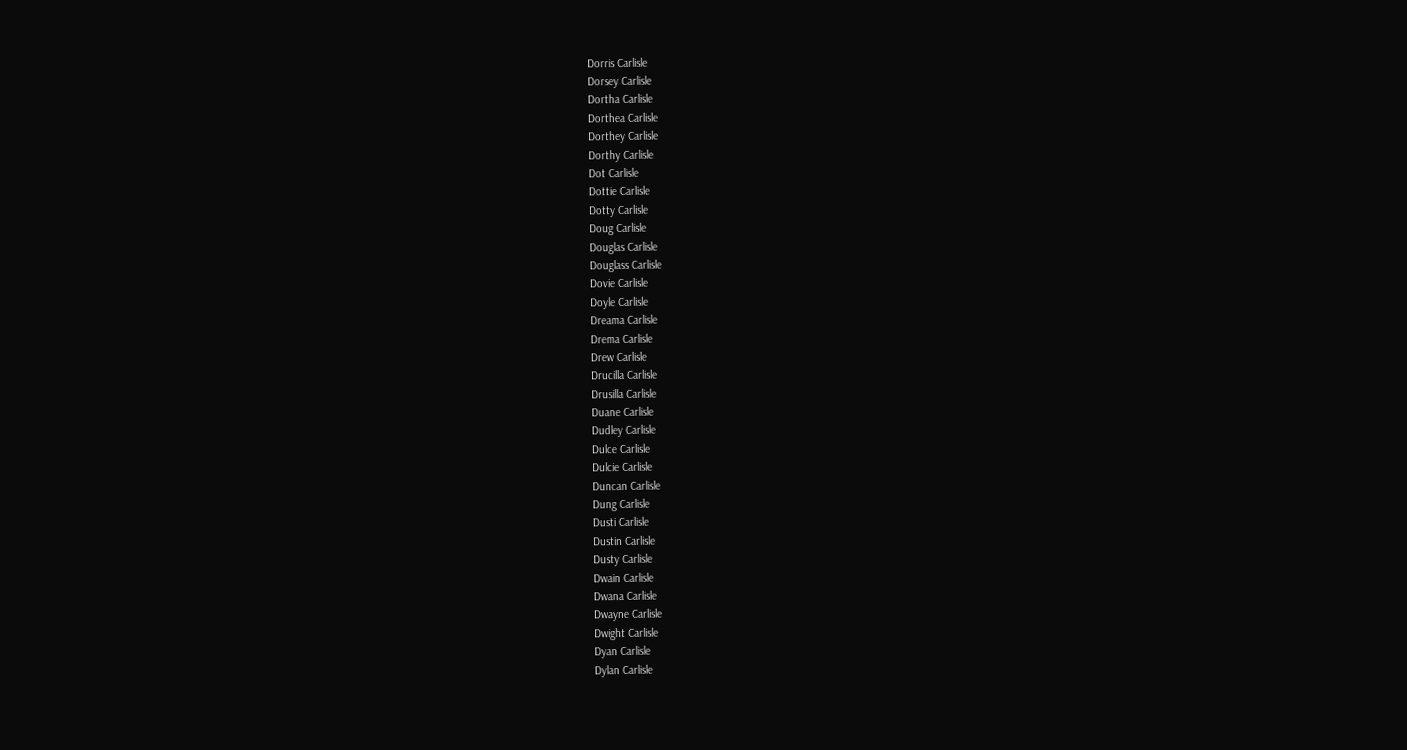Dorris Carlisle
Dorsey Carlisle
Dortha Carlisle
Dorthea Carlisle
Dorthey Carlisle
Dorthy Carlisle
Dot Carlisle
Dottie Carlisle
Dotty Carlisle
Doug Carlisle
Douglas Carlisle
Douglass Carlisle
Dovie Carlisle
Doyle Carlisle
Dreama Carlisle
Drema Carlisle
Drew Carlisle
Drucilla Carlisle
Drusilla Carlisle
Duane Carlisle
Dudley Carlisle
Dulce Carlisle
Dulcie Carlisle
Duncan Carlisle
Dung Carlisle
Dusti Carlisle
Dustin Carlisle
Dusty Carlisle
Dwain Carlisle
Dwana Carlisle
Dwayne Carlisle
Dwight Carlisle
Dyan Carlisle
Dylan Carlisle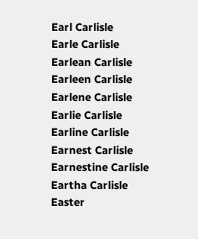Earl Carlisle
Earle Carlisle
Earlean Carlisle
Earleen Carlisle
Earlene Carlisle
Earlie Carlisle
Earline Carlisle
Earnest Carlisle
Earnestine Carlisle
Eartha Carlisle
Easter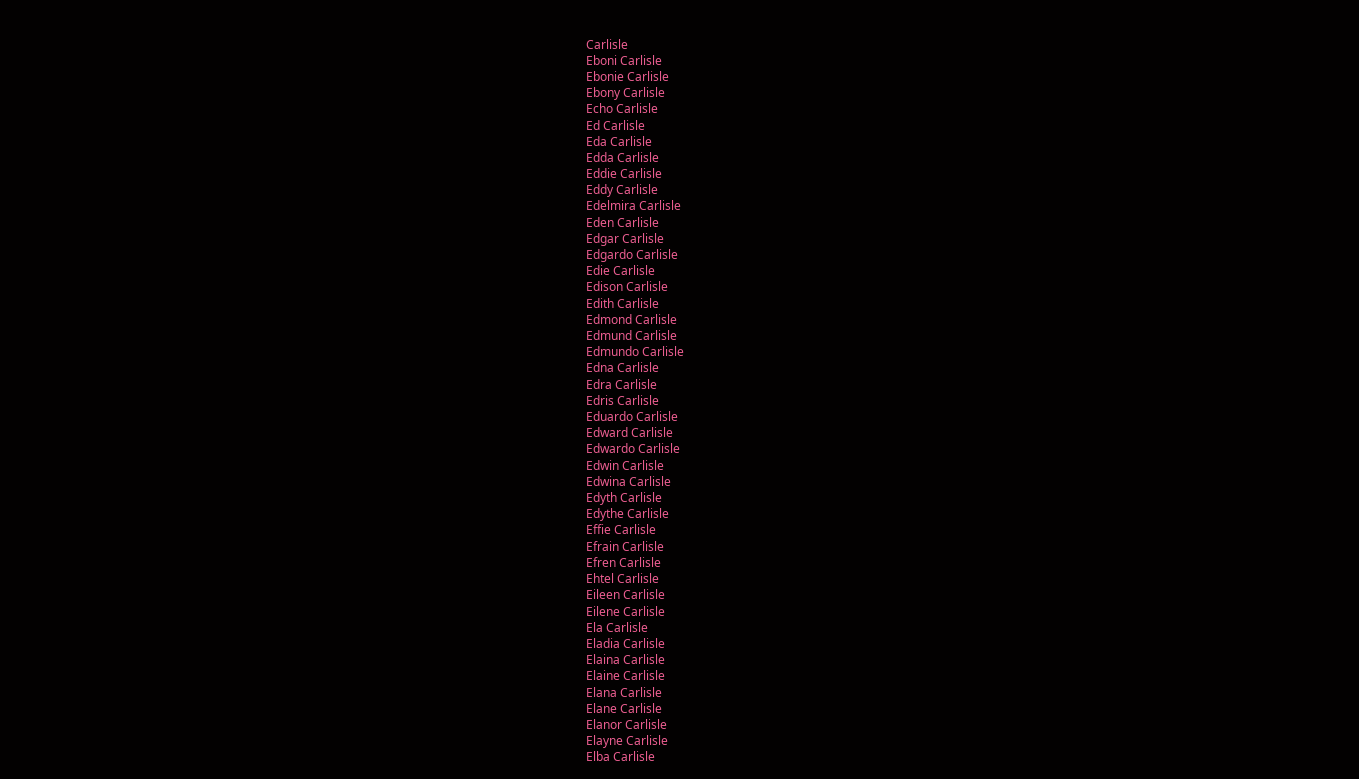Carlisle
Eboni Carlisle
Ebonie Carlisle
Ebony Carlisle
Echo Carlisle
Ed Carlisle
Eda Carlisle
Edda Carlisle
Eddie Carlisle
Eddy Carlisle
Edelmira Carlisle
Eden Carlisle
Edgar Carlisle
Edgardo Carlisle
Edie Carlisle
Edison Carlisle
Edith Carlisle
Edmond Carlisle
Edmund Carlisle
Edmundo Carlisle
Edna Carlisle
Edra Carlisle
Edris Carlisle
Eduardo Carlisle
Edward Carlisle
Edwardo Carlisle
Edwin Carlisle
Edwina Carlisle
Edyth Carlisle
Edythe Carlisle
Effie Carlisle
Efrain Carlisle
Efren Carlisle
Ehtel Carlisle
Eileen Carlisle
Eilene Carlisle
Ela Carlisle
Eladia Carlisle
Elaina Carlisle
Elaine Carlisle
Elana Carlisle
Elane Carlisle
Elanor Carlisle
Elayne Carlisle
Elba Carlisle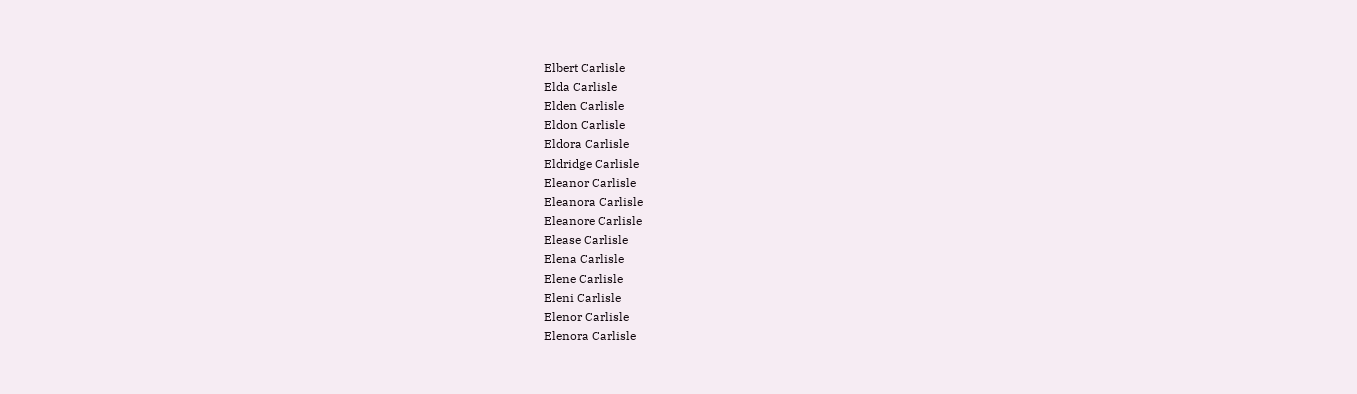Elbert Carlisle
Elda Carlisle
Elden Carlisle
Eldon Carlisle
Eldora Carlisle
Eldridge Carlisle
Eleanor Carlisle
Eleanora Carlisle
Eleanore Carlisle
Elease Carlisle
Elena Carlisle
Elene Carlisle
Eleni Carlisle
Elenor Carlisle
Elenora Carlisle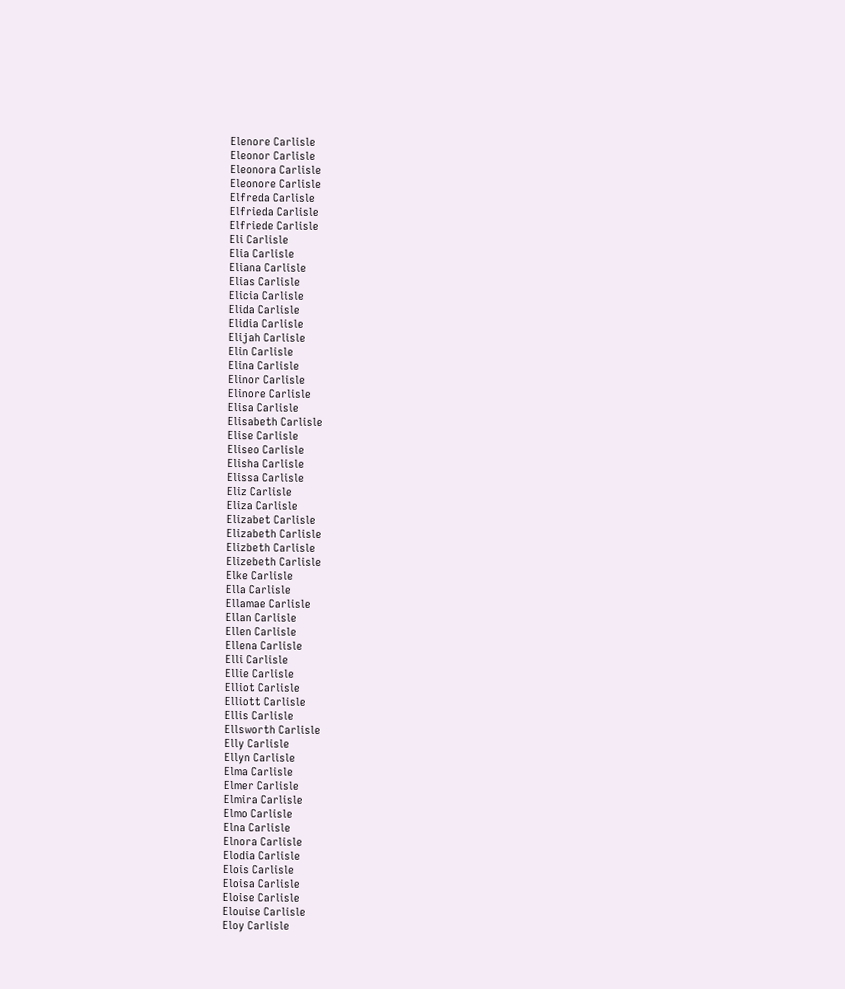Elenore Carlisle
Eleonor Carlisle
Eleonora Carlisle
Eleonore Carlisle
Elfreda Carlisle
Elfrieda Carlisle
Elfriede Carlisle
Eli Carlisle
Elia Carlisle
Eliana Carlisle
Elias Carlisle
Elicia Carlisle
Elida Carlisle
Elidia Carlisle
Elijah Carlisle
Elin Carlisle
Elina Carlisle
Elinor Carlisle
Elinore Carlisle
Elisa Carlisle
Elisabeth Carlisle
Elise Carlisle
Eliseo Carlisle
Elisha Carlisle
Elissa Carlisle
Eliz Carlisle
Eliza Carlisle
Elizabet Carlisle
Elizabeth Carlisle
Elizbeth Carlisle
Elizebeth Carlisle
Elke Carlisle
Ella Carlisle
Ellamae Carlisle
Ellan Carlisle
Ellen Carlisle
Ellena Carlisle
Elli Carlisle
Ellie Carlisle
Elliot Carlisle
Elliott Carlisle
Ellis Carlisle
Ellsworth Carlisle
Elly Carlisle
Ellyn Carlisle
Elma Carlisle
Elmer Carlisle
Elmira Carlisle
Elmo Carlisle
Elna Carlisle
Elnora Carlisle
Elodia Carlisle
Elois Carlisle
Eloisa Carlisle
Eloise Carlisle
Elouise Carlisle
Eloy Carlisle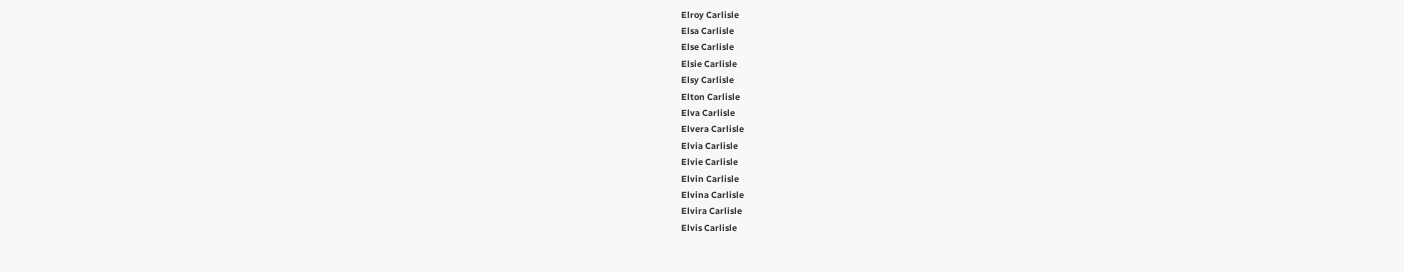Elroy Carlisle
Elsa Carlisle
Else Carlisle
Elsie Carlisle
Elsy Carlisle
Elton Carlisle
Elva Carlisle
Elvera Carlisle
Elvia Carlisle
Elvie Carlisle
Elvin Carlisle
Elvina Carlisle
Elvira Carlisle
Elvis Carlisle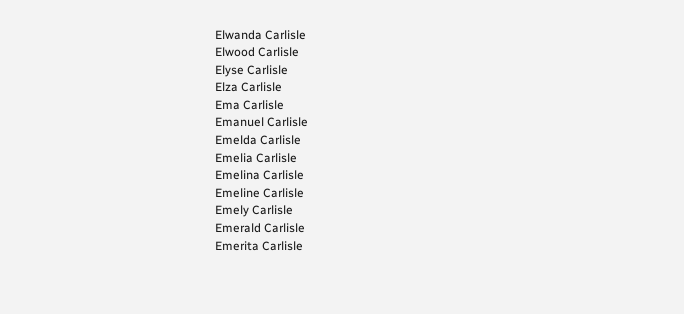Elwanda Carlisle
Elwood Carlisle
Elyse Carlisle
Elza Carlisle
Ema Carlisle
Emanuel Carlisle
Emelda Carlisle
Emelia Carlisle
Emelina Carlisle
Emeline Carlisle
Emely Carlisle
Emerald Carlisle
Emerita Carlisle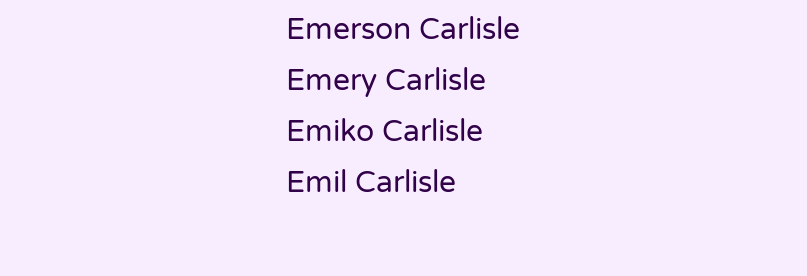Emerson Carlisle
Emery Carlisle
Emiko Carlisle
Emil Carlisle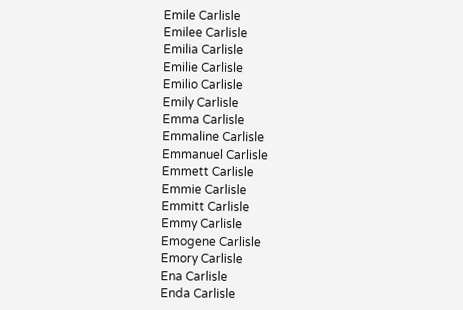Emile Carlisle
Emilee Carlisle
Emilia Carlisle
Emilie Carlisle
Emilio Carlisle
Emily Carlisle
Emma Carlisle
Emmaline Carlisle
Emmanuel Carlisle
Emmett Carlisle
Emmie Carlisle
Emmitt Carlisle
Emmy Carlisle
Emogene Carlisle
Emory Carlisle
Ena Carlisle
Enda Carlisle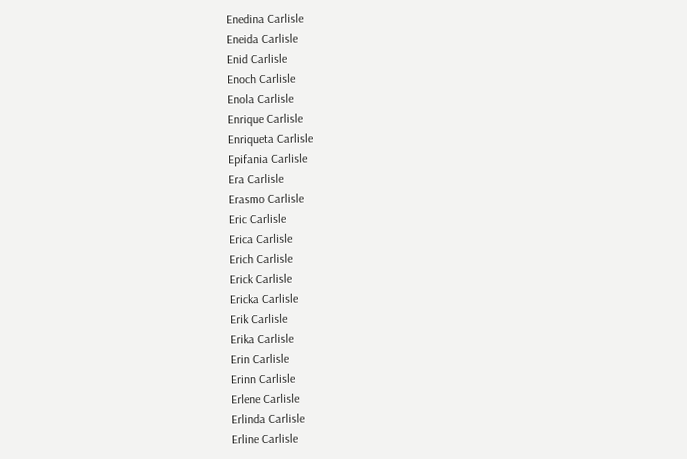Enedina Carlisle
Eneida Carlisle
Enid Carlisle
Enoch Carlisle
Enola Carlisle
Enrique Carlisle
Enriqueta Carlisle
Epifania Carlisle
Era Carlisle
Erasmo Carlisle
Eric Carlisle
Erica Carlisle
Erich Carlisle
Erick Carlisle
Ericka Carlisle
Erik Carlisle
Erika Carlisle
Erin Carlisle
Erinn Carlisle
Erlene Carlisle
Erlinda Carlisle
Erline Carlisle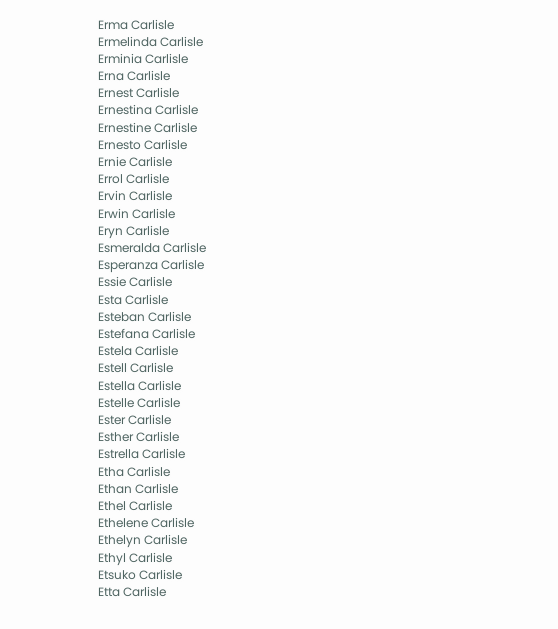Erma Carlisle
Ermelinda Carlisle
Erminia Carlisle
Erna Carlisle
Ernest Carlisle
Ernestina Carlisle
Ernestine Carlisle
Ernesto Carlisle
Ernie Carlisle
Errol Carlisle
Ervin Carlisle
Erwin Carlisle
Eryn Carlisle
Esmeralda Carlisle
Esperanza Carlisle
Essie Carlisle
Esta Carlisle
Esteban Carlisle
Estefana Carlisle
Estela Carlisle
Estell Carlisle
Estella Carlisle
Estelle Carlisle
Ester Carlisle
Esther Carlisle
Estrella Carlisle
Etha Carlisle
Ethan Carlisle
Ethel Carlisle
Ethelene Carlisle
Ethelyn Carlisle
Ethyl Carlisle
Etsuko Carlisle
Etta Carlisle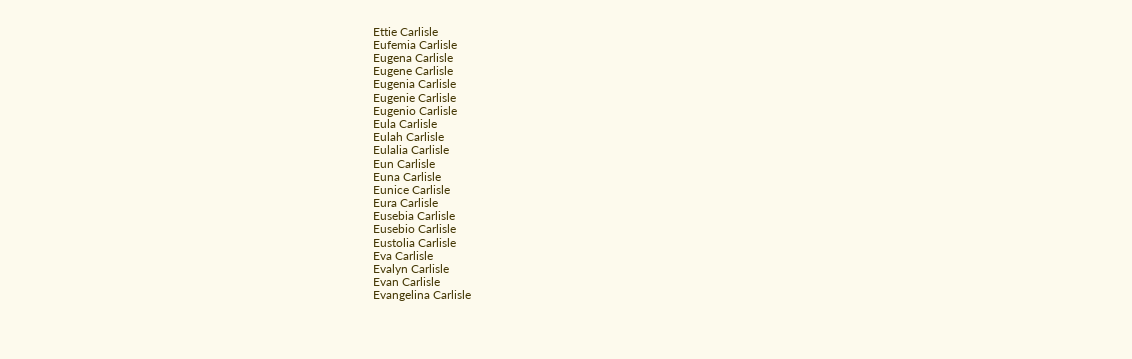Ettie Carlisle
Eufemia Carlisle
Eugena Carlisle
Eugene Carlisle
Eugenia Carlisle
Eugenie Carlisle
Eugenio Carlisle
Eula Carlisle
Eulah Carlisle
Eulalia Carlisle
Eun Carlisle
Euna Carlisle
Eunice Carlisle
Eura Carlisle
Eusebia Carlisle
Eusebio Carlisle
Eustolia Carlisle
Eva Carlisle
Evalyn Carlisle
Evan Carlisle
Evangelina Carlisle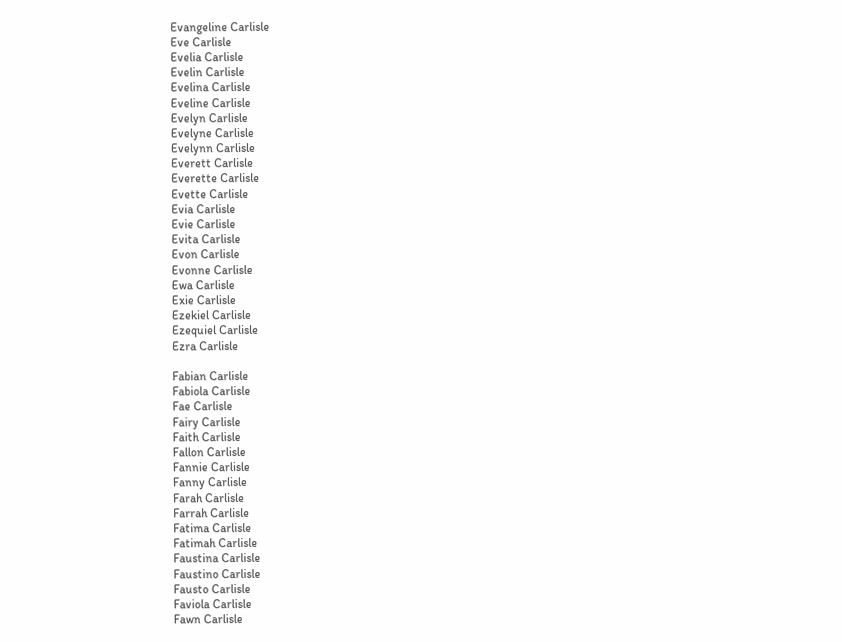Evangeline Carlisle
Eve Carlisle
Evelia Carlisle
Evelin Carlisle
Evelina Carlisle
Eveline Carlisle
Evelyn Carlisle
Evelyne Carlisle
Evelynn Carlisle
Everett Carlisle
Everette Carlisle
Evette Carlisle
Evia Carlisle
Evie Carlisle
Evita Carlisle
Evon Carlisle
Evonne Carlisle
Ewa Carlisle
Exie Carlisle
Ezekiel Carlisle
Ezequiel Carlisle
Ezra Carlisle

Fabian Carlisle
Fabiola Carlisle
Fae Carlisle
Fairy Carlisle
Faith Carlisle
Fallon Carlisle
Fannie Carlisle
Fanny Carlisle
Farah Carlisle
Farrah Carlisle
Fatima Carlisle
Fatimah Carlisle
Faustina Carlisle
Faustino Carlisle
Fausto Carlisle
Faviola Carlisle
Fawn Carlisle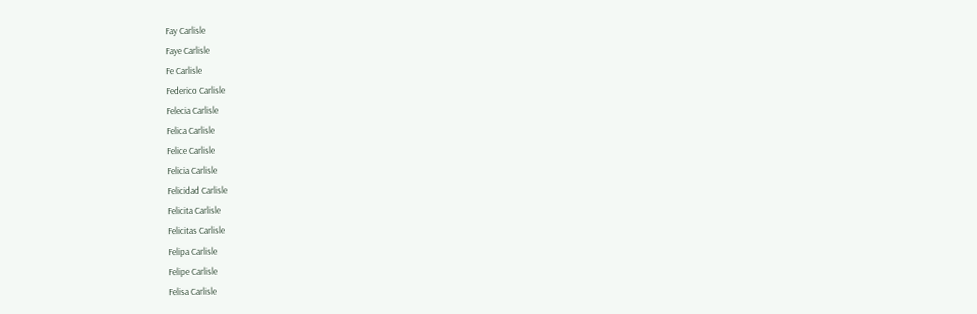Fay Carlisle
Faye Carlisle
Fe Carlisle
Federico Carlisle
Felecia Carlisle
Felica Carlisle
Felice Carlisle
Felicia Carlisle
Felicidad Carlisle
Felicita Carlisle
Felicitas Carlisle
Felipa Carlisle
Felipe Carlisle
Felisa Carlisle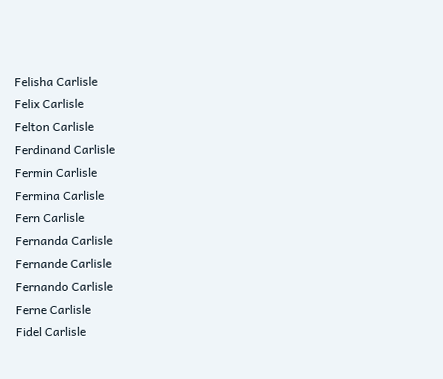Felisha Carlisle
Felix Carlisle
Felton Carlisle
Ferdinand Carlisle
Fermin Carlisle
Fermina Carlisle
Fern Carlisle
Fernanda Carlisle
Fernande Carlisle
Fernando Carlisle
Ferne Carlisle
Fidel Carlisle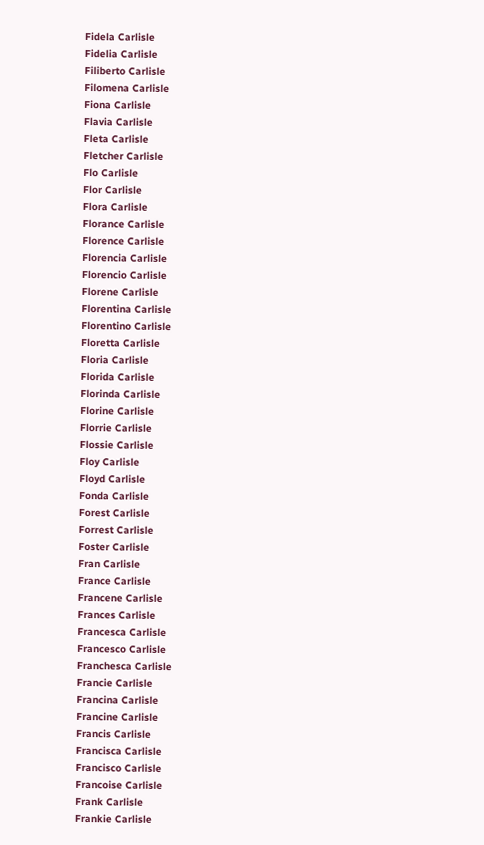Fidela Carlisle
Fidelia Carlisle
Filiberto Carlisle
Filomena Carlisle
Fiona Carlisle
Flavia Carlisle
Fleta Carlisle
Fletcher Carlisle
Flo Carlisle
Flor Carlisle
Flora Carlisle
Florance Carlisle
Florence Carlisle
Florencia Carlisle
Florencio Carlisle
Florene Carlisle
Florentina Carlisle
Florentino Carlisle
Floretta Carlisle
Floria Carlisle
Florida Carlisle
Florinda Carlisle
Florine Carlisle
Florrie Carlisle
Flossie Carlisle
Floy Carlisle
Floyd Carlisle
Fonda Carlisle
Forest Carlisle
Forrest Carlisle
Foster Carlisle
Fran Carlisle
France Carlisle
Francene Carlisle
Frances Carlisle
Francesca Carlisle
Francesco Carlisle
Franchesca Carlisle
Francie Carlisle
Francina Carlisle
Francine Carlisle
Francis Carlisle
Francisca Carlisle
Francisco Carlisle
Francoise Carlisle
Frank Carlisle
Frankie Carlisle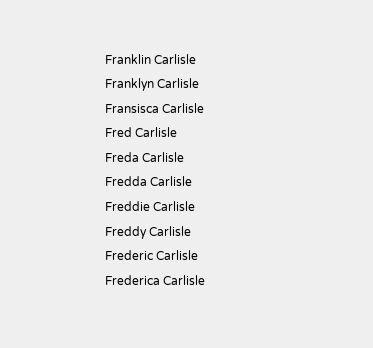Franklin Carlisle
Franklyn Carlisle
Fransisca Carlisle
Fred Carlisle
Freda Carlisle
Fredda Carlisle
Freddie Carlisle
Freddy Carlisle
Frederic Carlisle
Frederica Carlisle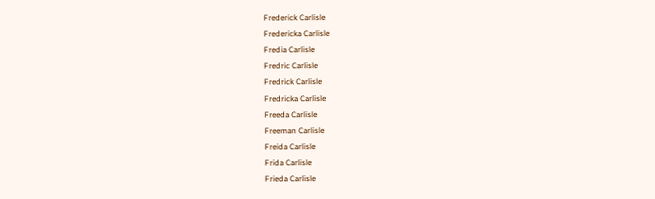Frederick Carlisle
Fredericka Carlisle
Fredia Carlisle
Fredric Carlisle
Fredrick Carlisle
Fredricka Carlisle
Freeda Carlisle
Freeman Carlisle
Freida Carlisle
Frida Carlisle
Frieda Carlisle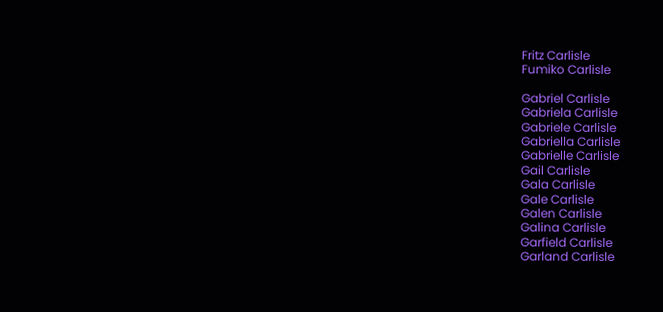Fritz Carlisle
Fumiko Carlisle

Gabriel Carlisle
Gabriela Carlisle
Gabriele Carlisle
Gabriella Carlisle
Gabrielle Carlisle
Gail Carlisle
Gala Carlisle
Gale Carlisle
Galen Carlisle
Galina Carlisle
Garfield Carlisle
Garland Carlisle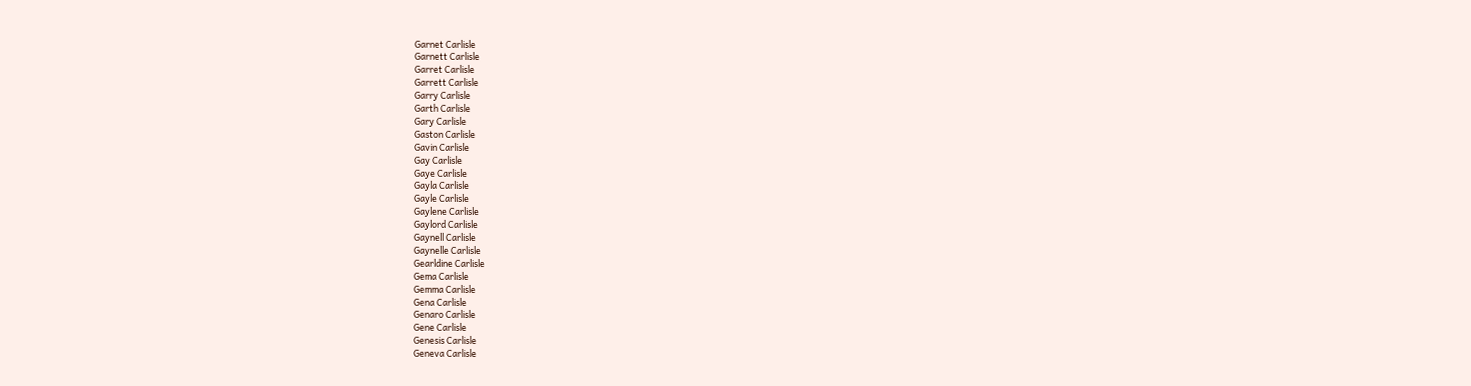Garnet Carlisle
Garnett Carlisle
Garret Carlisle
Garrett Carlisle
Garry Carlisle
Garth Carlisle
Gary Carlisle
Gaston Carlisle
Gavin Carlisle
Gay Carlisle
Gaye Carlisle
Gayla Carlisle
Gayle Carlisle
Gaylene Carlisle
Gaylord Carlisle
Gaynell Carlisle
Gaynelle Carlisle
Gearldine Carlisle
Gema Carlisle
Gemma Carlisle
Gena Carlisle
Genaro Carlisle
Gene Carlisle
Genesis Carlisle
Geneva Carlisle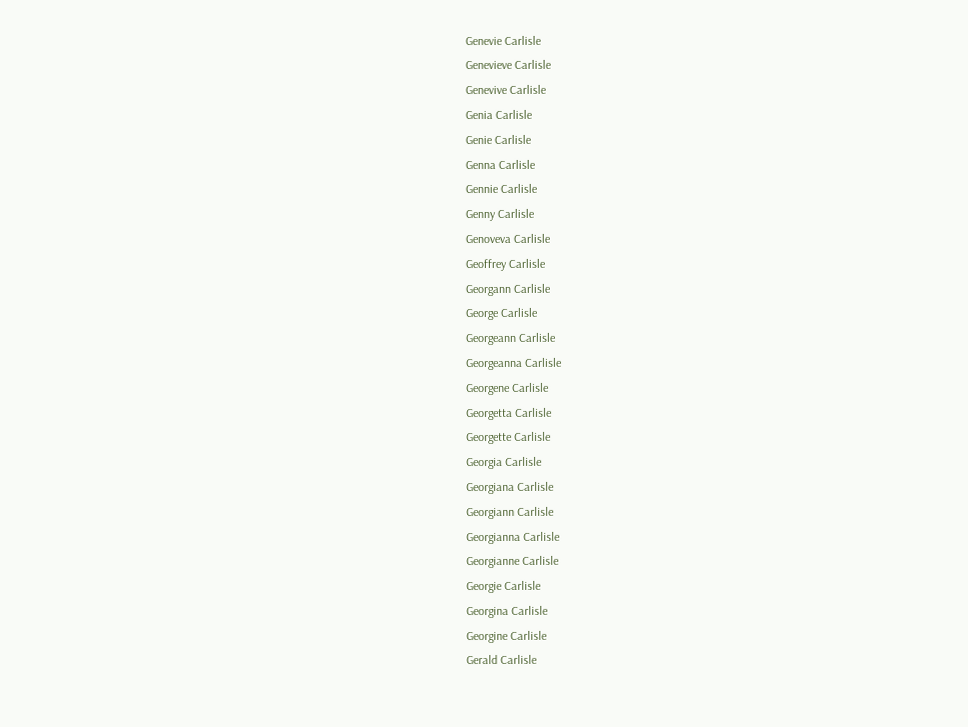Genevie Carlisle
Genevieve Carlisle
Genevive Carlisle
Genia Carlisle
Genie Carlisle
Genna Carlisle
Gennie Carlisle
Genny Carlisle
Genoveva Carlisle
Geoffrey Carlisle
Georgann Carlisle
George Carlisle
Georgeann Carlisle
Georgeanna Carlisle
Georgene Carlisle
Georgetta Carlisle
Georgette Carlisle
Georgia Carlisle
Georgiana Carlisle
Georgiann Carlisle
Georgianna Carlisle
Georgianne Carlisle
Georgie Carlisle
Georgina Carlisle
Georgine Carlisle
Gerald Carlisle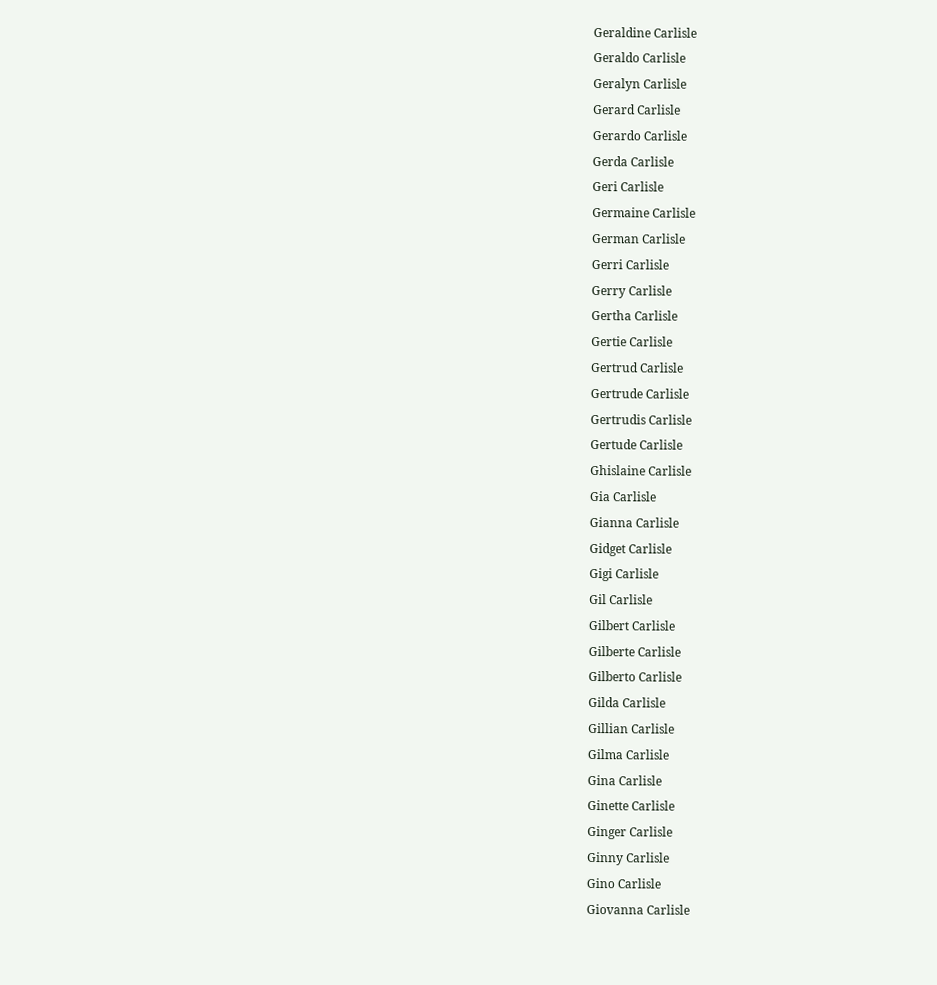Geraldine Carlisle
Geraldo Carlisle
Geralyn Carlisle
Gerard Carlisle
Gerardo Carlisle
Gerda Carlisle
Geri Carlisle
Germaine Carlisle
German Carlisle
Gerri Carlisle
Gerry Carlisle
Gertha Carlisle
Gertie Carlisle
Gertrud Carlisle
Gertrude Carlisle
Gertrudis Carlisle
Gertude Carlisle
Ghislaine Carlisle
Gia Carlisle
Gianna Carlisle
Gidget Carlisle
Gigi Carlisle
Gil Carlisle
Gilbert Carlisle
Gilberte Carlisle
Gilberto Carlisle
Gilda Carlisle
Gillian Carlisle
Gilma Carlisle
Gina Carlisle
Ginette Carlisle
Ginger Carlisle
Ginny Carlisle
Gino Carlisle
Giovanna Carlisle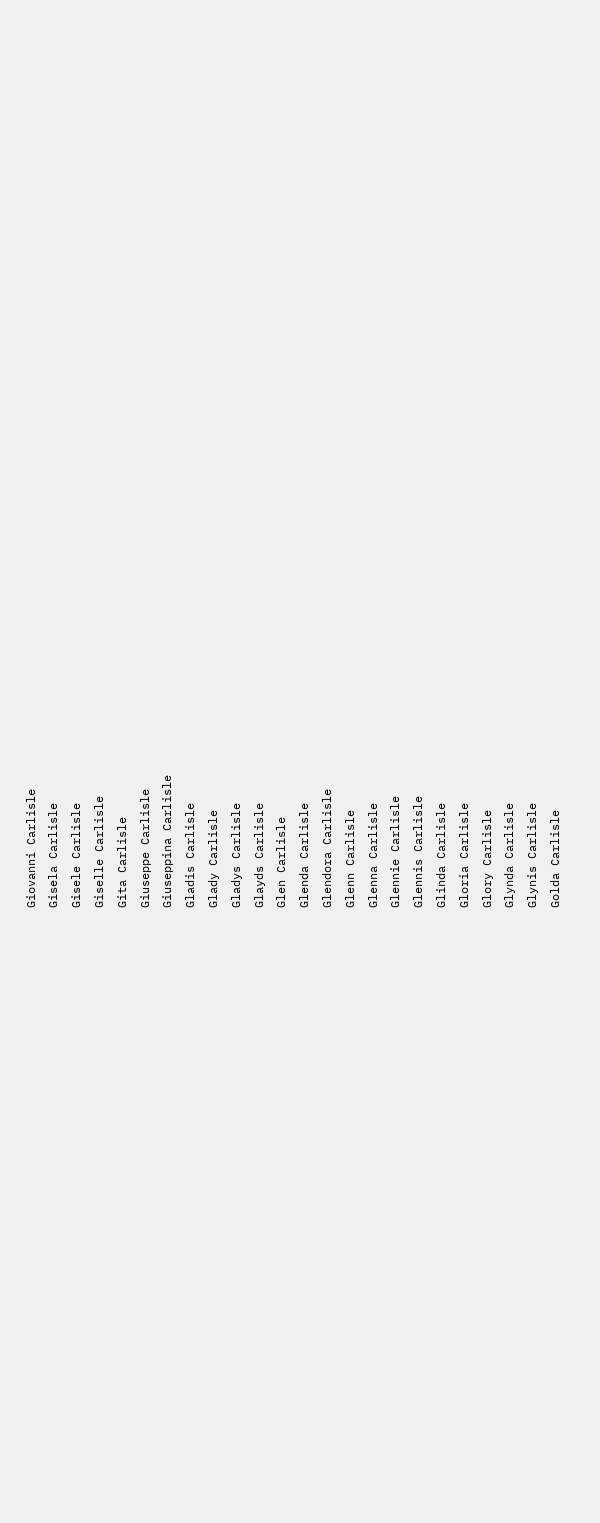Giovanni Carlisle
Gisela Carlisle
Gisele Carlisle
Giselle Carlisle
Gita Carlisle
Giuseppe Carlisle
Giuseppina Carlisle
Gladis Carlisle
Glady Carlisle
Gladys Carlisle
Glayds Carlisle
Glen Carlisle
Glenda Carlisle
Glendora Carlisle
Glenn Carlisle
Glenna Carlisle
Glennie Carlisle
Glennis Carlisle
Glinda Carlisle
Gloria Carlisle
Glory Carlisle
Glynda Carlisle
Glynis Carlisle
Golda Carlisle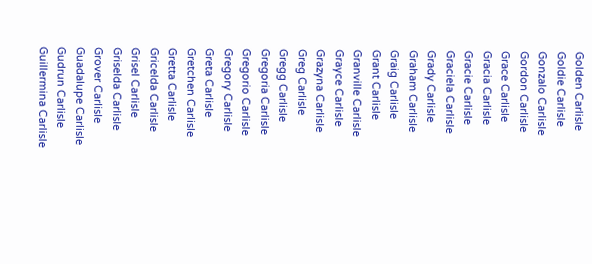Golden Carlisle
Goldie Carlisle
Gonzalo Carlisle
Gordon Carlisle
Grace Carlisle
Gracia Carlisle
Gracie Carlisle
Graciela Carlisle
Grady Carlisle
Graham Carlisle
Graig Carlisle
Grant Carlisle
Granville Carlisle
Grayce Carlisle
Grazyna Carlisle
Greg Carlisle
Gregg Carlisle
Gregoria Carlisle
Gregorio Carlisle
Gregory Carlisle
Greta Carlisle
Gretchen Carlisle
Gretta Carlisle
Gricelda Carlisle
Grisel Carlisle
Griselda Carlisle
Grover Carlisle
Guadalupe Carlisle
Gudrun Carlisle
Guillermina Carlisle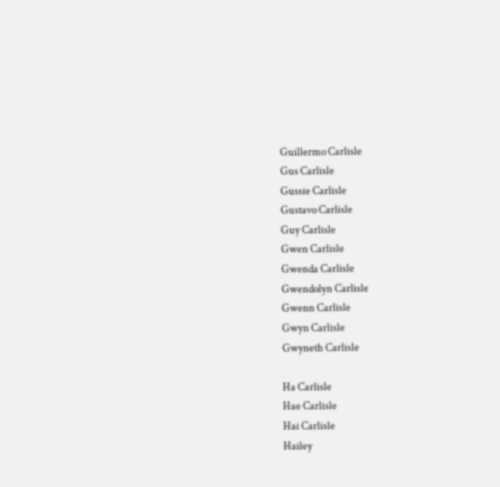Guillermo Carlisle
Gus Carlisle
Gussie Carlisle
Gustavo Carlisle
Guy Carlisle
Gwen Carlisle
Gwenda Carlisle
Gwendolyn Carlisle
Gwenn Carlisle
Gwyn Carlisle
Gwyneth Carlisle

Ha Carlisle
Hae Carlisle
Hai Carlisle
Hailey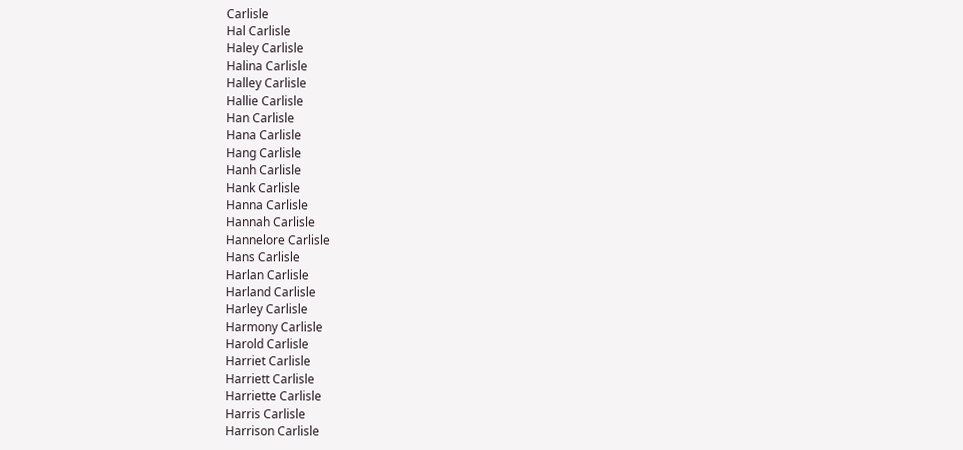Carlisle
Hal Carlisle
Haley Carlisle
Halina Carlisle
Halley Carlisle
Hallie Carlisle
Han Carlisle
Hana Carlisle
Hang Carlisle
Hanh Carlisle
Hank Carlisle
Hanna Carlisle
Hannah Carlisle
Hannelore Carlisle
Hans Carlisle
Harlan Carlisle
Harland Carlisle
Harley Carlisle
Harmony Carlisle
Harold Carlisle
Harriet Carlisle
Harriett Carlisle
Harriette Carlisle
Harris Carlisle
Harrison Carlisle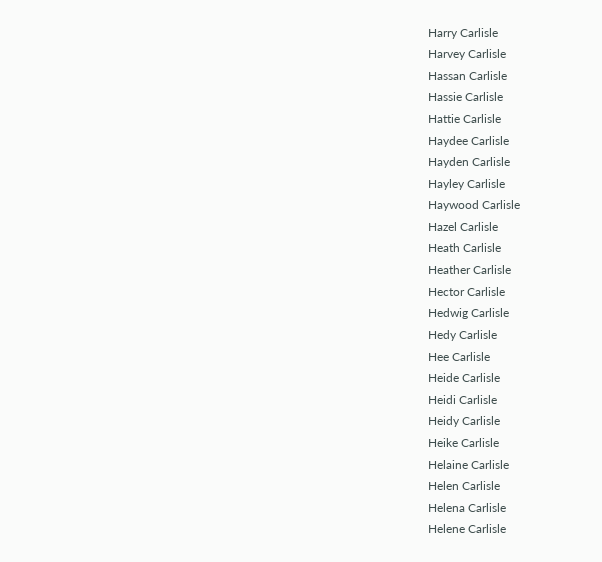Harry Carlisle
Harvey Carlisle
Hassan Carlisle
Hassie Carlisle
Hattie Carlisle
Haydee Carlisle
Hayden Carlisle
Hayley Carlisle
Haywood Carlisle
Hazel Carlisle
Heath Carlisle
Heather Carlisle
Hector Carlisle
Hedwig Carlisle
Hedy Carlisle
Hee Carlisle
Heide Carlisle
Heidi Carlisle
Heidy Carlisle
Heike Carlisle
Helaine Carlisle
Helen Carlisle
Helena Carlisle
Helene Carlisle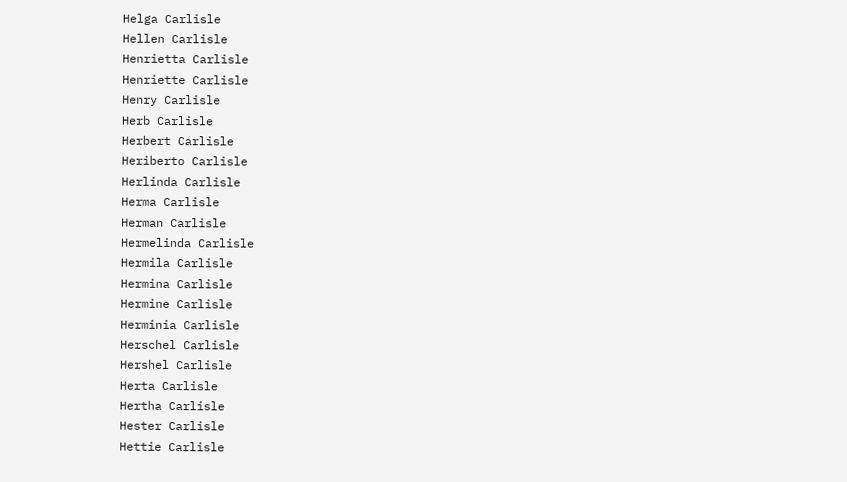Helga Carlisle
Hellen Carlisle
Henrietta Carlisle
Henriette Carlisle
Henry Carlisle
Herb Carlisle
Herbert Carlisle
Heriberto Carlisle
Herlinda Carlisle
Herma Carlisle
Herman Carlisle
Hermelinda Carlisle
Hermila Carlisle
Hermina Carlisle
Hermine Carlisle
Herminia Carlisle
Herschel Carlisle
Hershel Carlisle
Herta Carlisle
Hertha Carlisle
Hester Carlisle
Hettie Carlisle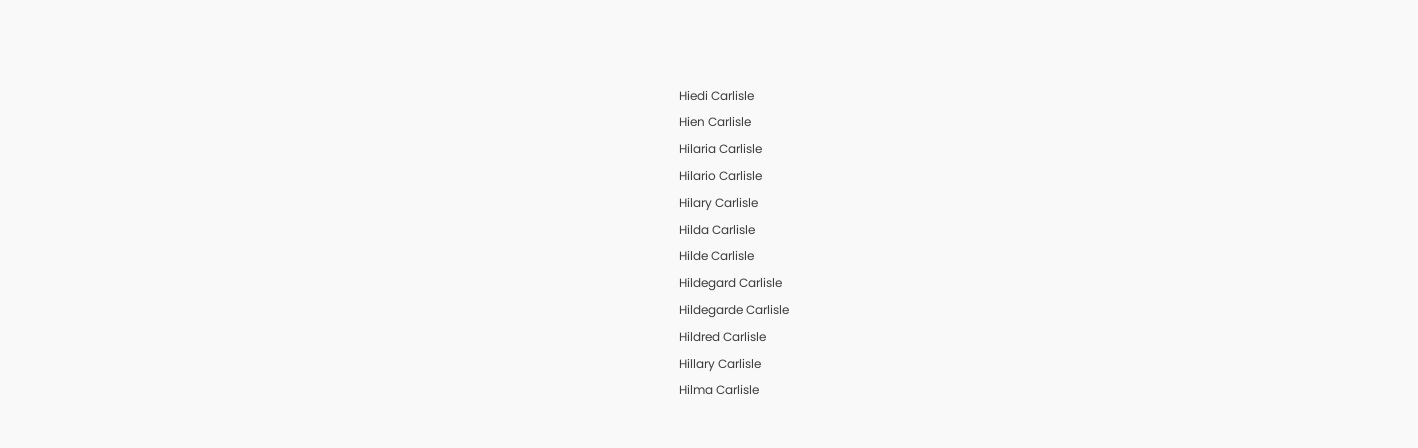Hiedi Carlisle
Hien Carlisle
Hilaria Carlisle
Hilario Carlisle
Hilary Carlisle
Hilda Carlisle
Hilde Carlisle
Hildegard Carlisle
Hildegarde Carlisle
Hildred Carlisle
Hillary Carlisle
Hilma Carlisle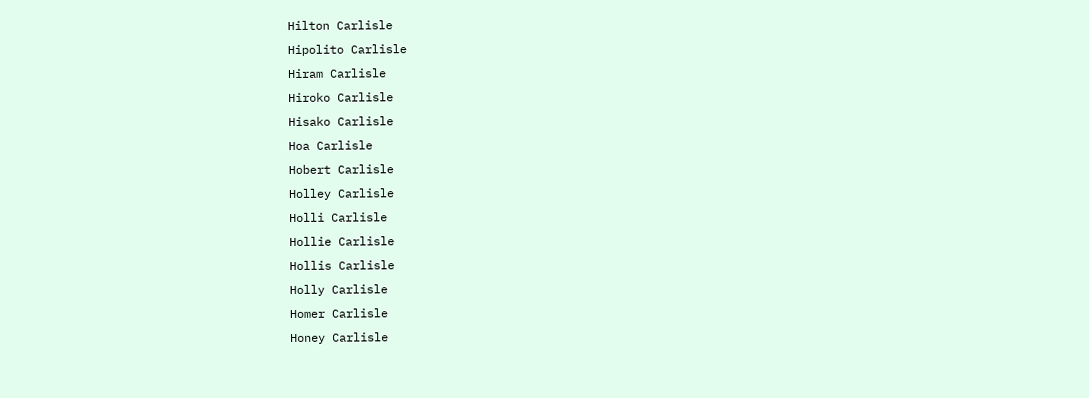Hilton Carlisle
Hipolito Carlisle
Hiram Carlisle
Hiroko Carlisle
Hisako Carlisle
Hoa Carlisle
Hobert Carlisle
Holley Carlisle
Holli Carlisle
Hollie Carlisle
Hollis Carlisle
Holly Carlisle
Homer Carlisle
Honey Carlisle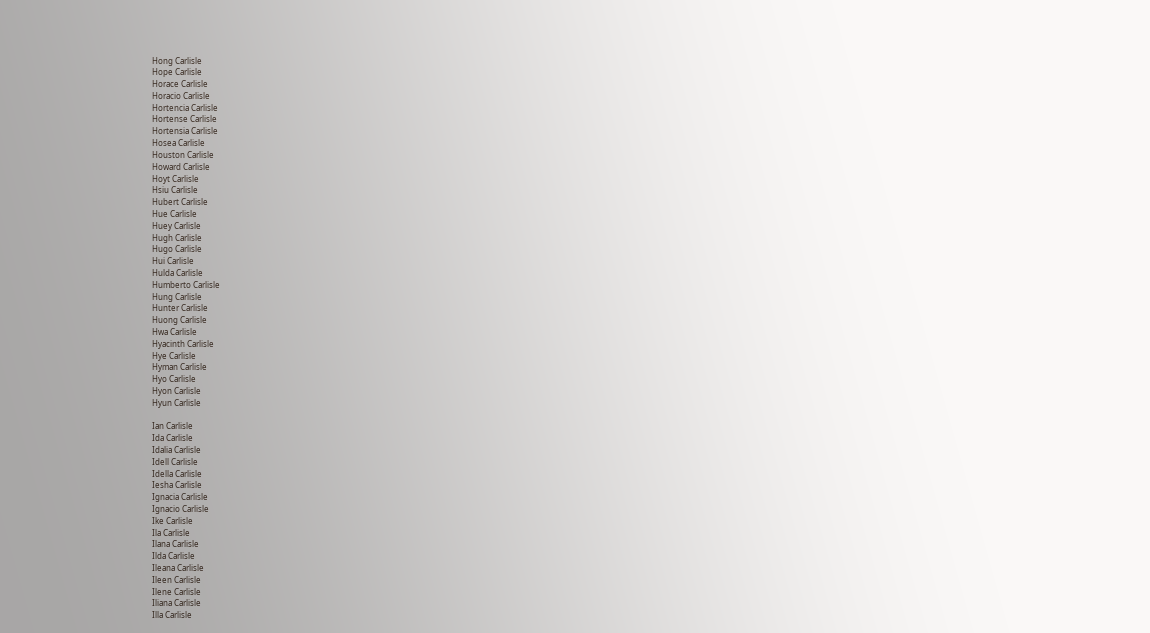Hong Carlisle
Hope Carlisle
Horace Carlisle
Horacio Carlisle
Hortencia Carlisle
Hortense Carlisle
Hortensia Carlisle
Hosea Carlisle
Houston Carlisle
Howard Carlisle
Hoyt Carlisle
Hsiu Carlisle
Hubert Carlisle
Hue Carlisle
Huey Carlisle
Hugh Carlisle
Hugo Carlisle
Hui Carlisle
Hulda Carlisle
Humberto Carlisle
Hung Carlisle
Hunter Carlisle
Huong Carlisle
Hwa Carlisle
Hyacinth Carlisle
Hye Carlisle
Hyman Carlisle
Hyo Carlisle
Hyon Carlisle
Hyun Carlisle

Ian Carlisle
Ida Carlisle
Idalia Carlisle
Idell Carlisle
Idella Carlisle
Iesha Carlisle
Ignacia Carlisle
Ignacio Carlisle
Ike Carlisle
Ila Carlisle
Ilana Carlisle
Ilda Carlisle
Ileana Carlisle
Ileen Carlisle
Ilene Carlisle
Iliana Carlisle
Illa Carlisle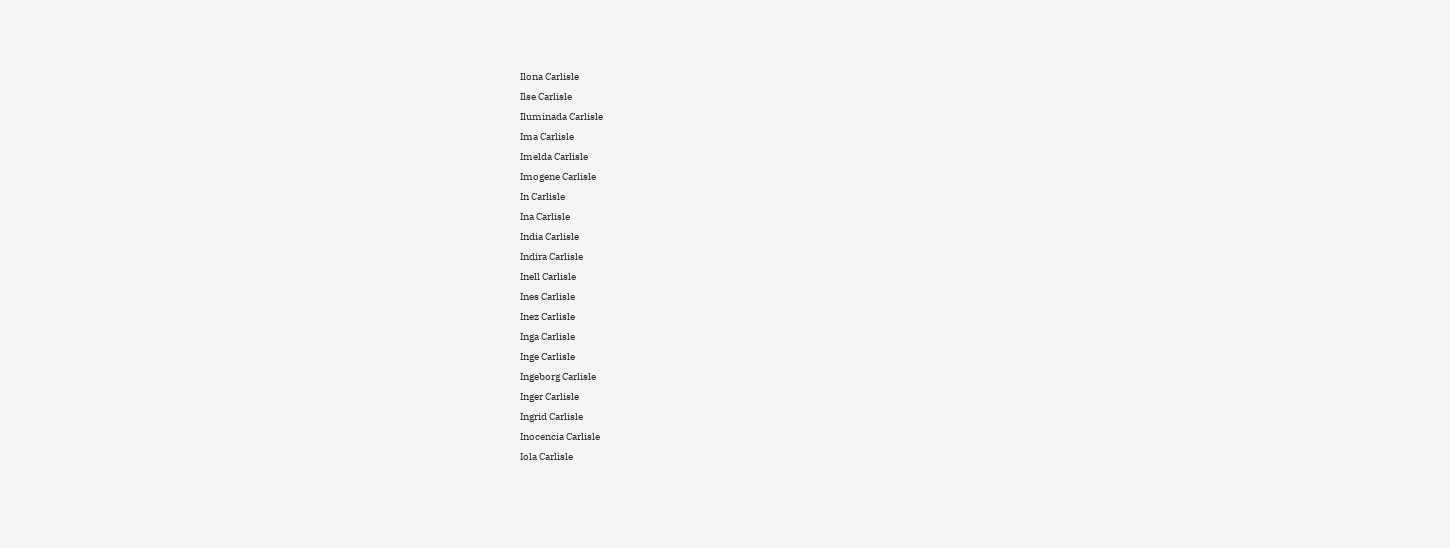Ilona Carlisle
Ilse Carlisle
Iluminada Carlisle
Ima Carlisle
Imelda Carlisle
Imogene Carlisle
In Carlisle
Ina Carlisle
India Carlisle
Indira Carlisle
Inell Carlisle
Ines Carlisle
Inez Carlisle
Inga Carlisle
Inge Carlisle
Ingeborg Carlisle
Inger Carlisle
Ingrid Carlisle
Inocencia Carlisle
Iola Carlisle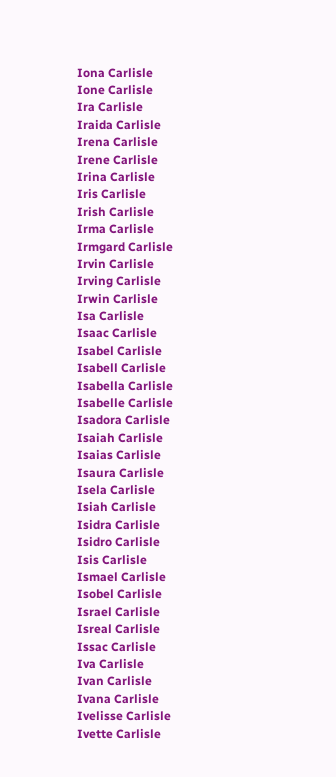Iona Carlisle
Ione Carlisle
Ira Carlisle
Iraida Carlisle
Irena Carlisle
Irene Carlisle
Irina Carlisle
Iris Carlisle
Irish Carlisle
Irma Carlisle
Irmgard Carlisle
Irvin Carlisle
Irving Carlisle
Irwin Carlisle
Isa Carlisle
Isaac Carlisle
Isabel Carlisle
Isabell Carlisle
Isabella Carlisle
Isabelle Carlisle
Isadora Carlisle
Isaiah Carlisle
Isaias Carlisle
Isaura Carlisle
Isela Carlisle
Isiah Carlisle
Isidra Carlisle
Isidro Carlisle
Isis Carlisle
Ismael Carlisle
Isobel Carlisle
Israel Carlisle
Isreal Carlisle
Issac Carlisle
Iva Carlisle
Ivan Carlisle
Ivana Carlisle
Ivelisse Carlisle
Ivette Carlisle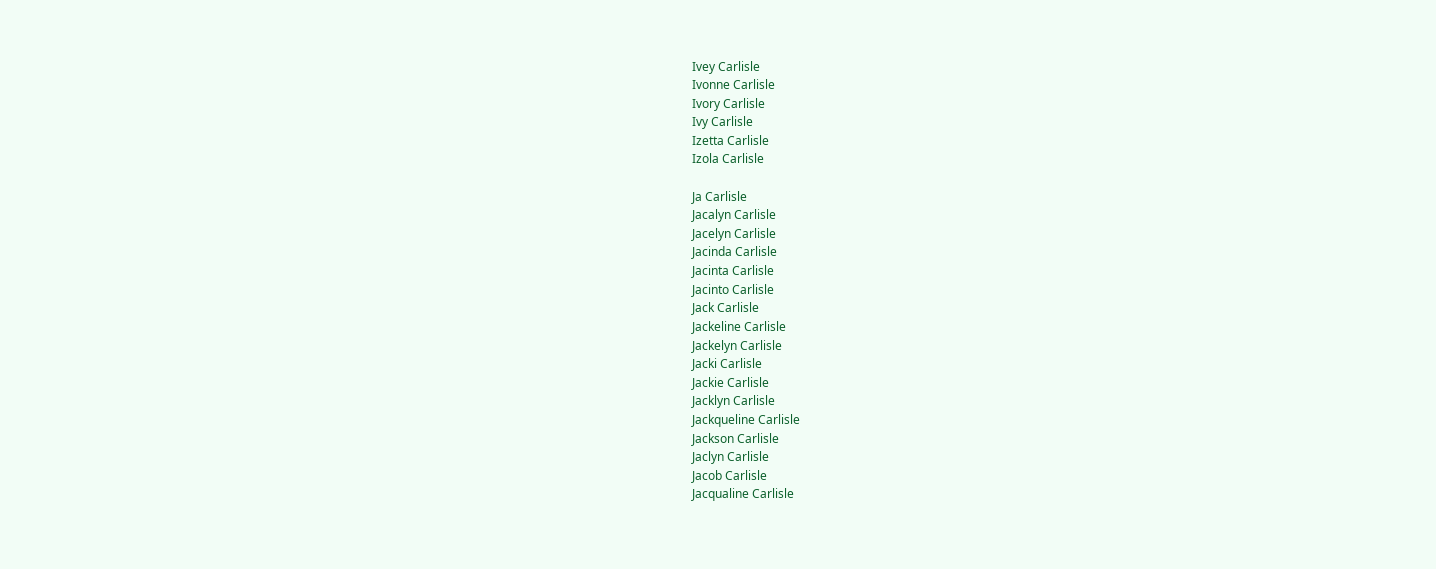Ivey Carlisle
Ivonne Carlisle
Ivory Carlisle
Ivy Carlisle
Izetta Carlisle
Izola Carlisle

Ja Carlisle
Jacalyn Carlisle
Jacelyn Carlisle
Jacinda Carlisle
Jacinta Carlisle
Jacinto Carlisle
Jack Carlisle
Jackeline Carlisle
Jackelyn Carlisle
Jacki Carlisle
Jackie Carlisle
Jacklyn Carlisle
Jackqueline Carlisle
Jackson Carlisle
Jaclyn Carlisle
Jacob Carlisle
Jacqualine Carlisle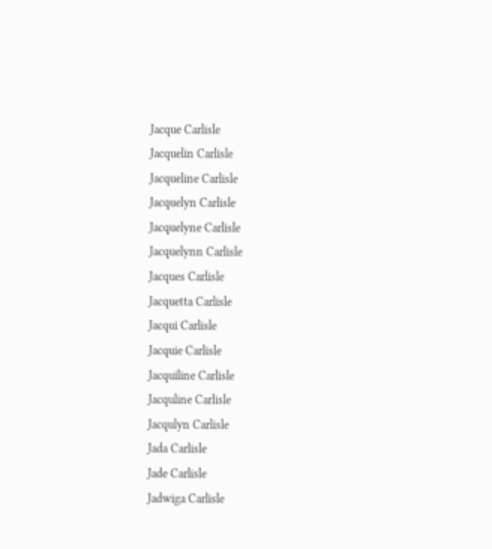Jacque Carlisle
Jacquelin Carlisle
Jacqueline Carlisle
Jacquelyn Carlisle
Jacquelyne Carlisle
Jacquelynn Carlisle
Jacques Carlisle
Jacquetta Carlisle
Jacqui Carlisle
Jacquie Carlisle
Jacquiline Carlisle
Jacquline Carlisle
Jacqulyn Carlisle
Jada Carlisle
Jade Carlisle
Jadwiga Carlisle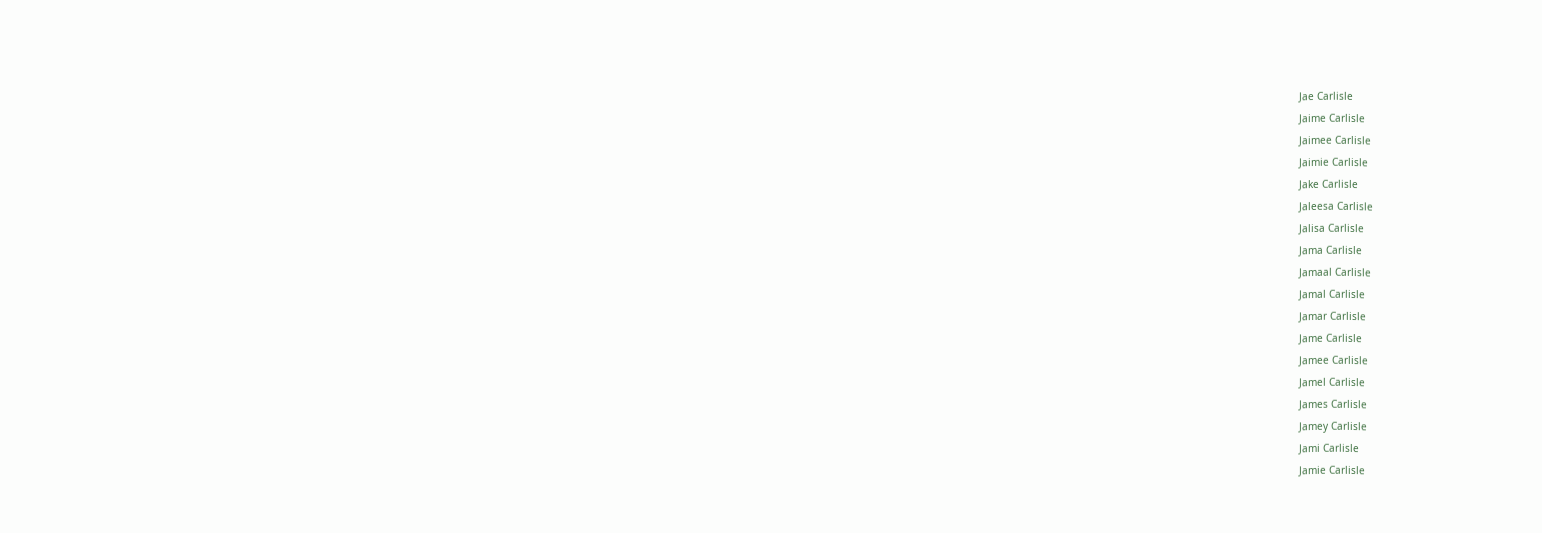Jae Carlisle
Jaime Carlisle
Jaimee Carlisle
Jaimie Carlisle
Jake Carlisle
Jaleesa Carlisle
Jalisa Carlisle
Jama Carlisle
Jamaal Carlisle
Jamal Carlisle
Jamar Carlisle
Jame Carlisle
Jamee Carlisle
Jamel Carlisle
James Carlisle
Jamey Carlisle
Jami Carlisle
Jamie Carlisle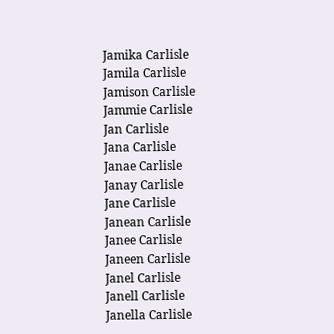Jamika Carlisle
Jamila Carlisle
Jamison Carlisle
Jammie Carlisle
Jan Carlisle
Jana Carlisle
Janae Carlisle
Janay Carlisle
Jane Carlisle
Janean Carlisle
Janee Carlisle
Janeen Carlisle
Janel Carlisle
Janell Carlisle
Janella Carlisle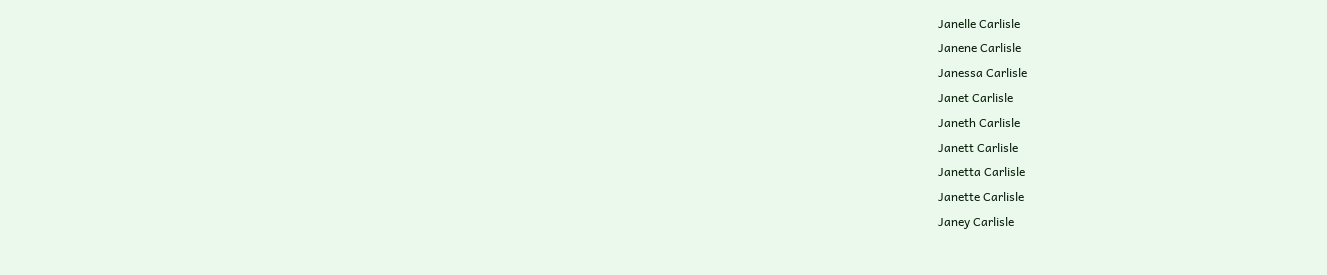Janelle Carlisle
Janene Carlisle
Janessa Carlisle
Janet Carlisle
Janeth Carlisle
Janett Carlisle
Janetta Carlisle
Janette Carlisle
Janey Carlisle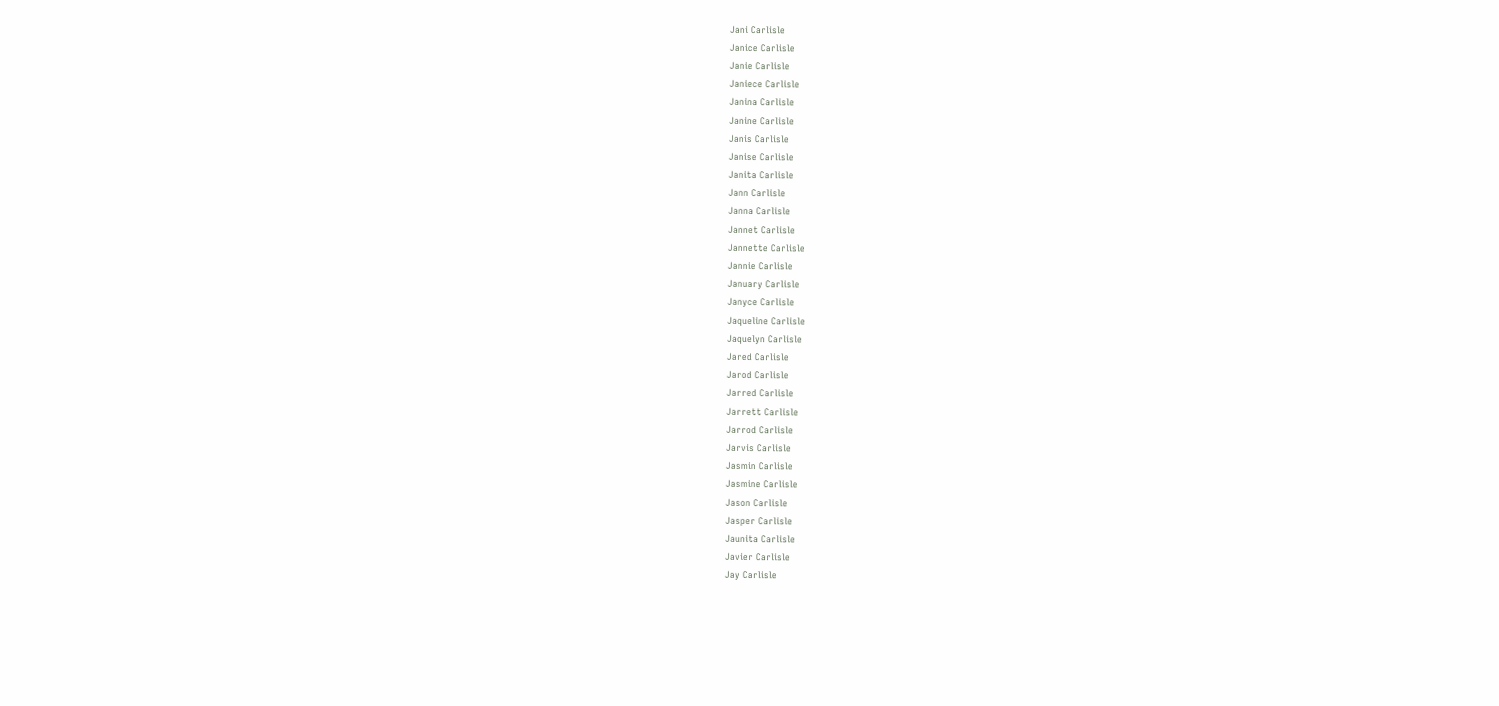Jani Carlisle
Janice Carlisle
Janie Carlisle
Janiece Carlisle
Janina Carlisle
Janine Carlisle
Janis Carlisle
Janise Carlisle
Janita Carlisle
Jann Carlisle
Janna Carlisle
Jannet Carlisle
Jannette Carlisle
Jannie Carlisle
January Carlisle
Janyce Carlisle
Jaqueline Carlisle
Jaquelyn Carlisle
Jared Carlisle
Jarod Carlisle
Jarred Carlisle
Jarrett Carlisle
Jarrod Carlisle
Jarvis Carlisle
Jasmin Carlisle
Jasmine Carlisle
Jason Carlisle
Jasper Carlisle
Jaunita Carlisle
Javier Carlisle
Jay Carlisle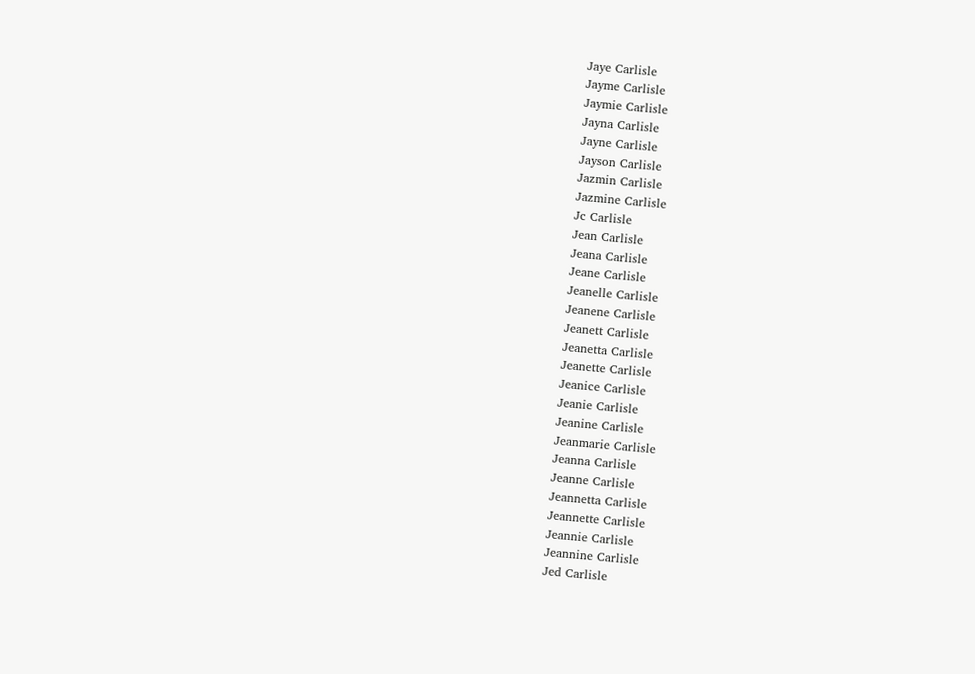Jaye Carlisle
Jayme Carlisle
Jaymie Carlisle
Jayna Carlisle
Jayne Carlisle
Jayson Carlisle
Jazmin Carlisle
Jazmine Carlisle
Jc Carlisle
Jean Carlisle
Jeana Carlisle
Jeane Carlisle
Jeanelle Carlisle
Jeanene Carlisle
Jeanett Carlisle
Jeanetta Carlisle
Jeanette Carlisle
Jeanice Carlisle
Jeanie Carlisle
Jeanine Carlisle
Jeanmarie Carlisle
Jeanna Carlisle
Jeanne Carlisle
Jeannetta Carlisle
Jeannette Carlisle
Jeannie Carlisle
Jeannine Carlisle
Jed Carlisle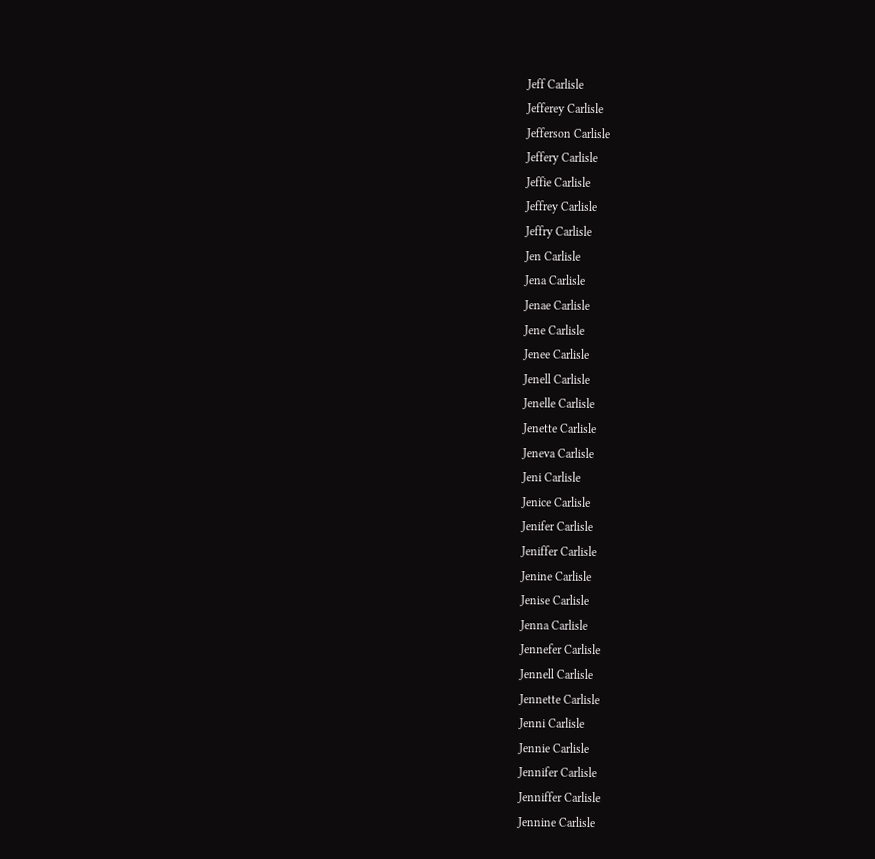Jeff Carlisle
Jefferey Carlisle
Jefferson Carlisle
Jeffery Carlisle
Jeffie Carlisle
Jeffrey Carlisle
Jeffry Carlisle
Jen Carlisle
Jena Carlisle
Jenae Carlisle
Jene Carlisle
Jenee Carlisle
Jenell Carlisle
Jenelle Carlisle
Jenette Carlisle
Jeneva Carlisle
Jeni Carlisle
Jenice Carlisle
Jenifer Carlisle
Jeniffer Carlisle
Jenine Carlisle
Jenise Carlisle
Jenna Carlisle
Jennefer Carlisle
Jennell Carlisle
Jennette Carlisle
Jenni Carlisle
Jennie Carlisle
Jennifer Carlisle
Jenniffer Carlisle
Jennine Carlisle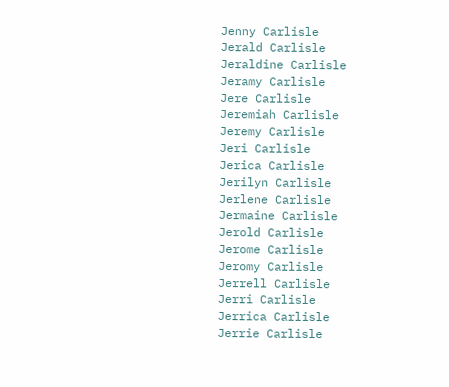Jenny Carlisle
Jerald Carlisle
Jeraldine Carlisle
Jeramy Carlisle
Jere Carlisle
Jeremiah Carlisle
Jeremy Carlisle
Jeri Carlisle
Jerica Carlisle
Jerilyn Carlisle
Jerlene Carlisle
Jermaine Carlisle
Jerold Carlisle
Jerome Carlisle
Jeromy Carlisle
Jerrell Carlisle
Jerri Carlisle
Jerrica Carlisle
Jerrie Carlisle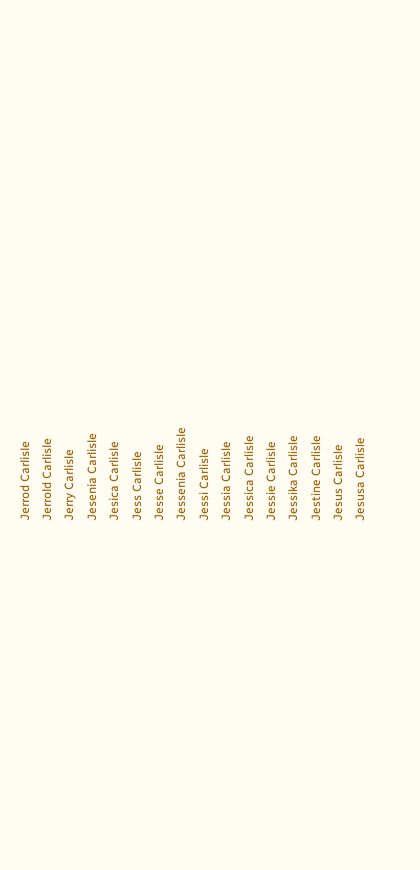Jerrod Carlisle
Jerrold Carlisle
Jerry Carlisle
Jesenia Carlisle
Jesica Carlisle
Jess Carlisle
Jesse Carlisle
Jessenia Carlisle
Jessi Carlisle
Jessia Carlisle
Jessica Carlisle
Jessie Carlisle
Jessika Carlisle
Jestine Carlisle
Jesus Carlisle
Jesusa Carlisle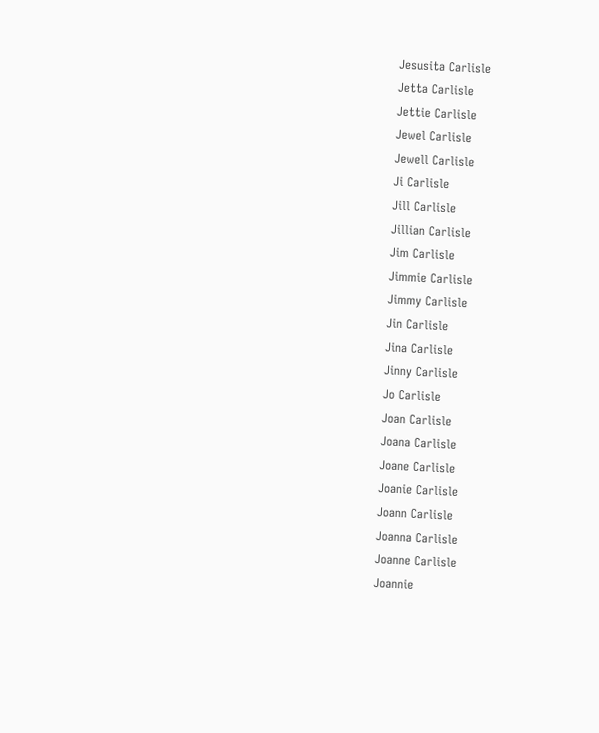Jesusita Carlisle
Jetta Carlisle
Jettie Carlisle
Jewel Carlisle
Jewell Carlisle
Ji Carlisle
Jill Carlisle
Jillian Carlisle
Jim Carlisle
Jimmie Carlisle
Jimmy Carlisle
Jin Carlisle
Jina Carlisle
Jinny Carlisle
Jo Carlisle
Joan Carlisle
Joana Carlisle
Joane Carlisle
Joanie Carlisle
Joann Carlisle
Joanna Carlisle
Joanne Carlisle
Joannie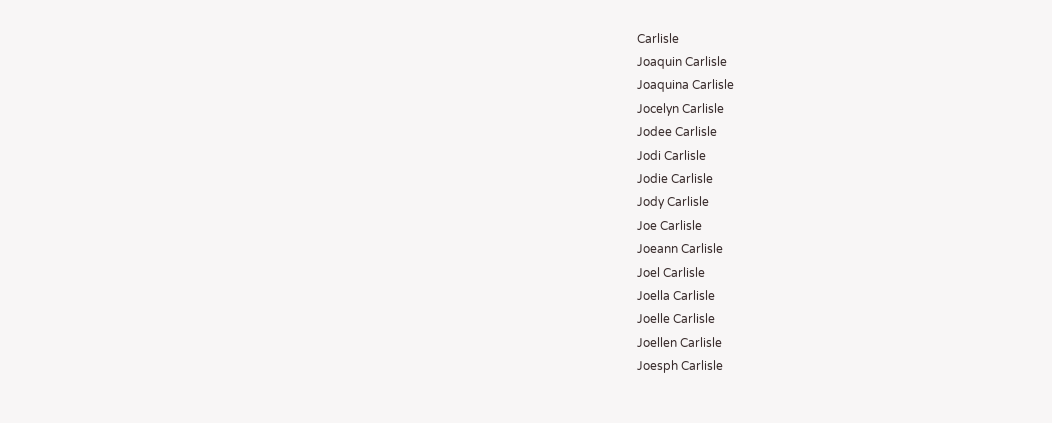Carlisle
Joaquin Carlisle
Joaquina Carlisle
Jocelyn Carlisle
Jodee Carlisle
Jodi Carlisle
Jodie Carlisle
Jody Carlisle
Joe Carlisle
Joeann Carlisle
Joel Carlisle
Joella Carlisle
Joelle Carlisle
Joellen Carlisle
Joesph Carlisle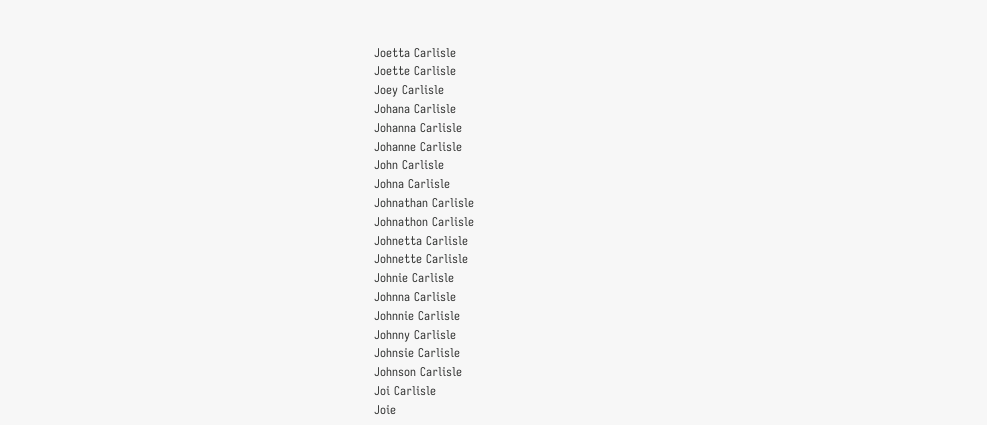Joetta Carlisle
Joette Carlisle
Joey Carlisle
Johana Carlisle
Johanna Carlisle
Johanne Carlisle
John Carlisle
Johna Carlisle
Johnathan Carlisle
Johnathon Carlisle
Johnetta Carlisle
Johnette Carlisle
Johnie Carlisle
Johnna Carlisle
Johnnie Carlisle
Johnny Carlisle
Johnsie Carlisle
Johnson Carlisle
Joi Carlisle
Joie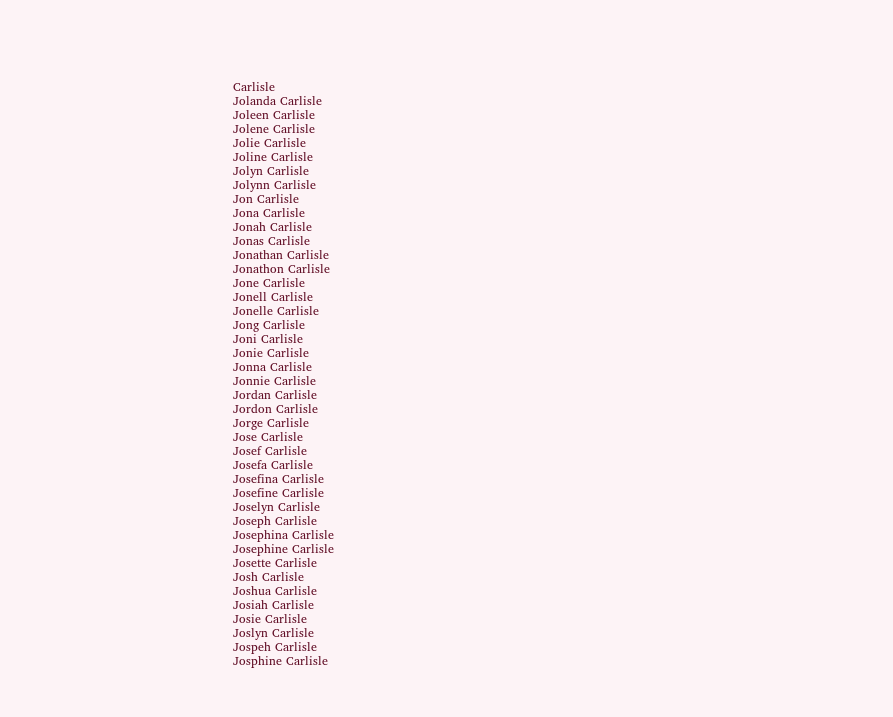Carlisle
Jolanda Carlisle
Joleen Carlisle
Jolene Carlisle
Jolie Carlisle
Joline Carlisle
Jolyn Carlisle
Jolynn Carlisle
Jon Carlisle
Jona Carlisle
Jonah Carlisle
Jonas Carlisle
Jonathan Carlisle
Jonathon Carlisle
Jone Carlisle
Jonell Carlisle
Jonelle Carlisle
Jong Carlisle
Joni Carlisle
Jonie Carlisle
Jonna Carlisle
Jonnie Carlisle
Jordan Carlisle
Jordon Carlisle
Jorge Carlisle
Jose Carlisle
Josef Carlisle
Josefa Carlisle
Josefina Carlisle
Josefine Carlisle
Joselyn Carlisle
Joseph Carlisle
Josephina Carlisle
Josephine Carlisle
Josette Carlisle
Josh Carlisle
Joshua Carlisle
Josiah Carlisle
Josie Carlisle
Joslyn Carlisle
Jospeh Carlisle
Josphine Carlisle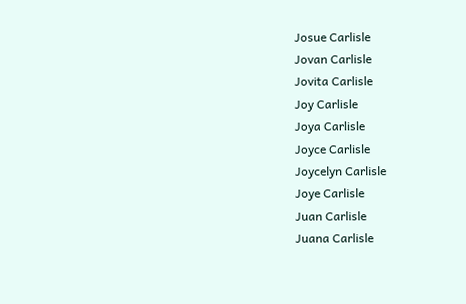Josue Carlisle
Jovan Carlisle
Jovita Carlisle
Joy Carlisle
Joya Carlisle
Joyce Carlisle
Joycelyn Carlisle
Joye Carlisle
Juan Carlisle
Juana Carlisle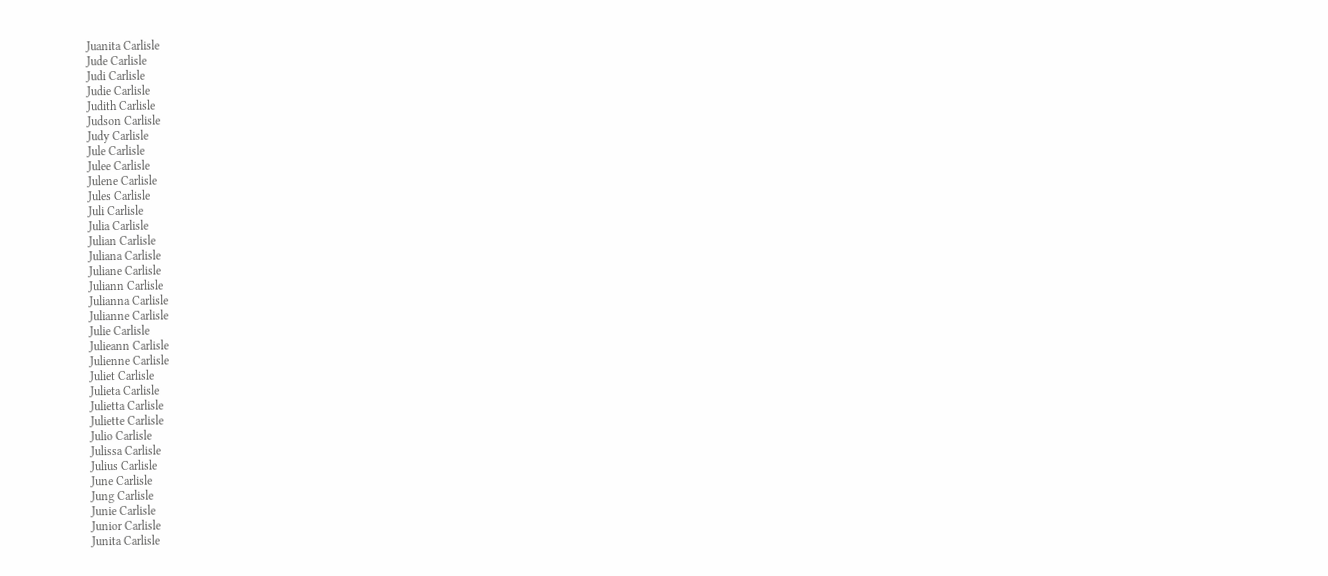Juanita Carlisle
Jude Carlisle
Judi Carlisle
Judie Carlisle
Judith Carlisle
Judson Carlisle
Judy Carlisle
Jule Carlisle
Julee Carlisle
Julene Carlisle
Jules Carlisle
Juli Carlisle
Julia Carlisle
Julian Carlisle
Juliana Carlisle
Juliane Carlisle
Juliann Carlisle
Julianna Carlisle
Julianne Carlisle
Julie Carlisle
Julieann Carlisle
Julienne Carlisle
Juliet Carlisle
Julieta Carlisle
Julietta Carlisle
Juliette Carlisle
Julio Carlisle
Julissa Carlisle
Julius Carlisle
June Carlisle
Jung Carlisle
Junie Carlisle
Junior Carlisle
Junita Carlisle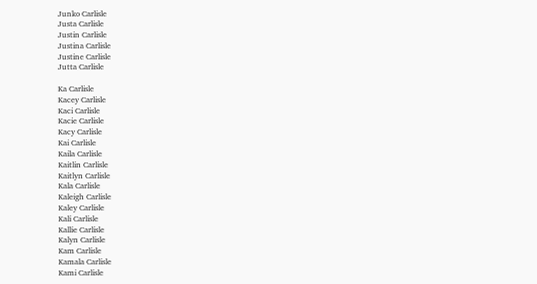Junko Carlisle
Justa Carlisle
Justin Carlisle
Justina Carlisle
Justine Carlisle
Jutta Carlisle

Ka Carlisle
Kacey Carlisle
Kaci Carlisle
Kacie Carlisle
Kacy Carlisle
Kai Carlisle
Kaila Carlisle
Kaitlin Carlisle
Kaitlyn Carlisle
Kala Carlisle
Kaleigh Carlisle
Kaley Carlisle
Kali Carlisle
Kallie Carlisle
Kalyn Carlisle
Kam Carlisle
Kamala Carlisle
Kami Carlisle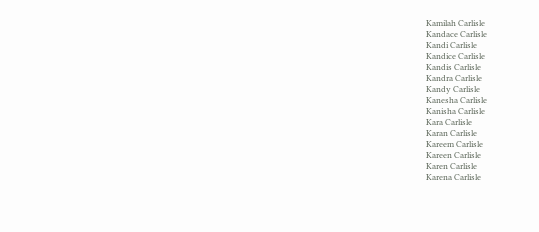Kamilah Carlisle
Kandace Carlisle
Kandi Carlisle
Kandice Carlisle
Kandis Carlisle
Kandra Carlisle
Kandy Carlisle
Kanesha Carlisle
Kanisha Carlisle
Kara Carlisle
Karan Carlisle
Kareem Carlisle
Kareen Carlisle
Karen Carlisle
Karena Carlisle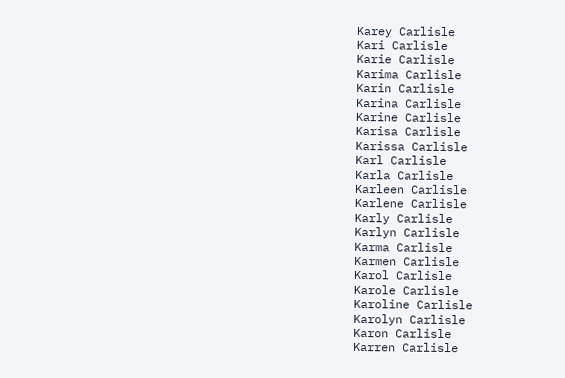Karey Carlisle
Kari Carlisle
Karie Carlisle
Karima Carlisle
Karin Carlisle
Karina Carlisle
Karine Carlisle
Karisa Carlisle
Karissa Carlisle
Karl Carlisle
Karla Carlisle
Karleen Carlisle
Karlene Carlisle
Karly Carlisle
Karlyn Carlisle
Karma Carlisle
Karmen Carlisle
Karol Carlisle
Karole Carlisle
Karoline Carlisle
Karolyn Carlisle
Karon Carlisle
Karren Carlisle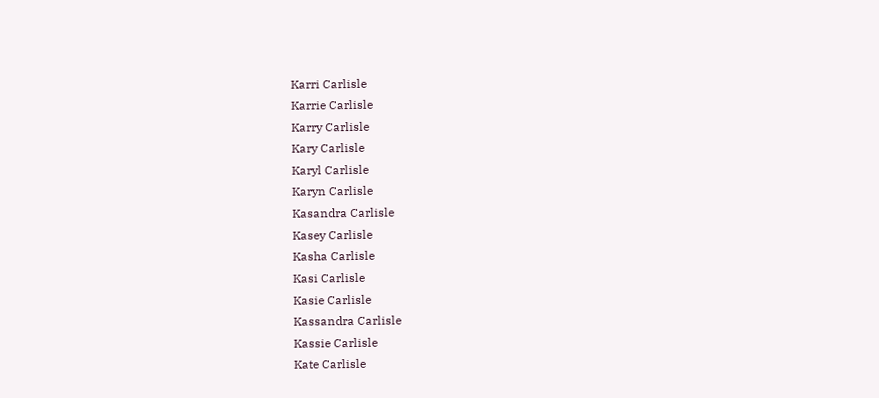Karri Carlisle
Karrie Carlisle
Karry Carlisle
Kary Carlisle
Karyl Carlisle
Karyn Carlisle
Kasandra Carlisle
Kasey Carlisle
Kasha Carlisle
Kasi Carlisle
Kasie Carlisle
Kassandra Carlisle
Kassie Carlisle
Kate Carlisle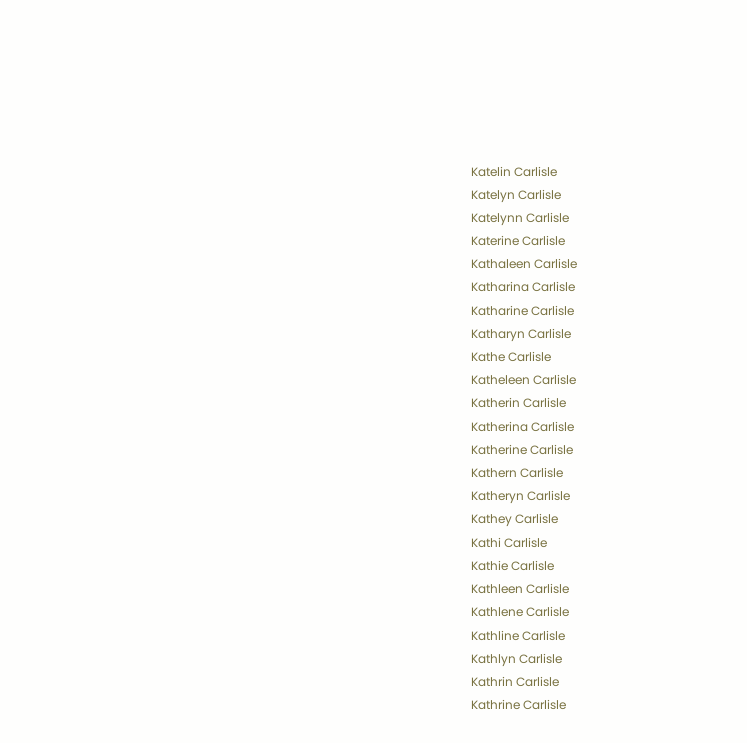Katelin Carlisle
Katelyn Carlisle
Katelynn Carlisle
Katerine Carlisle
Kathaleen Carlisle
Katharina Carlisle
Katharine Carlisle
Katharyn Carlisle
Kathe Carlisle
Katheleen Carlisle
Katherin Carlisle
Katherina Carlisle
Katherine Carlisle
Kathern Carlisle
Katheryn Carlisle
Kathey Carlisle
Kathi Carlisle
Kathie Carlisle
Kathleen Carlisle
Kathlene Carlisle
Kathline Carlisle
Kathlyn Carlisle
Kathrin Carlisle
Kathrine Carlisle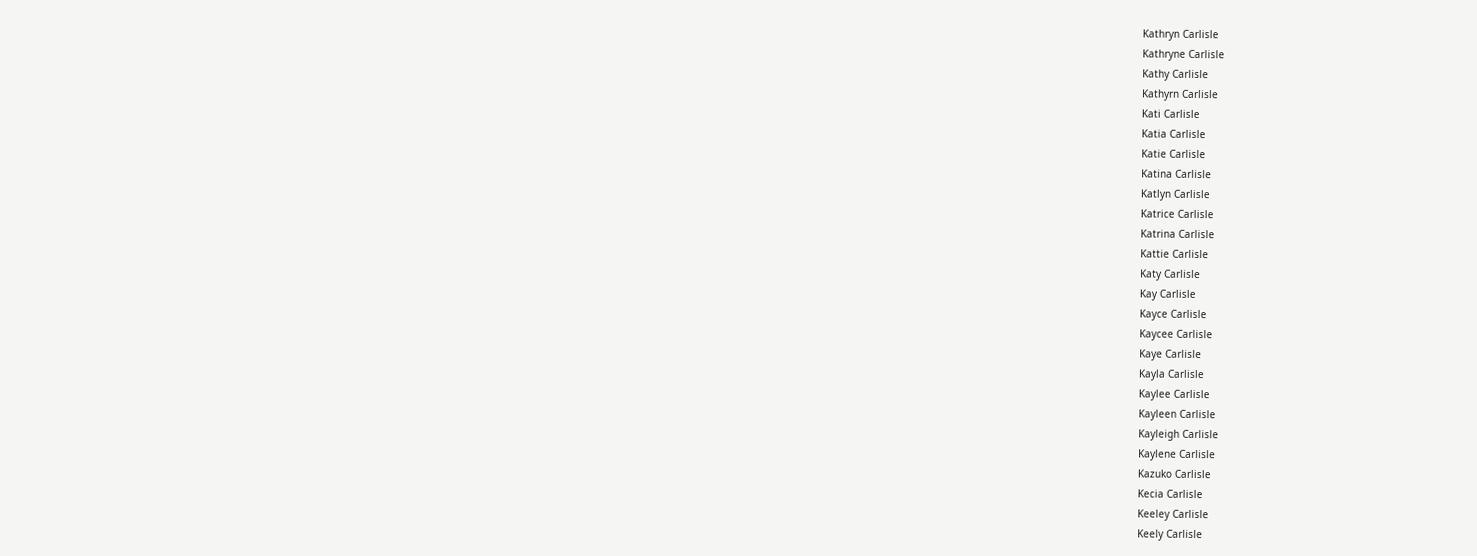Kathryn Carlisle
Kathryne Carlisle
Kathy Carlisle
Kathyrn Carlisle
Kati Carlisle
Katia Carlisle
Katie Carlisle
Katina Carlisle
Katlyn Carlisle
Katrice Carlisle
Katrina Carlisle
Kattie Carlisle
Katy Carlisle
Kay Carlisle
Kayce Carlisle
Kaycee Carlisle
Kaye Carlisle
Kayla Carlisle
Kaylee Carlisle
Kayleen Carlisle
Kayleigh Carlisle
Kaylene Carlisle
Kazuko Carlisle
Kecia Carlisle
Keeley Carlisle
Keely Carlisle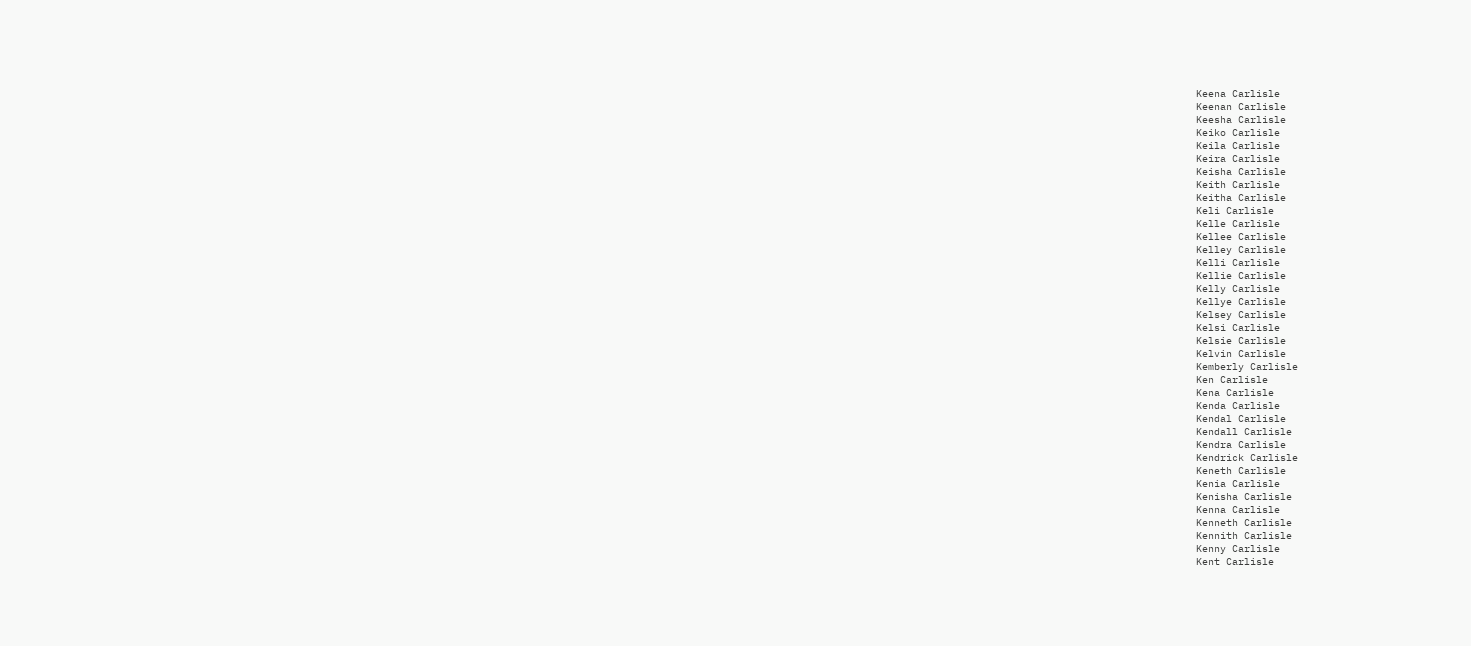Keena Carlisle
Keenan Carlisle
Keesha Carlisle
Keiko Carlisle
Keila Carlisle
Keira Carlisle
Keisha Carlisle
Keith Carlisle
Keitha Carlisle
Keli Carlisle
Kelle Carlisle
Kellee Carlisle
Kelley Carlisle
Kelli Carlisle
Kellie Carlisle
Kelly Carlisle
Kellye Carlisle
Kelsey Carlisle
Kelsi Carlisle
Kelsie Carlisle
Kelvin Carlisle
Kemberly Carlisle
Ken Carlisle
Kena Carlisle
Kenda Carlisle
Kendal Carlisle
Kendall Carlisle
Kendra Carlisle
Kendrick Carlisle
Keneth Carlisle
Kenia Carlisle
Kenisha Carlisle
Kenna Carlisle
Kenneth Carlisle
Kennith Carlisle
Kenny Carlisle
Kent Carlisle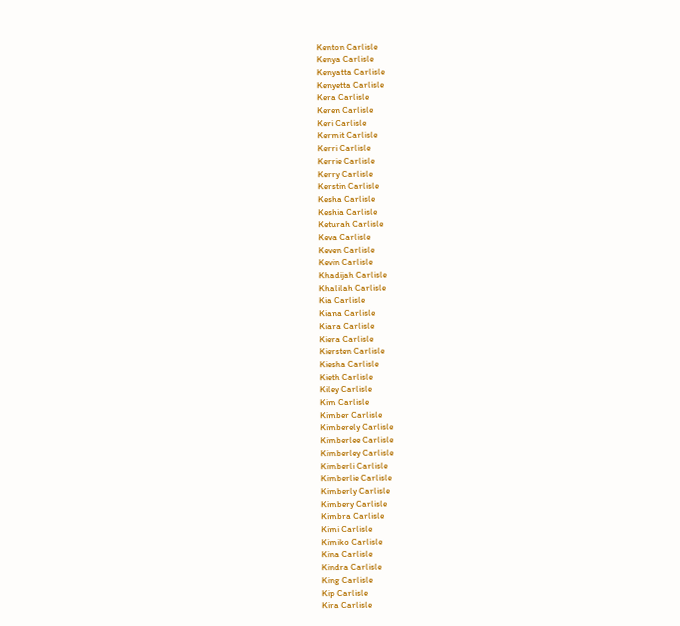Kenton Carlisle
Kenya Carlisle
Kenyatta Carlisle
Kenyetta Carlisle
Kera Carlisle
Keren Carlisle
Keri Carlisle
Kermit Carlisle
Kerri Carlisle
Kerrie Carlisle
Kerry Carlisle
Kerstin Carlisle
Kesha Carlisle
Keshia Carlisle
Keturah Carlisle
Keva Carlisle
Keven Carlisle
Kevin Carlisle
Khadijah Carlisle
Khalilah Carlisle
Kia Carlisle
Kiana Carlisle
Kiara Carlisle
Kiera Carlisle
Kiersten Carlisle
Kiesha Carlisle
Kieth Carlisle
Kiley Carlisle
Kim Carlisle
Kimber Carlisle
Kimberely Carlisle
Kimberlee Carlisle
Kimberley Carlisle
Kimberli Carlisle
Kimberlie Carlisle
Kimberly Carlisle
Kimbery Carlisle
Kimbra Carlisle
Kimi Carlisle
Kimiko Carlisle
Kina Carlisle
Kindra Carlisle
King Carlisle
Kip Carlisle
Kira Carlisle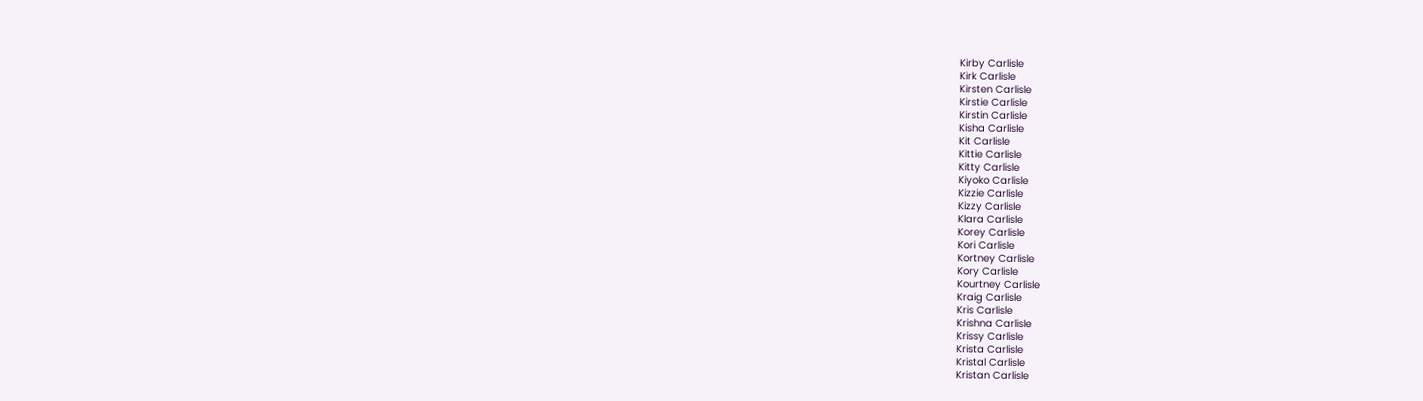Kirby Carlisle
Kirk Carlisle
Kirsten Carlisle
Kirstie Carlisle
Kirstin Carlisle
Kisha Carlisle
Kit Carlisle
Kittie Carlisle
Kitty Carlisle
Kiyoko Carlisle
Kizzie Carlisle
Kizzy Carlisle
Klara Carlisle
Korey Carlisle
Kori Carlisle
Kortney Carlisle
Kory Carlisle
Kourtney Carlisle
Kraig Carlisle
Kris Carlisle
Krishna Carlisle
Krissy Carlisle
Krista Carlisle
Kristal Carlisle
Kristan Carlisle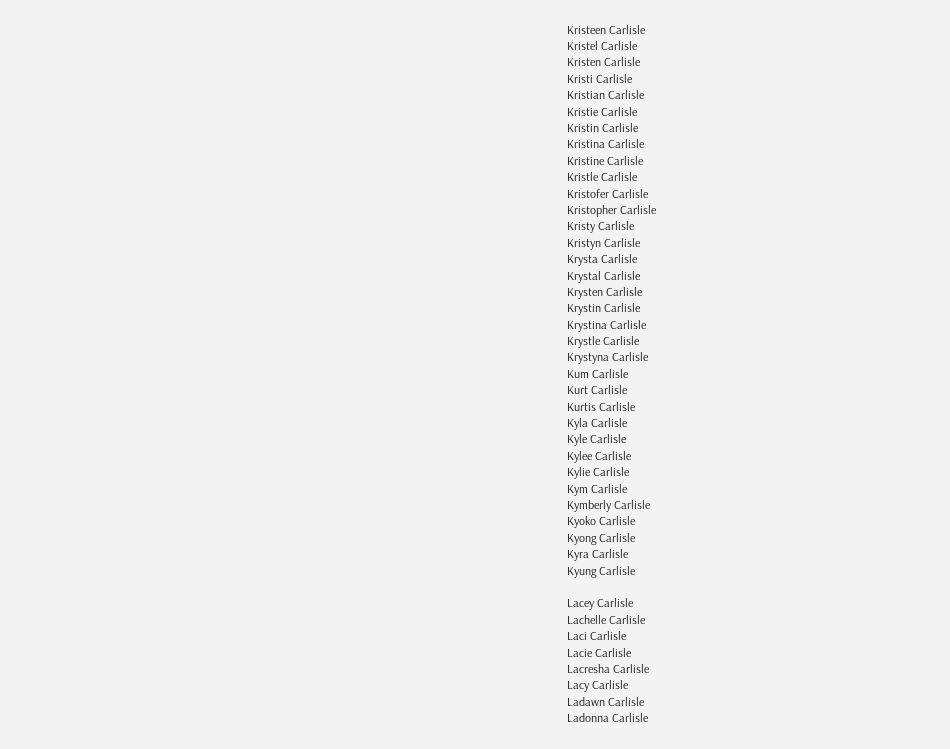Kristeen Carlisle
Kristel Carlisle
Kristen Carlisle
Kristi Carlisle
Kristian Carlisle
Kristie Carlisle
Kristin Carlisle
Kristina Carlisle
Kristine Carlisle
Kristle Carlisle
Kristofer Carlisle
Kristopher Carlisle
Kristy Carlisle
Kristyn Carlisle
Krysta Carlisle
Krystal Carlisle
Krysten Carlisle
Krystin Carlisle
Krystina Carlisle
Krystle Carlisle
Krystyna Carlisle
Kum Carlisle
Kurt Carlisle
Kurtis Carlisle
Kyla Carlisle
Kyle Carlisle
Kylee Carlisle
Kylie Carlisle
Kym Carlisle
Kymberly Carlisle
Kyoko Carlisle
Kyong Carlisle
Kyra Carlisle
Kyung Carlisle

Lacey Carlisle
Lachelle Carlisle
Laci Carlisle
Lacie Carlisle
Lacresha Carlisle
Lacy Carlisle
Ladawn Carlisle
Ladonna Carlisle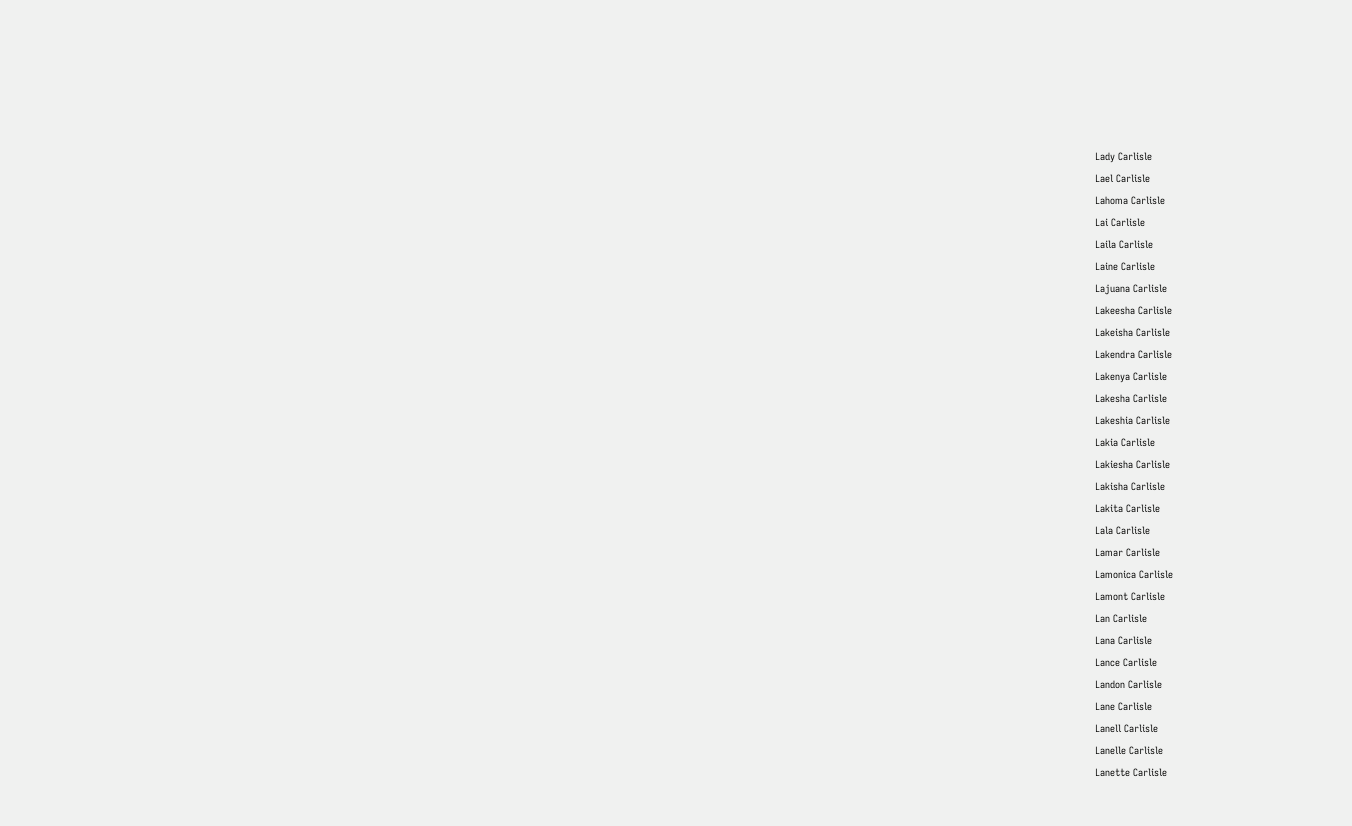Lady Carlisle
Lael Carlisle
Lahoma Carlisle
Lai Carlisle
Laila Carlisle
Laine Carlisle
Lajuana Carlisle
Lakeesha Carlisle
Lakeisha Carlisle
Lakendra Carlisle
Lakenya Carlisle
Lakesha Carlisle
Lakeshia Carlisle
Lakia Carlisle
Lakiesha Carlisle
Lakisha Carlisle
Lakita Carlisle
Lala Carlisle
Lamar Carlisle
Lamonica Carlisle
Lamont Carlisle
Lan Carlisle
Lana Carlisle
Lance Carlisle
Landon Carlisle
Lane Carlisle
Lanell Carlisle
Lanelle Carlisle
Lanette Carlisle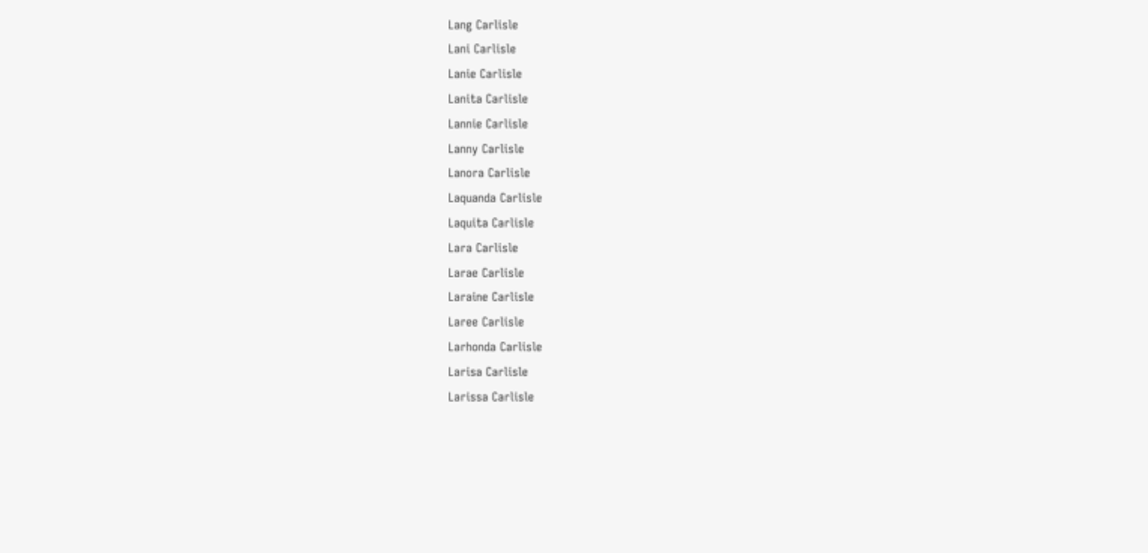Lang Carlisle
Lani Carlisle
Lanie Carlisle
Lanita Carlisle
Lannie Carlisle
Lanny Carlisle
Lanora Carlisle
Laquanda Carlisle
Laquita Carlisle
Lara Carlisle
Larae Carlisle
Laraine Carlisle
Laree Carlisle
Larhonda Carlisle
Larisa Carlisle
Larissa Carlisle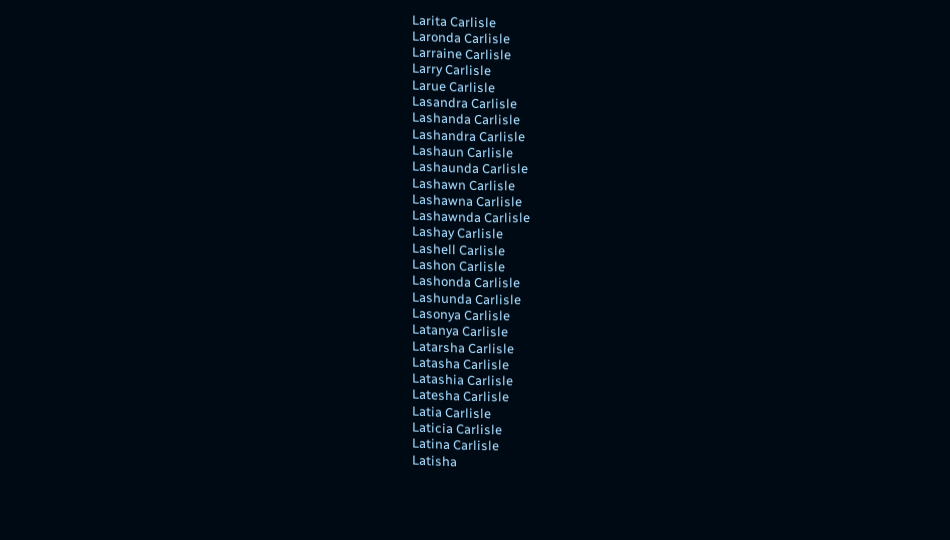Larita Carlisle
Laronda Carlisle
Larraine Carlisle
Larry Carlisle
Larue Carlisle
Lasandra Carlisle
Lashanda Carlisle
Lashandra Carlisle
Lashaun Carlisle
Lashaunda Carlisle
Lashawn Carlisle
Lashawna Carlisle
Lashawnda Carlisle
Lashay Carlisle
Lashell Carlisle
Lashon Carlisle
Lashonda Carlisle
Lashunda Carlisle
Lasonya Carlisle
Latanya Carlisle
Latarsha Carlisle
Latasha Carlisle
Latashia Carlisle
Latesha Carlisle
Latia Carlisle
Laticia Carlisle
Latina Carlisle
Latisha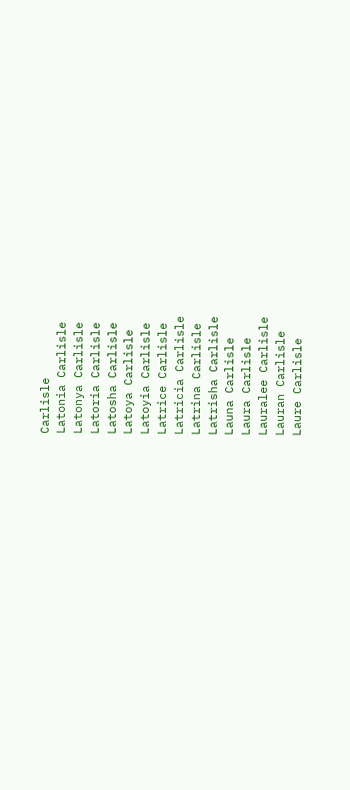Carlisle
Latonia Carlisle
Latonya Carlisle
Latoria Carlisle
Latosha Carlisle
Latoya Carlisle
Latoyia Carlisle
Latrice Carlisle
Latricia Carlisle
Latrina Carlisle
Latrisha Carlisle
Launa Carlisle
Laura Carlisle
Lauralee Carlisle
Lauran Carlisle
Laure Carlisle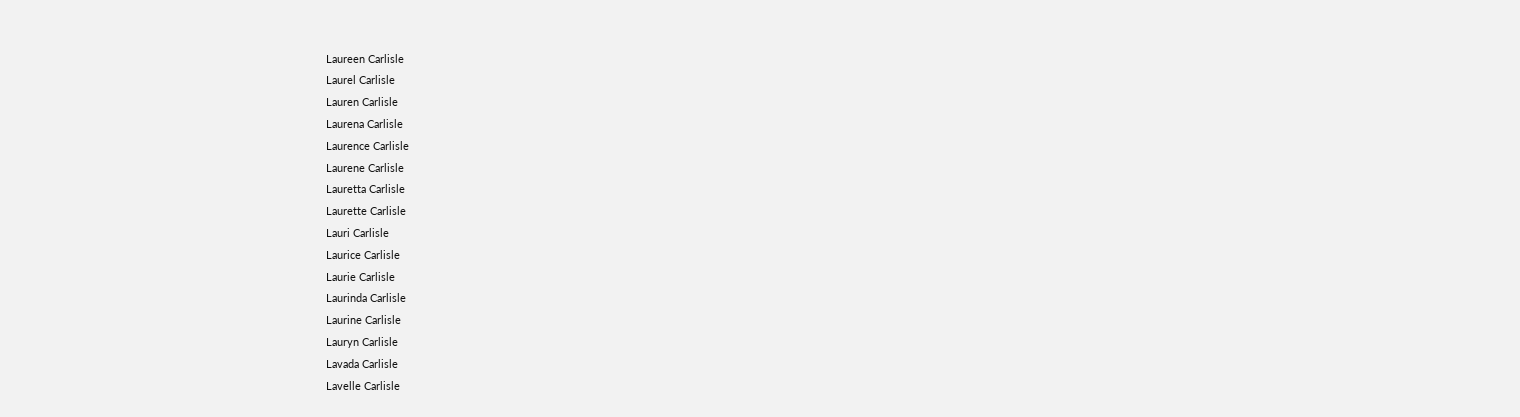Laureen Carlisle
Laurel Carlisle
Lauren Carlisle
Laurena Carlisle
Laurence Carlisle
Laurene Carlisle
Lauretta Carlisle
Laurette Carlisle
Lauri Carlisle
Laurice Carlisle
Laurie Carlisle
Laurinda Carlisle
Laurine Carlisle
Lauryn Carlisle
Lavada Carlisle
Lavelle Carlisle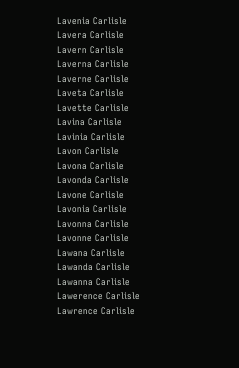Lavenia Carlisle
Lavera Carlisle
Lavern Carlisle
Laverna Carlisle
Laverne Carlisle
Laveta Carlisle
Lavette Carlisle
Lavina Carlisle
Lavinia Carlisle
Lavon Carlisle
Lavona Carlisle
Lavonda Carlisle
Lavone Carlisle
Lavonia Carlisle
Lavonna Carlisle
Lavonne Carlisle
Lawana Carlisle
Lawanda Carlisle
Lawanna Carlisle
Lawerence Carlisle
Lawrence Carlisle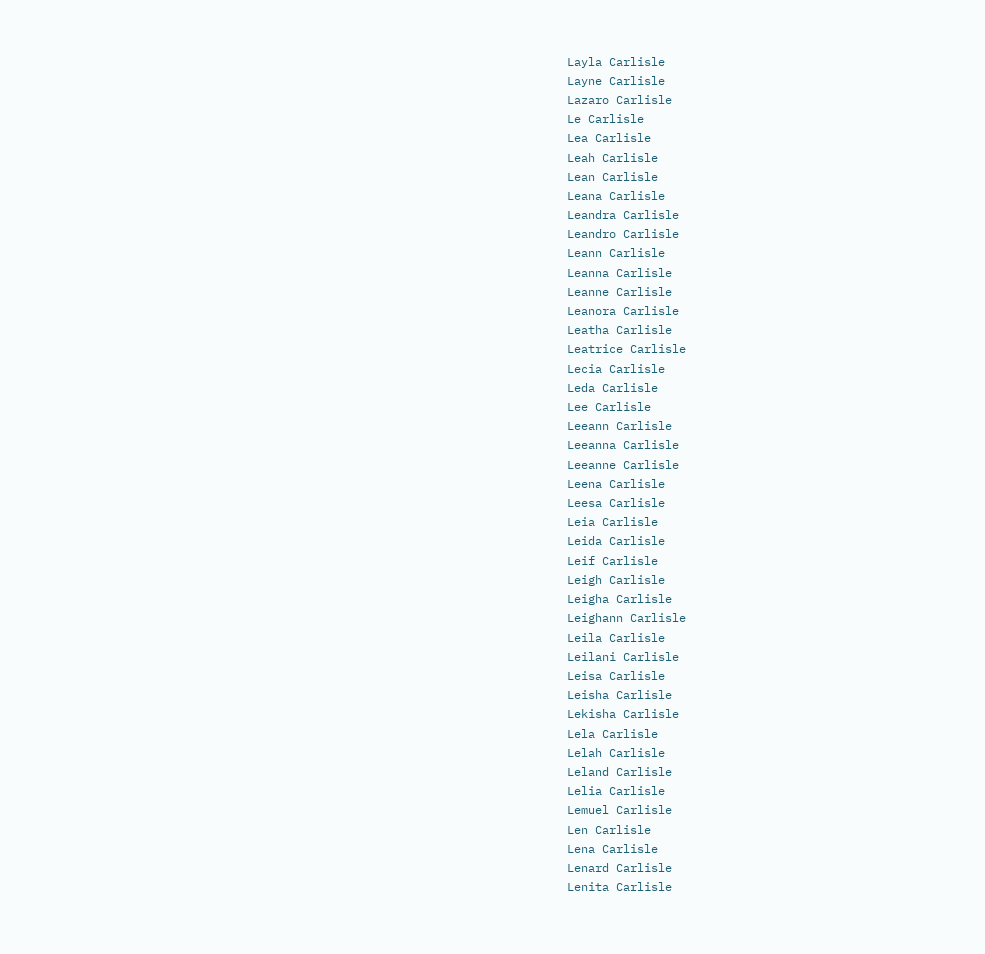Layla Carlisle
Layne Carlisle
Lazaro Carlisle
Le Carlisle
Lea Carlisle
Leah Carlisle
Lean Carlisle
Leana Carlisle
Leandra Carlisle
Leandro Carlisle
Leann Carlisle
Leanna Carlisle
Leanne Carlisle
Leanora Carlisle
Leatha Carlisle
Leatrice Carlisle
Lecia Carlisle
Leda Carlisle
Lee Carlisle
Leeann Carlisle
Leeanna Carlisle
Leeanne Carlisle
Leena Carlisle
Leesa Carlisle
Leia Carlisle
Leida Carlisle
Leif Carlisle
Leigh Carlisle
Leigha Carlisle
Leighann Carlisle
Leila Carlisle
Leilani Carlisle
Leisa Carlisle
Leisha Carlisle
Lekisha Carlisle
Lela Carlisle
Lelah Carlisle
Leland Carlisle
Lelia Carlisle
Lemuel Carlisle
Len Carlisle
Lena Carlisle
Lenard Carlisle
Lenita Carlisle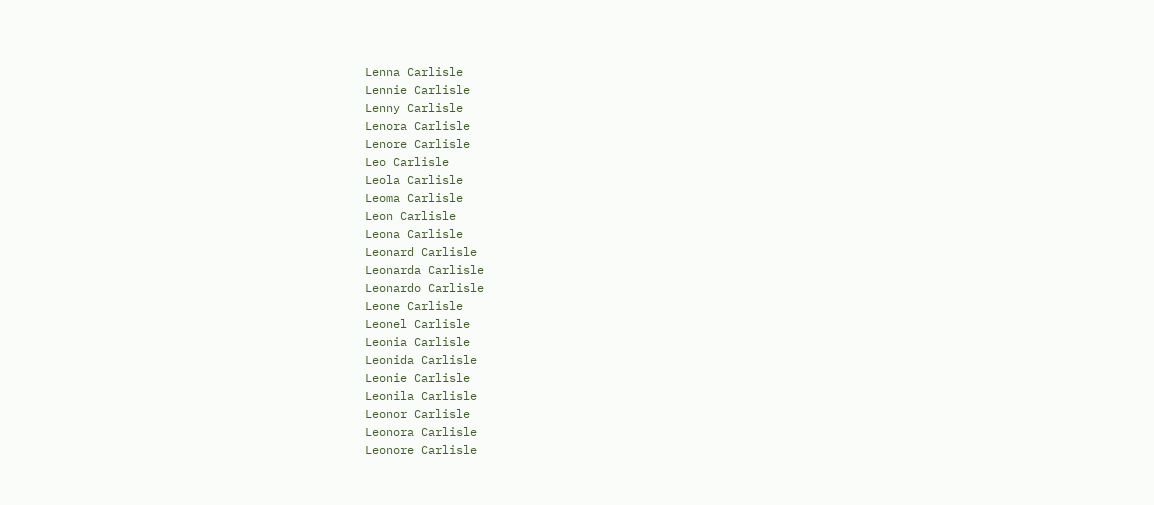Lenna Carlisle
Lennie Carlisle
Lenny Carlisle
Lenora Carlisle
Lenore Carlisle
Leo Carlisle
Leola Carlisle
Leoma Carlisle
Leon Carlisle
Leona Carlisle
Leonard Carlisle
Leonarda Carlisle
Leonardo Carlisle
Leone Carlisle
Leonel Carlisle
Leonia Carlisle
Leonida Carlisle
Leonie Carlisle
Leonila Carlisle
Leonor Carlisle
Leonora Carlisle
Leonore Carlisle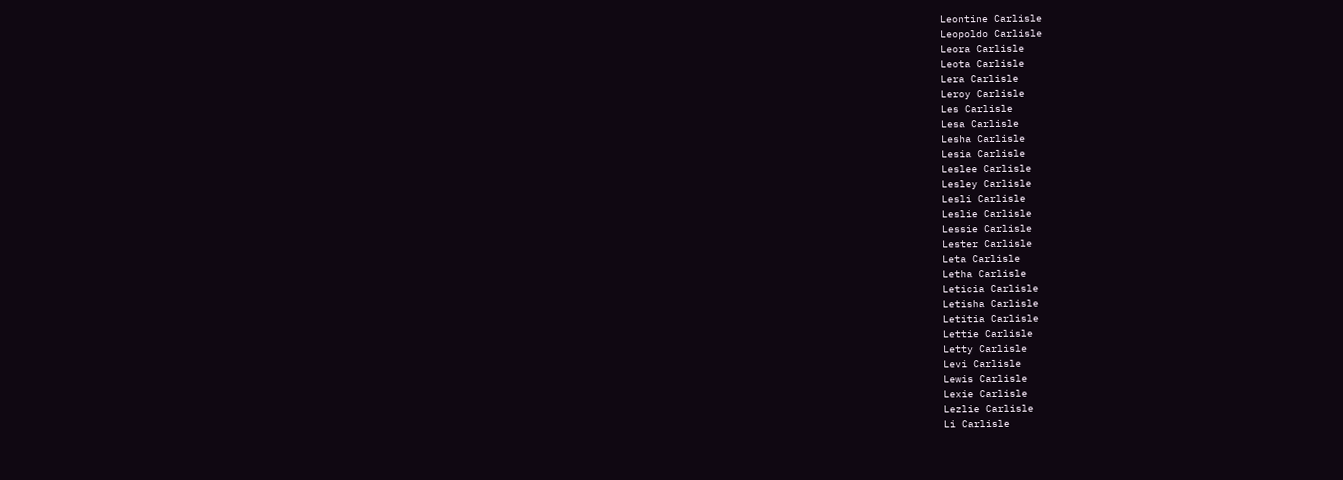Leontine Carlisle
Leopoldo Carlisle
Leora Carlisle
Leota Carlisle
Lera Carlisle
Leroy Carlisle
Les Carlisle
Lesa Carlisle
Lesha Carlisle
Lesia Carlisle
Leslee Carlisle
Lesley Carlisle
Lesli Carlisle
Leslie Carlisle
Lessie Carlisle
Lester Carlisle
Leta Carlisle
Letha Carlisle
Leticia Carlisle
Letisha Carlisle
Letitia Carlisle
Lettie Carlisle
Letty Carlisle
Levi Carlisle
Lewis Carlisle
Lexie Carlisle
Lezlie Carlisle
Li Carlisle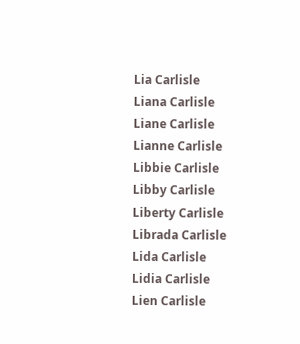Lia Carlisle
Liana Carlisle
Liane Carlisle
Lianne Carlisle
Libbie Carlisle
Libby Carlisle
Liberty Carlisle
Librada Carlisle
Lida Carlisle
Lidia Carlisle
Lien Carlisle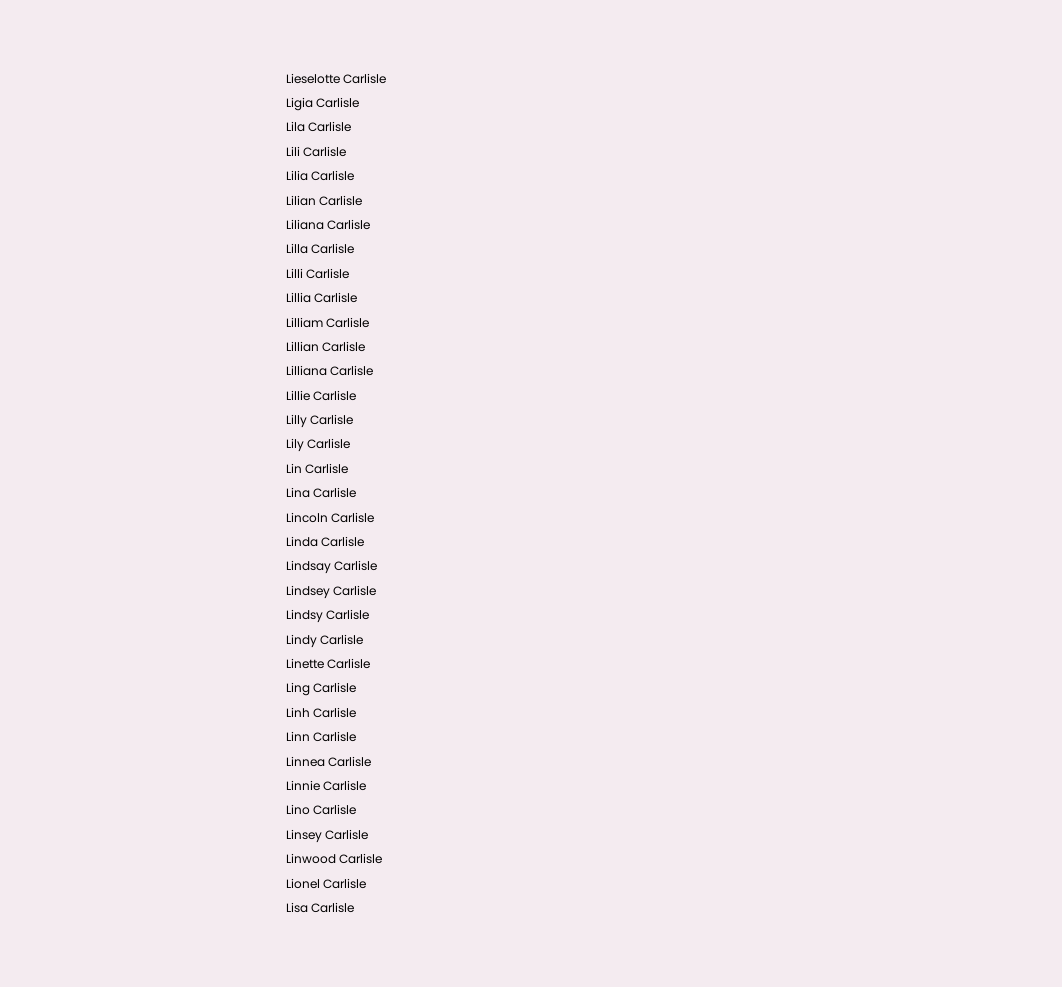Lieselotte Carlisle
Ligia Carlisle
Lila Carlisle
Lili Carlisle
Lilia Carlisle
Lilian Carlisle
Liliana Carlisle
Lilla Carlisle
Lilli Carlisle
Lillia Carlisle
Lilliam Carlisle
Lillian Carlisle
Lilliana Carlisle
Lillie Carlisle
Lilly Carlisle
Lily Carlisle
Lin Carlisle
Lina Carlisle
Lincoln Carlisle
Linda Carlisle
Lindsay Carlisle
Lindsey Carlisle
Lindsy Carlisle
Lindy Carlisle
Linette Carlisle
Ling Carlisle
Linh Carlisle
Linn Carlisle
Linnea Carlisle
Linnie Carlisle
Lino Carlisle
Linsey Carlisle
Linwood Carlisle
Lionel Carlisle
Lisa Carlisle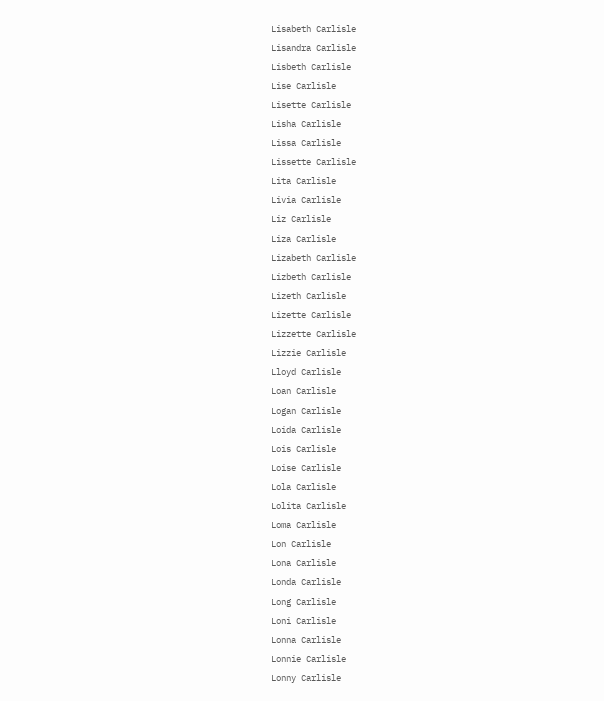Lisabeth Carlisle
Lisandra Carlisle
Lisbeth Carlisle
Lise Carlisle
Lisette Carlisle
Lisha Carlisle
Lissa Carlisle
Lissette Carlisle
Lita Carlisle
Livia Carlisle
Liz Carlisle
Liza Carlisle
Lizabeth Carlisle
Lizbeth Carlisle
Lizeth Carlisle
Lizette Carlisle
Lizzette Carlisle
Lizzie Carlisle
Lloyd Carlisle
Loan Carlisle
Logan Carlisle
Loida Carlisle
Lois Carlisle
Loise Carlisle
Lola Carlisle
Lolita Carlisle
Loma Carlisle
Lon Carlisle
Lona Carlisle
Londa Carlisle
Long Carlisle
Loni Carlisle
Lonna Carlisle
Lonnie Carlisle
Lonny Carlisle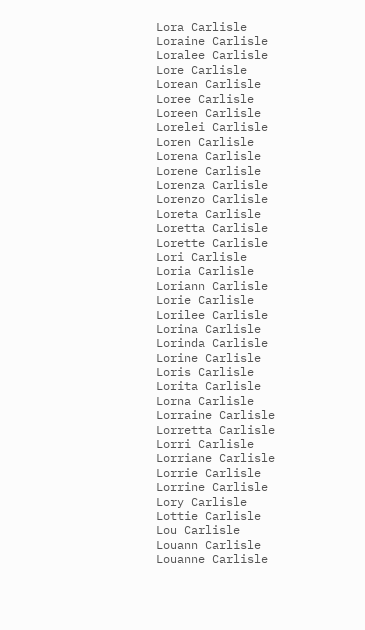Lora Carlisle
Loraine Carlisle
Loralee Carlisle
Lore Carlisle
Lorean Carlisle
Loree Carlisle
Loreen Carlisle
Lorelei Carlisle
Loren Carlisle
Lorena Carlisle
Lorene Carlisle
Lorenza Carlisle
Lorenzo Carlisle
Loreta Carlisle
Loretta Carlisle
Lorette Carlisle
Lori Carlisle
Loria Carlisle
Loriann Carlisle
Lorie Carlisle
Lorilee Carlisle
Lorina Carlisle
Lorinda Carlisle
Lorine Carlisle
Loris Carlisle
Lorita Carlisle
Lorna Carlisle
Lorraine Carlisle
Lorretta Carlisle
Lorri Carlisle
Lorriane Carlisle
Lorrie Carlisle
Lorrine Carlisle
Lory Carlisle
Lottie Carlisle
Lou Carlisle
Louann Carlisle
Louanne Carlisle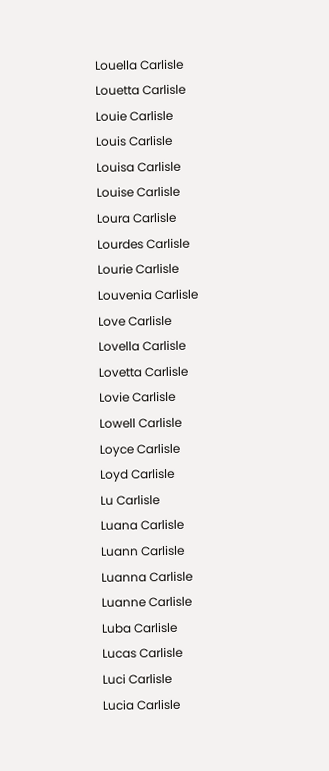Louella Carlisle
Louetta Carlisle
Louie Carlisle
Louis Carlisle
Louisa Carlisle
Louise Carlisle
Loura Carlisle
Lourdes Carlisle
Lourie Carlisle
Louvenia Carlisle
Love Carlisle
Lovella Carlisle
Lovetta Carlisle
Lovie Carlisle
Lowell Carlisle
Loyce Carlisle
Loyd Carlisle
Lu Carlisle
Luana Carlisle
Luann Carlisle
Luanna Carlisle
Luanne Carlisle
Luba Carlisle
Lucas Carlisle
Luci Carlisle
Lucia Carlisle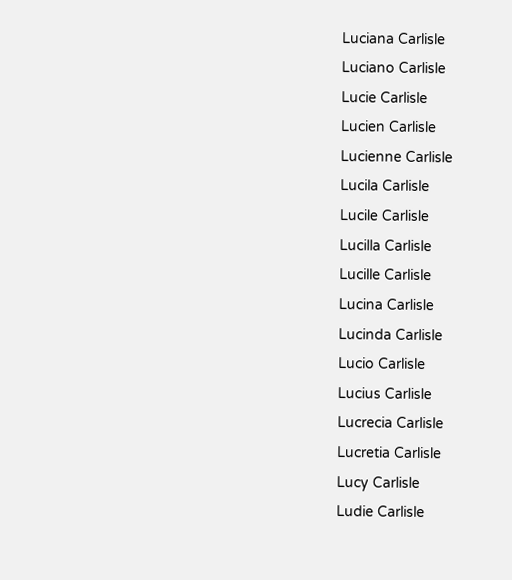Luciana Carlisle
Luciano Carlisle
Lucie Carlisle
Lucien Carlisle
Lucienne Carlisle
Lucila Carlisle
Lucile Carlisle
Lucilla Carlisle
Lucille Carlisle
Lucina Carlisle
Lucinda Carlisle
Lucio Carlisle
Lucius Carlisle
Lucrecia Carlisle
Lucretia Carlisle
Lucy Carlisle
Ludie Carlisle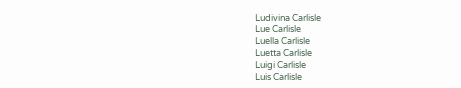Ludivina Carlisle
Lue Carlisle
Luella Carlisle
Luetta Carlisle
Luigi Carlisle
Luis Carlisle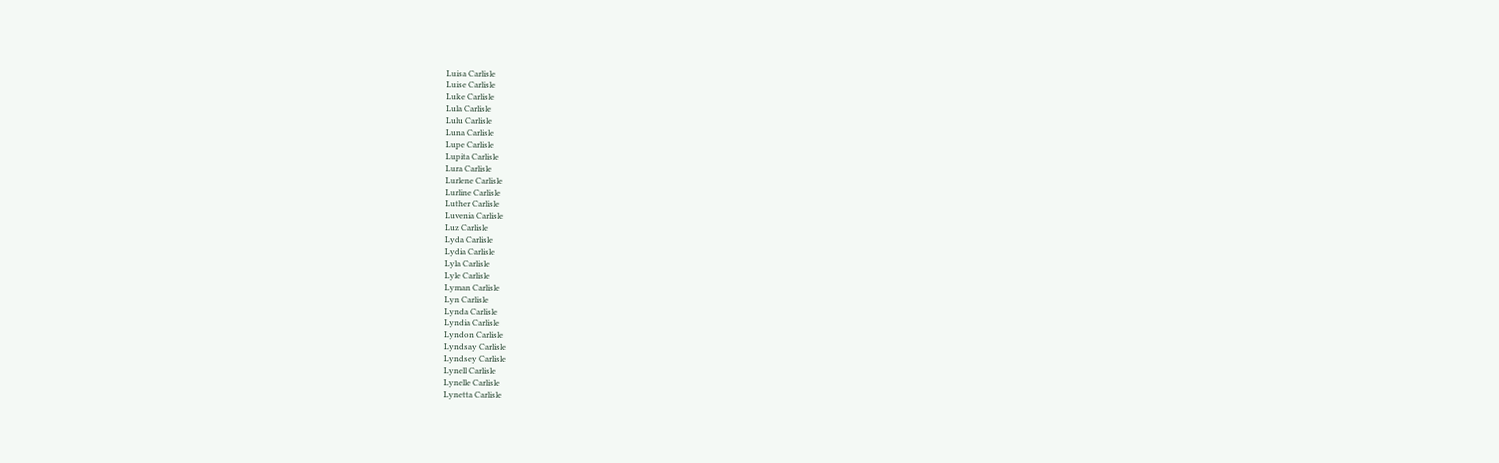Luisa Carlisle
Luise Carlisle
Luke Carlisle
Lula Carlisle
Lulu Carlisle
Luna Carlisle
Lupe Carlisle
Lupita Carlisle
Lura Carlisle
Lurlene Carlisle
Lurline Carlisle
Luther Carlisle
Luvenia Carlisle
Luz Carlisle
Lyda Carlisle
Lydia Carlisle
Lyla Carlisle
Lyle Carlisle
Lyman Carlisle
Lyn Carlisle
Lynda Carlisle
Lyndia Carlisle
Lyndon Carlisle
Lyndsay Carlisle
Lyndsey Carlisle
Lynell Carlisle
Lynelle Carlisle
Lynetta Carlisle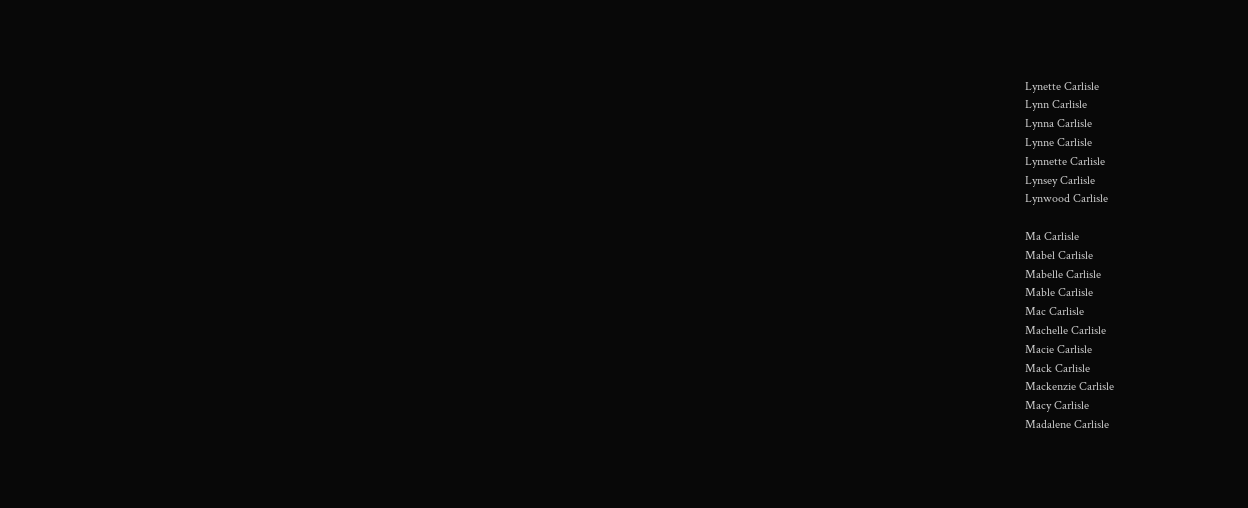Lynette Carlisle
Lynn Carlisle
Lynna Carlisle
Lynne Carlisle
Lynnette Carlisle
Lynsey Carlisle
Lynwood Carlisle

Ma Carlisle
Mabel Carlisle
Mabelle Carlisle
Mable Carlisle
Mac Carlisle
Machelle Carlisle
Macie Carlisle
Mack Carlisle
Mackenzie Carlisle
Macy Carlisle
Madalene Carlisle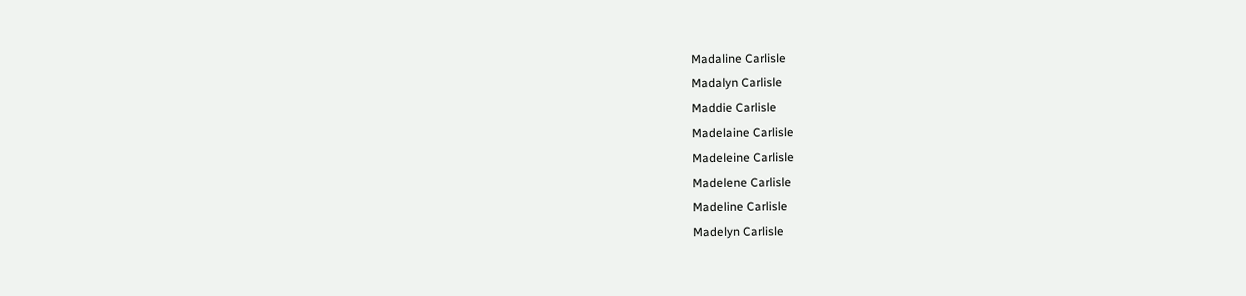Madaline Carlisle
Madalyn Carlisle
Maddie Carlisle
Madelaine Carlisle
Madeleine Carlisle
Madelene Carlisle
Madeline Carlisle
Madelyn Carlisle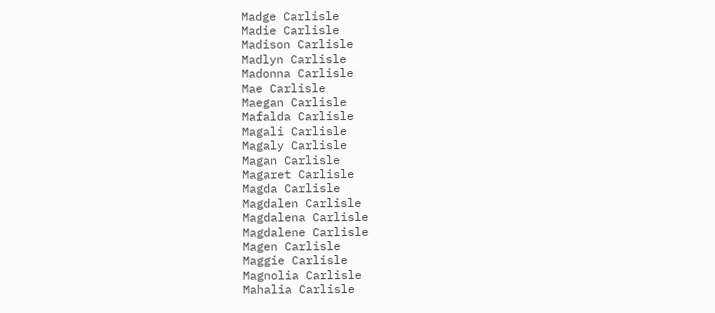Madge Carlisle
Madie Carlisle
Madison Carlisle
Madlyn Carlisle
Madonna Carlisle
Mae Carlisle
Maegan Carlisle
Mafalda Carlisle
Magali Carlisle
Magaly Carlisle
Magan Carlisle
Magaret Carlisle
Magda Carlisle
Magdalen Carlisle
Magdalena Carlisle
Magdalene Carlisle
Magen Carlisle
Maggie Carlisle
Magnolia Carlisle
Mahalia Carlisle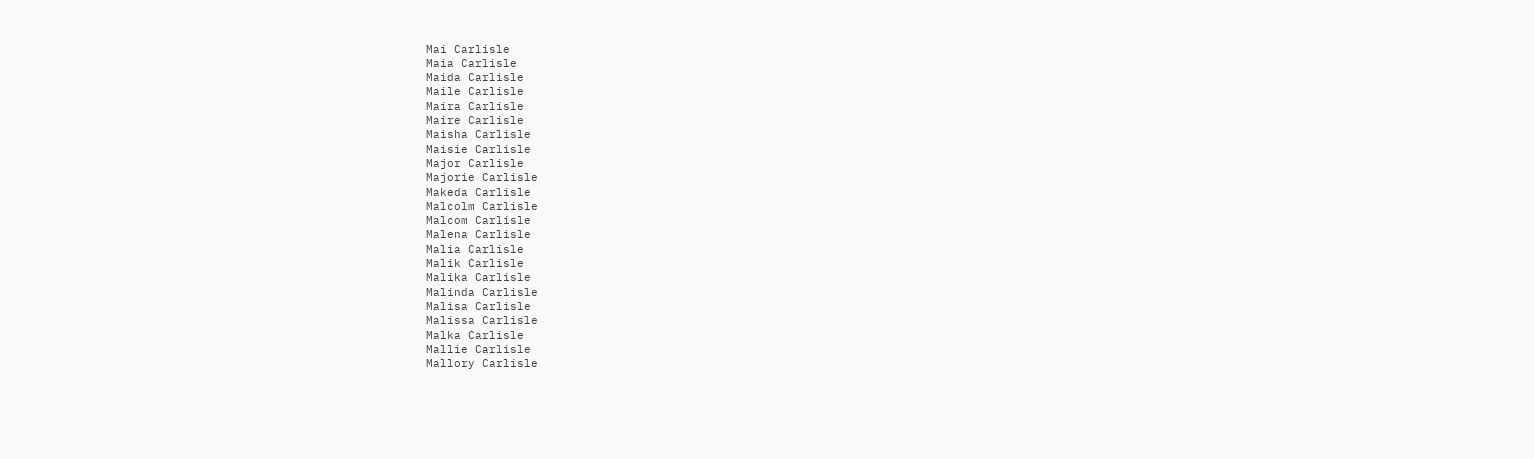Mai Carlisle
Maia Carlisle
Maida Carlisle
Maile Carlisle
Maira Carlisle
Maire Carlisle
Maisha Carlisle
Maisie Carlisle
Major Carlisle
Majorie Carlisle
Makeda Carlisle
Malcolm Carlisle
Malcom Carlisle
Malena Carlisle
Malia Carlisle
Malik Carlisle
Malika Carlisle
Malinda Carlisle
Malisa Carlisle
Malissa Carlisle
Malka Carlisle
Mallie Carlisle
Mallory Carlisle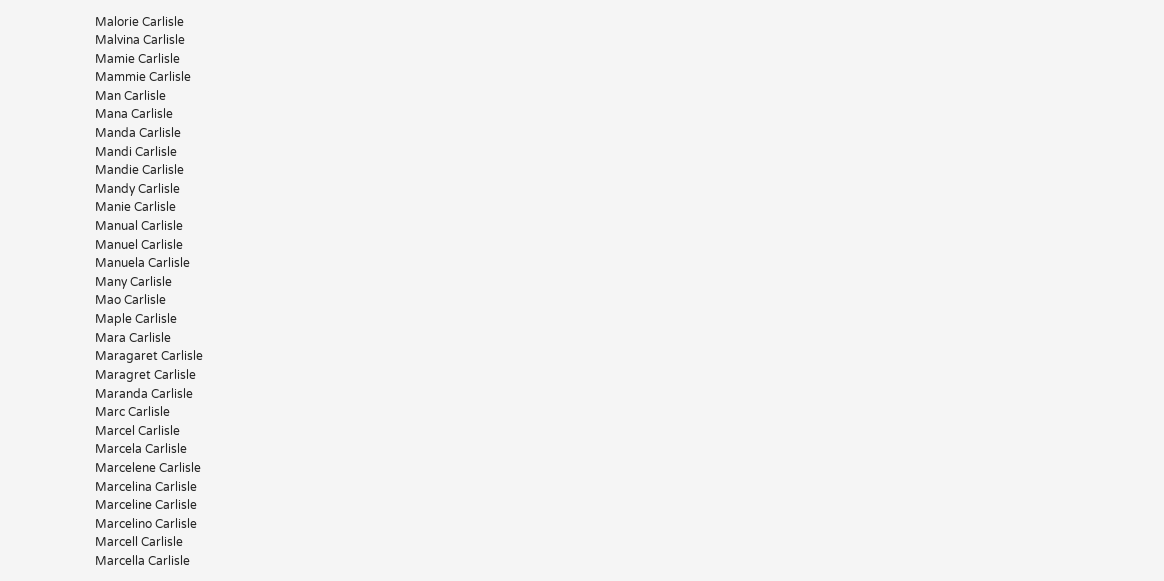Malorie Carlisle
Malvina Carlisle
Mamie Carlisle
Mammie Carlisle
Man Carlisle
Mana Carlisle
Manda Carlisle
Mandi Carlisle
Mandie Carlisle
Mandy Carlisle
Manie Carlisle
Manual Carlisle
Manuel Carlisle
Manuela Carlisle
Many Carlisle
Mao Carlisle
Maple Carlisle
Mara Carlisle
Maragaret Carlisle
Maragret Carlisle
Maranda Carlisle
Marc Carlisle
Marcel Carlisle
Marcela Carlisle
Marcelene Carlisle
Marcelina Carlisle
Marceline Carlisle
Marcelino Carlisle
Marcell Carlisle
Marcella Carlisle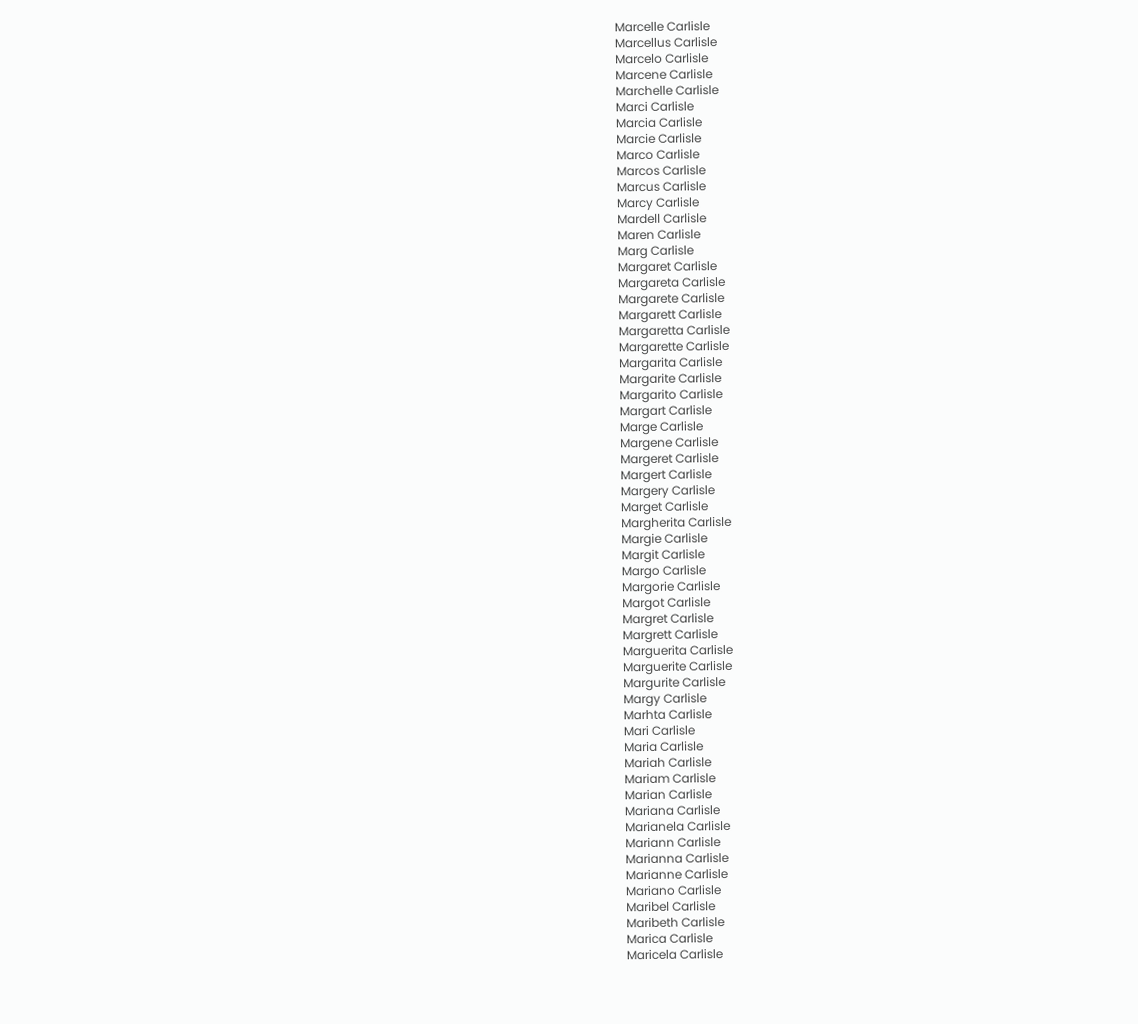Marcelle Carlisle
Marcellus Carlisle
Marcelo Carlisle
Marcene Carlisle
Marchelle Carlisle
Marci Carlisle
Marcia Carlisle
Marcie Carlisle
Marco Carlisle
Marcos Carlisle
Marcus Carlisle
Marcy Carlisle
Mardell Carlisle
Maren Carlisle
Marg Carlisle
Margaret Carlisle
Margareta Carlisle
Margarete Carlisle
Margarett Carlisle
Margaretta Carlisle
Margarette Carlisle
Margarita Carlisle
Margarite Carlisle
Margarito Carlisle
Margart Carlisle
Marge Carlisle
Margene Carlisle
Margeret Carlisle
Margert Carlisle
Margery Carlisle
Marget Carlisle
Margherita Carlisle
Margie Carlisle
Margit Carlisle
Margo Carlisle
Margorie Carlisle
Margot Carlisle
Margret Carlisle
Margrett Carlisle
Marguerita Carlisle
Marguerite Carlisle
Margurite Carlisle
Margy Carlisle
Marhta Carlisle
Mari Carlisle
Maria Carlisle
Mariah Carlisle
Mariam Carlisle
Marian Carlisle
Mariana Carlisle
Marianela Carlisle
Mariann Carlisle
Marianna Carlisle
Marianne Carlisle
Mariano Carlisle
Maribel Carlisle
Maribeth Carlisle
Marica Carlisle
Maricela Carlisle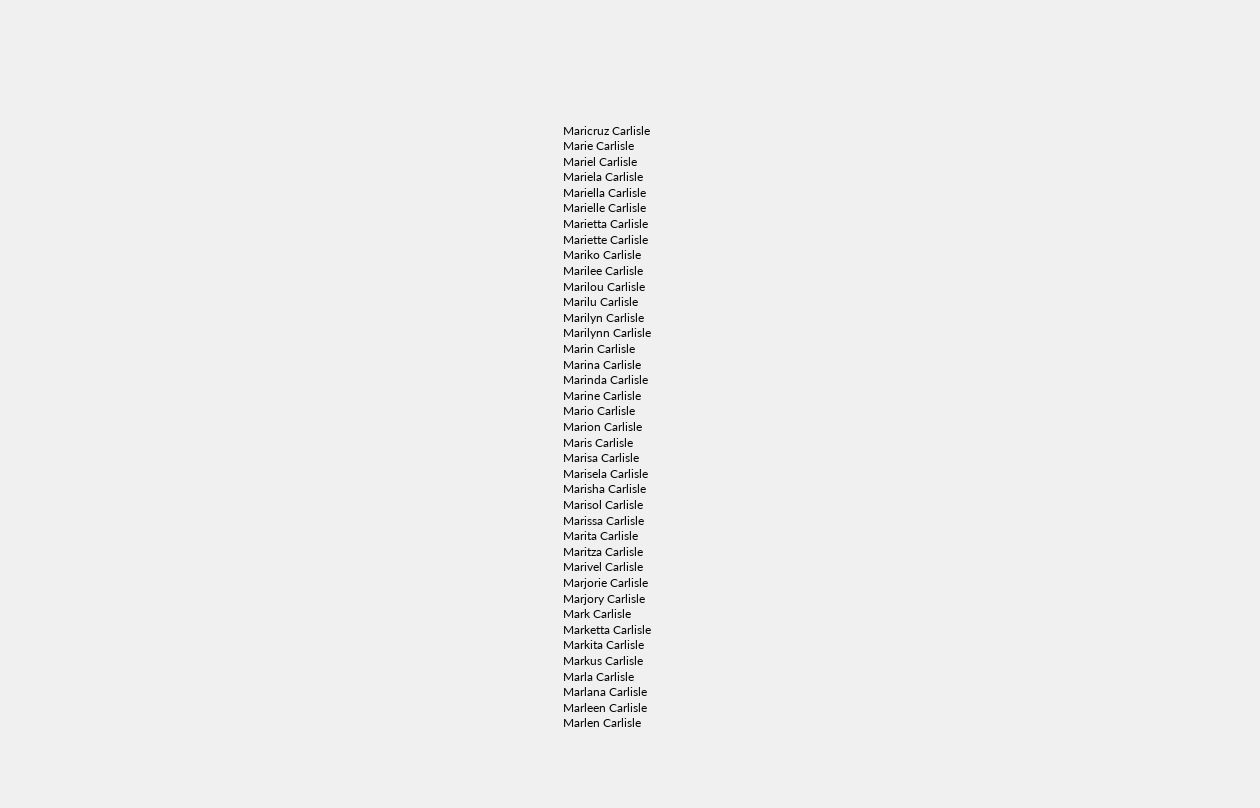Maricruz Carlisle
Marie Carlisle
Mariel Carlisle
Mariela Carlisle
Mariella Carlisle
Marielle Carlisle
Marietta Carlisle
Mariette Carlisle
Mariko Carlisle
Marilee Carlisle
Marilou Carlisle
Marilu Carlisle
Marilyn Carlisle
Marilynn Carlisle
Marin Carlisle
Marina Carlisle
Marinda Carlisle
Marine Carlisle
Mario Carlisle
Marion Carlisle
Maris Carlisle
Marisa Carlisle
Marisela Carlisle
Marisha Carlisle
Marisol Carlisle
Marissa Carlisle
Marita Carlisle
Maritza Carlisle
Marivel Carlisle
Marjorie Carlisle
Marjory Carlisle
Mark Carlisle
Marketta Carlisle
Markita Carlisle
Markus Carlisle
Marla Carlisle
Marlana Carlisle
Marleen Carlisle
Marlen Carlisle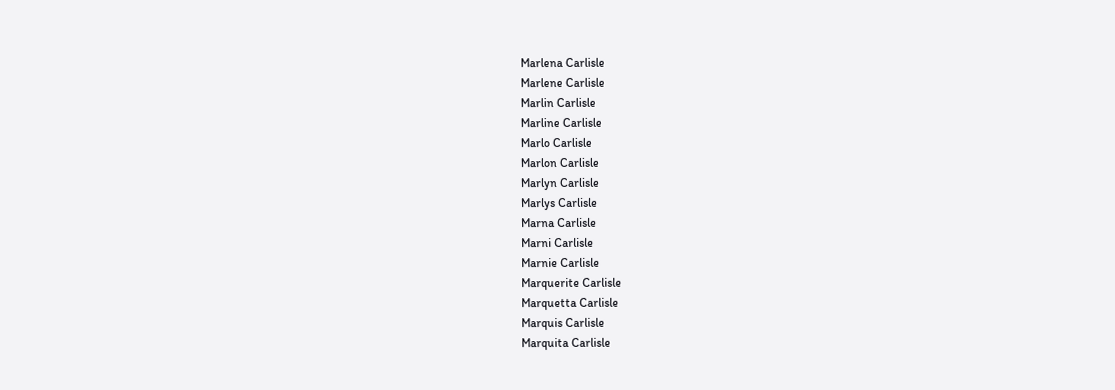Marlena Carlisle
Marlene Carlisle
Marlin Carlisle
Marline Carlisle
Marlo Carlisle
Marlon Carlisle
Marlyn Carlisle
Marlys Carlisle
Marna Carlisle
Marni Carlisle
Marnie Carlisle
Marquerite Carlisle
Marquetta Carlisle
Marquis Carlisle
Marquita Carlisle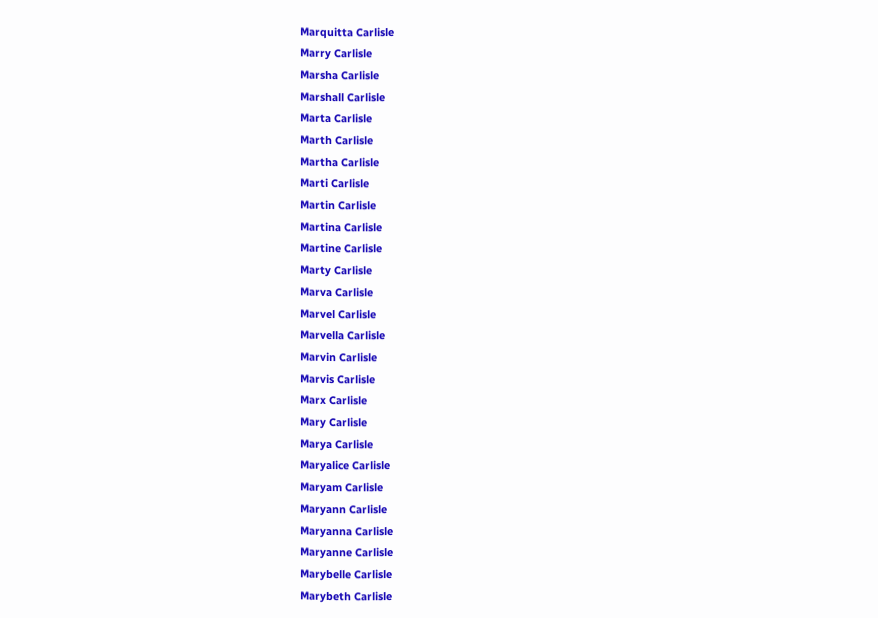Marquitta Carlisle
Marry Carlisle
Marsha Carlisle
Marshall Carlisle
Marta Carlisle
Marth Carlisle
Martha Carlisle
Marti Carlisle
Martin Carlisle
Martina Carlisle
Martine Carlisle
Marty Carlisle
Marva Carlisle
Marvel Carlisle
Marvella Carlisle
Marvin Carlisle
Marvis Carlisle
Marx Carlisle
Mary Carlisle
Marya Carlisle
Maryalice Carlisle
Maryam Carlisle
Maryann Carlisle
Maryanna Carlisle
Maryanne Carlisle
Marybelle Carlisle
Marybeth Carlisle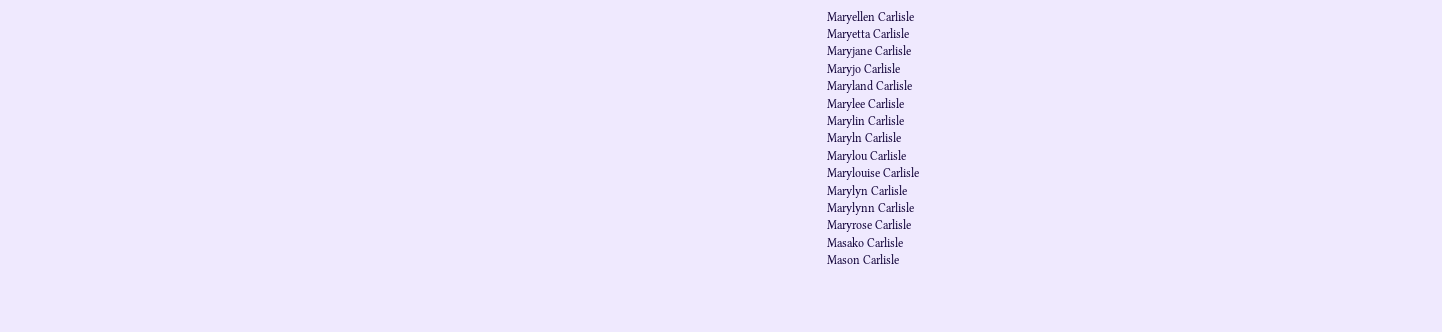Maryellen Carlisle
Maryetta Carlisle
Maryjane Carlisle
Maryjo Carlisle
Maryland Carlisle
Marylee Carlisle
Marylin Carlisle
Maryln Carlisle
Marylou Carlisle
Marylouise Carlisle
Marylyn Carlisle
Marylynn Carlisle
Maryrose Carlisle
Masako Carlisle
Mason Carlisle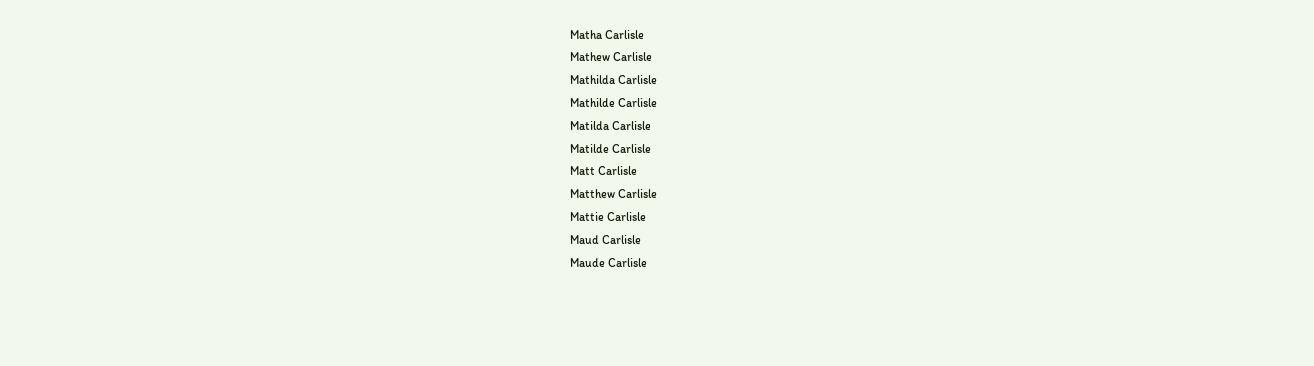Matha Carlisle
Mathew Carlisle
Mathilda Carlisle
Mathilde Carlisle
Matilda Carlisle
Matilde Carlisle
Matt Carlisle
Matthew Carlisle
Mattie Carlisle
Maud Carlisle
Maude Carlisle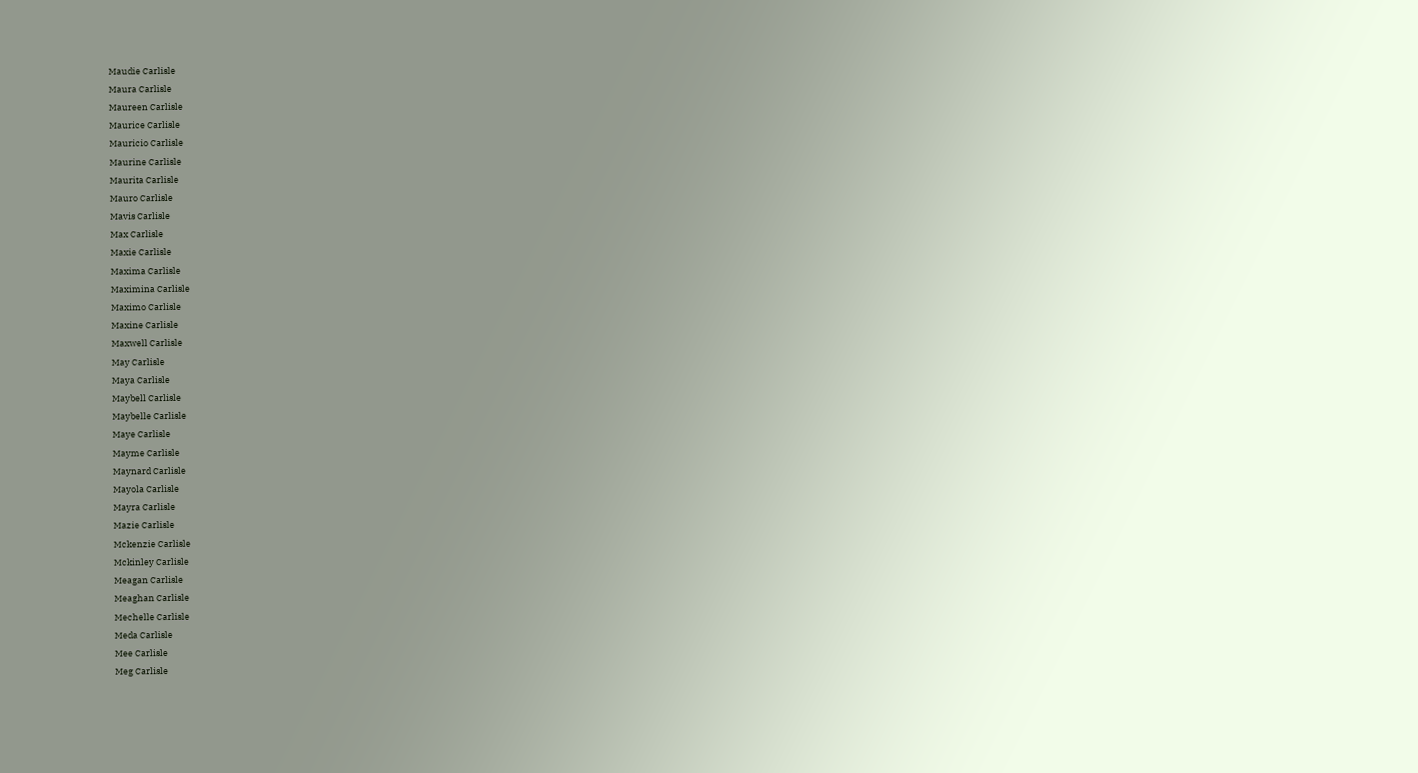Maudie Carlisle
Maura Carlisle
Maureen Carlisle
Maurice Carlisle
Mauricio Carlisle
Maurine Carlisle
Maurita Carlisle
Mauro Carlisle
Mavis Carlisle
Max Carlisle
Maxie Carlisle
Maxima Carlisle
Maximina Carlisle
Maximo Carlisle
Maxine Carlisle
Maxwell Carlisle
May Carlisle
Maya Carlisle
Maybell Carlisle
Maybelle Carlisle
Maye Carlisle
Mayme Carlisle
Maynard Carlisle
Mayola Carlisle
Mayra Carlisle
Mazie Carlisle
Mckenzie Carlisle
Mckinley Carlisle
Meagan Carlisle
Meaghan Carlisle
Mechelle Carlisle
Meda Carlisle
Mee Carlisle
Meg Carlisle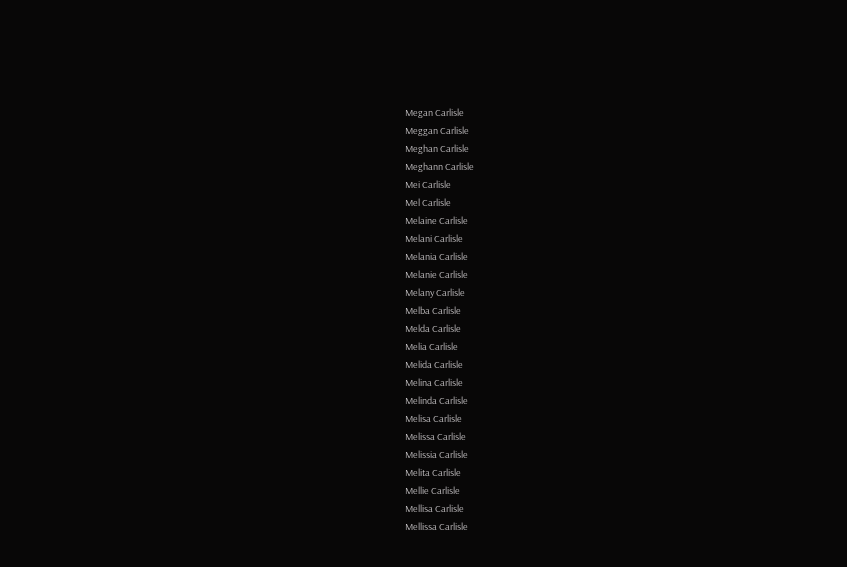Megan Carlisle
Meggan Carlisle
Meghan Carlisle
Meghann Carlisle
Mei Carlisle
Mel Carlisle
Melaine Carlisle
Melani Carlisle
Melania Carlisle
Melanie Carlisle
Melany Carlisle
Melba Carlisle
Melda Carlisle
Melia Carlisle
Melida Carlisle
Melina Carlisle
Melinda Carlisle
Melisa Carlisle
Melissa Carlisle
Melissia Carlisle
Melita Carlisle
Mellie Carlisle
Mellisa Carlisle
Mellissa Carlisle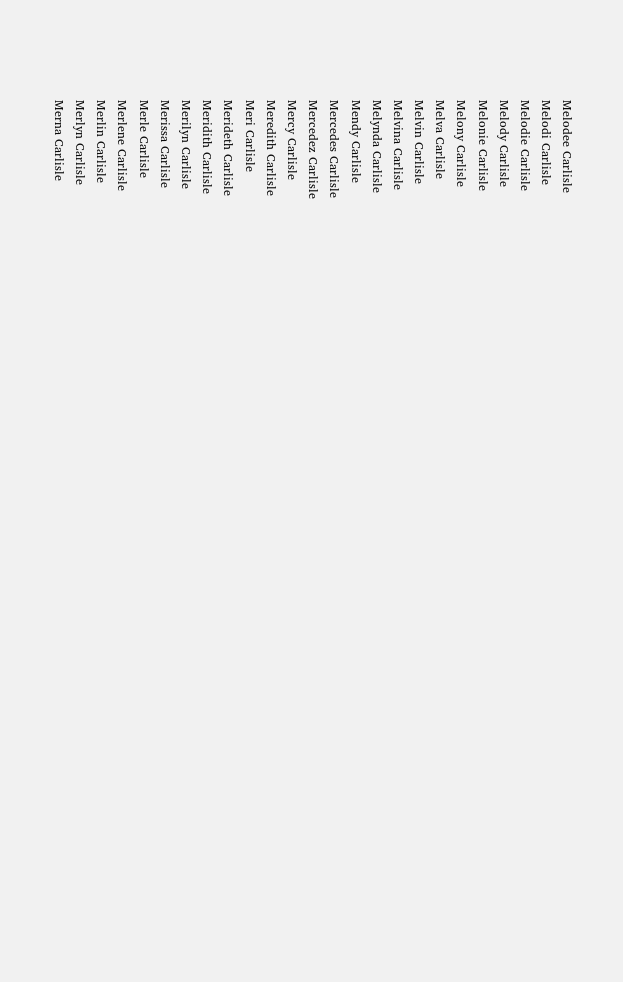Melodee Carlisle
Melodi Carlisle
Melodie Carlisle
Melody Carlisle
Melonie Carlisle
Melony Carlisle
Melva Carlisle
Melvin Carlisle
Melvina Carlisle
Melynda Carlisle
Mendy Carlisle
Mercedes Carlisle
Mercedez Carlisle
Mercy Carlisle
Meredith Carlisle
Meri Carlisle
Merideth Carlisle
Meridith Carlisle
Merilyn Carlisle
Merissa Carlisle
Merle Carlisle
Merlene Carlisle
Merlin Carlisle
Merlyn Carlisle
Merna Carlisle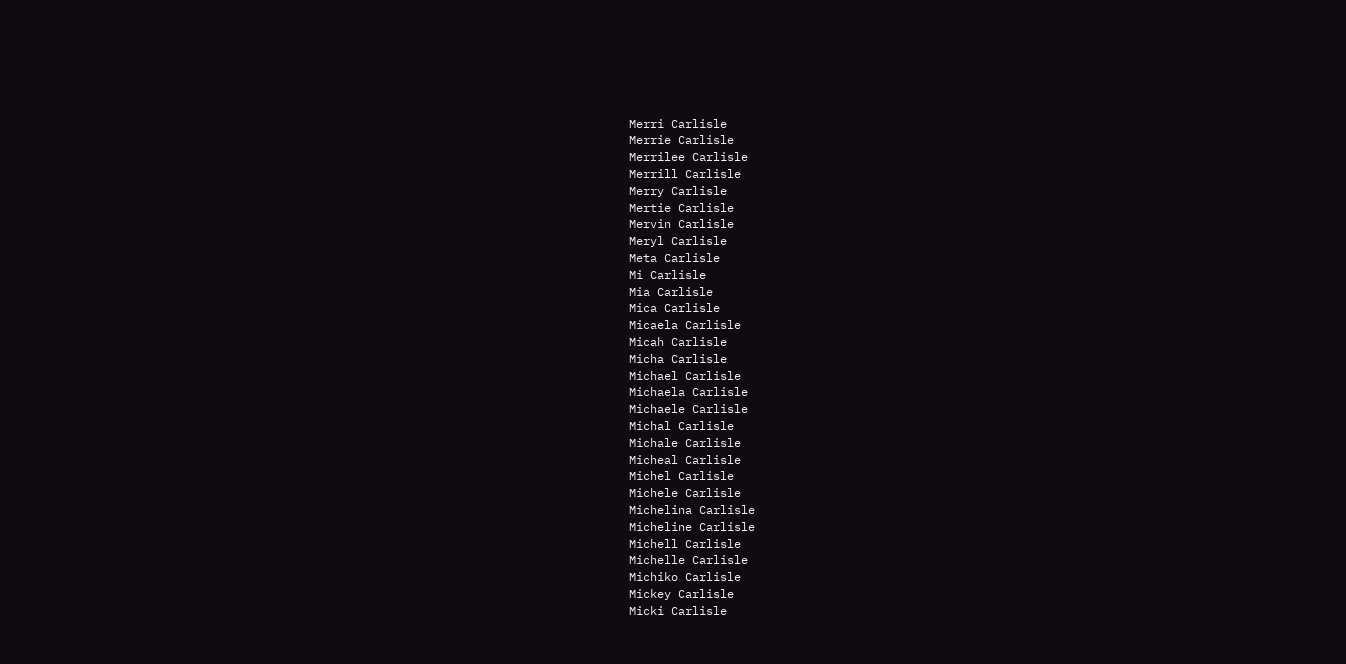Merri Carlisle
Merrie Carlisle
Merrilee Carlisle
Merrill Carlisle
Merry Carlisle
Mertie Carlisle
Mervin Carlisle
Meryl Carlisle
Meta Carlisle
Mi Carlisle
Mia Carlisle
Mica Carlisle
Micaela Carlisle
Micah Carlisle
Micha Carlisle
Michael Carlisle
Michaela Carlisle
Michaele Carlisle
Michal Carlisle
Michale Carlisle
Micheal Carlisle
Michel Carlisle
Michele Carlisle
Michelina Carlisle
Micheline Carlisle
Michell Carlisle
Michelle Carlisle
Michiko Carlisle
Mickey Carlisle
Micki Carlisle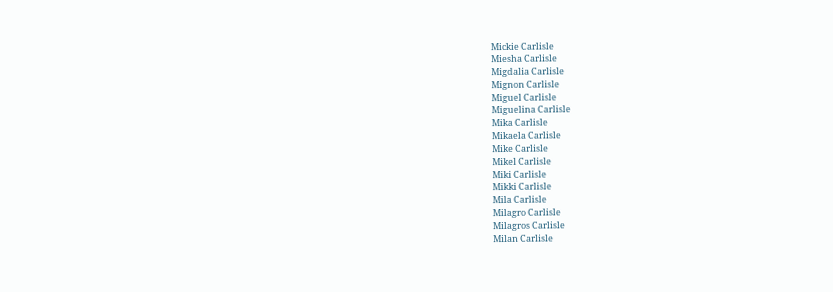Mickie Carlisle
Miesha Carlisle
Migdalia Carlisle
Mignon Carlisle
Miguel Carlisle
Miguelina Carlisle
Mika Carlisle
Mikaela Carlisle
Mike Carlisle
Mikel Carlisle
Miki Carlisle
Mikki Carlisle
Mila Carlisle
Milagro Carlisle
Milagros Carlisle
Milan Carlisle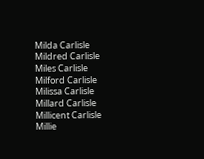Milda Carlisle
Mildred Carlisle
Miles Carlisle
Milford Carlisle
Milissa Carlisle
Millard Carlisle
Millicent Carlisle
Millie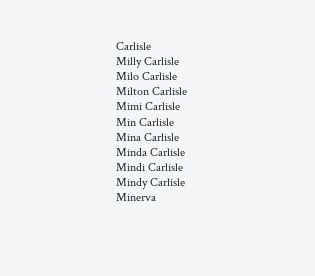Carlisle
Milly Carlisle
Milo Carlisle
Milton Carlisle
Mimi Carlisle
Min Carlisle
Mina Carlisle
Minda Carlisle
Mindi Carlisle
Mindy Carlisle
Minerva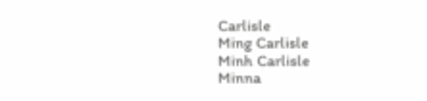Carlisle
Ming Carlisle
Minh Carlisle
Minna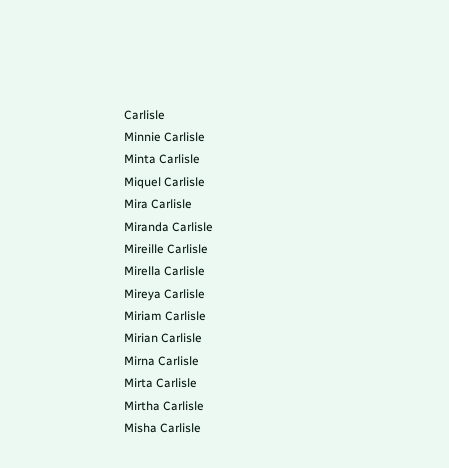Carlisle
Minnie Carlisle
Minta Carlisle
Miquel Carlisle
Mira Carlisle
Miranda Carlisle
Mireille Carlisle
Mirella Carlisle
Mireya Carlisle
Miriam Carlisle
Mirian Carlisle
Mirna Carlisle
Mirta Carlisle
Mirtha Carlisle
Misha Carlisle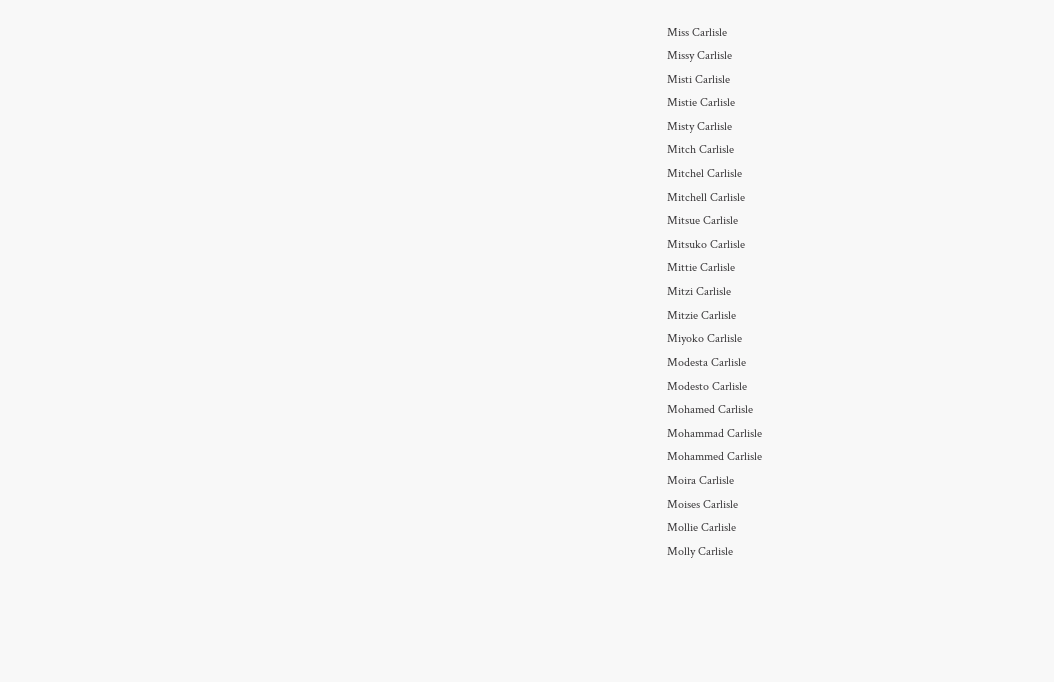Miss Carlisle
Missy Carlisle
Misti Carlisle
Mistie Carlisle
Misty Carlisle
Mitch Carlisle
Mitchel Carlisle
Mitchell Carlisle
Mitsue Carlisle
Mitsuko Carlisle
Mittie Carlisle
Mitzi Carlisle
Mitzie Carlisle
Miyoko Carlisle
Modesta Carlisle
Modesto Carlisle
Mohamed Carlisle
Mohammad Carlisle
Mohammed Carlisle
Moira Carlisle
Moises Carlisle
Mollie Carlisle
Molly Carlisle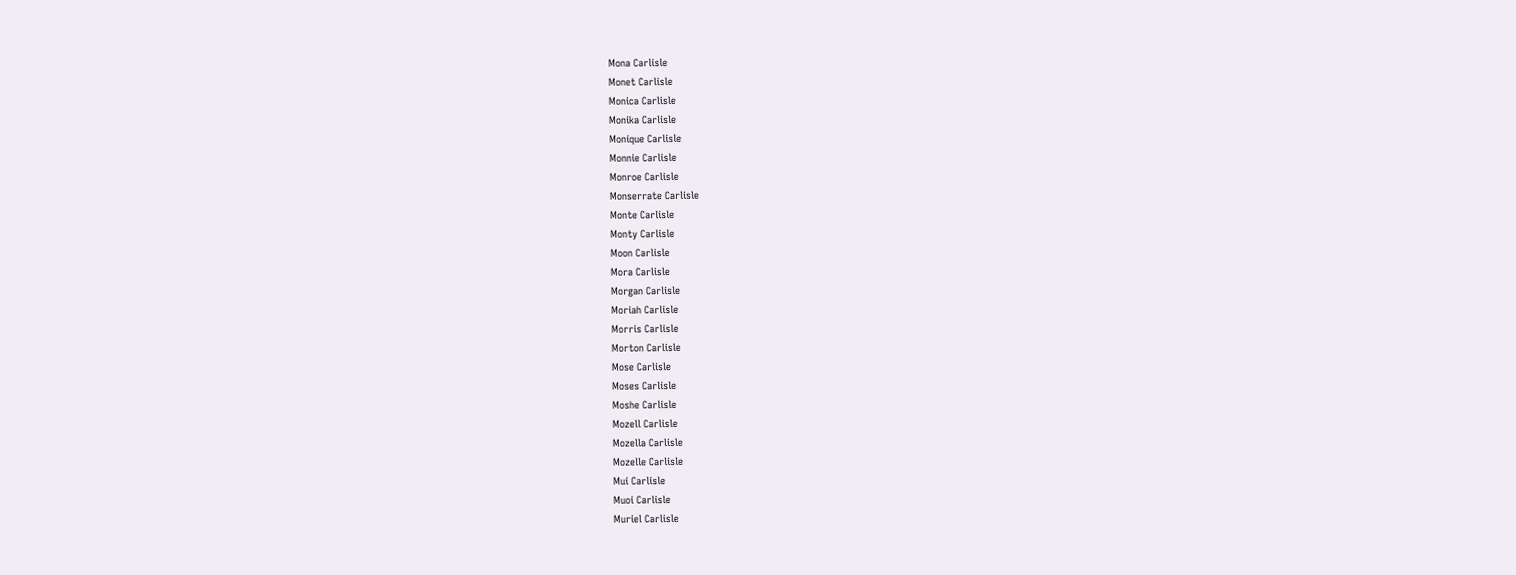Mona Carlisle
Monet Carlisle
Monica Carlisle
Monika Carlisle
Monique Carlisle
Monnie Carlisle
Monroe Carlisle
Monserrate Carlisle
Monte Carlisle
Monty Carlisle
Moon Carlisle
Mora Carlisle
Morgan Carlisle
Moriah Carlisle
Morris Carlisle
Morton Carlisle
Mose Carlisle
Moses Carlisle
Moshe Carlisle
Mozell Carlisle
Mozella Carlisle
Mozelle Carlisle
Mui Carlisle
Muoi Carlisle
Muriel Carlisle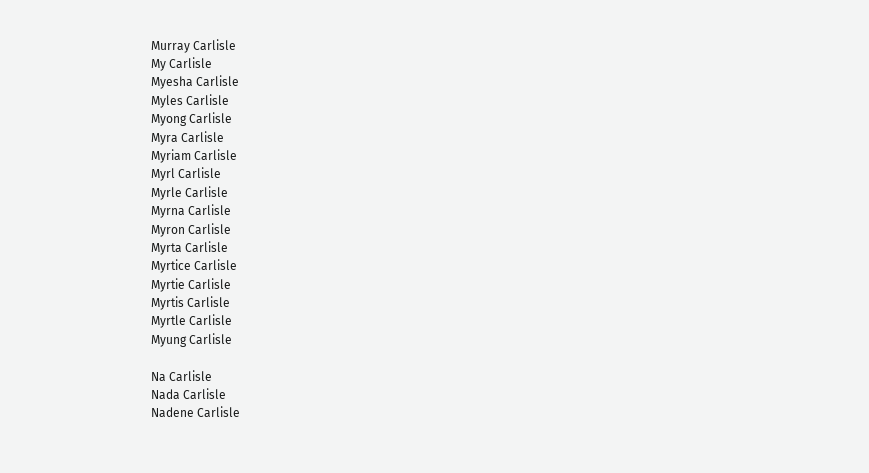Murray Carlisle
My Carlisle
Myesha Carlisle
Myles Carlisle
Myong Carlisle
Myra Carlisle
Myriam Carlisle
Myrl Carlisle
Myrle Carlisle
Myrna Carlisle
Myron Carlisle
Myrta Carlisle
Myrtice Carlisle
Myrtie Carlisle
Myrtis Carlisle
Myrtle Carlisle
Myung Carlisle

Na Carlisle
Nada Carlisle
Nadene Carlisle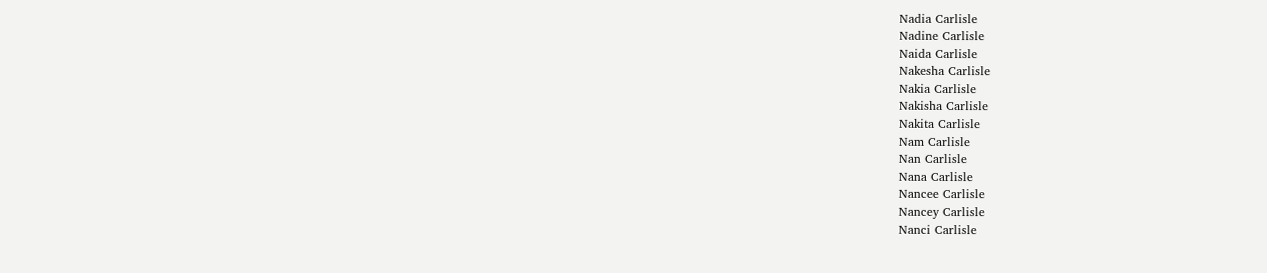Nadia Carlisle
Nadine Carlisle
Naida Carlisle
Nakesha Carlisle
Nakia Carlisle
Nakisha Carlisle
Nakita Carlisle
Nam Carlisle
Nan Carlisle
Nana Carlisle
Nancee Carlisle
Nancey Carlisle
Nanci Carlisle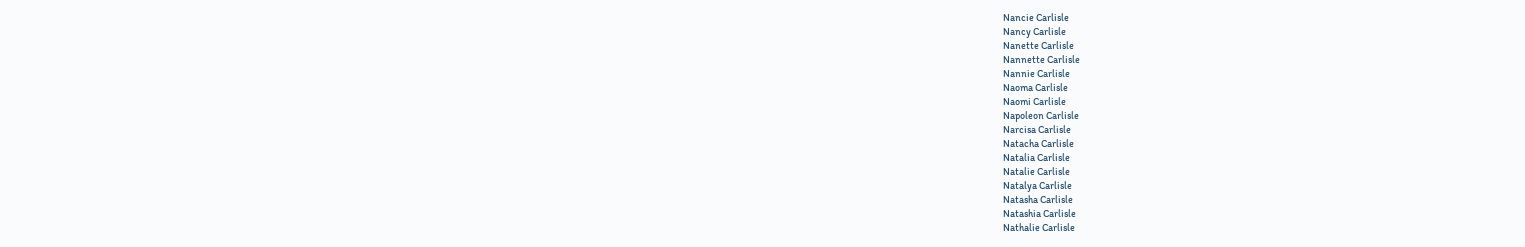Nancie Carlisle
Nancy Carlisle
Nanette Carlisle
Nannette Carlisle
Nannie Carlisle
Naoma Carlisle
Naomi Carlisle
Napoleon Carlisle
Narcisa Carlisle
Natacha Carlisle
Natalia Carlisle
Natalie Carlisle
Natalya Carlisle
Natasha Carlisle
Natashia Carlisle
Nathalie Carlisle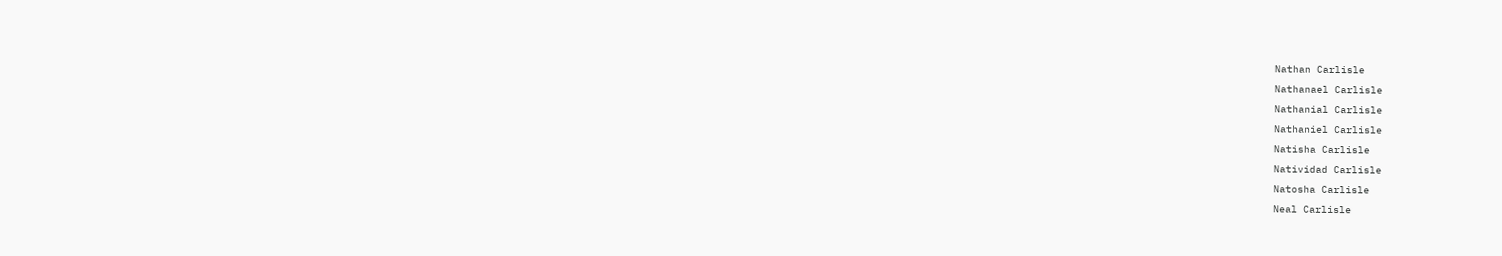Nathan Carlisle
Nathanael Carlisle
Nathanial Carlisle
Nathaniel Carlisle
Natisha Carlisle
Natividad Carlisle
Natosha Carlisle
Neal Carlisle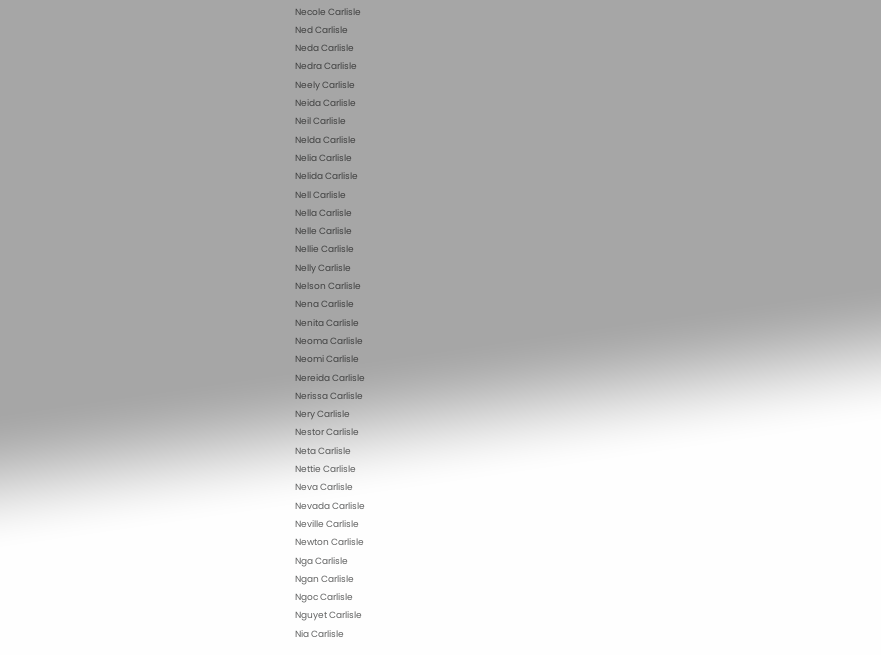Necole Carlisle
Ned Carlisle
Neda Carlisle
Nedra Carlisle
Neely Carlisle
Neida Carlisle
Neil Carlisle
Nelda Carlisle
Nelia Carlisle
Nelida Carlisle
Nell Carlisle
Nella Carlisle
Nelle Carlisle
Nellie Carlisle
Nelly Carlisle
Nelson Carlisle
Nena Carlisle
Nenita Carlisle
Neoma Carlisle
Neomi Carlisle
Nereida Carlisle
Nerissa Carlisle
Nery Carlisle
Nestor Carlisle
Neta Carlisle
Nettie Carlisle
Neva Carlisle
Nevada Carlisle
Neville Carlisle
Newton Carlisle
Nga Carlisle
Ngan Carlisle
Ngoc Carlisle
Nguyet Carlisle
Nia Carlisle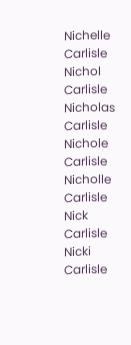Nichelle Carlisle
Nichol Carlisle
Nicholas Carlisle
Nichole Carlisle
Nicholle Carlisle
Nick Carlisle
Nicki Carlisle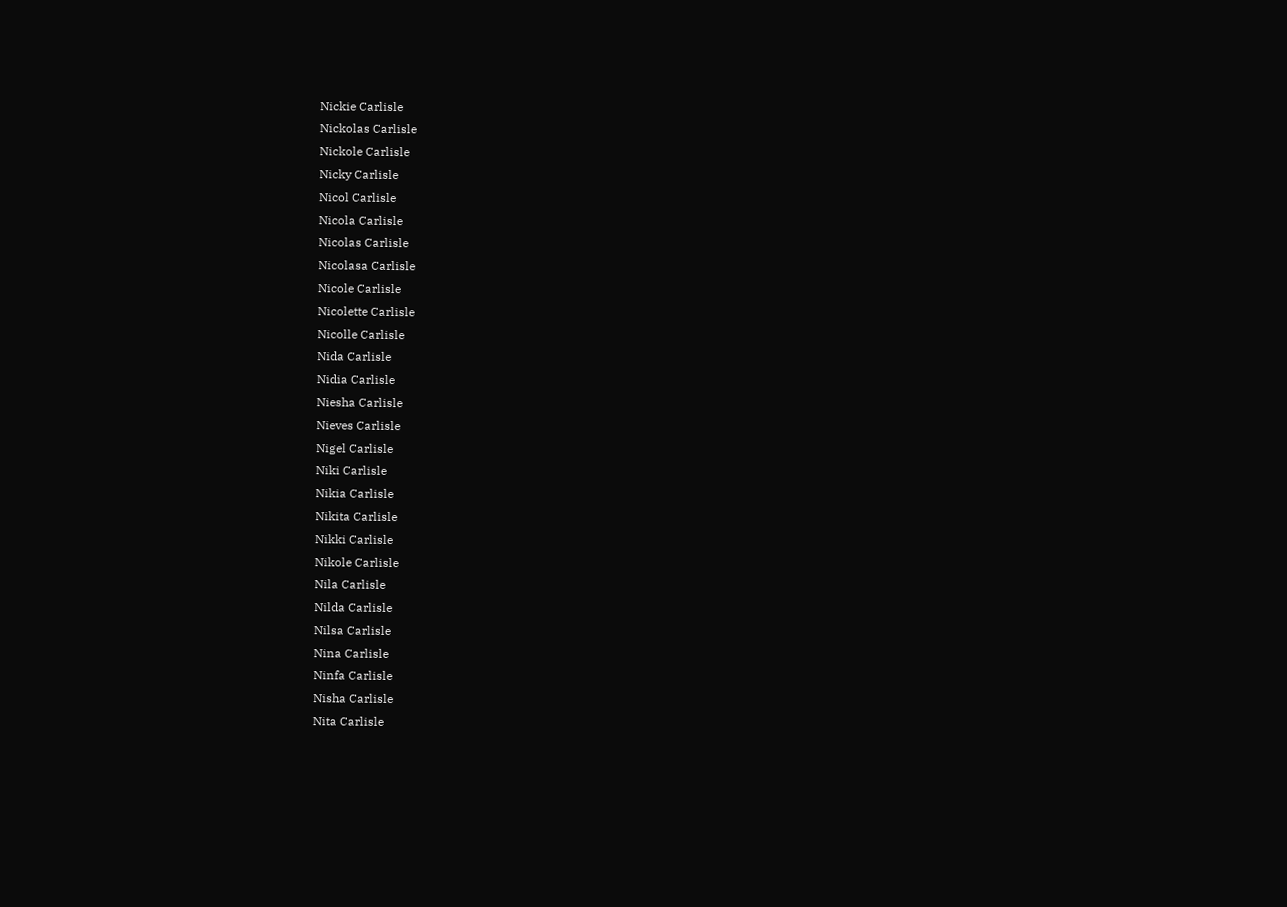Nickie Carlisle
Nickolas Carlisle
Nickole Carlisle
Nicky Carlisle
Nicol Carlisle
Nicola Carlisle
Nicolas Carlisle
Nicolasa Carlisle
Nicole Carlisle
Nicolette Carlisle
Nicolle Carlisle
Nida Carlisle
Nidia Carlisle
Niesha Carlisle
Nieves Carlisle
Nigel Carlisle
Niki Carlisle
Nikia Carlisle
Nikita Carlisle
Nikki Carlisle
Nikole Carlisle
Nila Carlisle
Nilda Carlisle
Nilsa Carlisle
Nina Carlisle
Ninfa Carlisle
Nisha Carlisle
Nita Carlisle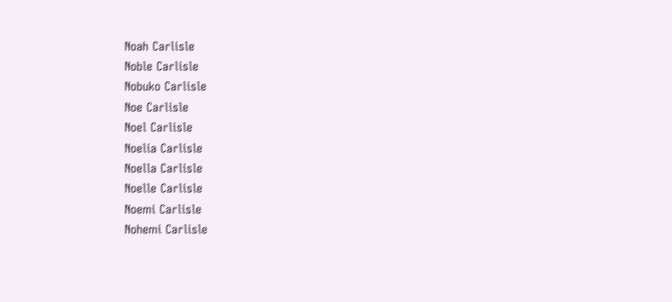Noah Carlisle
Noble Carlisle
Nobuko Carlisle
Noe Carlisle
Noel Carlisle
Noelia Carlisle
Noella Carlisle
Noelle Carlisle
Noemi Carlisle
Nohemi Carlisle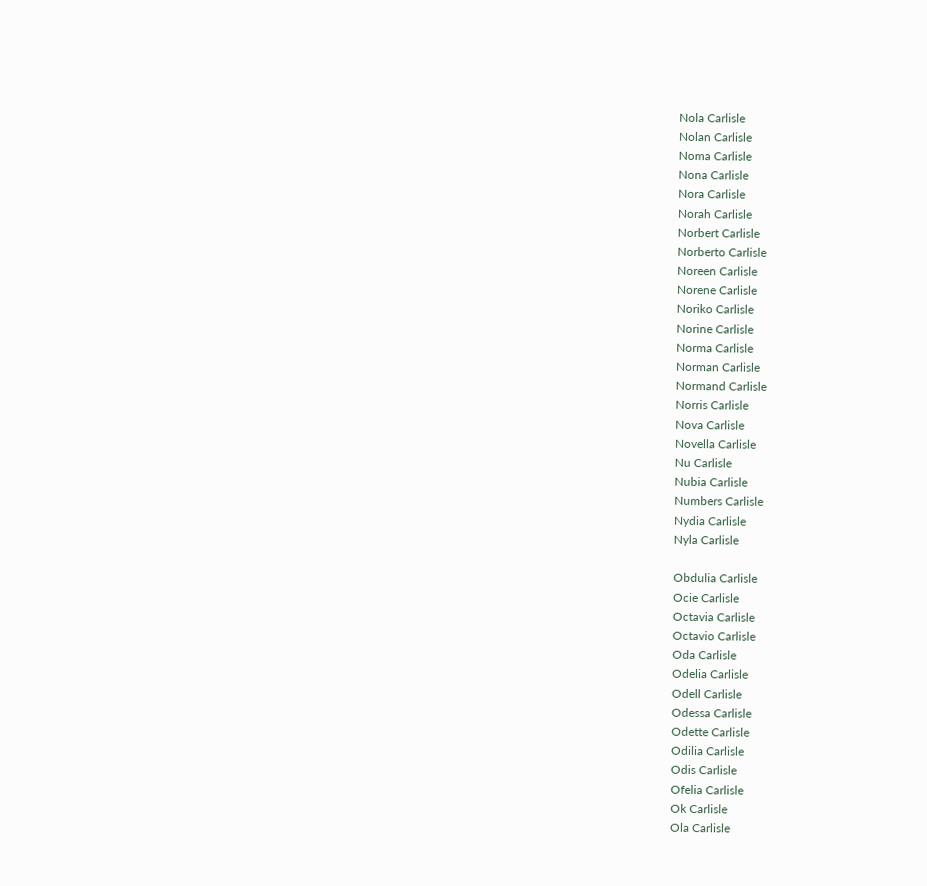Nola Carlisle
Nolan Carlisle
Noma Carlisle
Nona Carlisle
Nora Carlisle
Norah Carlisle
Norbert Carlisle
Norberto Carlisle
Noreen Carlisle
Norene Carlisle
Noriko Carlisle
Norine Carlisle
Norma Carlisle
Norman Carlisle
Normand Carlisle
Norris Carlisle
Nova Carlisle
Novella Carlisle
Nu Carlisle
Nubia Carlisle
Numbers Carlisle
Nydia Carlisle
Nyla Carlisle

Obdulia Carlisle
Ocie Carlisle
Octavia Carlisle
Octavio Carlisle
Oda Carlisle
Odelia Carlisle
Odell Carlisle
Odessa Carlisle
Odette Carlisle
Odilia Carlisle
Odis Carlisle
Ofelia Carlisle
Ok Carlisle
Ola Carlisle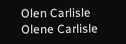Olen Carlisle
Olene Carlisle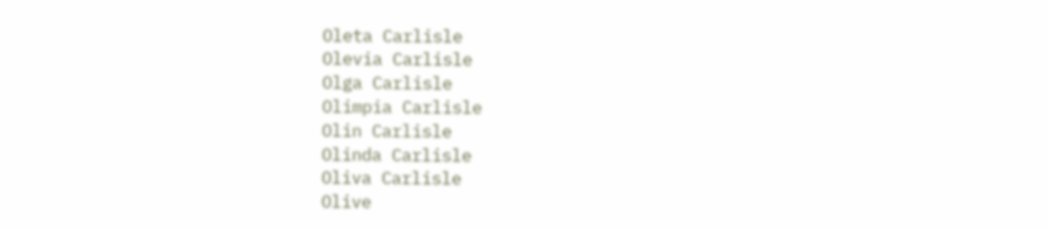Oleta Carlisle
Olevia Carlisle
Olga Carlisle
Olimpia Carlisle
Olin Carlisle
Olinda Carlisle
Oliva Carlisle
Olive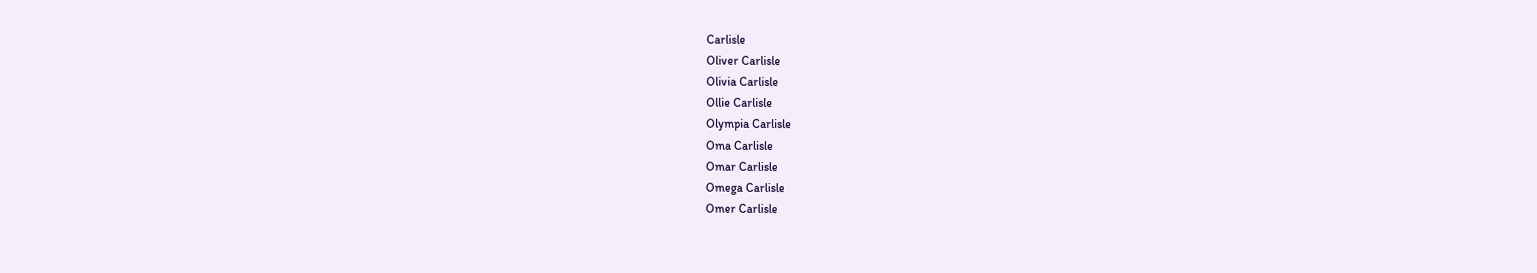Carlisle
Oliver Carlisle
Olivia Carlisle
Ollie Carlisle
Olympia Carlisle
Oma Carlisle
Omar Carlisle
Omega Carlisle
Omer Carlisle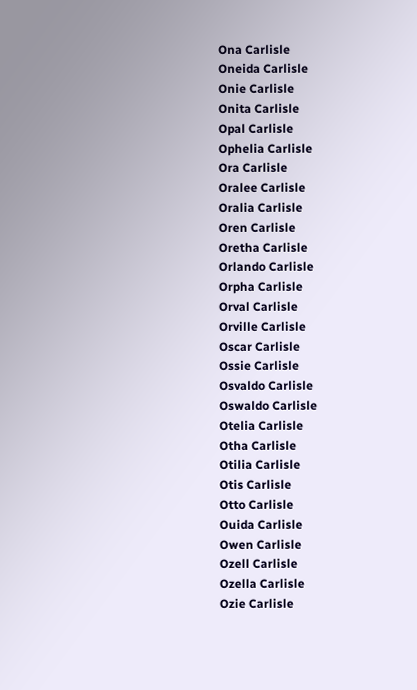Ona Carlisle
Oneida Carlisle
Onie Carlisle
Onita Carlisle
Opal Carlisle
Ophelia Carlisle
Ora Carlisle
Oralee Carlisle
Oralia Carlisle
Oren Carlisle
Oretha Carlisle
Orlando Carlisle
Orpha Carlisle
Orval Carlisle
Orville Carlisle
Oscar Carlisle
Ossie Carlisle
Osvaldo Carlisle
Oswaldo Carlisle
Otelia Carlisle
Otha Carlisle
Otilia Carlisle
Otis Carlisle
Otto Carlisle
Ouida Carlisle
Owen Carlisle
Ozell Carlisle
Ozella Carlisle
Ozie Carlisle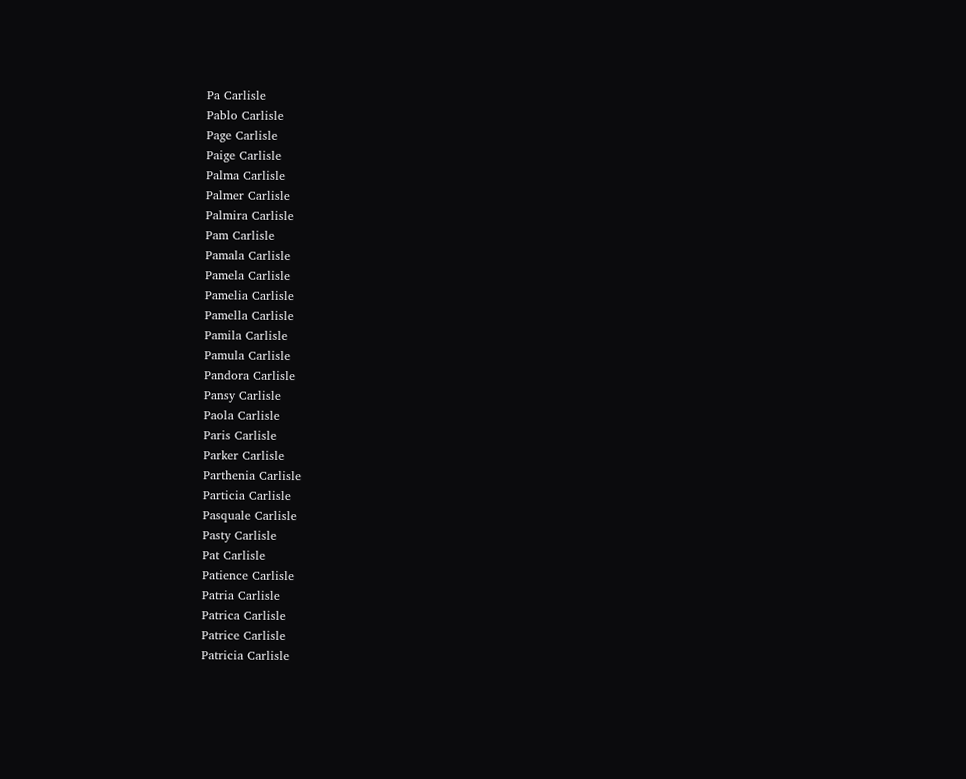Pa Carlisle
Pablo Carlisle
Page Carlisle
Paige Carlisle
Palma Carlisle
Palmer Carlisle
Palmira Carlisle
Pam Carlisle
Pamala Carlisle
Pamela Carlisle
Pamelia Carlisle
Pamella Carlisle
Pamila Carlisle
Pamula Carlisle
Pandora Carlisle
Pansy Carlisle
Paola Carlisle
Paris Carlisle
Parker Carlisle
Parthenia Carlisle
Particia Carlisle
Pasquale Carlisle
Pasty Carlisle
Pat Carlisle
Patience Carlisle
Patria Carlisle
Patrica Carlisle
Patrice Carlisle
Patricia Carlisle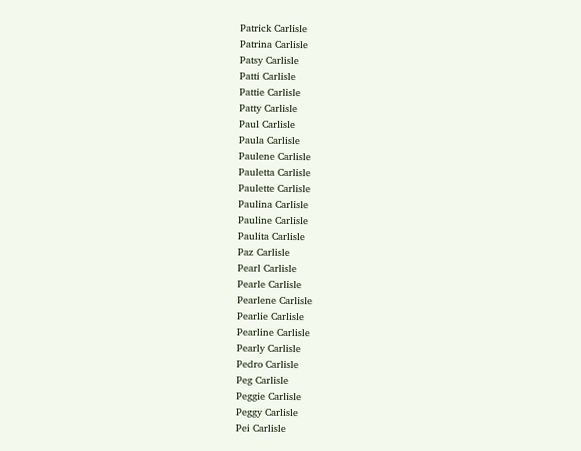Patrick Carlisle
Patrina Carlisle
Patsy Carlisle
Patti Carlisle
Pattie Carlisle
Patty Carlisle
Paul Carlisle
Paula Carlisle
Paulene Carlisle
Pauletta Carlisle
Paulette Carlisle
Paulina Carlisle
Pauline Carlisle
Paulita Carlisle
Paz Carlisle
Pearl Carlisle
Pearle Carlisle
Pearlene Carlisle
Pearlie Carlisle
Pearline Carlisle
Pearly Carlisle
Pedro Carlisle
Peg Carlisle
Peggie Carlisle
Peggy Carlisle
Pei Carlisle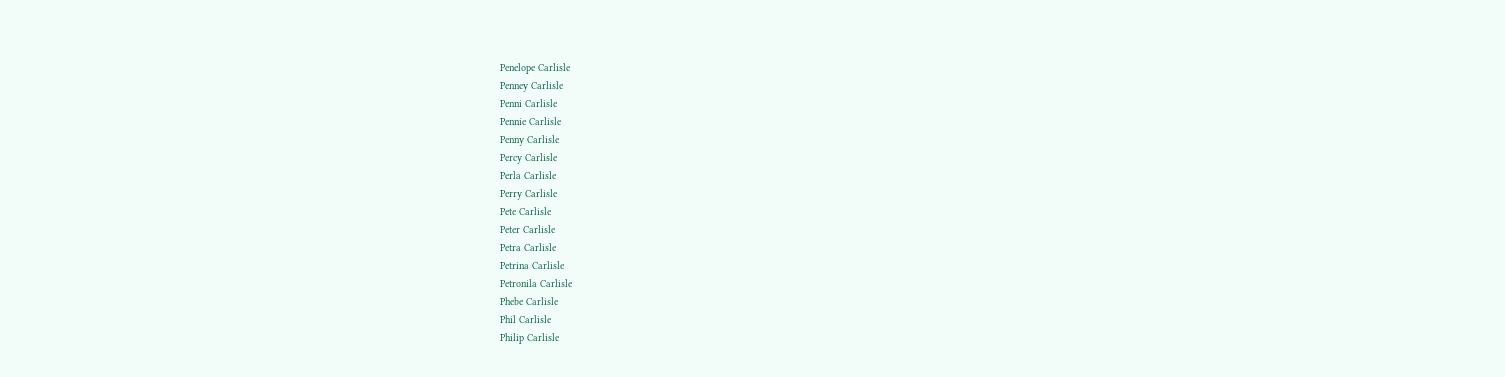Penelope Carlisle
Penney Carlisle
Penni Carlisle
Pennie Carlisle
Penny Carlisle
Percy Carlisle
Perla Carlisle
Perry Carlisle
Pete Carlisle
Peter Carlisle
Petra Carlisle
Petrina Carlisle
Petronila Carlisle
Phebe Carlisle
Phil Carlisle
Philip Carlisle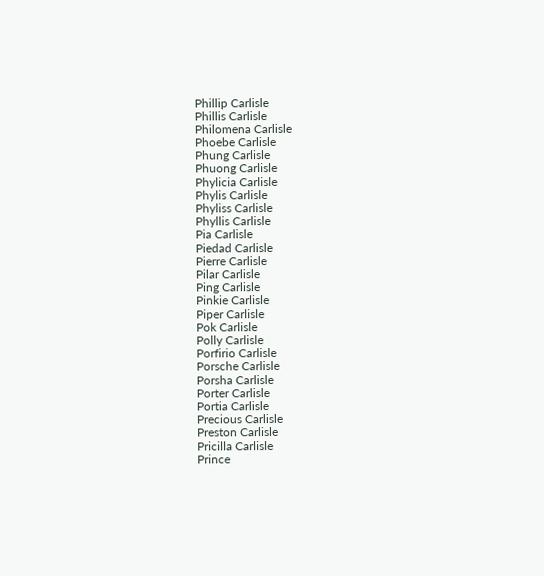Phillip Carlisle
Phillis Carlisle
Philomena Carlisle
Phoebe Carlisle
Phung Carlisle
Phuong Carlisle
Phylicia Carlisle
Phylis Carlisle
Phyliss Carlisle
Phyllis Carlisle
Pia Carlisle
Piedad Carlisle
Pierre Carlisle
Pilar Carlisle
Ping Carlisle
Pinkie Carlisle
Piper Carlisle
Pok Carlisle
Polly Carlisle
Porfirio Carlisle
Porsche Carlisle
Porsha Carlisle
Porter Carlisle
Portia Carlisle
Precious Carlisle
Preston Carlisle
Pricilla Carlisle
Prince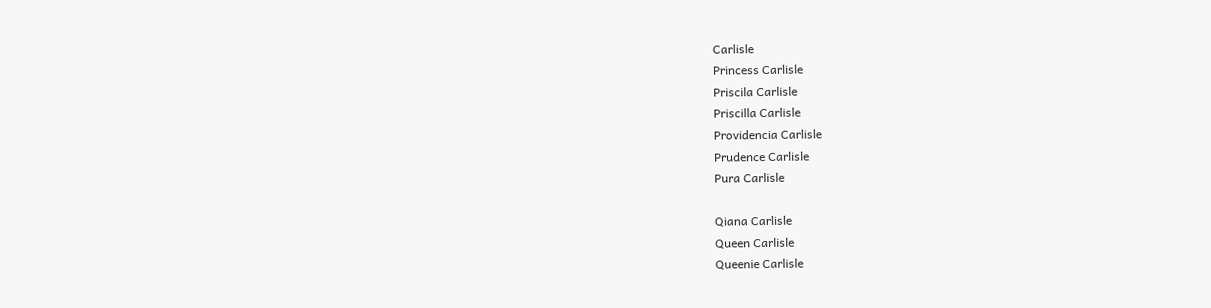Carlisle
Princess Carlisle
Priscila Carlisle
Priscilla Carlisle
Providencia Carlisle
Prudence Carlisle
Pura Carlisle

Qiana Carlisle
Queen Carlisle
Queenie Carlisle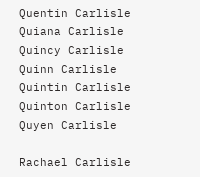Quentin Carlisle
Quiana Carlisle
Quincy Carlisle
Quinn Carlisle
Quintin Carlisle
Quinton Carlisle
Quyen Carlisle

Rachael Carlisle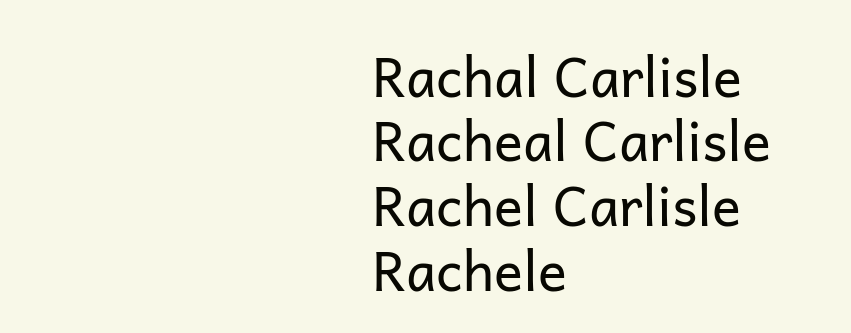Rachal Carlisle
Racheal Carlisle
Rachel Carlisle
Rachele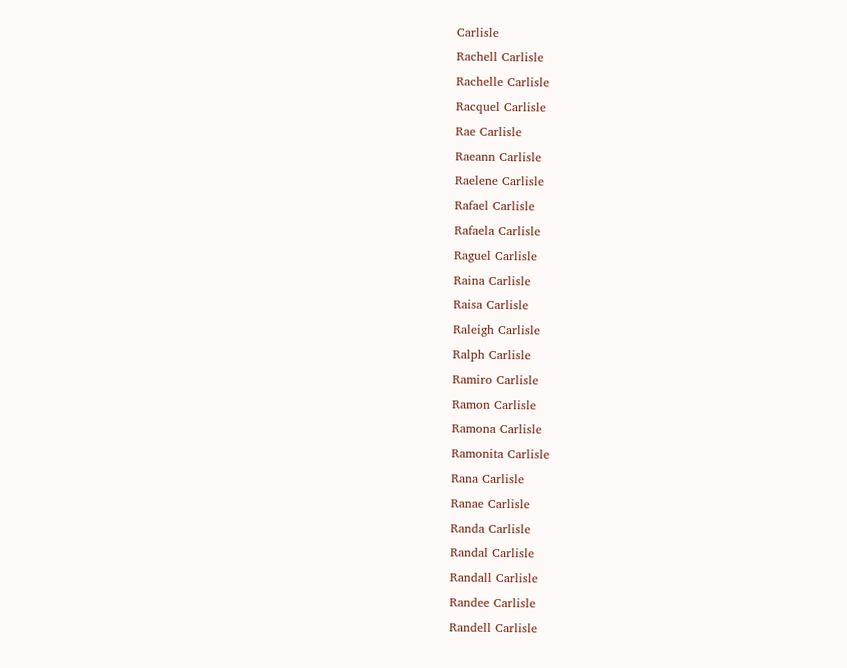Carlisle
Rachell Carlisle
Rachelle Carlisle
Racquel Carlisle
Rae Carlisle
Raeann Carlisle
Raelene Carlisle
Rafael Carlisle
Rafaela Carlisle
Raguel Carlisle
Raina Carlisle
Raisa Carlisle
Raleigh Carlisle
Ralph Carlisle
Ramiro Carlisle
Ramon Carlisle
Ramona Carlisle
Ramonita Carlisle
Rana Carlisle
Ranae Carlisle
Randa Carlisle
Randal Carlisle
Randall Carlisle
Randee Carlisle
Randell Carlisle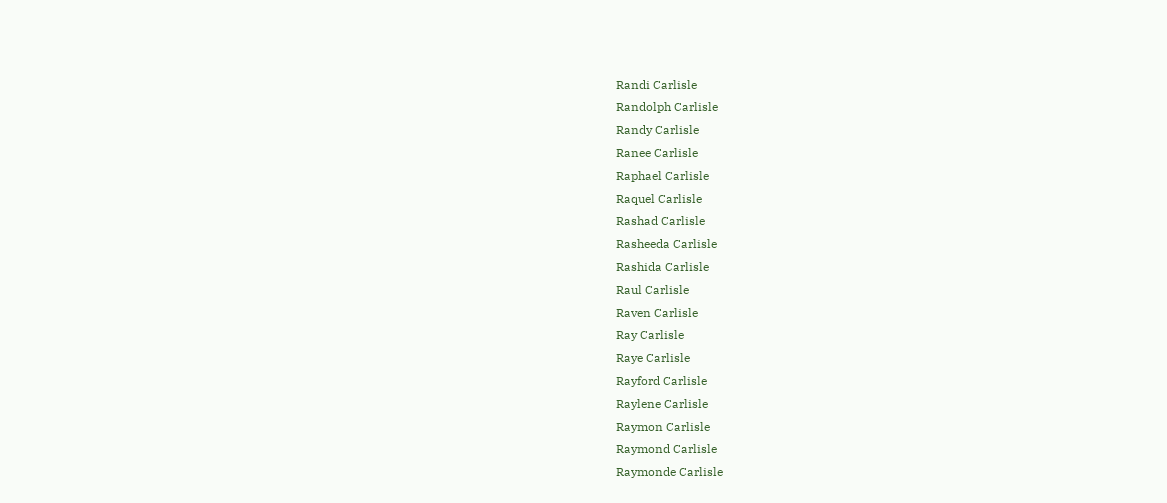Randi Carlisle
Randolph Carlisle
Randy Carlisle
Ranee Carlisle
Raphael Carlisle
Raquel Carlisle
Rashad Carlisle
Rasheeda Carlisle
Rashida Carlisle
Raul Carlisle
Raven Carlisle
Ray Carlisle
Raye Carlisle
Rayford Carlisle
Raylene Carlisle
Raymon Carlisle
Raymond Carlisle
Raymonde Carlisle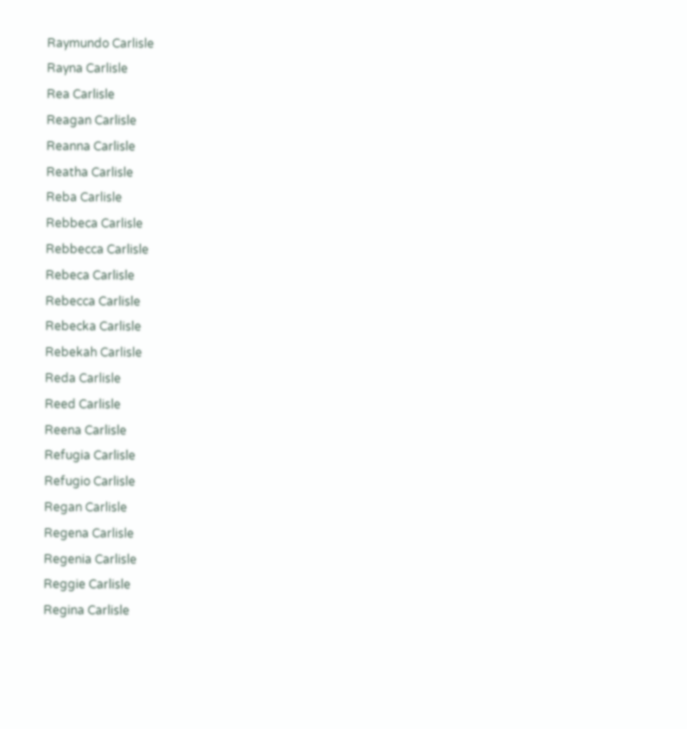Raymundo Carlisle
Rayna Carlisle
Rea Carlisle
Reagan Carlisle
Reanna Carlisle
Reatha Carlisle
Reba Carlisle
Rebbeca Carlisle
Rebbecca Carlisle
Rebeca Carlisle
Rebecca Carlisle
Rebecka Carlisle
Rebekah Carlisle
Reda Carlisle
Reed Carlisle
Reena Carlisle
Refugia Carlisle
Refugio Carlisle
Regan Carlisle
Regena Carlisle
Regenia Carlisle
Reggie Carlisle
Regina Carlisle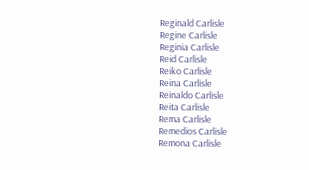Reginald Carlisle
Regine Carlisle
Reginia Carlisle
Reid Carlisle
Reiko Carlisle
Reina Carlisle
Reinaldo Carlisle
Reita Carlisle
Rema Carlisle
Remedios Carlisle
Remona Carlisle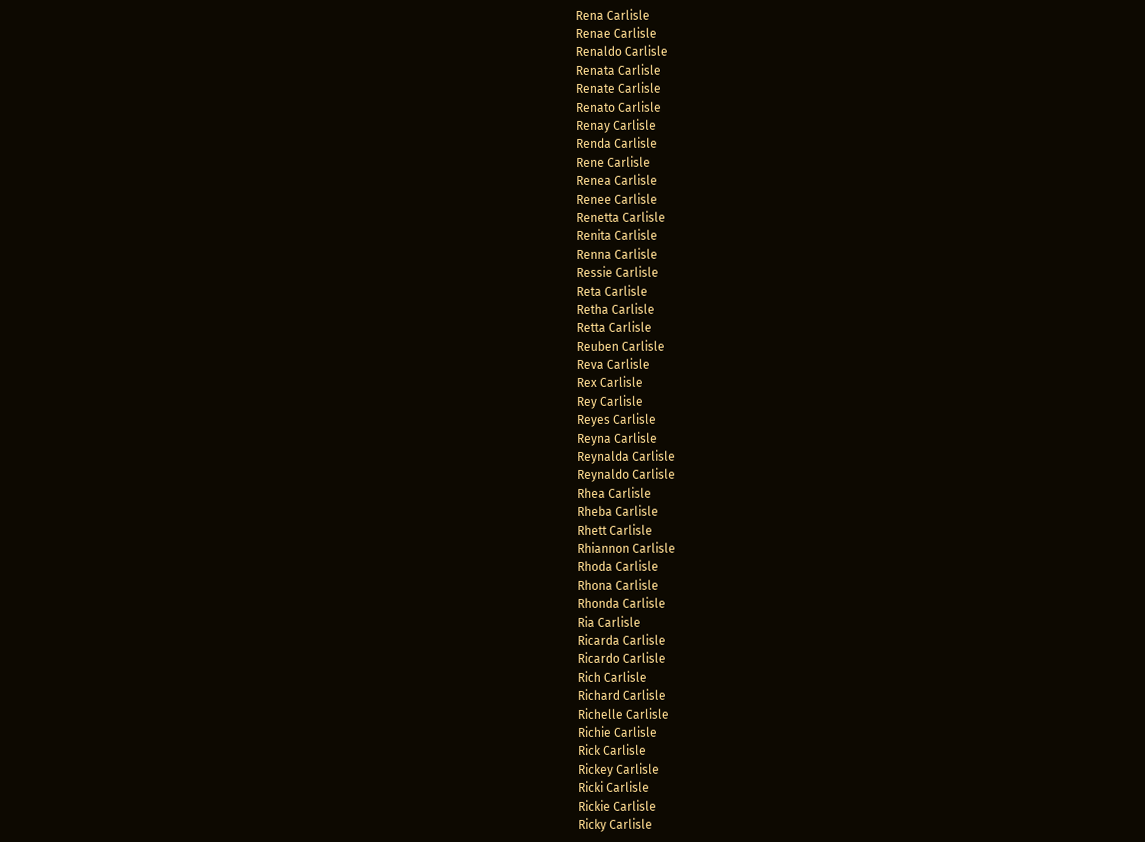Rena Carlisle
Renae Carlisle
Renaldo Carlisle
Renata Carlisle
Renate Carlisle
Renato Carlisle
Renay Carlisle
Renda Carlisle
Rene Carlisle
Renea Carlisle
Renee Carlisle
Renetta Carlisle
Renita Carlisle
Renna Carlisle
Ressie Carlisle
Reta Carlisle
Retha Carlisle
Retta Carlisle
Reuben Carlisle
Reva Carlisle
Rex Carlisle
Rey Carlisle
Reyes Carlisle
Reyna Carlisle
Reynalda Carlisle
Reynaldo Carlisle
Rhea Carlisle
Rheba Carlisle
Rhett Carlisle
Rhiannon Carlisle
Rhoda Carlisle
Rhona Carlisle
Rhonda Carlisle
Ria Carlisle
Ricarda Carlisle
Ricardo Carlisle
Rich Carlisle
Richard Carlisle
Richelle Carlisle
Richie Carlisle
Rick Carlisle
Rickey Carlisle
Ricki Carlisle
Rickie Carlisle
Ricky Carlisle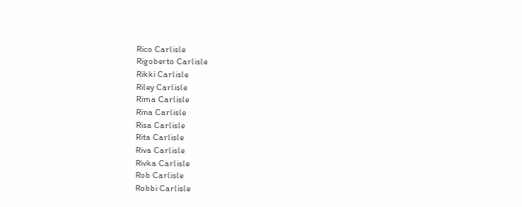Rico Carlisle
Rigoberto Carlisle
Rikki Carlisle
Riley Carlisle
Rima Carlisle
Rina Carlisle
Risa Carlisle
Rita Carlisle
Riva Carlisle
Rivka Carlisle
Rob Carlisle
Robbi Carlisle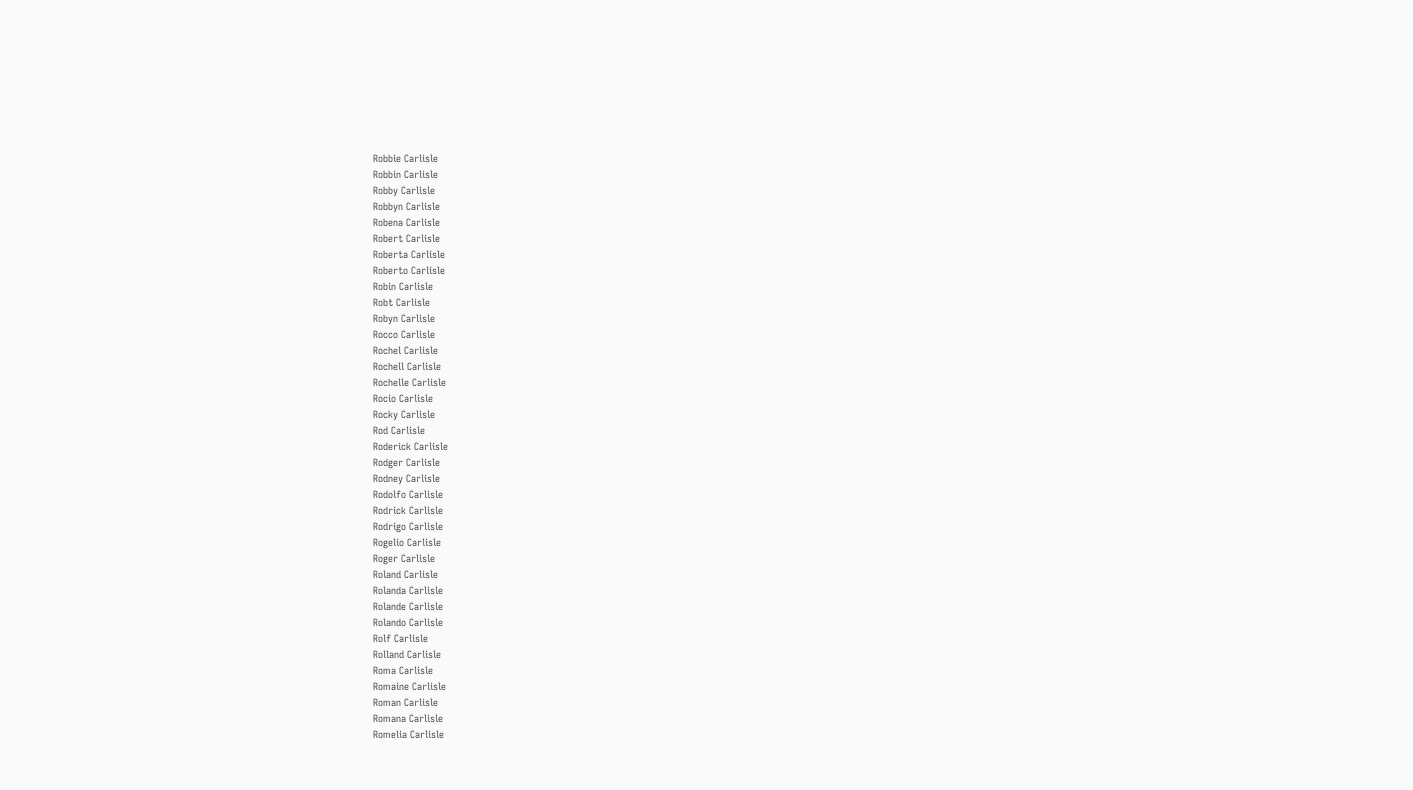Robbie Carlisle
Robbin Carlisle
Robby Carlisle
Robbyn Carlisle
Robena Carlisle
Robert Carlisle
Roberta Carlisle
Roberto Carlisle
Robin Carlisle
Robt Carlisle
Robyn Carlisle
Rocco Carlisle
Rochel Carlisle
Rochell Carlisle
Rochelle Carlisle
Rocio Carlisle
Rocky Carlisle
Rod Carlisle
Roderick Carlisle
Rodger Carlisle
Rodney Carlisle
Rodolfo Carlisle
Rodrick Carlisle
Rodrigo Carlisle
Rogelio Carlisle
Roger Carlisle
Roland Carlisle
Rolanda Carlisle
Rolande Carlisle
Rolando Carlisle
Rolf Carlisle
Rolland Carlisle
Roma Carlisle
Romaine Carlisle
Roman Carlisle
Romana Carlisle
Romelia Carlisle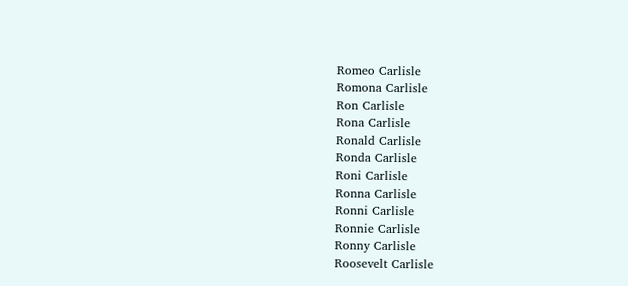Romeo Carlisle
Romona Carlisle
Ron Carlisle
Rona Carlisle
Ronald Carlisle
Ronda Carlisle
Roni Carlisle
Ronna Carlisle
Ronni Carlisle
Ronnie Carlisle
Ronny Carlisle
Roosevelt Carlisle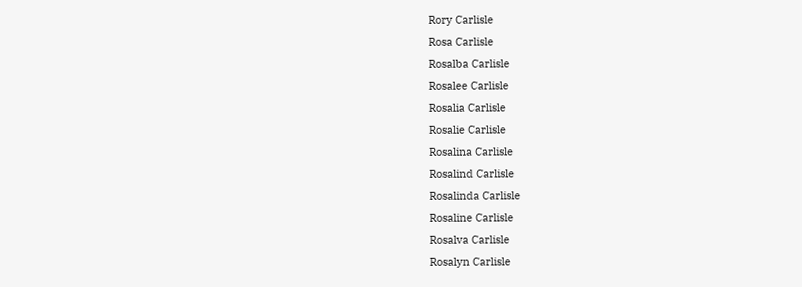Rory Carlisle
Rosa Carlisle
Rosalba Carlisle
Rosalee Carlisle
Rosalia Carlisle
Rosalie Carlisle
Rosalina Carlisle
Rosalind Carlisle
Rosalinda Carlisle
Rosaline Carlisle
Rosalva Carlisle
Rosalyn Carlisle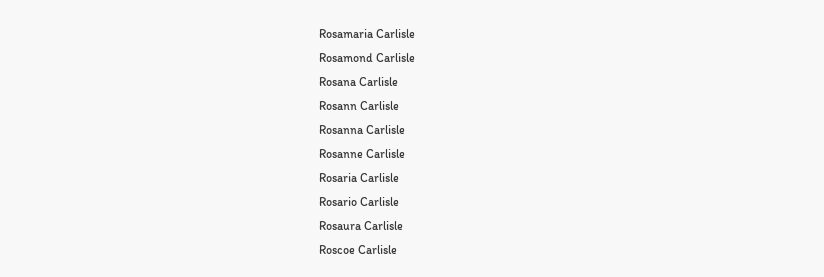Rosamaria Carlisle
Rosamond Carlisle
Rosana Carlisle
Rosann Carlisle
Rosanna Carlisle
Rosanne Carlisle
Rosaria Carlisle
Rosario Carlisle
Rosaura Carlisle
Roscoe Carlisle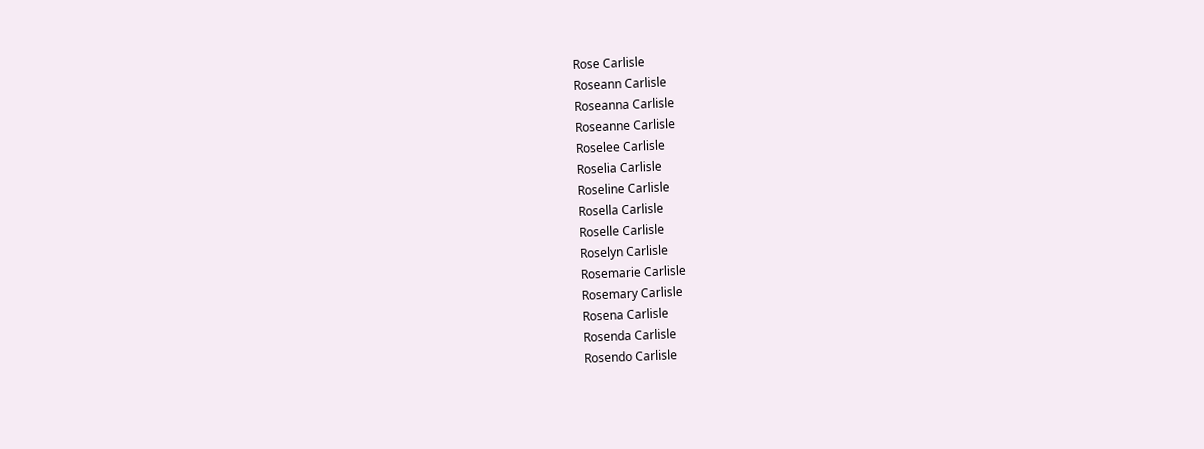Rose Carlisle
Roseann Carlisle
Roseanna Carlisle
Roseanne Carlisle
Roselee Carlisle
Roselia Carlisle
Roseline Carlisle
Rosella Carlisle
Roselle Carlisle
Roselyn Carlisle
Rosemarie Carlisle
Rosemary Carlisle
Rosena Carlisle
Rosenda Carlisle
Rosendo Carlisle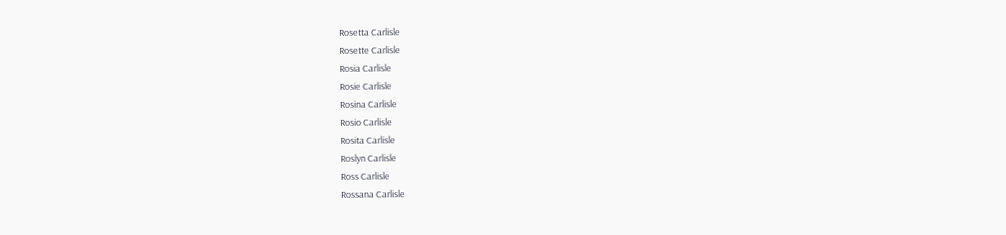Rosetta Carlisle
Rosette Carlisle
Rosia Carlisle
Rosie Carlisle
Rosina Carlisle
Rosio Carlisle
Rosita Carlisle
Roslyn Carlisle
Ross Carlisle
Rossana Carlisle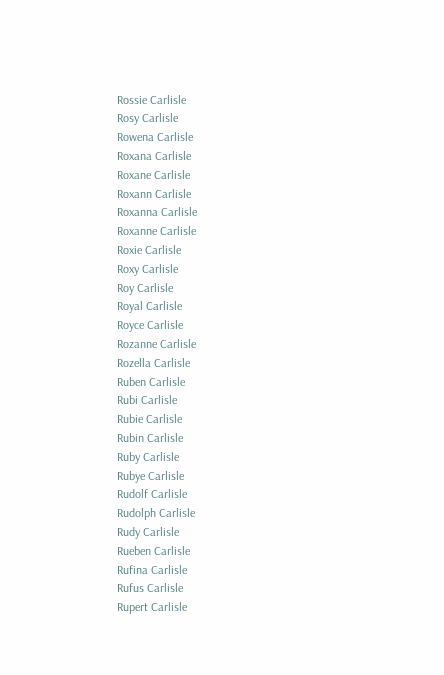Rossie Carlisle
Rosy Carlisle
Rowena Carlisle
Roxana Carlisle
Roxane Carlisle
Roxann Carlisle
Roxanna Carlisle
Roxanne Carlisle
Roxie Carlisle
Roxy Carlisle
Roy Carlisle
Royal Carlisle
Royce Carlisle
Rozanne Carlisle
Rozella Carlisle
Ruben Carlisle
Rubi Carlisle
Rubie Carlisle
Rubin Carlisle
Ruby Carlisle
Rubye Carlisle
Rudolf Carlisle
Rudolph Carlisle
Rudy Carlisle
Rueben Carlisle
Rufina Carlisle
Rufus Carlisle
Rupert Carlisle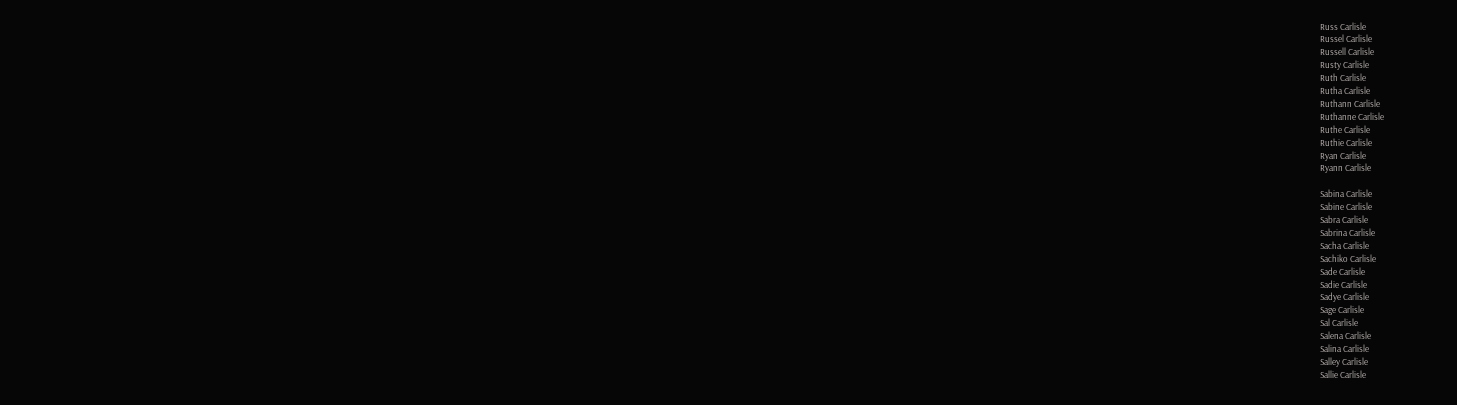Russ Carlisle
Russel Carlisle
Russell Carlisle
Rusty Carlisle
Ruth Carlisle
Rutha Carlisle
Ruthann Carlisle
Ruthanne Carlisle
Ruthe Carlisle
Ruthie Carlisle
Ryan Carlisle
Ryann Carlisle

Sabina Carlisle
Sabine Carlisle
Sabra Carlisle
Sabrina Carlisle
Sacha Carlisle
Sachiko Carlisle
Sade Carlisle
Sadie Carlisle
Sadye Carlisle
Sage Carlisle
Sal Carlisle
Salena Carlisle
Salina Carlisle
Salley Carlisle
Sallie Carlisle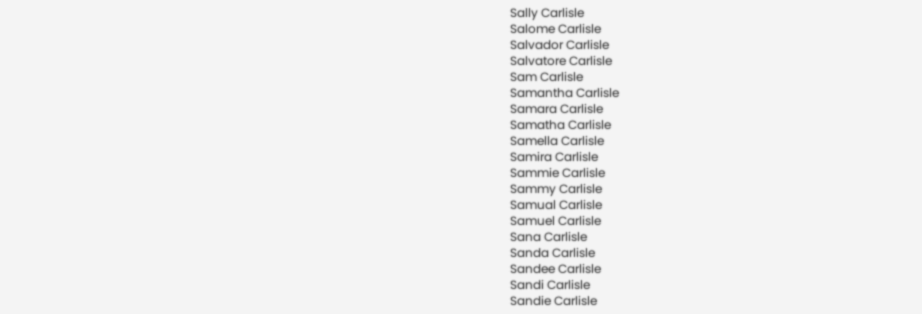Sally Carlisle
Salome Carlisle
Salvador Carlisle
Salvatore Carlisle
Sam Carlisle
Samantha Carlisle
Samara Carlisle
Samatha Carlisle
Samella Carlisle
Samira Carlisle
Sammie Carlisle
Sammy Carlisle
Samual Carlisle
Samuel Carlisle
Sana Carlisle
Sanda Carlisle
Sandee Carlisle
Sandi Carlisle
Sandie Carlisle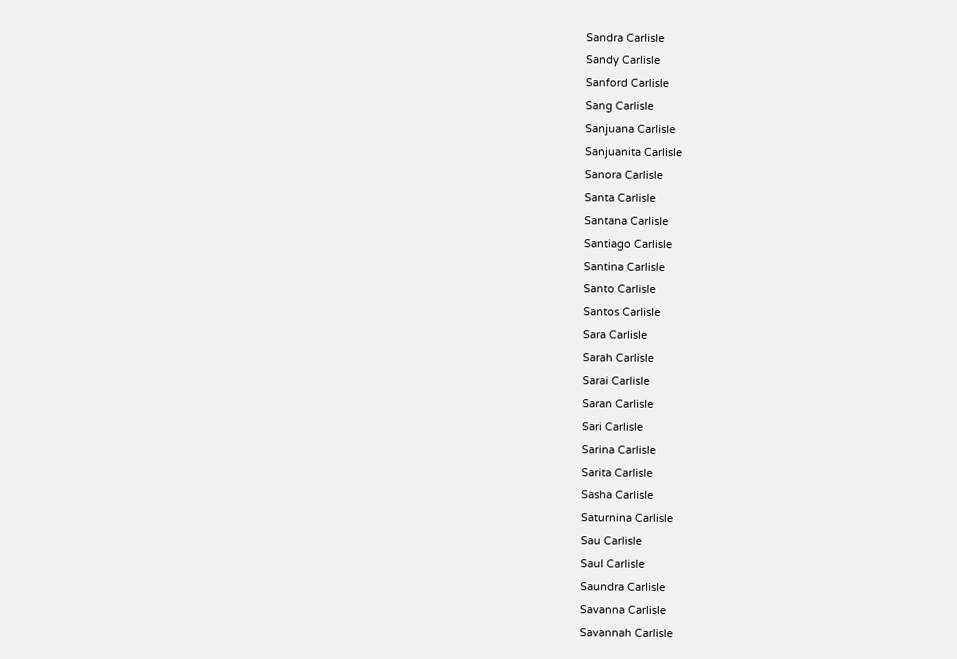Sandra Carlisle
Sandy Carlisle
Sanford Carlisle
Sang Carlisle
Sanjuana Carlisle
Sanjuanita Carlisle
Sanora Carlisle
Santa Carlisle
Santana Carlisle
Santiago Carlisle
Santina Carlisle
Santo Carlisle
Santos Carlisle
Sara Carlisle
Sarah Carlisle
Sarai Carlisle
Saran Carlisle
Sari Carlisle
Sarina Carlisle
Sarita Carlisle
Sasha Carlisle
Saturnina Carlisle
Sau Carlisle
Saul Carlisle
Saundra Carlisle
Savanna Carlisle
Savannah Carlisle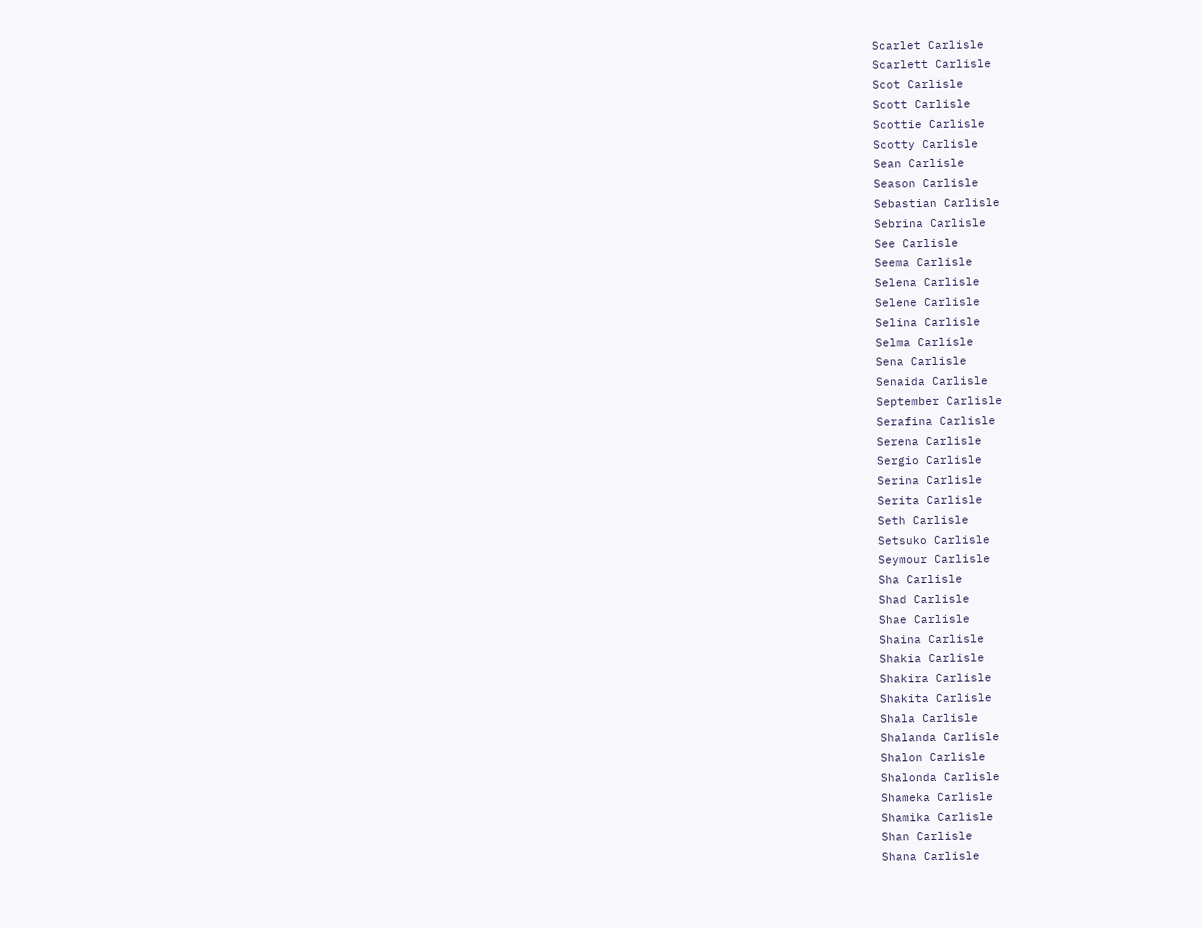Scarlet Carlisle
Scarlett Carlisle
Scot Carlisle
Scott Carlisle
Scottie Carlisle
Scotty Carlisle
Sean Carlisle
Season Carlisle
Sebastian Carlisle
Sebrina Carlisle
See Carlisle
Seema Carlisle
Selena Carlisle
Selene Carlisle
Selina Carlisle
Selma Carlisle
Sena Carlisle
Senaida Carlisle
September Carlisle
Serafina Carlisle
Serena Carlisle
Sergio Carlisle
Serina Carlisle
Serita Carlisle
Seth Carlisle
Setsuko Carlisle
Seymour Carlisle
Sha Carlisle
Shad Carlisle
Shae Carlisle
Shaina Carlisle
Shakia Carlisle
Shakira Carlisle
Shakita Carlisle
Shala Carlisle
Shalanda Carlisle
Shalon Carlisle
Shalonda Carlisle
Shameka Carlisle
Shamika Carlisle
Shan Carlisle
Shana Carlisle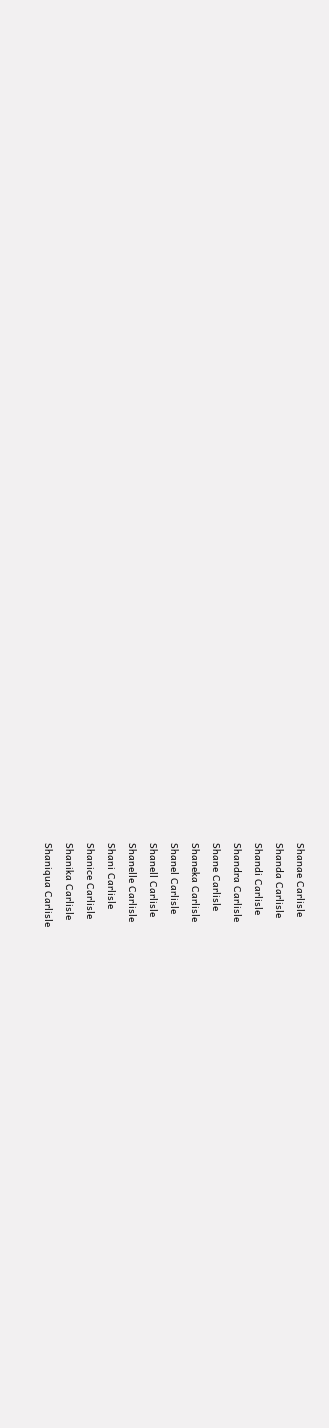Shanae Carlisle
Shanda Carlisle
Shandi Carlisle
Shandra Carlisle
Shane Carlisle
Shaneka Carlisle
Shanel Carlisle
Shanell Carlisle
Shanelle Carlisle
Shani Carlisle
Shanice Carlisle
Shanika Carlisle
Shaniqua Carlisle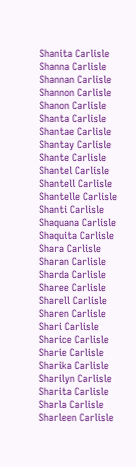Shanita Carlisle
Shanna Carlisle
Shannan Carlisle
Shannon Carlisle
Shanon Carlisle
Shanta Carlisle
Shantae Carlisle
Shantay Carlisle
Shante Carlisle
Shantel Carlisle
Shantell Carlisle
Shantelle Carlisle
Shanti Carlisle
Shaquana Carlisle
Shaquita Carlisle
Shara Carlisle
Sharan Carlisle
Sharda Carlisle
Sharee Carlisle
Sharell Carlisle
Sharen Carlisle
Shari Carlisle
Sharice Carlisle
Sharie Carlisle
Sharika Carlisle
Sharilyn Carlisle
Sharita Carlisle
Sharla Carlisle
Sharleen Carlisle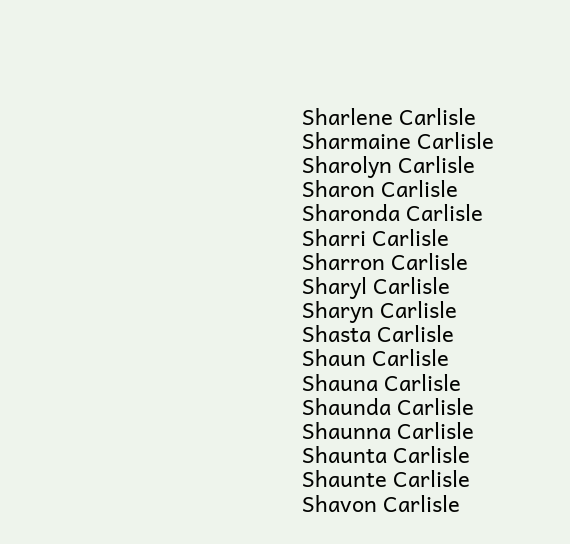Sharlene Carlisle
Sharmaine Carlisle
Sharolyn Carlisle
Sharon Carlisle
Sharonda Carlisle
Sharri Carlisle
Sharron Carlisle
Sharyl Carlisle
Sharyn Carlisle
Shasta Carlisle
Shaun Carlisle
Shauna Carlisle
Shaunda Carlisle
Shaunna Carlisle
Shaunta Carlisle
Shaunte Carlisle
Shavon Carlisle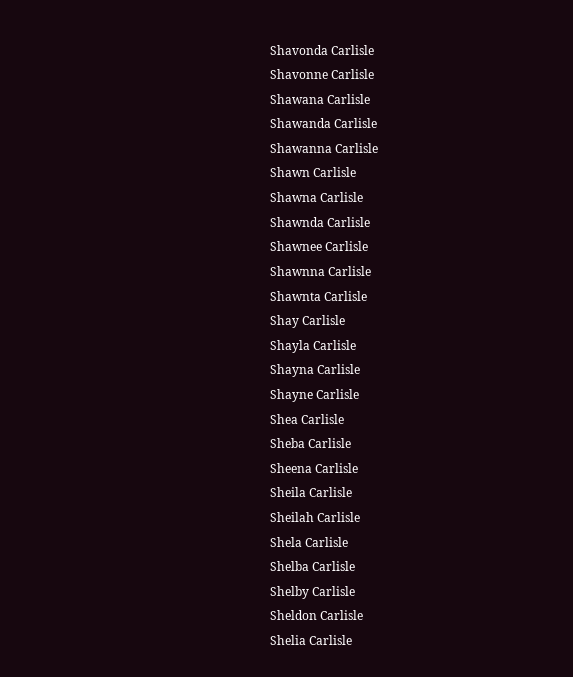Shavonda Carlisle
Shavonne Carlisle
Shawana Carlisle
Shawanda Carlisle
Shawanna Carlisle
Shawn Carlisle
Shawna Carlisle
Shawnda Carlisle
Shawnee Carlisle
Shawnna Carlisle
Shawnta Carlisle
Shay Carlisle
Shayla Carlisle
Shayna Carlisle
Shayne Carlisle
Shea Carlisle
Sheba Carlisle
Sheena Carlisle
Sheila Carlisle
Sheilah Carlisle
Shela Carlisle
Shelba Carlisle
Shelby Carlisle
Sheldon Carlisle
Shelia Carlisle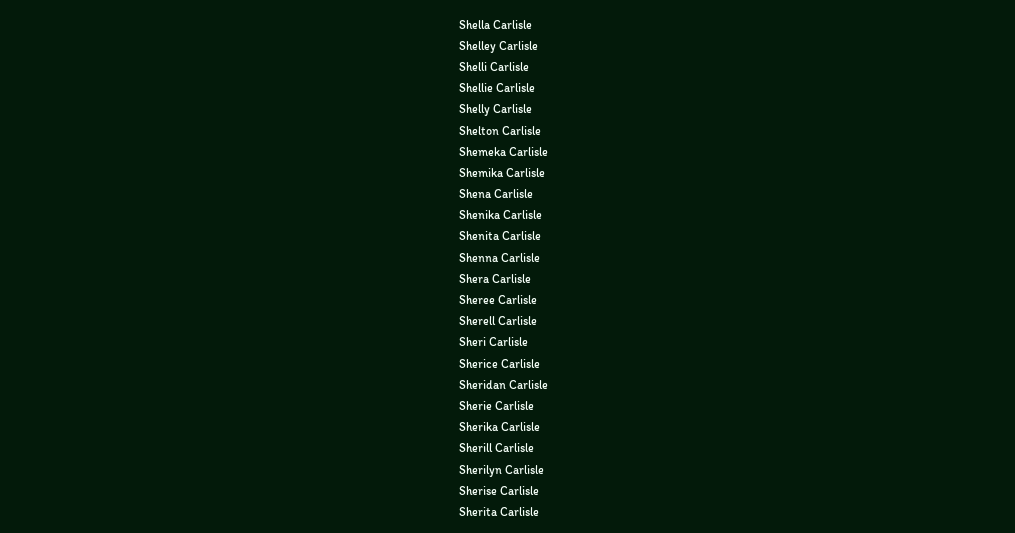Shella Carlisle
Shelley Carlisle
Shelli Carlisle
Shellie Carlisle
Shelly Carlisle
Shelton Carlisle
Shemeka Carlisle
Shemika Carlisle
Shena Carlisle
Shenika Carlisle
Shenita Carlisle
Shenna Carlisle
Shera Carlisle
Sheree Carlisle
Sherell Carlisle
Sheri Carlisle
Sherice Carlisle
Sheridan Carlisle
Sherie Carlisle
Sherika Carlisle
Sherill Carlisle
Sherilyn Carlisle
Sherise Carlisle
Sherita Carlisle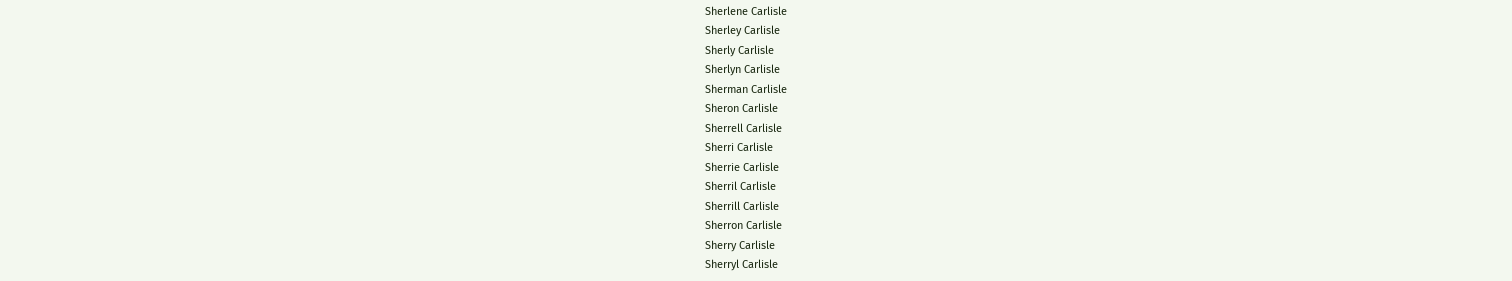Sherlene Carlisle
Sherley Carlisle
Sherly Carlisle
Sherlyn Carlisle
Sherman Carlisle
Sheron Carlisle
Sherrell Carlisle
Sherri Carlisle
Sherrie Carlisle
Sherril Carlisle
Sherrill Carlisle
Sherron Carlisle
Sherry Carlisle
Sherryl Carlisle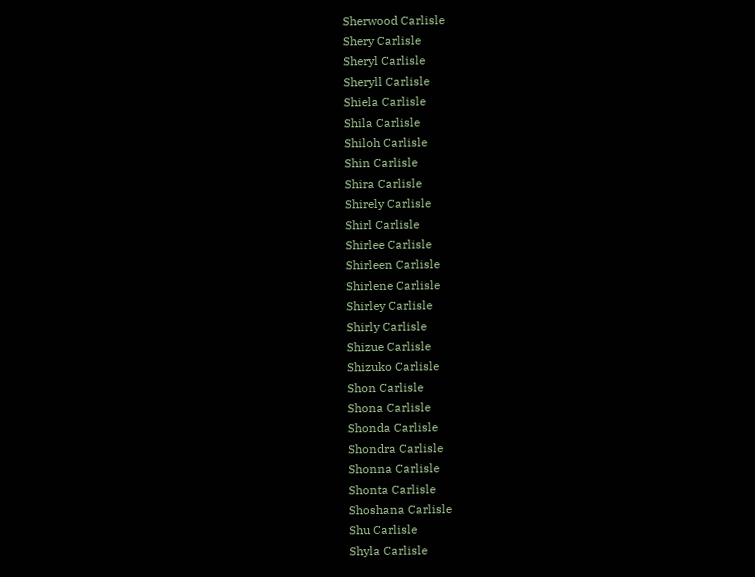Sherwood Carlisle
Shery Carlisle
Sheryl Carlisle
Sheryll Carlisle
Shiela Carlisle
Shila Carlisle
Shiloh Carlisle
Shin Carlisle
Shira Carlisle
Shirely Carlisle
Shirl Carlisle
Shirlee Carlisle
Shirleen Carlisle
Shirlene Carlisle
Shirley Carlisle
Shirly Carlisle
Shizue Carlisle
Shizuko Carlisle
Shon Carlisle
Shona Carlisle
Shonda Carlisle
Shondra Carlisle
Shonna Carlisle
Shonta Carlisle
Shoshana Carlisle
Shu Carlisle
Shyla Carlisle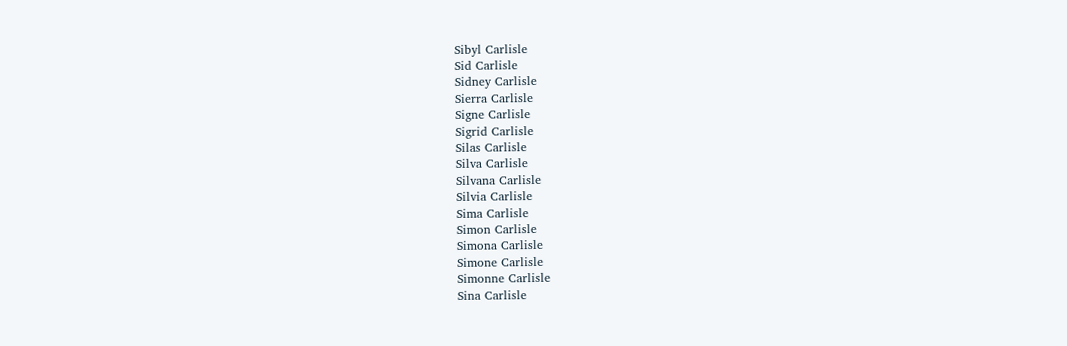Sibyl Carlisle
Sid Carlisle
Sidney Carlisle
Sierra Carlisle
Signe Carlisle
Sigrid Carlisle
Silas Carlisle
Silva Carlisle
Silvana Carlisle
Silvia Carlisle
Sima Carlisle
Simon Carlisle
Simona Carlisle
Simone Carlisle
Simonne Carlisle
Sina Carlisle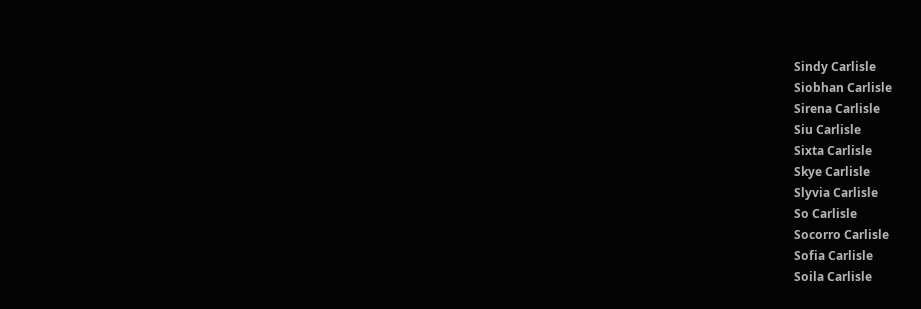Sindy Carlisle
Siobhan Carlisle
Sirena Carlisle
Siu Carlisle
Sixta Carlisle
Skye Carlisle
Slyvia Carlisle
So Carlisle
Socorro Carlisle
Sofia Carlisle
Soila Carlisle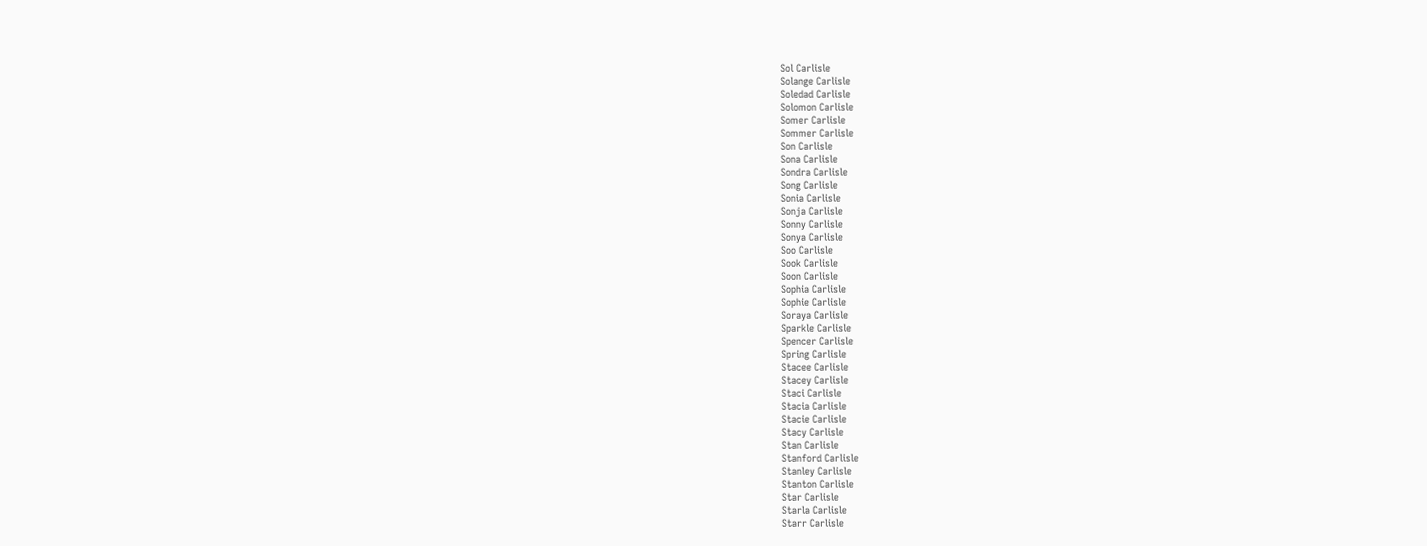Sol Carlisle
Solange Carlisle
Soledad Carlisle
Solomon Carlisle
Somer Carlisle
Sommer Carlisle
Son Carlisle
Sona Carlisle
Sondra Carlisle
Song Carlisle
Sonia Carlisle
Sonja Carlisle
Sonny Carlisle
Sonya Carlisle
Soo Carlisle
Sook Carlisle
Soon Carlisle
Sophia Carlisle
Sophie Carlisle
Soraya Carlisle
Sparkle Carlisle
Spencer Carlisle
Spring Carlisle
Stacee Carlisle
Stacey Carlisle
Staci Carlisle
Stacia Carlisle
Stacie Carlisle
Stacy Carlisle
Stan Carlisle
Stanford Carlisle
Stanley Carlisle
Stanton Carlisle
Star Carlisle
Starla Carlisle
Starr Carlisle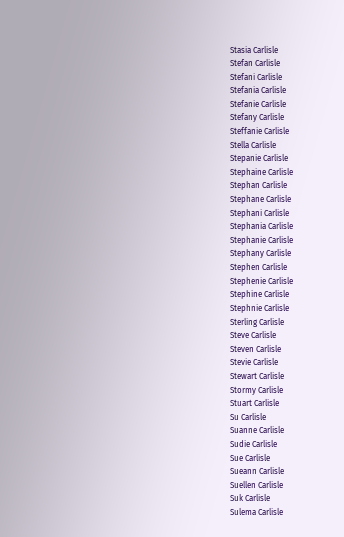Stasia Carlisle
Stefan Carlisle
Stefani Carlisle
Stefania Carlisle
Stefanie Carlisle
Stefany Carlisle
Steffanie Carlisle
Stella Carlisle
Stepanie Carlisle
Stephaine Carlisle
Stephan Carlisle
Stephane Carlisle
Stephani Carlisle
Stephania Carlisle
Stephanie Carlisle
Stephany Carlisle
Stephen Carlisle
Stephenie Carlisle
Stephine Carlisle
Stephnie Carlisle
Sterling Carlisle
Steve Carlisle
Steven Carlisle
Stevie Carlisle
Stewart Carlisle
Stormy Carlisle
Stuart Carlisle
Su Carlisle
Suanne Carlisle
Sudie Carlisle
Sue Carlisle
Sueann Carlisle
Suellen Carlisle
Suk Carlisle
Sulema Carlisle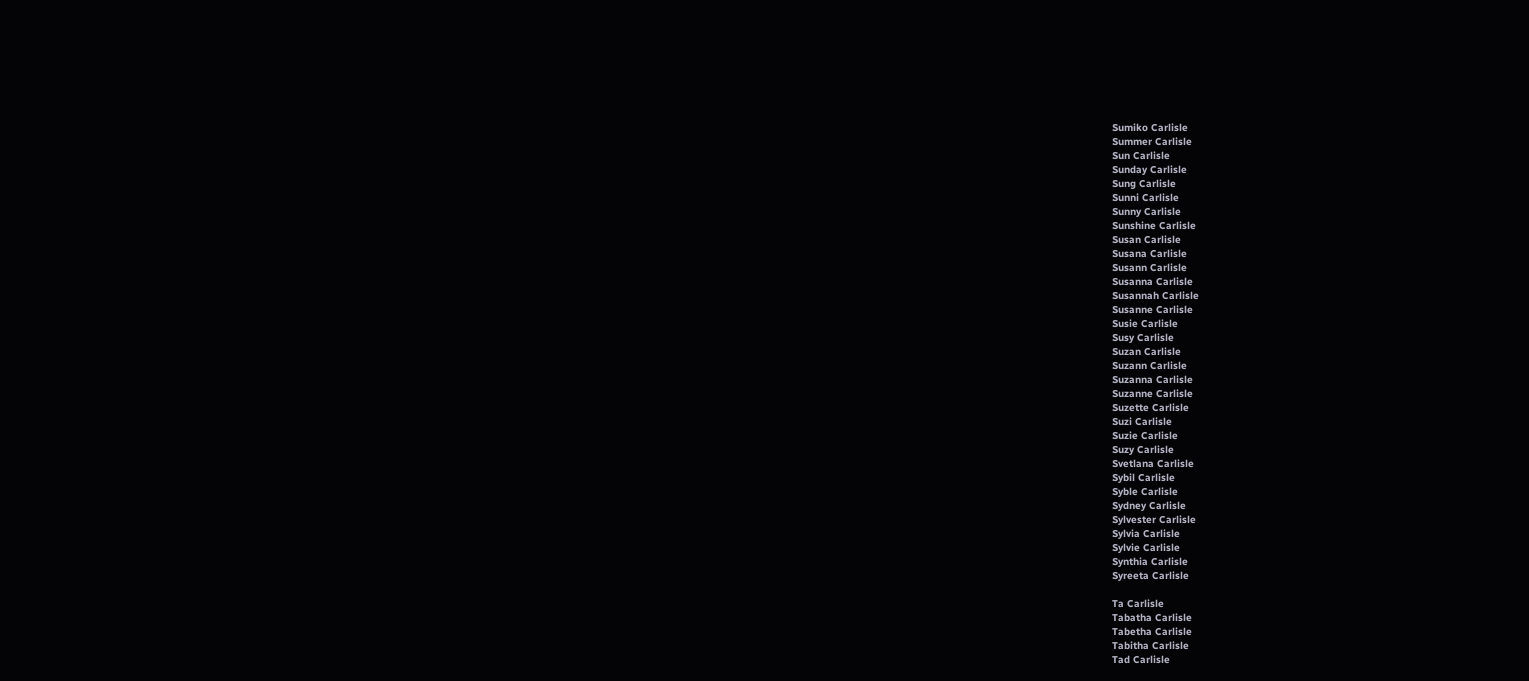Sumiko Carlisle
Summer Carlisle
Sun Carlisle
Sunday Carlisle
Sung Carlisle
Sunni Carlisle
Sunny Carlisle
Sunshine Carlisle
Susan Carlisle
Susana Carlisle
Susann Carlisle
Susanna Carlisle
Susannah Carlisle
Susanne Carlisle
Susie Carlisle
Susy Carlisle
Suzan Carlisle
Suzann Carlisle
Suzanna Carlisle
Suzanne Carlisle
Suzette Carlisle
Suzi Carlisle
Suzie Carlisle
Suzy Carlisle
Svetlana Carlisle
Sybil Carlisle
Syble Carlisle
Sydney Carlisle
Sylvester Carlisle
Sylvia Carlisle
Sylvie Carlisle
Synthia Carlisle
Syreeta Carlisle

Ta Carlisle
Tabatha Carlisle
Tabetha Carlisle
Tabitha Carlisle
Tad Carlisle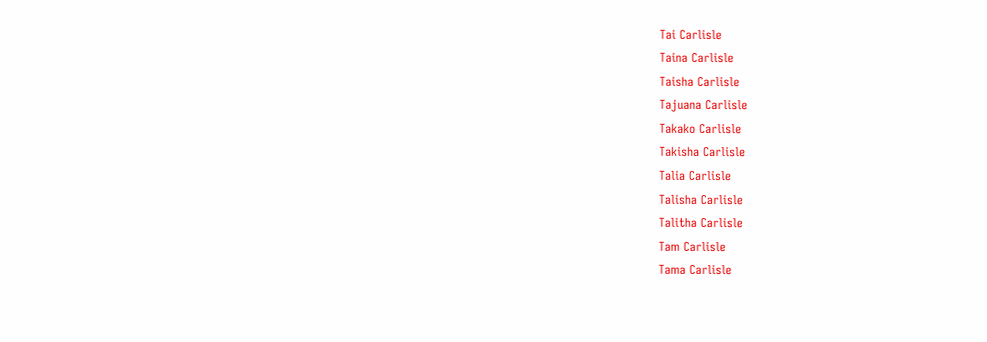Tai Carlisle
Taina Carlisle
Taisha Carlisle
Tajuana Carlisle
Takako Carlisle
Takisha Carlisle
Talia Carlisle
Talisha Carlisle
Talitha Carlisle
Tam Carlisle
Tama Carlisle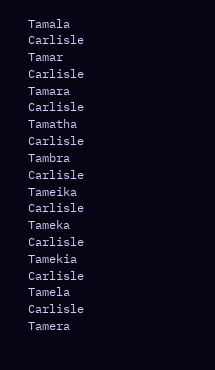Tamala Carlisle
Tamar Carlisle
Tamara Carlisle
Tamatha Carlisle
Tambra Carlisle
Tameika Carlisle
Tameka Carlisle
Tamekia Carlisle
Tamela Carlisle
Tamera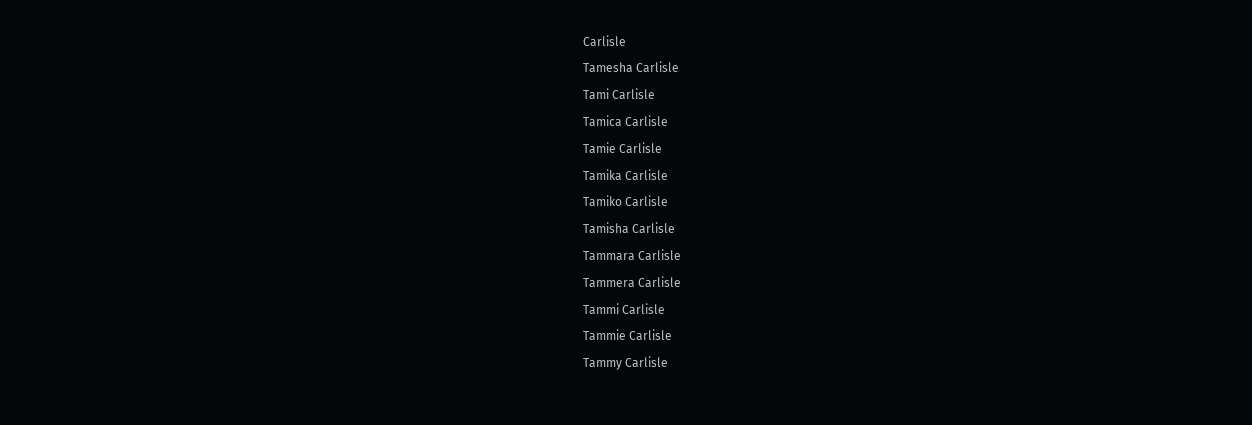Carlisle
Tamesha Carlisle
Tami Carlisle
Tamica Carlisle
Tamie Carlisle
Tamika Carlisle
Tamiko Carlisle
Tamisha Carlisle
Tammara Carlisle
Tammera Carlisle
Tammi Carlisle
Tammie Carlisle
Tammy Carlisle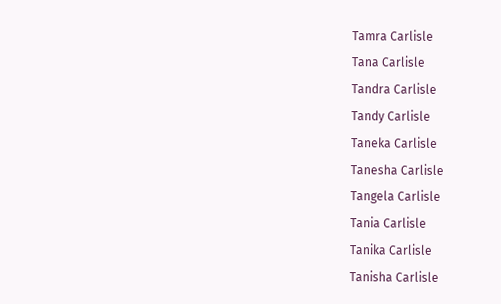Tamra Carlisle
Tana Carlisle
Tandra Carlisle
Tandy Carlisle
Taneka Carlisle
Tanesha Carlisle
Tangela Carlisle
Tania Carlisle
Tanika Carlisle
Tanisha Carlisle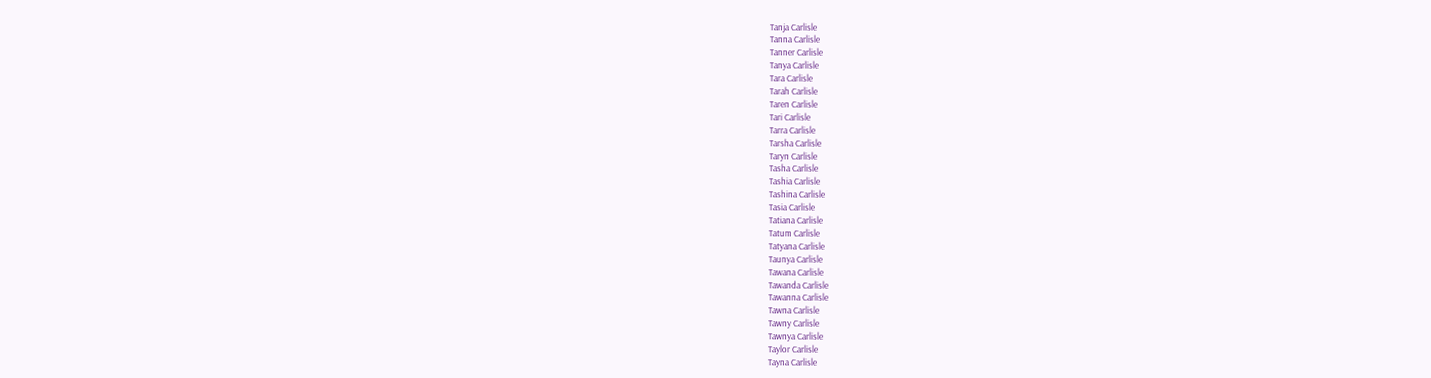Tanja Carlisle
Tanna Carlisle
Tanner Carlisle
Tanya Carlisle
Tara Carlisle
Tarah Carlisle
Taren Carlisle
Tari Carlisle
Tarra Carlisle
Tarsha Carlisle
Taryn Carlisle
Tasha Carlisle
Tashia Carlisle
Tashina Carlisle
Tasia Carlisle
Tatiana Carlisle
Tatum Carlisle
Tatyana Carlisle
Taunya Carlisle
Tawana Carlisle
Tawanda Carlisle
Tawanna Carlisle
Tawna Carlisle
Tawny Carlisle
Tawnya Carlisle
Taylor Carlisle
Tayna Carlisle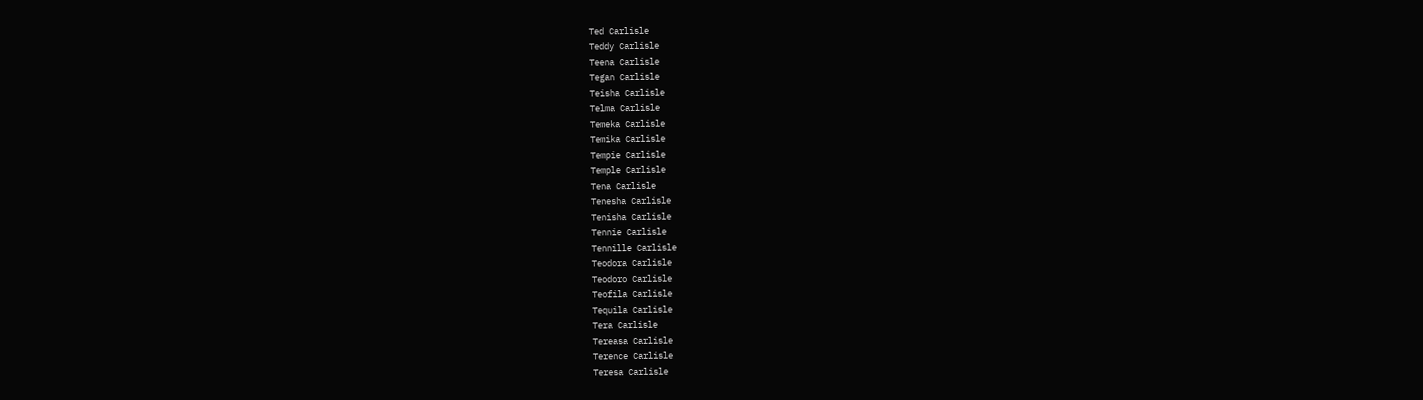Ted Carlisle
Teddy Carlisle
Teena Carlisle
Tegan Carlisle
Teisha Carlisle
Telma Carlisle
Temeka Carlisle
Temika Carlisle
Tempie Carlisle
Temple Carlisle
Tena Carlisle
Tenesha Carlisle
Tenisha Carlisle
Tennie Carlisle
Tennille Carlisle
Teodora Carlisle
Teodoro Carlisle
Teofila Carlisle
Tequila Carlisle
Tera Carlisle
Tereasa Carlisle
Terence Carlisle
Teresa Carlisle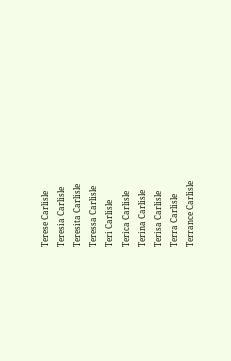Terese Carlisle
Teresia Carlisle
Teresita Carlisle
Teressa Carlisle
Teri Carlisle
Terica Carlisle
Terina Carlisle
Terisa Carlisle
Terra Carlisle
Terrance Carlisle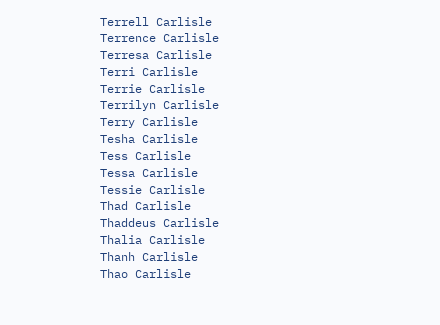Terrell Carlisle
Terrence Carlisle
Terresa Carlisle
Terri Carlisle
Terrie Carlisle
Terrilyn Carlisle
Terry Carlisle
Tesha Carlisle
Tess Carlisle
Tessa Carlisle
Tessie Carlisle
Thad Carlisle
Thaddeus Carlisle
Thalia Carlisle
Thanh Carlisle
Thao Carlisle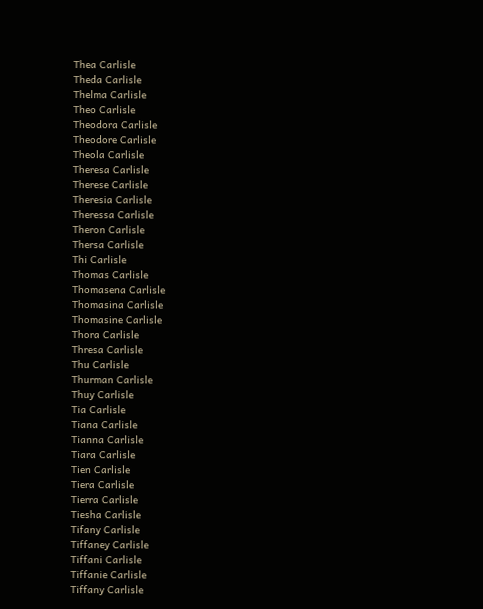Thea Carlisle
Theda Carlisle
Thelma Carlisle
Theo Carlisle
Theodora Carlisle
Theodore Carlisle
Theola Carlisle
Theresa Carlisle
Therese Carlisle
Theresia Carlisle
Theressa Carlisle
Theron Carlisle
Thersa Carlisle
Thi Carlisle
Thomas Carlisle
Thomasena Carlisle
Thomasina Carlisle
Thomasine Carlisle
Thora Carlisle
Thresa Carlisle
Thu Carlisle
Thurman Carlisle
Thuy Carlisle
Tia Carlisle
Tiana Carlisle
Tianna Carlisle
Tiara Carlisle
Tien Carlisle
Tiera Carlisle
Tierra Carlisle
Tiesha Carlisle
Tifany Carlisle
Tiffaney Carlisle
Tiffani Carlisle
Tiffanie Carlisle
Tiffany Carlisle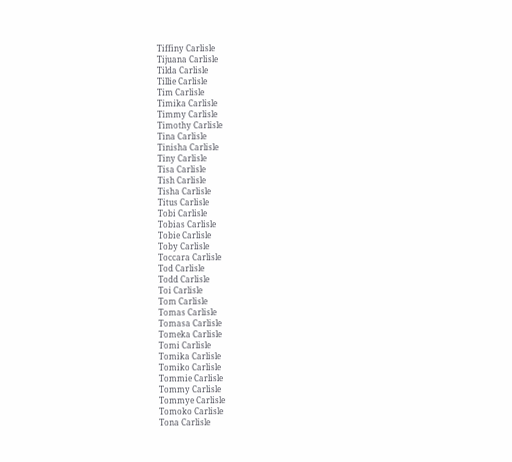Tiffiny Carlisle
Tijuana Carlisle
Tilda Carlisle
Tillie Carlisle
Tim Carlisle
Timika Carlisle
Timmy Carlisle
Timothy Carlisle
Tina Carlisle
Tinisha Carlisle
Tiny Carlisle
Tisa Carlisle
Tish Carlisle
Tisha Carlisle
Titus Carlisle
Tobi Carlisle
Tobias Carlisle
Tobie Carlisle
Toby Carlisle
Toccara Carlisle
Tod Carlisle
Todd Carlisle
Toi Carlisle
Tom Carlisle
Tomas Carlisle
Tomasa Carlisle
Tomeka Carlisle
Tomi Carlisle
Tomika Carlisle
Tomiko Carlisle
Tommie Carlisle
Tommy Carlisle
Tommye Carlisle
Tomoko Carlisle
Tona Carlisle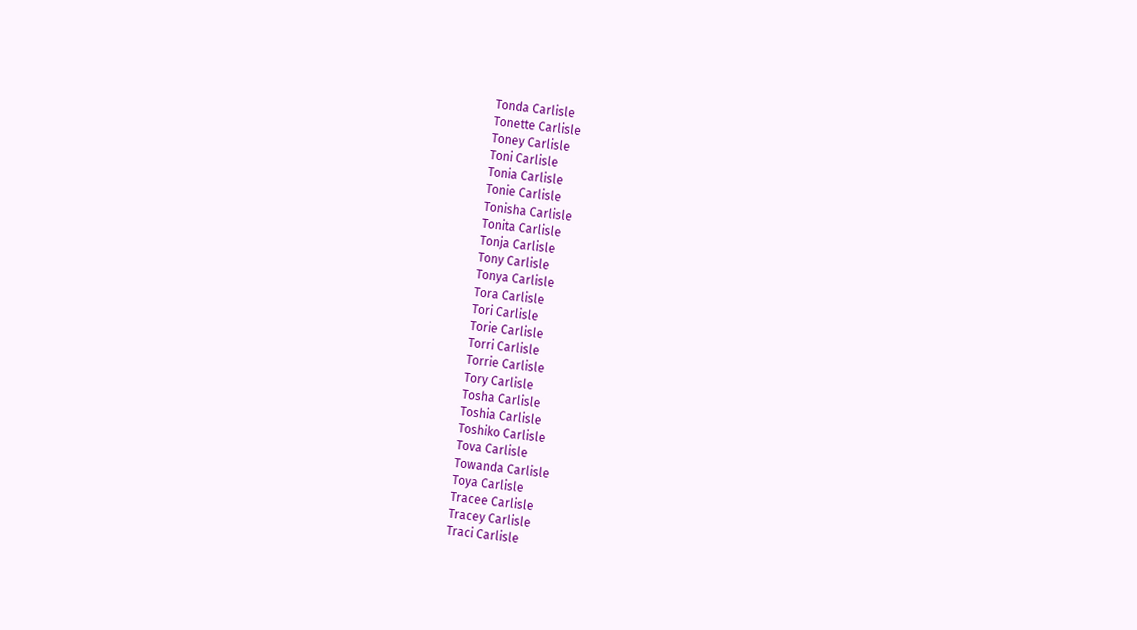Tonda Carlisle
Tonette Carlisle
Toney Carlisle
Toni Carlisle
Tonia Carlisle
Tonie Carlisle
Tonisha Carlisle
Tonita Carlisle
Tonja Carlisle
Tony Carlisle
Tonya Carlisle
Tora Carlisle
Tori Carlisle
Torie Carlisle
Torri Carlisle
Torrie Carlisle
Tory Carlisle
Tosha Carlisle
Toshia Carlisle
Toshiko Carlisle
Tova Carlisle
Towanda Carlisle
Toya Carlisle
Tracee Carlisle
Tracey Carlisle
Traci Carlisle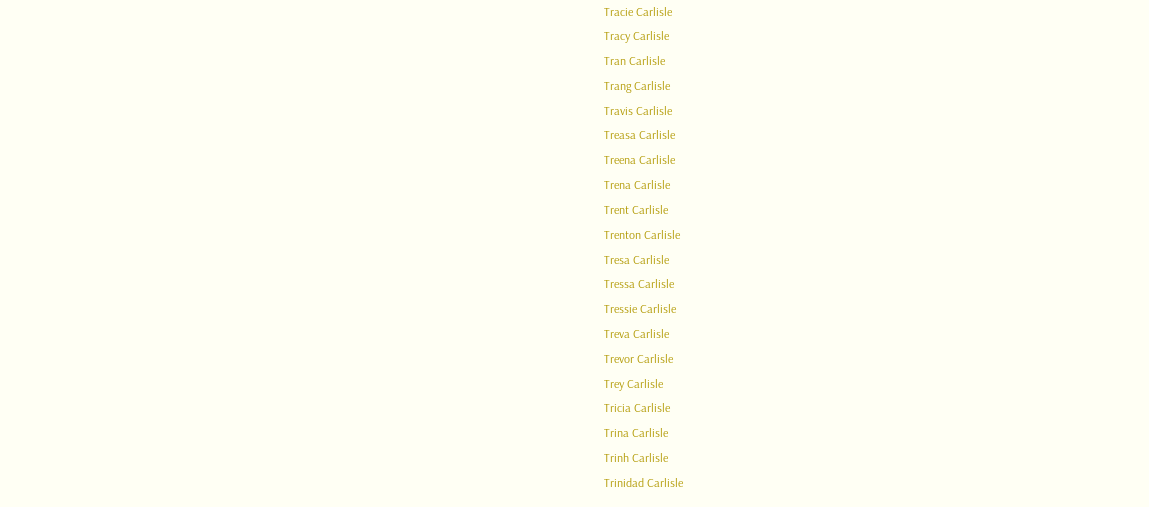Tracie Carlisle
Tracy Carlisle
Tran Carlisle
Trang Carlisle
Travis Carlisle
Treasa Carlisle
Treena Carlisle
Trena Carlisle
Trent Carlisle
Trenton Carlisle
Tresa Carlisle
Tressa Carlisle
Tressie Carlisle
Treva Carlisle
Trevor Carlisle
Trey Carlisle
Tricia Carlisle
Trina Carlisle
Trinh Carlisle
Trinidad Carlisle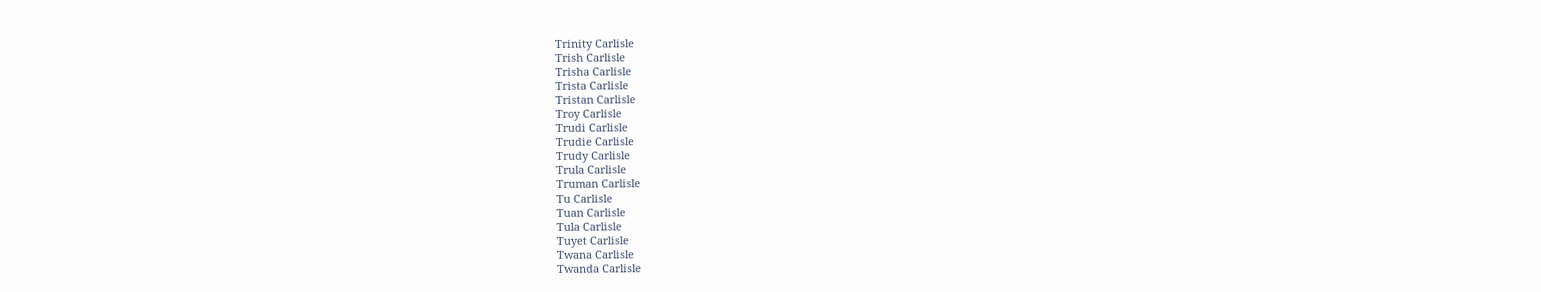Trinity Carlisle
Trish Carlisle
Trisha Carlisle
Trista Carlisle
Tristan Carlisle
Troy Carlisle
Trudi Carlisle
Trudie Carlisle
Trudy Carlisle
Trula Carlisle
Truman Carlisle
Tu Carlisle
Tuan Carlisle
Tula Carlisle
Tuyet Carlisle
Twana Carlisle
Twanda Carlisle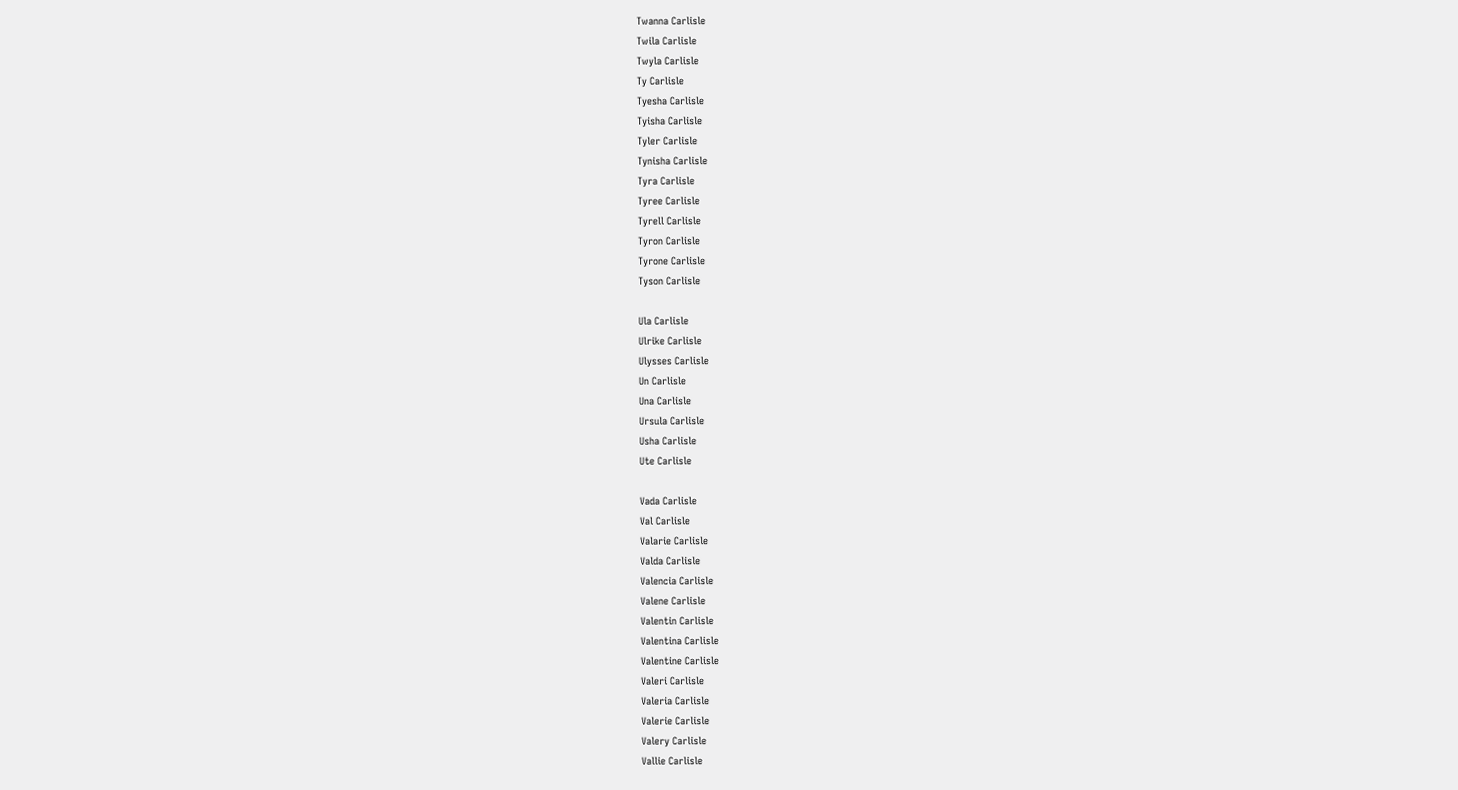Twanna Carlisle
Twila Carlisle
Twyla Carlisle
Ty Carlisle
Tyesha Carlisle
Tyisha Carlisle
Tyler Carlisle
Tynisha Carlisle
Tyra Carlisle
Tyree Carlisle
Tyrell Carlisle
Tyron Carlisle
Tyrone Carlisle
Tyson Carlisle

Ula Carlisle
Ulrike Carlisle
Ulysses Carlisle
Un Carlisle
Una Carlisle
Ursula Carlisle
Usha Carlisle
Ute Carlisle

Vada Carlisle
Val Carlisle
Valarie Carlisle
Valda Carlisle
Valencia Carlisle
Valene Carlisle
Valentin Carlisle
Valentina Carlisle
Valentine Carlisle
Valeri Carlisle
Valeria Carlisle
Valerie Carlisle
Valery Carlisle
Vallie Carlisle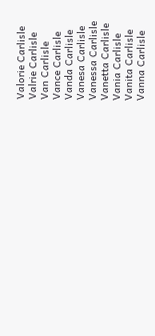Valorie Carlisle
Valrie Carlisle
Van Carlisle
Vance Carlisle
Vanda Carlisle
Vanesa Carlisle
Vanessa Carlisle
Vanetta Carlisle
Vania Carlisle
Vanita Carlisle
Vanna Carlisle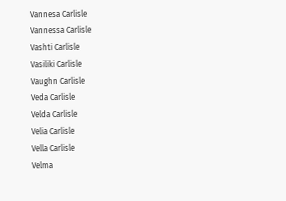Vannesa Carlisle
Vannessa Carlisle
Vashti Carlisle
Vasiliki Carlisle
Vaughn Carlisle
Veda Carlisle
Velda Carlisle
Velia Carlisle
Vella Carlisle
Velma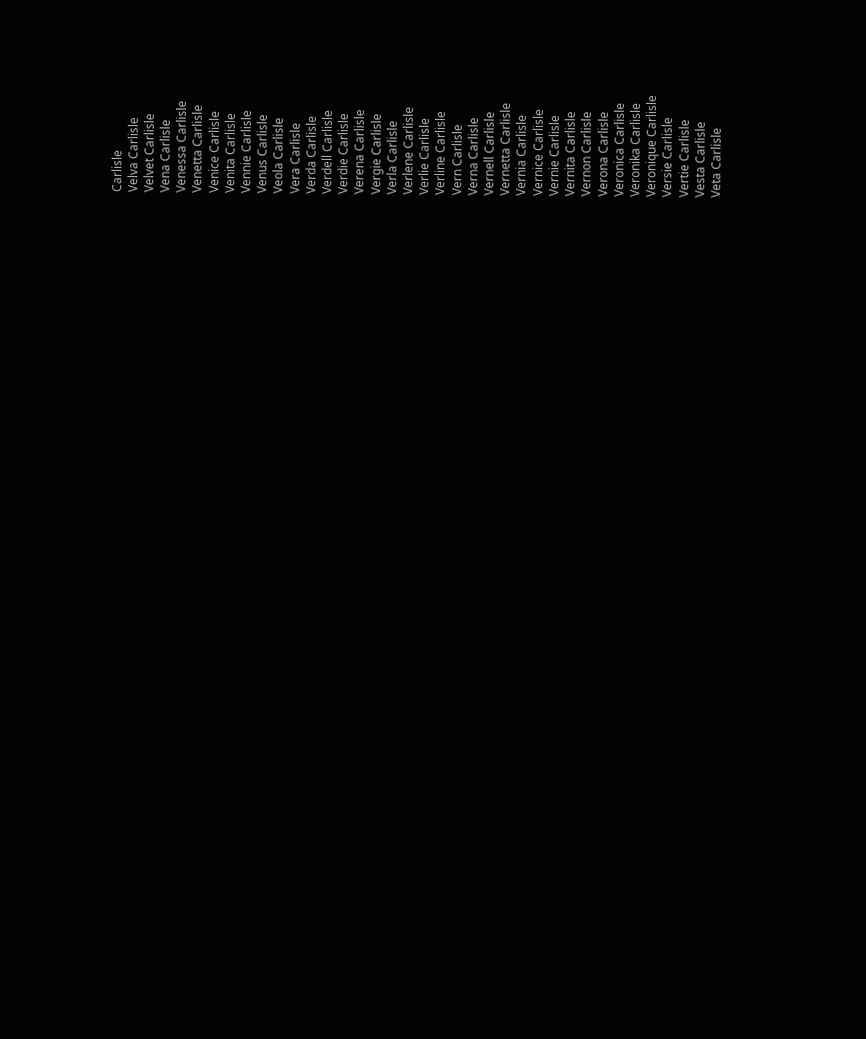Carlisle
Velva Carlisle
Velvet Carlisle
Vena Carlisle
Venessa Carlisle
Venetta Carlisle
Venice Carlisle
Venita Carlisle
Vennie Carlisle
Venus Carlisle
Veola Carlisle
Vera Carlisle
Verda Carlisle
Verdell Carlisle
Verdie Carlisle
Verena Carlisle
Vergie Carlisle
Verla Carlisle
Verlene Carlisle
Verlie Carlisle
Verline Carlisle
Vern Carlisle
Verna Carlisle
Vernell Carlisle
Vernetta Carlisle
Vernia Carlisle
Vernice Carlisle
Vernie Carlisle
Vernita Carlisle
Vernon Carlisle
Verona Carlisle
Veronica Carlisle
Veronika Carlisle
Veronique Carlisle
Versie Carlisle
Vertie Carlisle
Vesta Carlisle
Veta Carlisle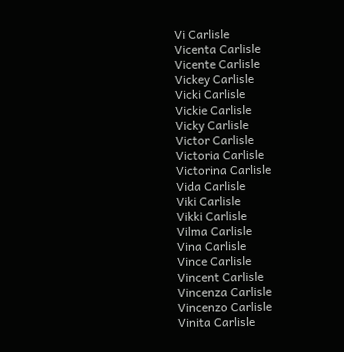Vi Carlisle
Vicenta Carlisle
Vicente Carlisle
Vickey Carlisle
Vicki Carlisle
Vickie Carlisle
Vicky Carlisle
Victor Carlisle
Victoria Carlisle
Victorina Carlisle
Vida Carlisle
Viki Carlisle
Vikki Carlisle
Vilma Carlisle
Vina Carlisle
Vince Carlisle
Vincent Carlisle
Vincenza Carlisle
Vincenzo Carlisle
Vinita Carlisle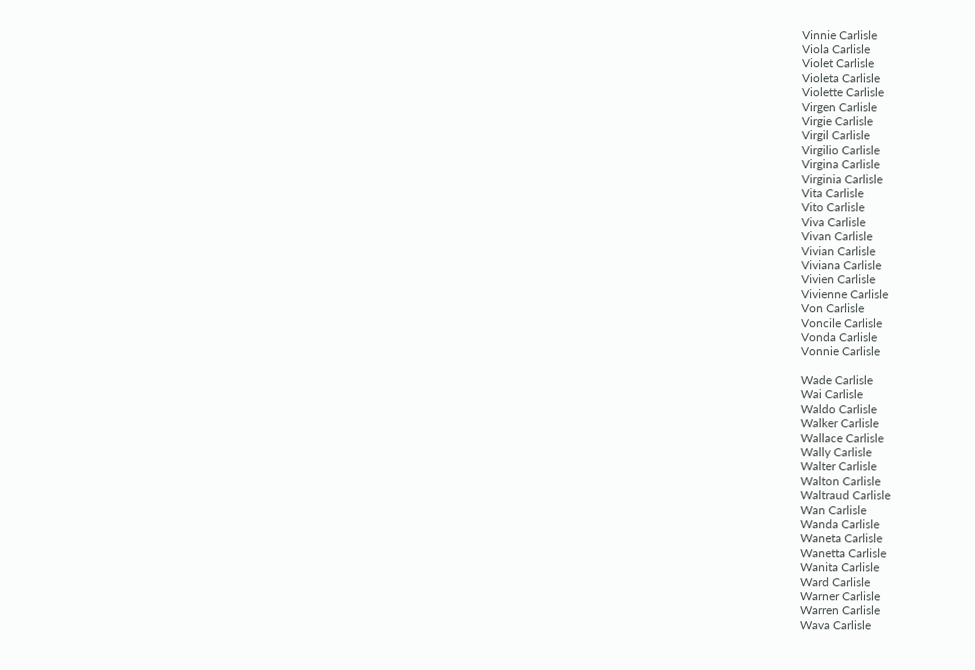Vinnie Carlisle
Viola Carlisle
Violet Carlisle
Violeta Carlisle
Violette Carlisle
Virgen Carlisle
Virgie Carlisle
Virgil Carlisle
Virgilio Carlisle
Virgina Carlisle
Virginia Carlisle
Vita Carlisle
Vito Carlisle
Viva Carlisle
Vivan Carlisle
Vivian Carlisle
Viviana Carlisle
Vivien Carlisle
Vivienne Carlisle
Von Carlisle
Voncile Carlisle
Vonda Carlisle
Vonnie Carlisle

Wade Carlisle
Wai Carlisle
Waldo Carlisle
Walker Carlisle
Wallace Carlisle
Wally Carlisle
Walter Carlisle
Walton Carlisle
Waltraud Carlisle
Wan Carlisle
Wanda Carlisle
Waneta Carlisle
Wanetta Carlisle
Wanita Carlisle
Ward Carlisle
Warner Carlisle
Warren Carlisle
Wava Carlisle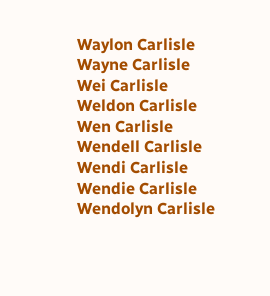Waylon Carlisle
Wayne Carlisle
Wei Carlisle
Weldon Carlisle
Wen Carlisle
Wendell Carlisle
Wendi Carlisle
Wendie Carlisle
Wendolyn Carlisle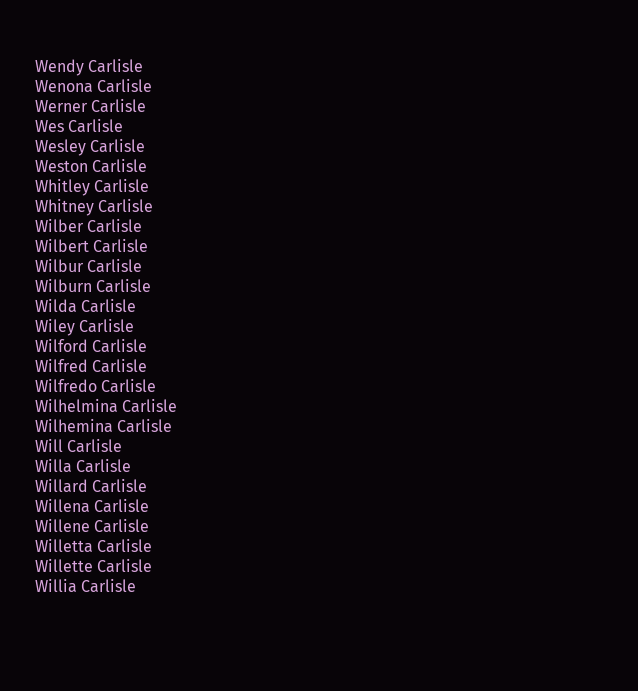Wendy Carlisle
Wenona Carlisle
Werner Carlisle
Wes Carlisle
Wesley Carlisle
Weston Carlisle
Whitley Carlisle
Whitney Carlisle
Wilber Carlisle
Wilbert Carlisle
Wilbur Carlisle
Wilburn Carlisle
Wilda Carlisle
Wiley Carlisle
Wilford Carlisle
Wilfred Carlisle
Wilfredo Carlisle
Wilhelmina Carlisle
Wilhemina Carlisle
Will Carlisle
Willa Carlisle
Willard Carlisle
Willena Carlisle
Willene Carlisle
Willetta Carlisle
Willette Carlisle
Willia Carlisle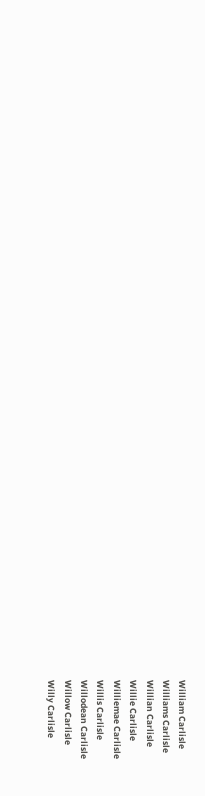William Carlisle
Williams Carlisle
Willian Carlisle
Willie Carlisle
Williemae Carlisle
Willis Carlisle
Willodean Carlisle
Willow Carlisle
Willy Carlisle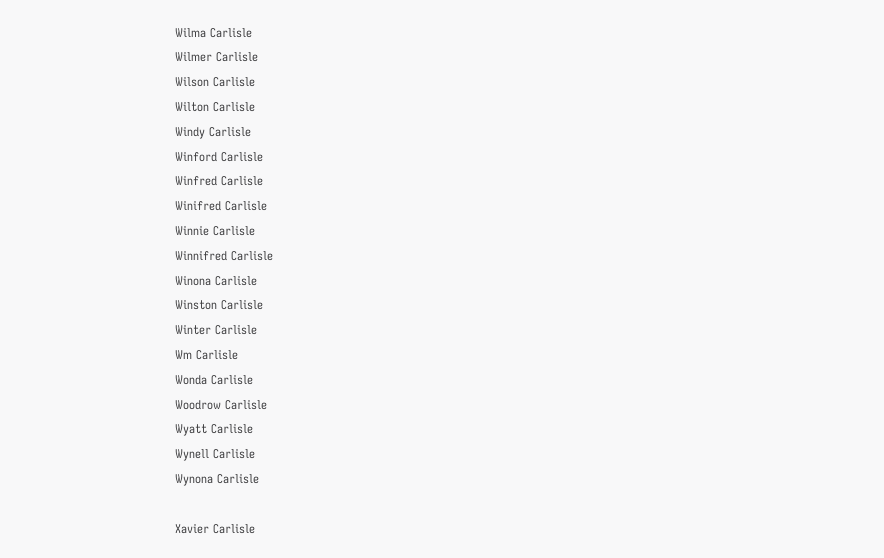Wilma Carlisle
Wilmer Carlisle
Wilson Carlisle
Wilton Carlisle
Windy Carlisle
Winford Carlisle
Winfred Carlisle
Winifred Carlisle
Winnie Carlisle
Winnifred Carlisle
Winona Carlisle
Winston Carlisle
Winter Carlisle
Wm Carlisle
Wonda Carlisle
Woodrow Carlisle
Wyatt Carlisle
Wynell Carlisle
Wynona Carlisle

Xavier Carlisle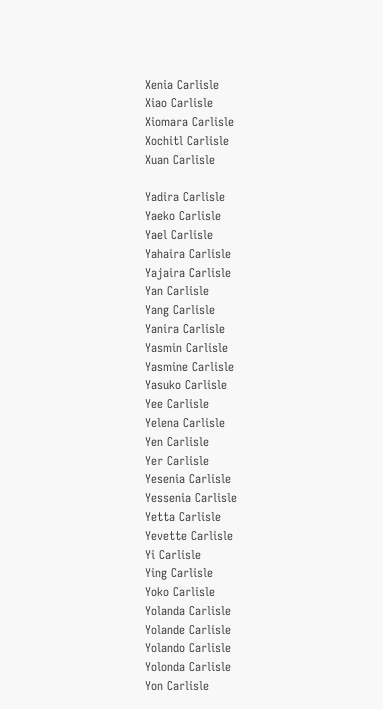Xenia Carlisle
Xiao Carlisle
Xiomara Carlisle
Xochitl Carlisle
Xuan Carlisle

Yadira Carlisle
Yaeko Carlisle
Yael Carlisle
Yahaira Carlisle
Yajaira Carlisle
Yan Carlisle
Yang Carlisle
Yanira Carlisle
Yasmin Carlisle
Yasmine Carlisle
Yasuko Carlisle
Yee Carlisle
Yelena Carlisle
Yen Carlisle
Yer Carlisle
Yesenia Carlisle
Yessenia Carlisle
Yetta Carlisle
Yevette Carlisle
Yi Carlisle
Ying Carlisle
Yoko Carlisle
Yolanda Carlisle
Yolande Carlisle
Yolando Carlisle
Yolonda Carlisle
Yon Carlisle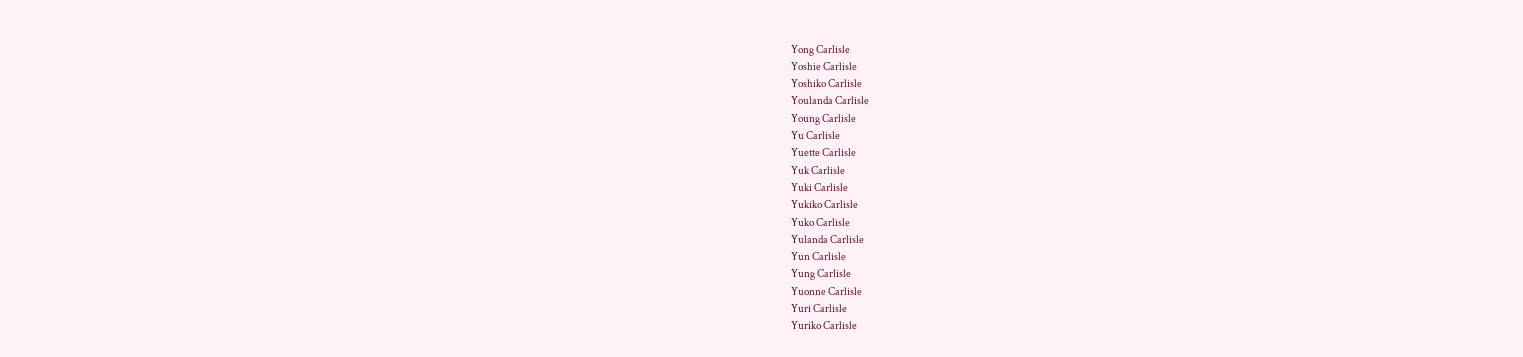Yong Carlisle
Yoshie Carlisle
Yoshiko Carlisle
Youlanda Carlisle
Young Carlisle
Yu Carlisle
Yuette Carlisle
Yuk Carlisle
Yuki Carlisle
Yukiko Carlisle
Yuko Carlisle
Yulanda Carlisle
Yun Carlisle
Yung Carlisle
Yuonne Carlisle
Yuri Carlisle
Yuriko Carlisle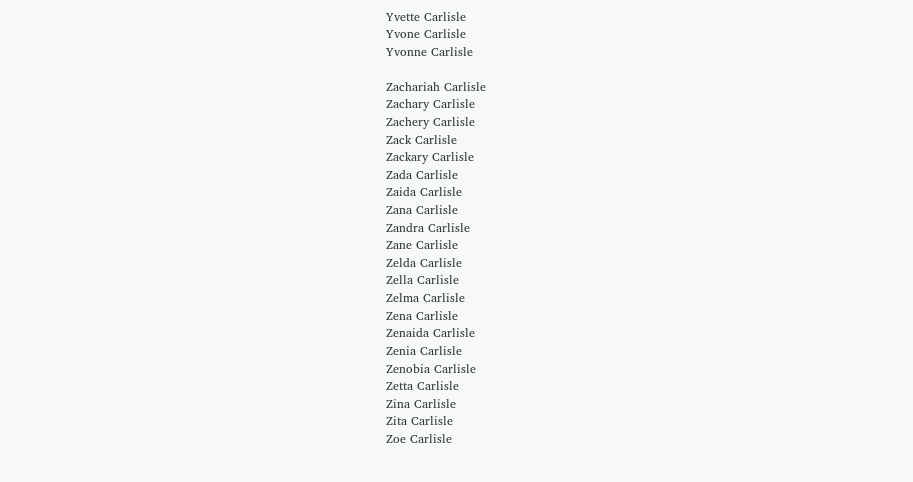Yvette Carlisle
Yvone Carlisle
Yvonne Carlisle

Zachariah Carlisle
Zachary Carlisle
Zachery Carlisle
Zack Carlisle
Zackary Carlisle
Zada Carlisle
Zaida Carlisle
Zana Carlisle
Zandra Carlisle
Zane Carlisle
Zelda Carlisle
Zella Carlisle
Zelma Carlisle
Zena Carlisle
Zenaida Carlisle
Zenia Carlisle
Zenobia Carlisle
Zetta Carlisle
Zina Carlisle
Zita Carlisle
Zoe Carlisle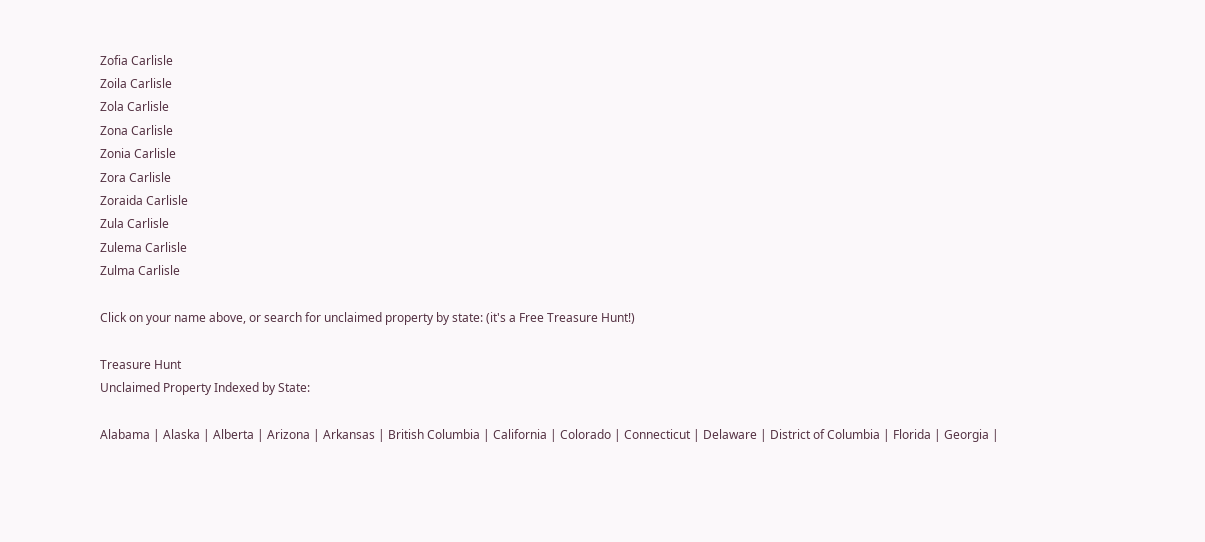Zofia Carlisle
Zoila Carlisle
Zola Carlisle
Zona Carlisle
Zonia Carlisle
Zora Carlisle
Zoraida Carlisle
Zula Carlisle
Zulema Carlisle
Zulma Carlisle

Click on your name above, or search for unclaimed property by state: (it's a Free Treasure Hunt!)

Treasure Hunt
Unclaimed Property Indexed by State:

Alabama | Alaska | Alberta | Arizona | Arkansas | British Columbia | California | Colorado | Connecticut | Delaware | District of Columbia | Florida | Georgia |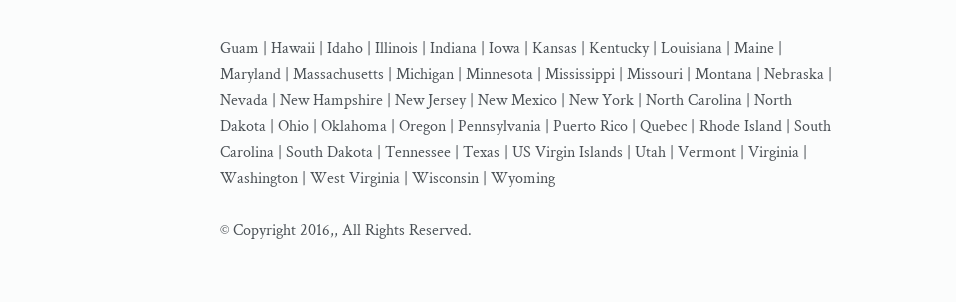Guam | Hawaii | Idaho | Illinois | Indiana | Iowa | Kansas | Kentucky | Louisiana | Maine | Maryland | Massachusetts | Michigan | Minnesota | Mississippi | Missouri | Montana | Nebraska | Nevada | New Hampshire | New Jersey | New Mexico | New York | North Carolina | North Dakota | Ohio | Oklahoma | Oregon | Pennsylvania | Puerto Rico | Quebec | Rhode Island | South Carolina | South Dakota | Tennessee | Texas | US Virgin Islands | Utah | Vermont | Virginia | Washington | West Virginia | Wisconsin | Wyoming

© Copyright 2016,, All Rights Reserved.